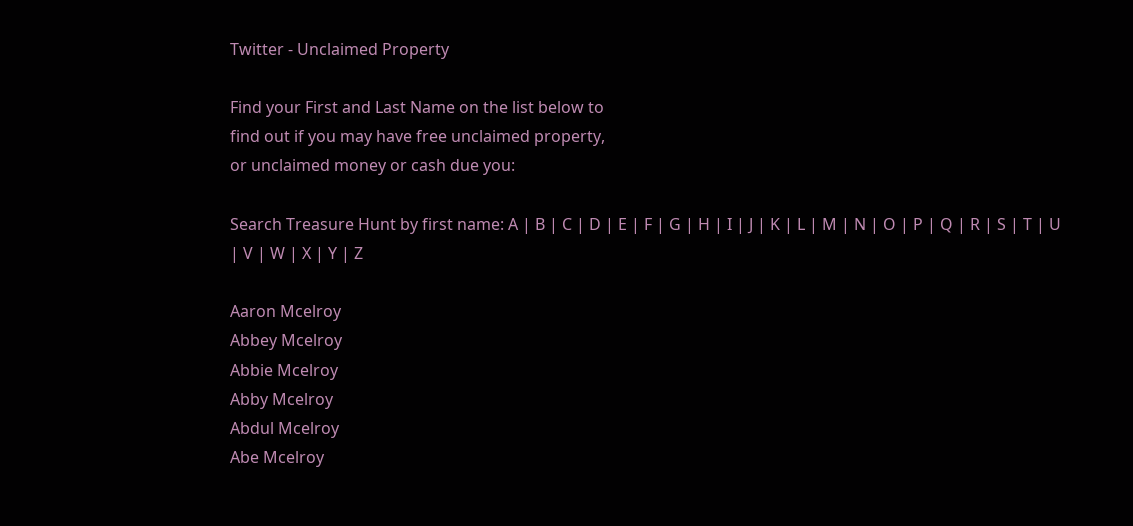Twitter - Unclaimed Property

Find your First and Last Name on the list below to
find out if you may have free unclaimed property,
or unclaimed money or cash due you:

Search Treasure Hunt by first name: A | B | C | D | E | F | G | H | I | J | K | L | M | N | O | P | Q | R | S | T | U | V | W | X | Y | Z

Aaron Mcelroy
Abbey Mcelroy
Abbie Mcelroy
Abby Mcelroy
Abdul Mcelroy
Abe Mcelroy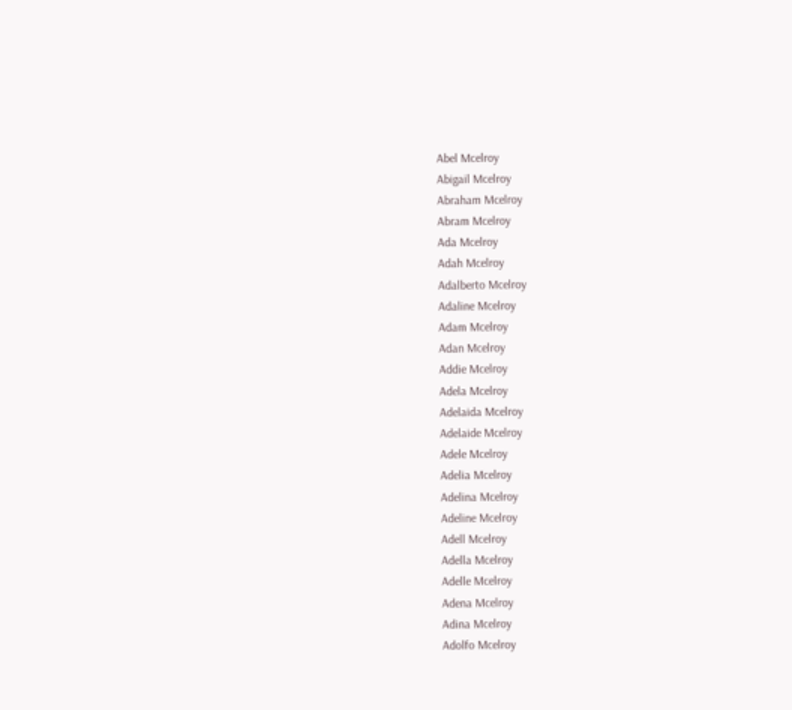Abel Mcelroy
Abigail Mcelroy
Abraham Mcelroy
Abram Mcelroy
Ada Mcelroy
Adah Mcelroy
Adalberto Mcelroy
Adaline Mcelroy
Adam Mcelroy
Adan Mcelroy
Addie Mcelroy
Adela Mcelroy
Adelaida Mcelroy
Adelaide Mcelroy
Adele Mcelroy
Adelia Mcelroy
Adelina Mcelroy
Adeline Mcelroy
Adell Mcelroy
Adella Mcelroy
Adelle Mcelroy
Adena Mcelroy
Adina Mcelroy
Adolfo Mcelroy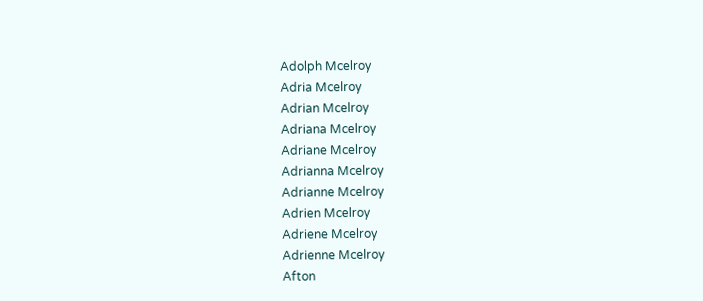Adolph Mcelroy
Adria Mcelroy
Adrian Mcelroy
Adriana Mcelroy
Adriane Mcelroy
Adrianna Mcelroy
Adrianne Mcelroy
Adrien Mcelroy
Adriene Mcelroy
Adrienne Mcelroy
Afton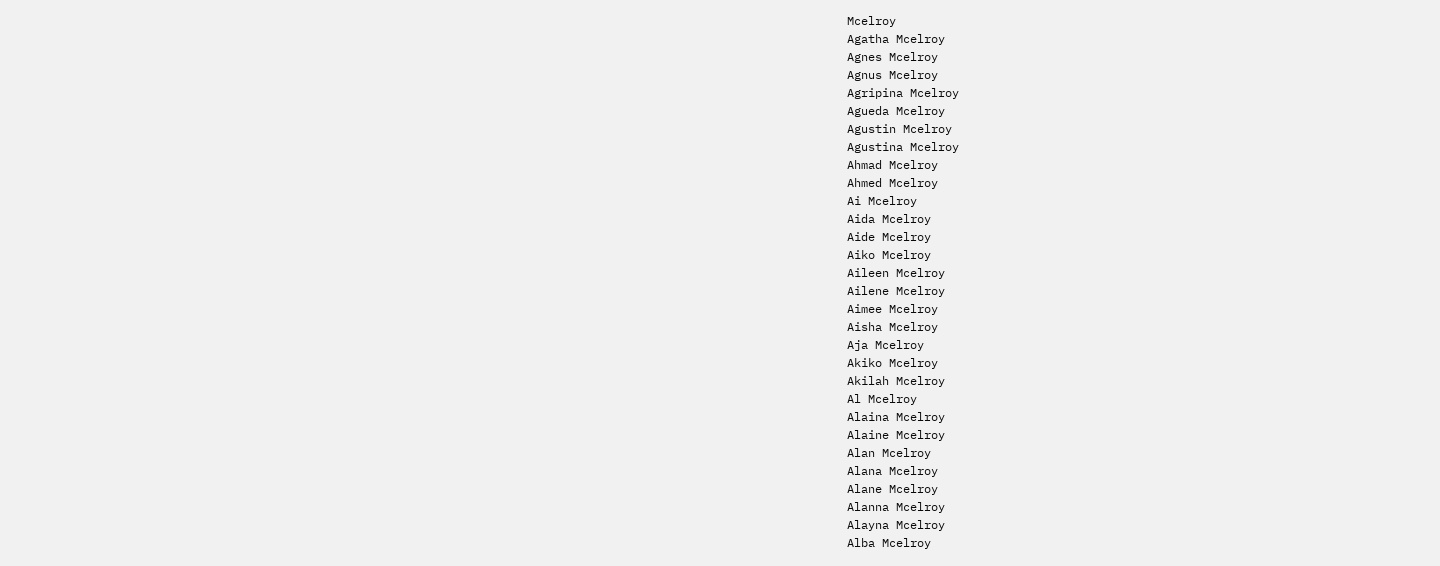Mcelroy
Agatha Mcelroy
Agnes Mcelroy
Agnus Mcelroy
Agripina Mcelroy
Agueda Mcelroy
Agustin Mcelroy
Agustina Mcelroy
Ahmad Mcelroy
Ahmed Mcelroy
Ai Mcelroy
Aida Mcelroy
Aide Mcelroy
Aiko Mcelroy
Aileen Mcelroy
Ailene Mcelroy
Aimee Mcelroy
Aisha Mcelroy
Aja Mcelroy
Akiko Mcelroy
Akilah Mcelroy
Al Mcelroy
Alaina Mcelroy
Alaine Mcelroy
Alan Mcelroy
Alana Mcelroy
Alane Mcelroy
Alanna Mcelroy
Alayna Mcelroy
Alba Mcelroy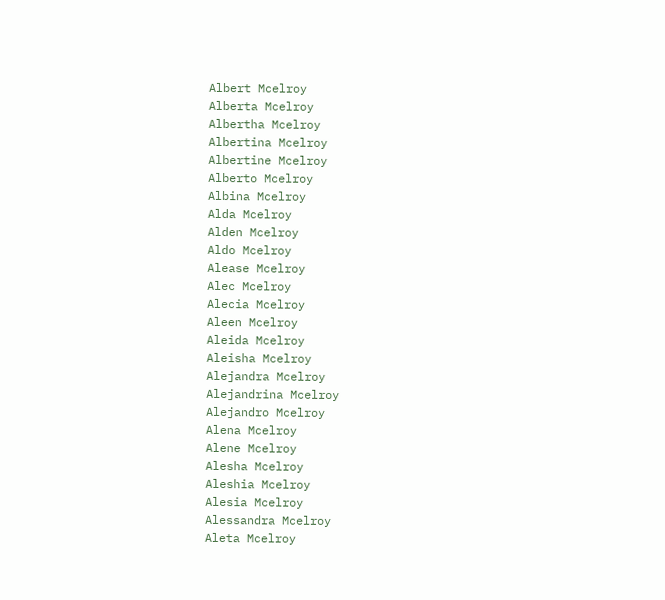Albert Mcelroy
Alberta Mcelroy
Albertha Mcelroy
Albertina Mcelroy
Albertine Mcelroy
Alberto Mcelroy
Albina Mcelroy
Alda Mcelroy
Alden Mcelroy
Aldo Mcelroy
Alease Mcelroy
Alec Mcelroy
Alecia Mcelroy
Aleen Mcelroy
Aleida Mcelroy
Aleisha Mcelroy
Alejandra Mcelroy
Alejandrina Mcelroy
Alejandro Mcelroy
Alena Mcelroy
Alene Mcelroy
Alesha Mcelroy
Aleshia Mcelroy
Alesia Mcelroy
Alessandra Mcelroy
Aleta Mcelroy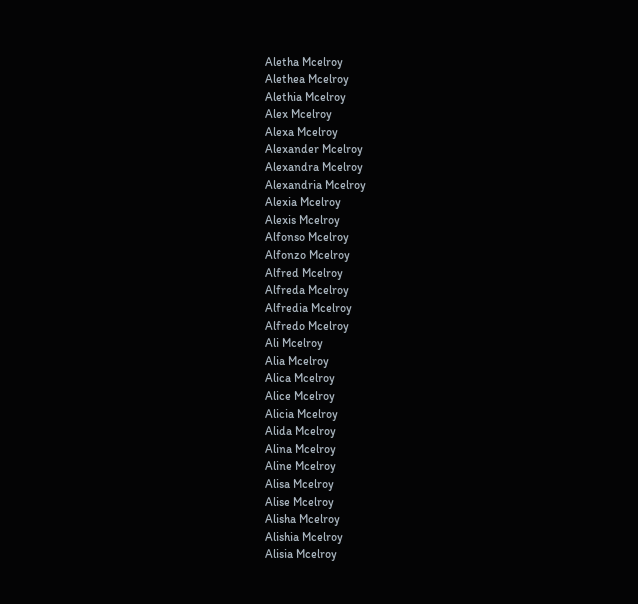Aletha Mcelroy
Alethea Mcelroy
Alethia Mcelroy
Alex Mcelroy
Alexa Mcelroy
Alexander Mcelroy
Alexandra Mcelroy
Alexandria Mcelroy
Alexia Mcelroy
Alexis Mcelroy
Alfonso Mcelroy
Alfonzo Mcelroy
Alfred Mcelroy
Alfreda Mcelroy
Alfredia Mcelroy
Alfredo Mcelroy
Ali Mcelroy
Alia Mcelroy
Alica Mcelroy
Alice Mcelroy
Alicia Mcelroy
Alida Mcelroy
Alina Mcelroy
Aline Mcelroy
Alisa Mcelroy
Alise Mcelroy
Alisha Mcelroy
Alishia Mcelroy
Alisia Mcelroy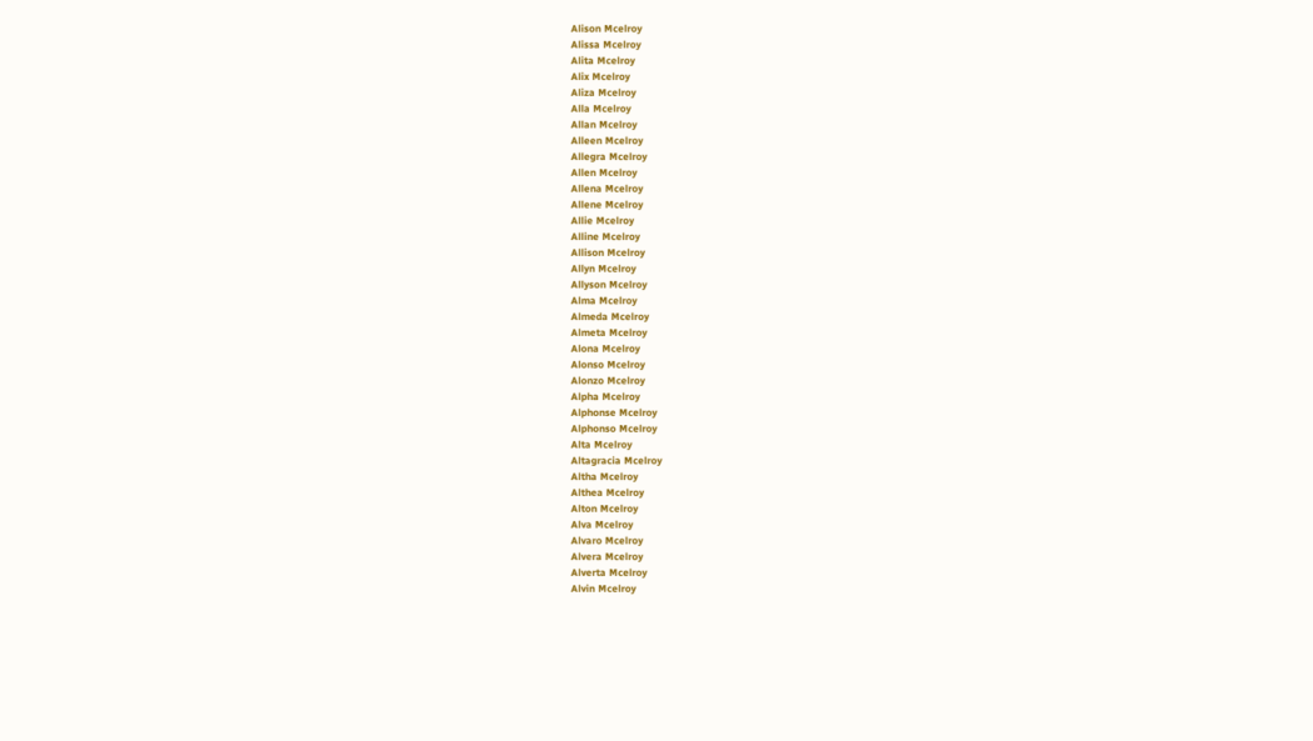Alison Mcelroy
Alissa Mcelroy
Alita Mcelroy
Alix Mcelroy
Aliza Mcelroy
Alla Mcelroy
Allan Mcelroy
Alleen Mcelroy
Allegra Mcelroy
Allen Mcelroy
Allena Mcelroy
Allene Mcelroy
Allie Mcelroy
Alline Mcelroy
Allison Mcelroy
Allyn Mcelroy
Allyson Mcelroy
Alma Mcelroy
Almeda Mcelroy
Almeta Mcelroy
Alona Mcelroy
Alonso Mcelroy
Alonzo Mcelroy
Alpha Mcelroy
Alphonse Mcelroy
Alphonso Mcelroy
Alta Mcelroy
Altagracia Mcelroy
Altha Mcelroy
Althea Mcelroy
Alton Mcelroy
Alva Mcelroy
Alvaro Mcelroy
Alvera Mcelroy
Alverta Mcelroy
Alvin Mcelroy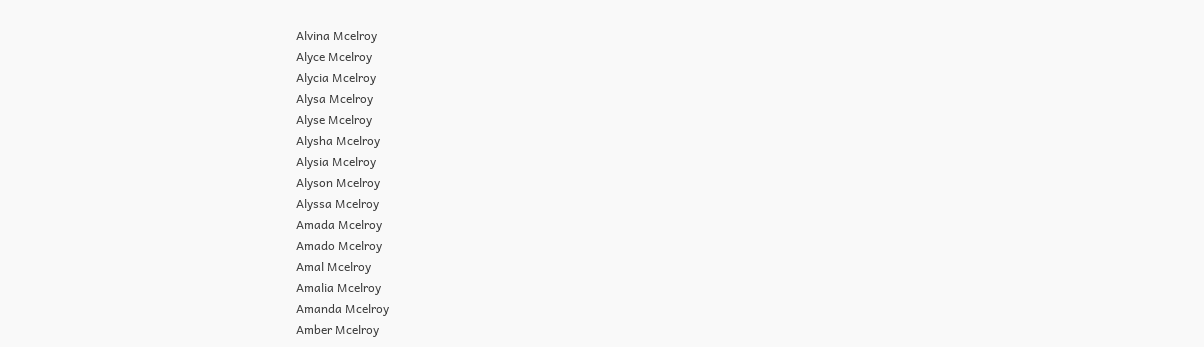Alvina Mcelroy
Alyce Mcelroy
Alycia Mcelroy
Alysa Mcelroy
Alyse Mcelroy
Alysha Mcelroy
Alysia Mcelroy
Alyson Mcelroy
Alyssa Mcelroy
Amada Mcelroy
Amado Mcelroy
Amal Mcelroy
Amalia Mcelroy
Amanda Mcelroy
Amber Mcelroy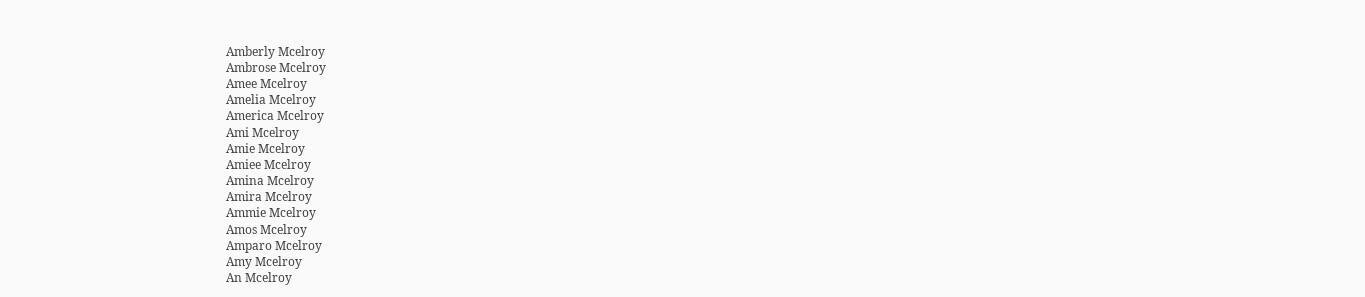Amberly Mcelroy
Ambrose Mcelroy
Amee Mcelroy
Amelia Mcelroy
America Mcelroy
Ami Mcelroy
Amie Mcelroy
Amiee Mcelroy
Amina Mcelroy
Amira Mcelroy
Ammie Mcelroy
Amos Mcelroy
Amparo Mcelroy
Amy Mcelroy
An Mcelroy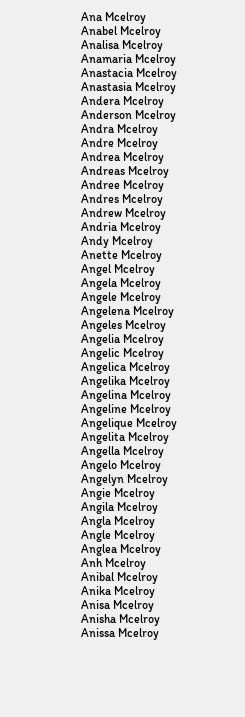Ana Mcelroy
Anabel Mcelroy
Analisa Mcelroy
Anamaria Mcelroy
Anastacia Mcelroy
Anastasia Mcelroy
Andera Mcelroy
Anderson Mcelroy
Andra Mcelroy
Andre Mcelroy
Andrea Mcelroy
Andreas Mcelroy
Andree Mcelroy
Andres Mcelroy
Andrew Mcelroy
Andria Mcelroy
Andy Mcelroy
Anette Mcelroy
Angel Mcelroy
Angela Mcelroy
Angele Mcelroy
Angelena Mcelroy
Angeles Mcelroy
Angelia Mcelroy
Angelic Mcelroy
Angelica Mcelroy
Angelika Mcelroy
Angelina Mcelroy
Angeline Mcelroy
Angelique Mcelroy
Angelita Mcelroy
Angella Mcelroy
Angelo Mcelroy
Angelyn Mcelroy
Angie Mcelroy
Angila Mcelroy
Angla Mcelroy
Angle Mcelroy
Anglea Mcelroy
Anh Mcelroy
Anibal Mcelroy
Anika Mcelroy
Anisa Mcelroy
Anisha Mcelroy
Anissa Mcelroy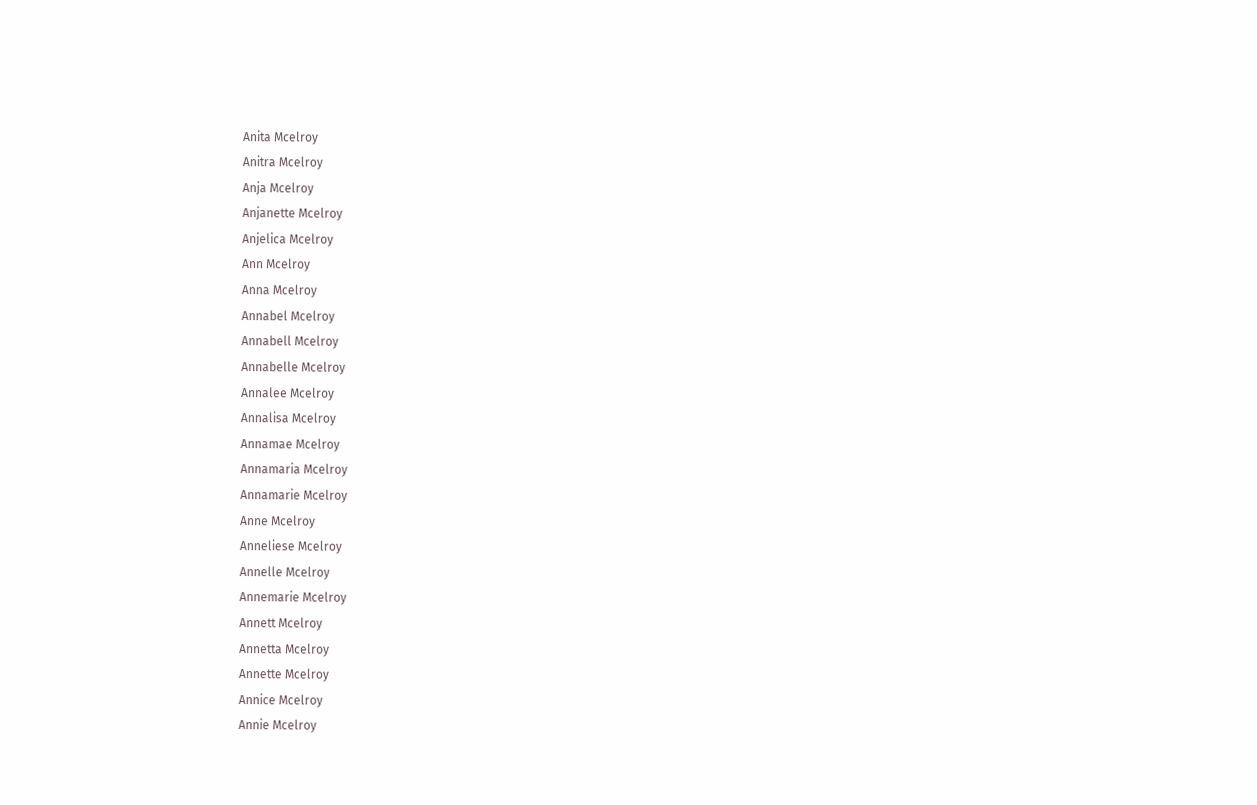Anita Mcelroy
Anitra Mcelroy
Anja Mcelroy
Anjanette Mcelroy
Anjelica Mcelroy
Ann Mcelroy
Anna Mcelroy
Annabel Mcelroy
Annabell Mcelroy
Annabelle Mcelroy
Annalee Mcelroy
Annalisa Mcelroy
Annamae Mcelroy
Annamaria Mcelroy
Annamarie Mcelroy
Anne Mcelroy
Anneliese Mcelroy
Annelle Mcelroy
Annemarie Mcelroy
Annett Mcelroy
Annetta Mcelroy
Annette Mcelroy
Annice Mcelroy
Annie Mcelroy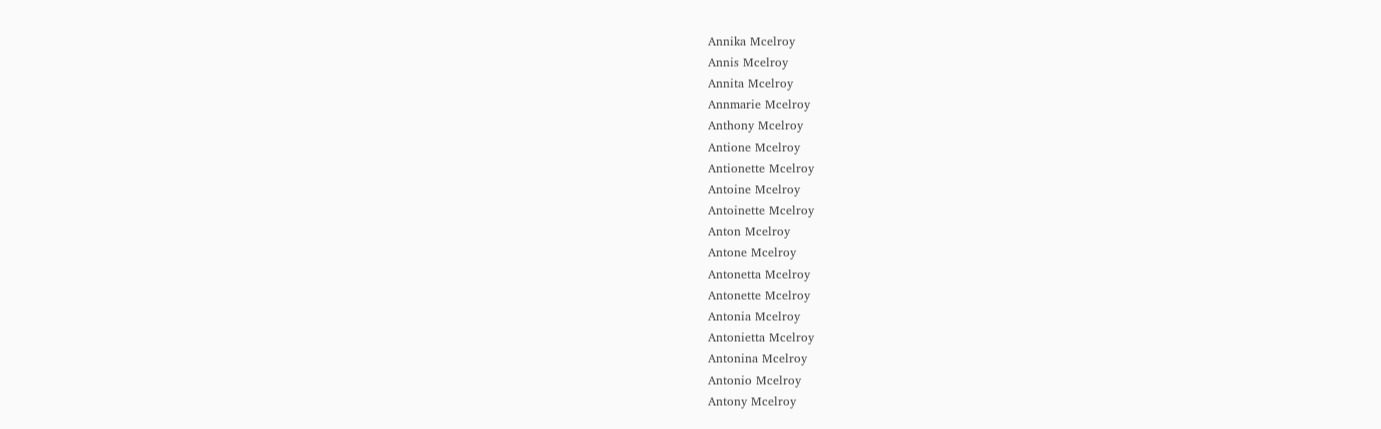Annika Mcelroy
Annis Mcelroy
Annita Mcelroy
Annmarie Mcelroy
Anthony Mcelroy
Antione Mcelroy
Antionette Mcelroy
Antoine Mcelroy
Antoinette Mcelroy
Anton Mcelroy
Antone Mcelroy
Antonetta Mcelroy
Antonette Mcelroy
Antonia Mcelroy
Antonietta Mcelroy
Antonina Mcelroy
Antonio Mcelroy
Antony Mcelroy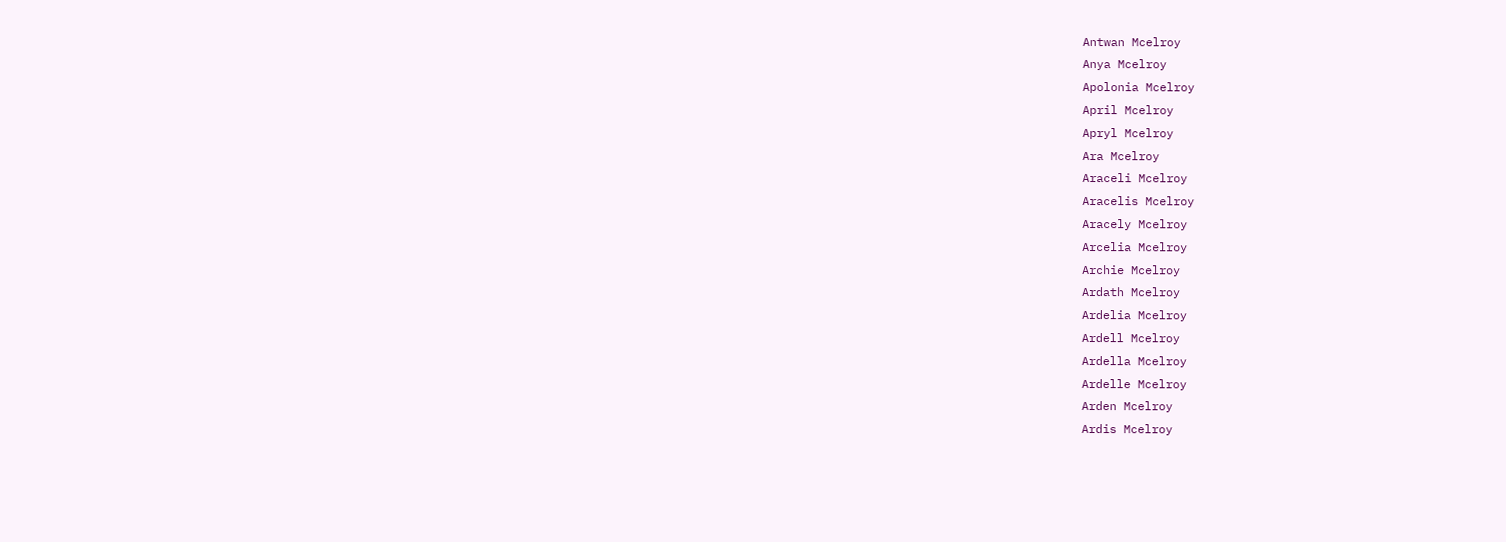Antwan Mcelroy
Anya Mcelroy
Apolonia Mcelroy
April Mcelroy
Apryl Mcelroy
Ara Mcelroy
Araceli Mcelroy
Aracelis Mcelroy
Aracely Mcelroy
Arcelia Mcelroy
Archie Mcelroy
Ardath Mcelroy
Ardelia Mcelroy
Ardell Mcelroy
Ardella Mcelroy
Ardelle Mcelroy
Arden Mcelroy
Ardis Mcelroy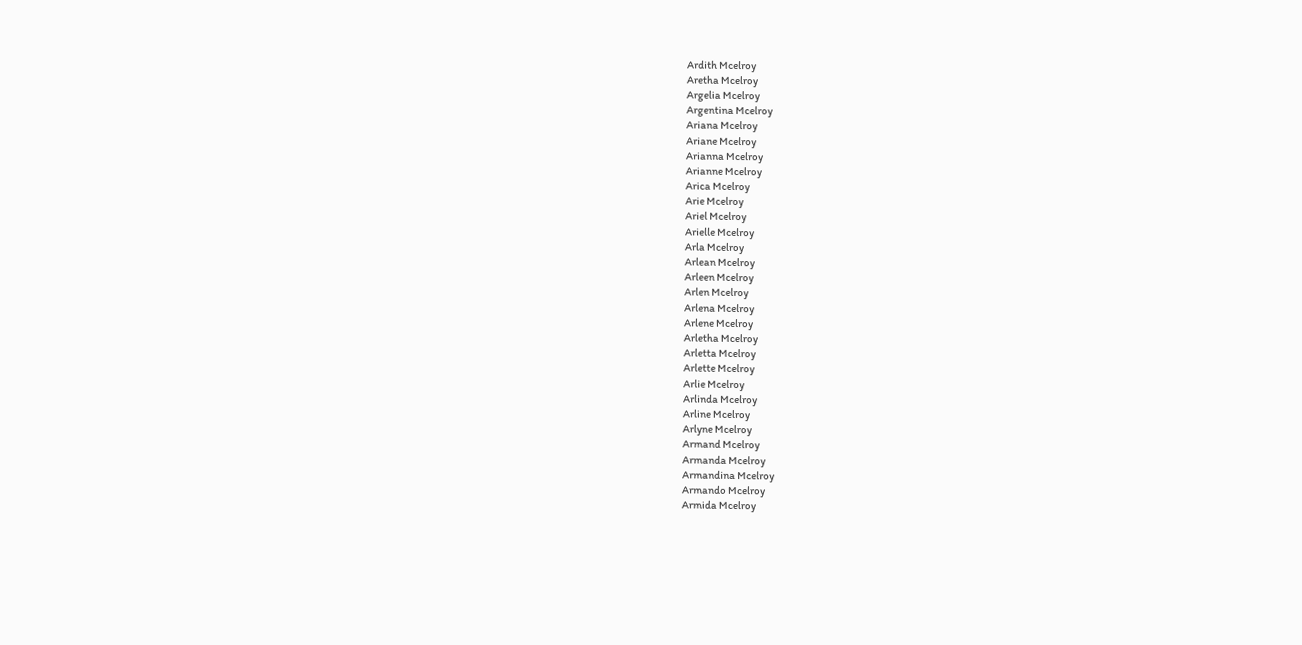Ardith Mcelroy
Aretha Mcelroy
Argelia Mcelroy
Argentina Mcelroy
Ariana Mcelroy
Ariane Mcelroy
Arianna Mcelroy
Arianne Mcelroy
Arica Mcelroy
Arie Mcelroy
Ariel Mcelroy
Arielle Mcelroy
Arla Mcelroy
Arlean Mcelroy
Arleen Mcelroy
Arlen Mcelroy
Arlena Mcelroy
Arlene Mcelroy
Arletha Mcelroy
Arletta Mcelroy
Arlette Mcelroy
Arlie Mcelroy
Arlinda Mcelroy
Arline Mcelroy
Arlyne Mcelroy
Armand Mcelroy
Armanda Mcelroy
Armandina Mcelroy
Armando Mcelroy
Armida Mcelroy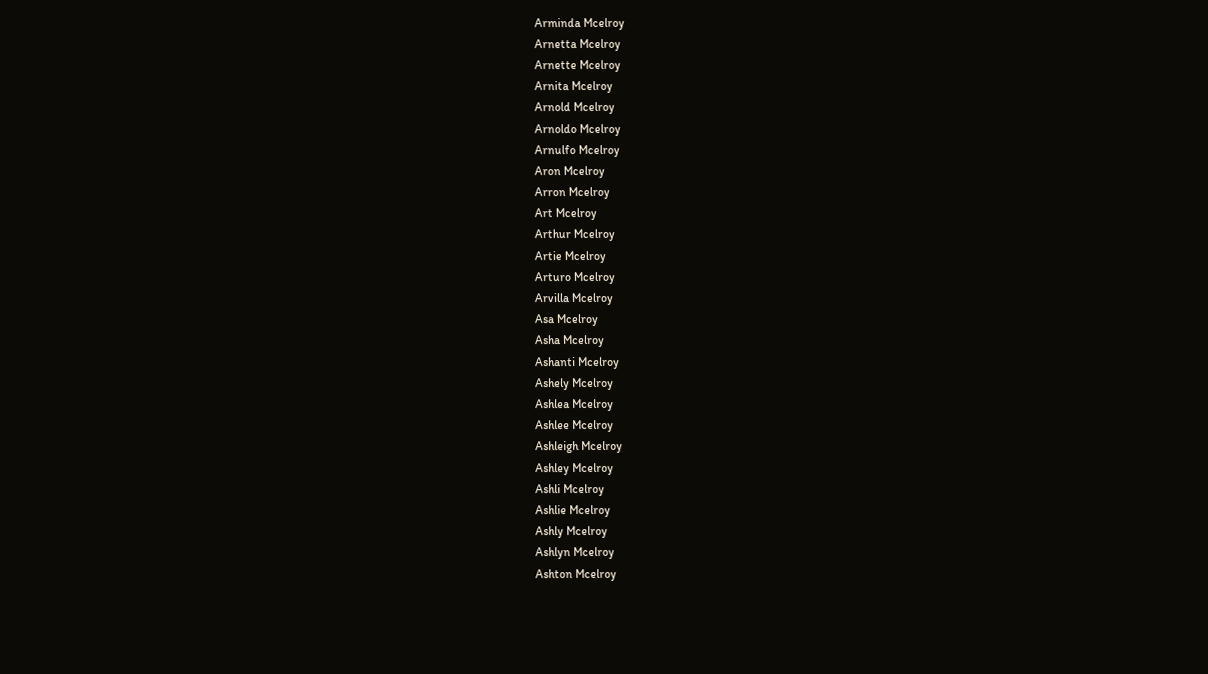Arminda Mcelroy
Arnetta Mcelroy
Arnette Mcelroy
Arnita Mcelroy
Arnold Mcelroy
Arnoldo Mcelroy
Arnulfo Mcelroy
Aron Mcelroy
Arron Mcelroy
Art Mcelroy
Arthur Mcelroy
Artie Mcelroy
Arturo Mcelroy
Arvilla Mcelroy
Asa Mcelroy
Asha Mcelroy
Ashanti Mcelroy
Ashely Mcelroy
Ashlea Mcelroy
Ashlee Mcelroy
Ashleigh Mcelroy
Ashley Mcelroy
Ashli Mcelroy
Ashlie Mcelroy
Ashly Mcelroy
Ashlyn Mcelroy
Ashton Mcelroy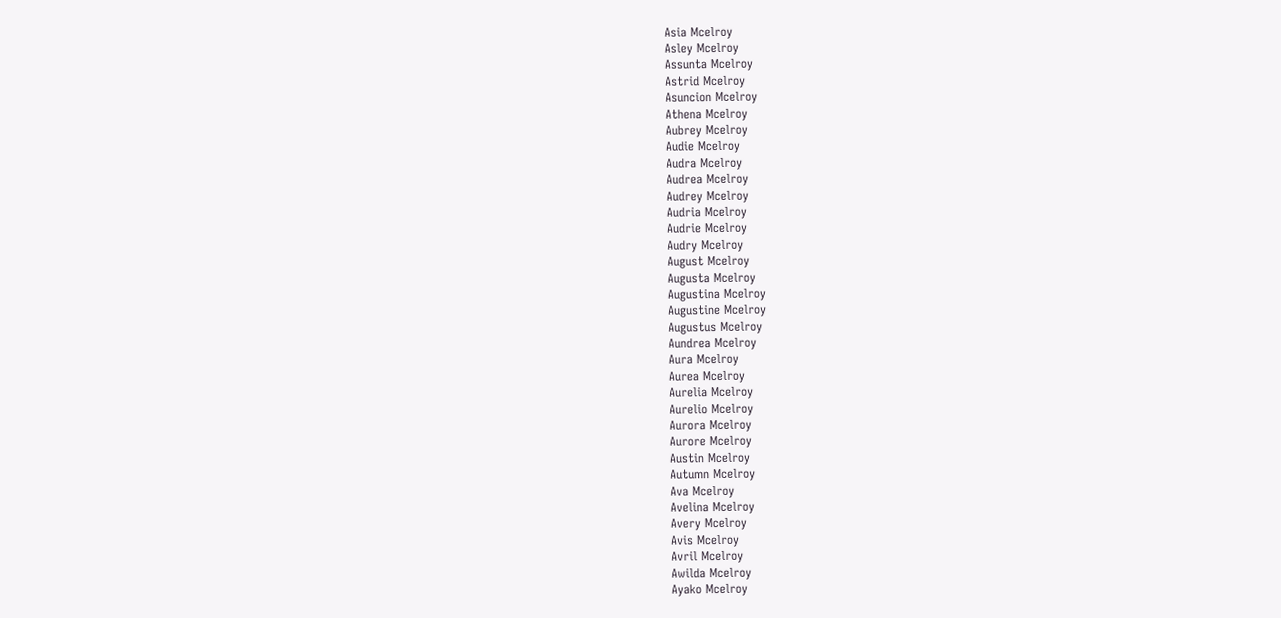Asia Mcelroy
Asley Mcelroy
Assunta Mcelroy
Astrid Mcelroy
Asuncion Mcelroy
Athena Mcelroy
Aubrey Mcelroy
Audie Mcelroy
Audra Mcelroy
Audrea Mcelroy
Audrey Mcelroy
Audria Mcelroy
Audrie Mcelroy
Audry Mcelroy
August Mcelroy
Augusta Mcelroy
Augustina Mcelroy
Augustine Mcelroy
Augustus Mcelroy
Aundrea Mcelroy
Aura Mcelroy
Aurea Mcelroy
Aurelia Mcelroy
Aurelio Mcelroy
Aurora Mcelroy
Aurore Mcelroy
Austin Mcelroy
Autumn Mcelroy
Ava Mcelroy
Avelina Mcelroy
Avery Mcelroy
Avis Mcelroy
Avril Mcelroy
Awilda Mcelroy
Ayako Mcelroy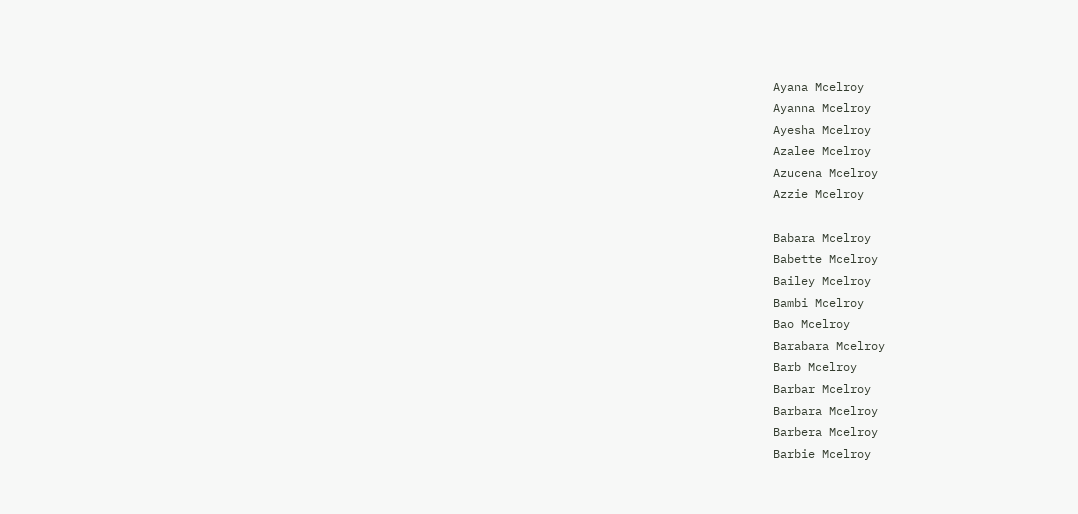Ayana Mcelroy
Ayanna Mcelroy
Ayesha Mcelroy
Azalee Mcelroy
Azucena Mcelroy
Azzie Mcelroy

Babara Mcelroy
Babette Mcelroy
Bailey Mcelroy
Bambi Mcelroy
Bao Mcelroy
Barabara Mcelroy
Barb Mcelroy
Barbar Mcelroy
Barbara Mcelroy
Barbera Mcelroy
Barbie Mcelroy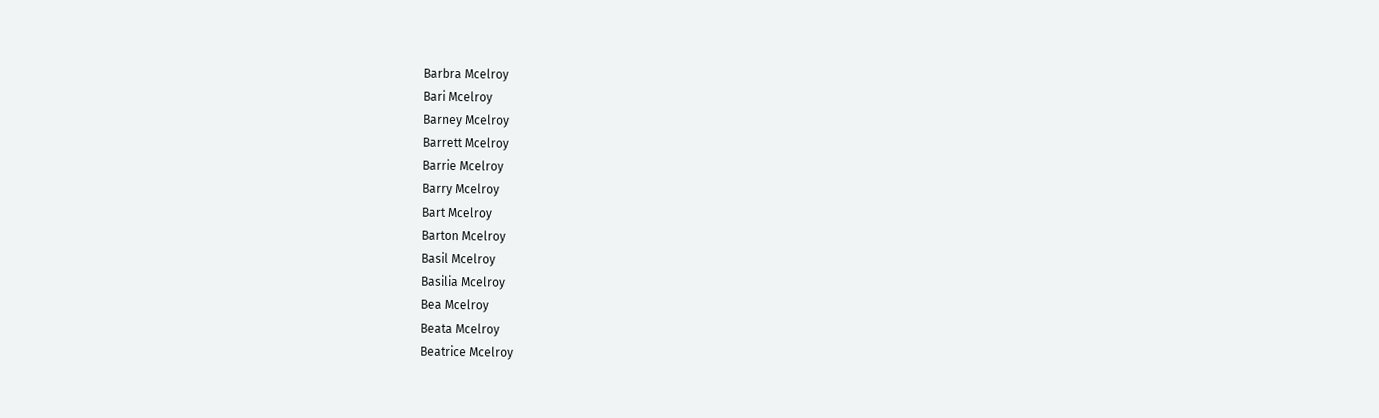Barbra Mcelroy
Bari Mcelroy
Barney Mcelroy
Barrett Mcelroy
Barrie Mcelroy
Barry Mcelroy
Bart Mcelroy
Barton Mcelroy
Basil Mcelroy
Basilia Mcelroy
Bea Mcelroy
Beata Mcelroy
Beatrice Mcelroy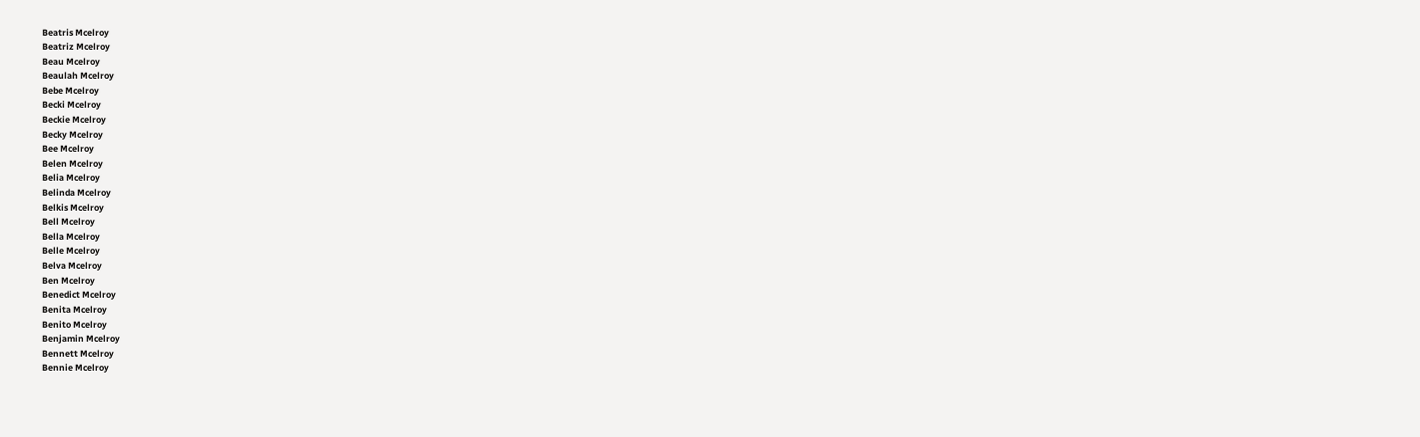Beatris Mcelroy
Beatriz Mcelroy
Beau Mcelroy
Beaulah Mcelroy
Bebe Mcelroy
Becki Mcelroy
Beckie Mcelroy
Becky Mcelroy
Bee Mcelroy
Belen Mcelroy
Belia Mcelroy
Belinda Mcelroy
Belkis Mcelroy
Bell Mcelroy
Bella Mcelroy
Belle Mcelroy
Belva Mcelroy
Ben Mcelroy
Benedict Mcelroy
Benita Mcelroy
Benito Mcelroy
Benjamin Mcelroy
Bennett Mcelroy
Bennie Mcelroy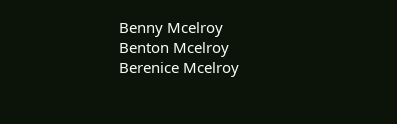Benny Mcelroy
Benton Mcelroy
Berenice Mcelroy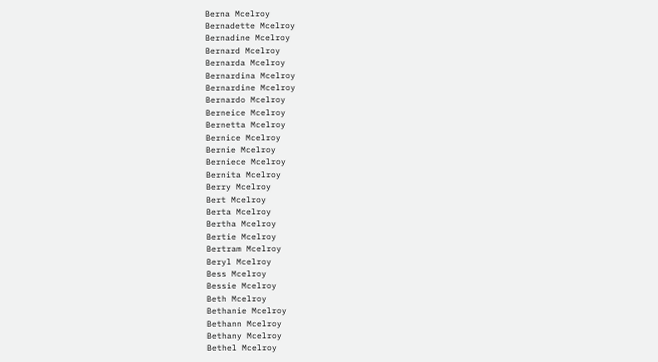Berna Mcelroy
Bernadette Mcelroy
Bernadine Mcelroy
Bernard Mcelroy
Bernarda Mcelroy
Bernardina Mcelroy
Bernardine Mcelroy
Bernardo Mcelroy
Berneice Mcelroy
Bernetta Mcelroy
Bernice Mcelroy
Bernie Mcelroy
Berniece Mcelroy
Bernita Mcelroy
Berry Mcelroy
Bert Mcelroy
Berta Mcelroy
Bertha Mcelroy
Bertie Mcelroy
Bertram Mcelroy
Beryl Mcelroy
Bess Mcelroy
Bessie Mcelroy
Beth Mcelroy
Bethanie Mcelroy
Bethann Mcelroy
Bethany Mcelroy
Bethel Mcelroy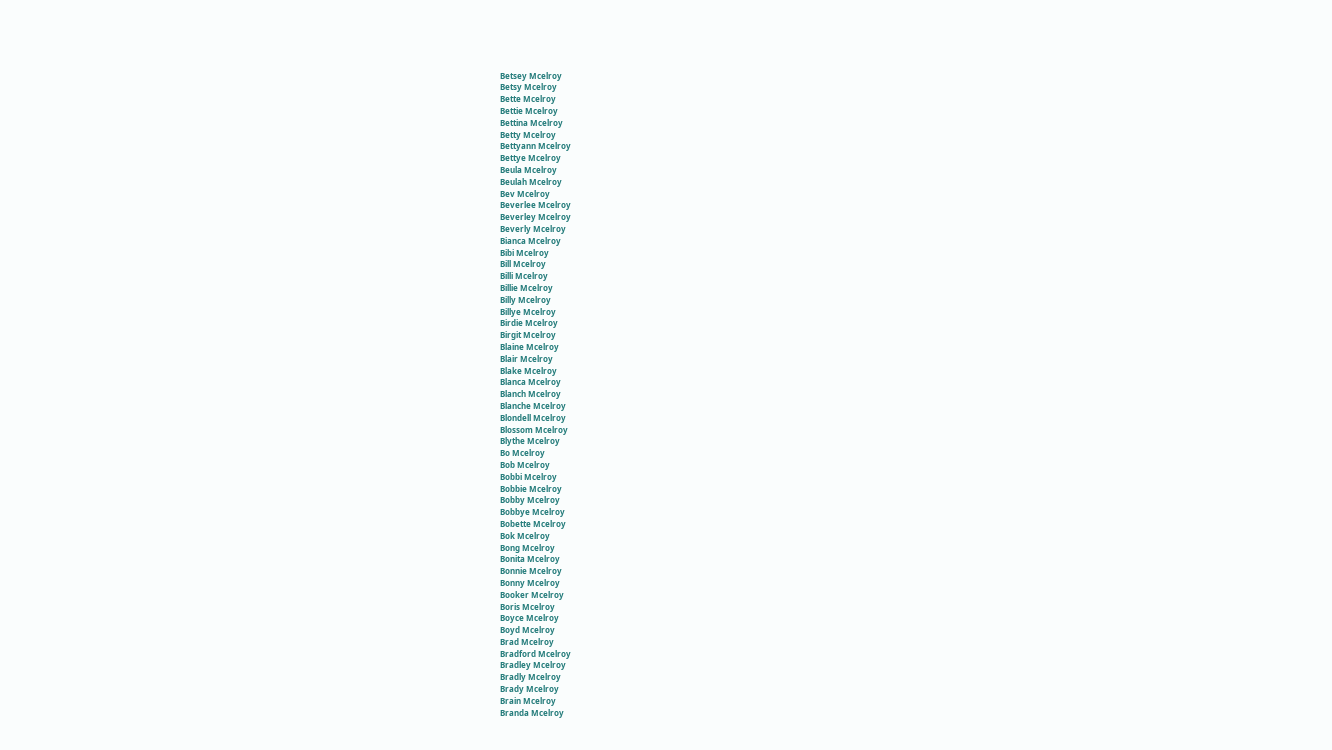Betsey Mcelroy
Betsy Mcelroy
Bette Mcelroy
Bettie Mcelroy
Bettina Mcelroy
Betty Mcelroy
Bettyann Mcelroy
Bettye Mcelroy
Beula Mcelroy
Beulah Mcelroy
Bev Mcelroy
Beverlee Mcelroy
Beverley Mcelroy
Beverly Mcelroy
Bianca Mcelroy
Bibi Mcelroy
Bill Mcelroy
Billi Mcelroy
Billie Mcelroy
Billy Mcelroy
Billye Mcelroy
Birdie Mcelroy
Birgit Mcelroy
Blaine Mcelroy
Blair Mcelroy
Blake Mcelroy
Blanca Mcelroy
Blanch Mcelroy
Blanche Mcelroy
Blondell Mcelroy
Blossom Mcelroy
Blythe Mcelroy
Bo Mcelroy
Bob Mcelroy
Bobbi Mcelroy
Bobbie Mcelroy
Bobby Mcelroy
Bobbye Mcelroy
Bobette Mcelroy
Bok Mcelroy
Bong Mcelroy
Bonita Mcelroy
Bonnie Mcelroy
Bonny Mcelroy
Booker Mcelroy
Boris Mcelroy
Boyce Mcelroy
Boyd Mcelroy
Brad Mcelroy
Bradford Mcelroy
Bradley Mcelroy
Bradly Mcelroy
Brady Mcelroy
Brain Mcelroy
Branda Mcelroy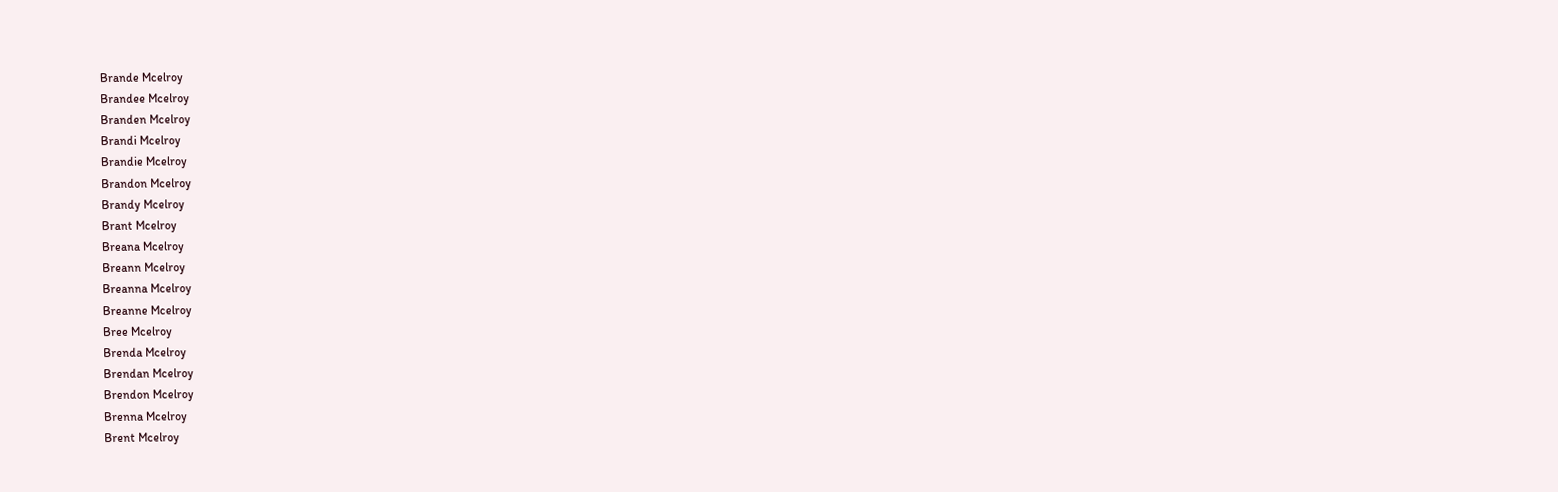Brande Mcelroy
Brandee Mcelroy
Branden Mcelroy
Brandi Mcelroy
Brandie Mcelroy
Brandon Mcelroy
Brandy Mcelroy
Brant Mcelroy
Breana Mcelroy
Breann Mcelroy
Breanna Mcelroy
Breanne Mcelroy
Bree Mcelroy
Brenda Mcelroy
Brendan Mcelroy
Brendon Mcelroy
Brenna Mcelroy
Brent Mcelroy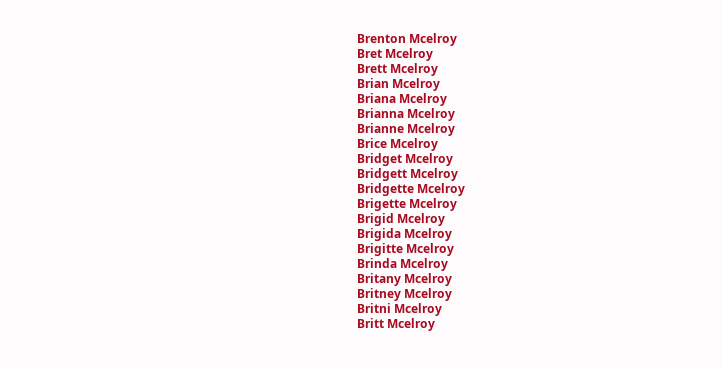Brenton Mcelroy
Bret Mcelroy
Brett Mcelroy
Brian Mcelroy
Briana Mcelroy
Brianna Mcelroy
Brianne Mcelroy
Brice Mcelroy
Bridget Mcelroy
Bridgett Mcelroy
Bridgette Mcelroy
Brigette Mcelroy
Brigid Mcelroy
Brigida Mcelroy
Brigitte Mcelroy
Brinda Mcelroy
Britany Mcelroy
Britney Mcelroy
Britni Mcelroy
Britt Mcelroy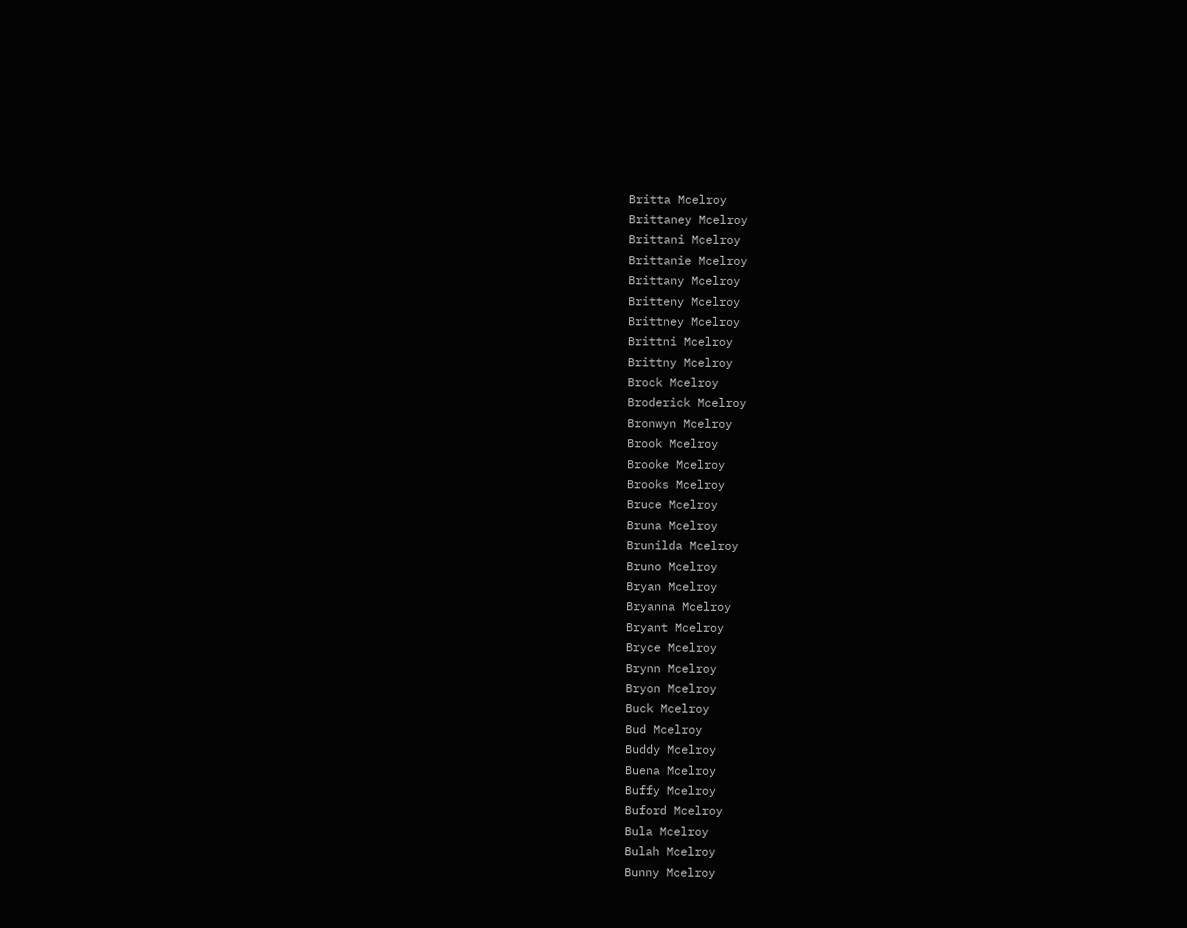Britta Mcelroy
Brittaney Mcelroy
Brittani Mcelroy
Brittanie Mcelroy
Brittany Mcelroy
Britteny Mcelroy
Brittney Mcelroy
Brittni Mcelroy
Brittny Mcelroy
Brock Mcelroy
Broderick Mcelroy
Bronwyn Mcelroy
Brook Mcelroy
Brooke Mcelroy
Brooks Mcelroy
Bruce Mcelroy
Bruna Mcelroy
Brunilda Mcelroy
Bruno Mcelroy
Bryan Mcelroy
Bryanna Mcelroy
Bryant Mcelroy
Bryce Mcelroy
Brynn Mcelroy
Bryon Mcelroy
Buck Mcelroy
Bud Mcelroy
Buddy Mcelroy
Buena Mcelroy
Buffy Mcelroy
Buford Mcelroy
Bula Mcelroy
Bulah Mcelroy
Bunny Mcelroy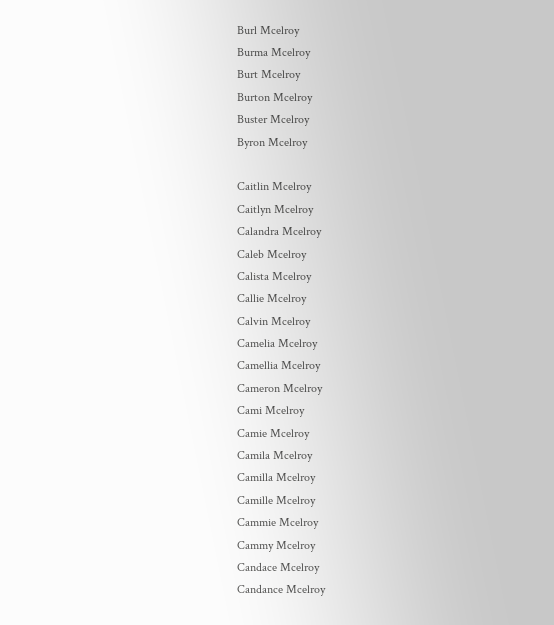Burl Mcelroy
Burma Mcelroy
Burt Mcelroy
Burton Mcelroy
Buster Mcelroy
Byron Mcelroy

Caitlin Mcelroy
Caitlyn Mcelroy
Calandra Mcelroy
Caleb Mcelroy
Calista Mcelroy
Callie Mcelroy
Calvin Mcelroy
Camelia Mcelroy
Camellia Mcelroy
Cameron Mcelroy
Cami Mcelroy
Camie Mcelroy
Camila Mcelroy
Camilla Mcelroy
Camille Mcelroy
Cammie Mcelroy
Cammy Mcelroy
Candace Mcelroy
Candance Mcelroy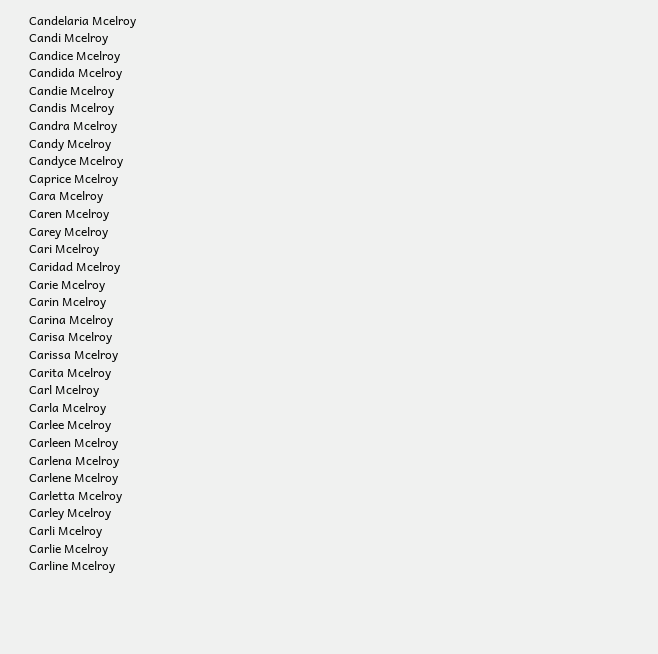Candelaria Mcelroy
Candi Mcelroy
Candice Mcelroy
Candida Mcelroy
Candie Mcelroy
Candis Mcelroy
Candra Mcelroy
Candy Mcelroy
Candyce Mcelroy
Caprice Mcelroy
Cara Mcelroy
Caren Mcelroy
Carey Mcelroy
Cari Mcelroy
Caridad Mcelroy
Carie Mcelroy
Carin Mcelroy
Carina Mcelroy
Carisa Mcelroy
Carissa Mcelroy
Carita Mcelroy
Carl Mcelroy
Carla Mcelroy
Carlee Mcelroy
Carleen Mcelroy
Carlena Mcelroy
Carlene Mcelroy
Carletta Mcelroy
Carley Mcelroy
Carli Mcelroy
Carlie Mcelroy
Carline Mcelroy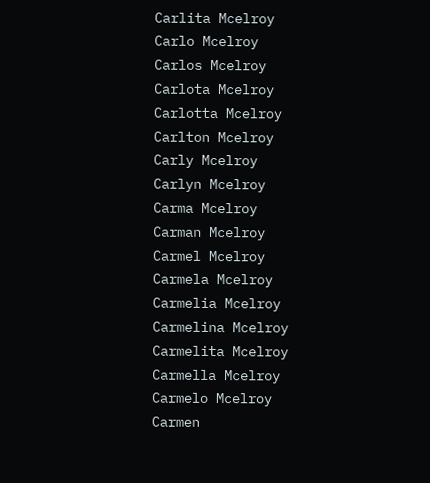Carlita Mcelroy
Carlo Mcelroy
Carlos Mcelroy
Carlota Mcelroy
Carlotta Mcelroy
Carlton Mcelroy
Carly Mcelroy
Carlyn Mcelroy
Carma Mcelroy
Carman Mcelroy
Carmel Mcelroy
Carmela Mcelroy
Carmelia Mcelroy
Carmelina Mcelroy
Carmelita Mcelroy
Carmella Mcelroy
Carmelo Mcelroy
Carmen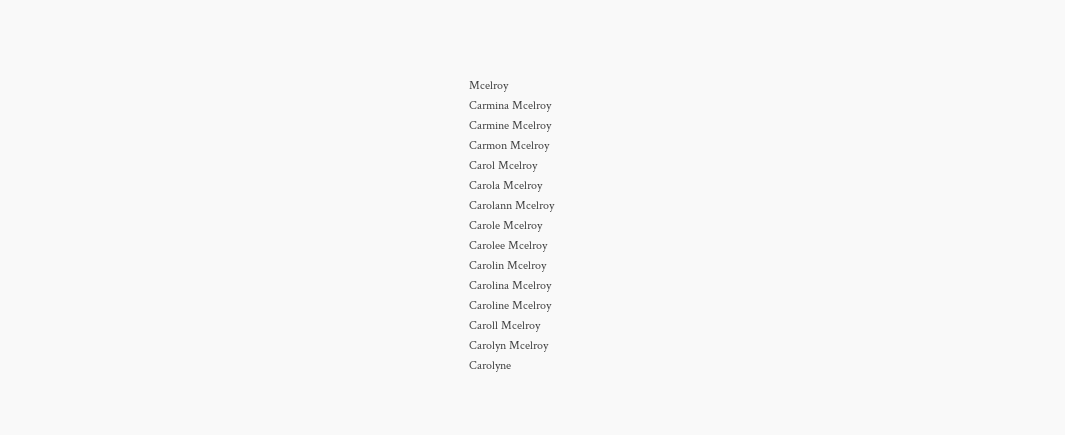Mcelroy
Carmina Mcelroy
Carmine Mcelroy
Carmon Mcelroy
Carol Mcelroy
Carola Mcelroy
Carolann Mcelroy
Carole Mcelroy
Carolee Mcelroy
Carolin Mcelroy
Carolina Mcelroy
Caroline Mcelroy
Caroll Mcelroy
Carolyn Mcelroy
Carolyne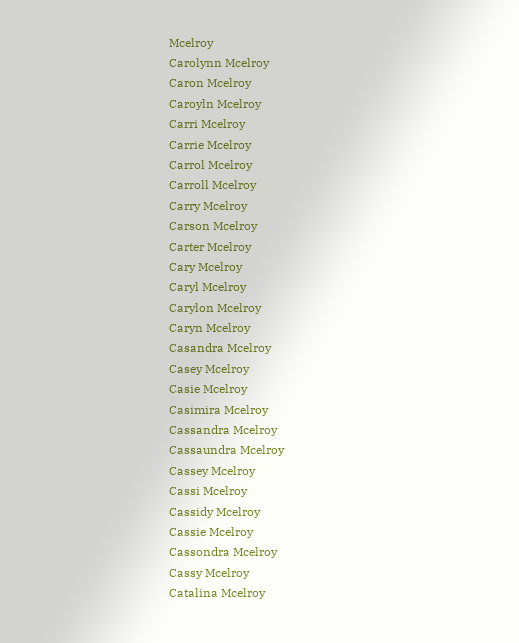Mcelroy
Carolynn Mcelroy
Caron Mcelroy
Caroyln Mcelroy
Carri Mcelroy
Carrie Mcelroy
Carrol Mcelroy
Carroll Mcelroy
Carry Mcelroy
Carson Mcelroy
Carter Mcelroy
Cary Mcelroy
Caryl Mcelroy
Carylon Mcelroy
Caryn Mcelroy
Casandra Mcelroy
Casey Mcelroy
Casie Mcelroy
Casimira Mcelroy
Cassandra Mcelroy
Cassaundra Mcelroy
Cassey Mcelroy
Cassi Mcelroy
Cassidy Mcelroy
Cassie Mcelroy
Cassondra Mcelroy
Cassy Mcelroy
Catalina Mcelroy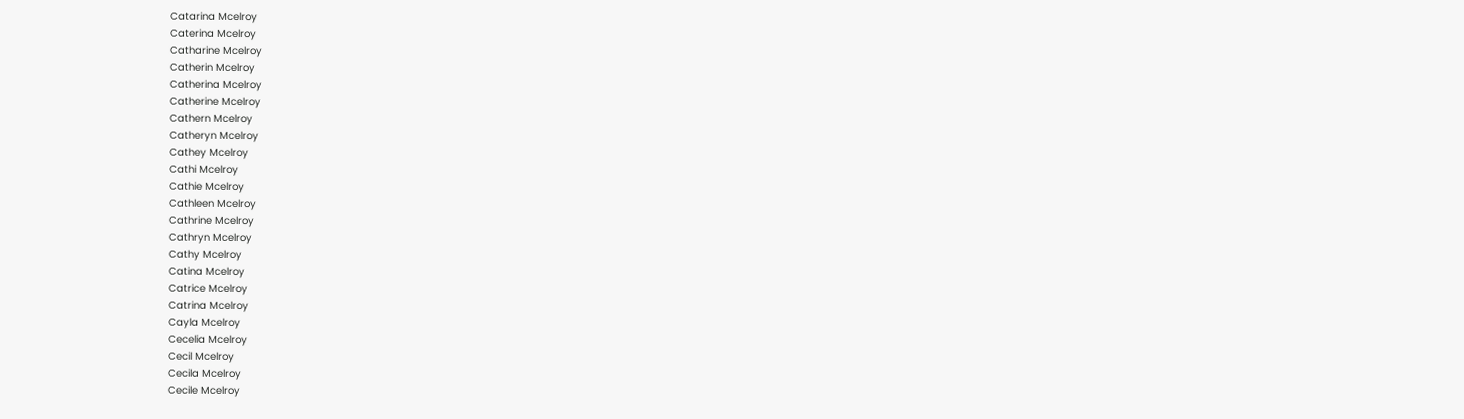Catarina Mcelroy
Caterina Mcelroy
Catharine Mcelroy
Catherin Mcelroy
Catherina Mcelroy
Catherine Mcelroy
Cathern Mcelroy
Catheryn Mcelroy
Cathey Mcelroy
Cathi Mcelroy
Cathie Mcelroy
Cathleen Mcelroy
Cathrine Mcelroy
Cathryn Mcelroy
Cathy Mcelroy
Catina Mcelroy
Catrice Mcelroy
Catrina Mcelroy
Cayla Mcelroy
Cecelia Mcelroy
Cecil Mcelroy
Cecila Mcelroy
Cecile Mcelroy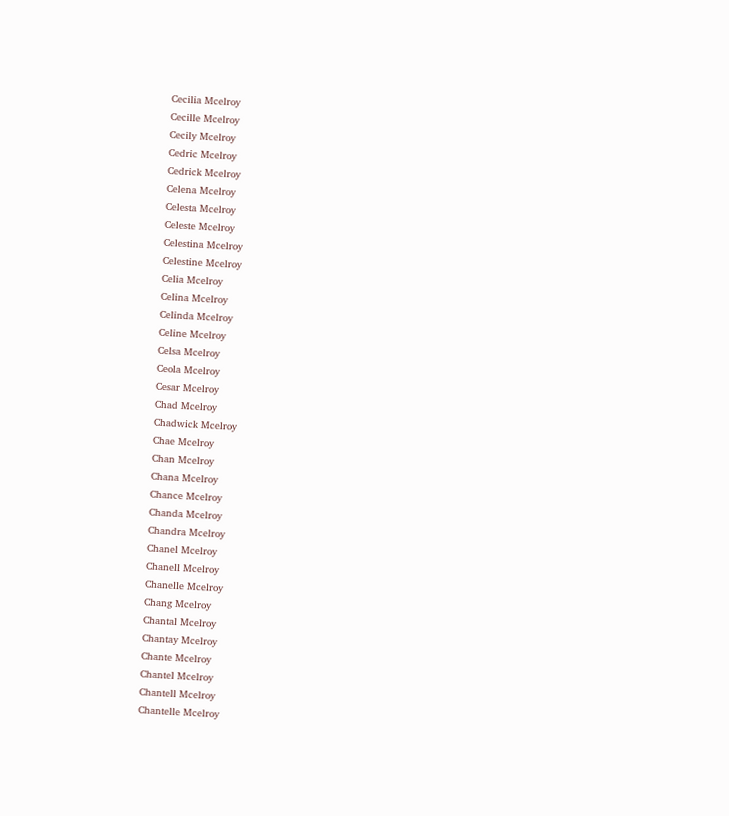Cecilia Mcelroy
Cecille Mcelroy
Cecily Mcelroy
Cedric Mcelroy
Cedrick Mcelroy
Celena Mcelroy
Celesta Mcelroy
Celeste Mcelroy
Celestina Mcelroy
Celestine Mcelroy
Celia Mcelroy
Celina Mcelroy
Celinda Mcelroy
Celine Mcelroy
Celsa Mcelroy
Ceola Mcelroy
Cesar Mcelroy
Chad Mcelroy
Chadwick Mcelroy
Chae Mcelroy
Chan Mcelroy
Chana Mcelroy
Chance Mcelroy
Chanda Mcelroy
Chandra Mcelroy
Chanel Mcelroy
Chanell Mcelroy
Chanelle Mcelroy
Chang Mcelroy
Chantal Mcelroy
Chantay Mcelroy
Chante Mcelroy
Chantel Mcelroy
Chantell Mcelroy
Chantelle Mcelroy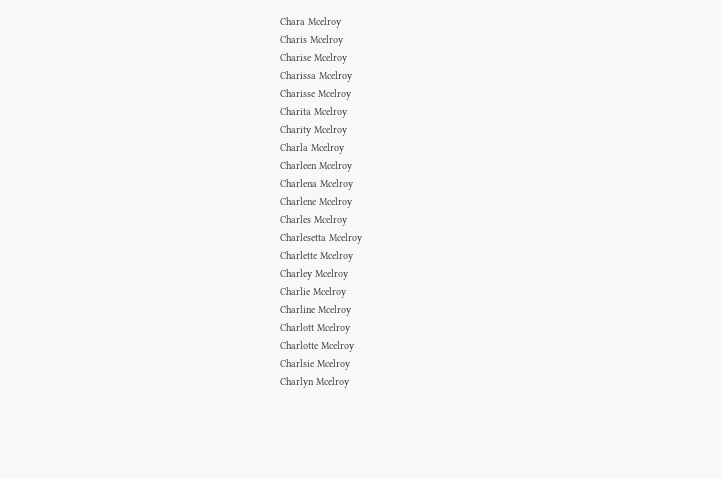Chara Mcelroy
Charis Mcelroy
Charise Mcelroy
Charissa Mcelroy
Charisse Mcelroy
Charita Mcelroy
Charity Mcelroy
Charla Mcelroy
Charleen Mcelroy
Charlena Mcelroy
Charlene Mcelroy
Charles Mcelroy
Charlesetta Mcelroy
Charlette Mcelroy
Charley Mcelroy
Charlie Mcelroy
Charline Mcelroy
Charlott Mcelroy
Charlotte Mcelroy
Charlsie Mcelroy
Charlyn Mcelroy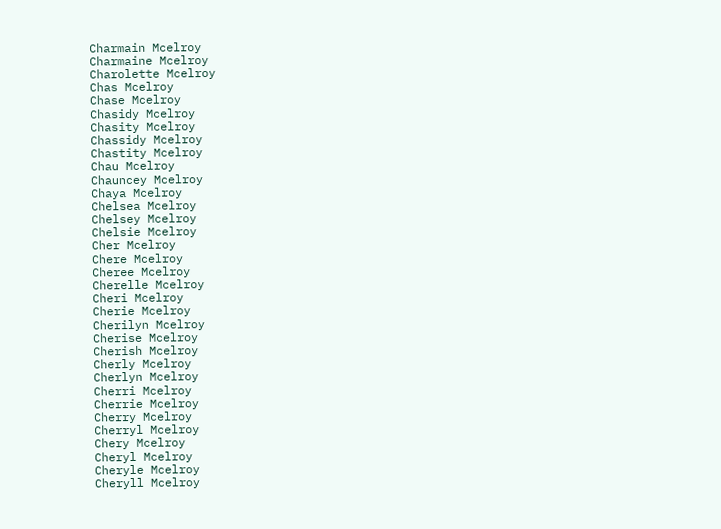Charmain Mcelroy
Charmaine Mcelroy
Charolette Mcelroy
Chas Mcelroy
Chase Mcelroy
Chasidy Mcelroy
Chasity Mcelroy
Chassidy Mcelroy
Chastity Mcelroy
Chau Mcelroy
Chauncey Mcelroy
Chaya Mcelroy
Chelsea Mcelroy
Chelsey Mcelroy
Chelsie Mcelroy
Cher Mcelroy
Chere Mcelroy
Cheree Mcelroy
Cherelle Mcelroy
Cheri Mcelroy
Cherie Mcelroy
Cherilyn Mcelroy
Cherise Mcelroy
Cherish Mcelroy
Cherly Mcelroy
Cherlyn Mcelroy
Cherri Mcelroy
Cherrie Mcelroy
Cherry Mcelroy
Cherryl Mcelroy
Chery Mcelroy
Cheryl Mcelroy
Cheryle Mcelroy
Cheryll Mcelroy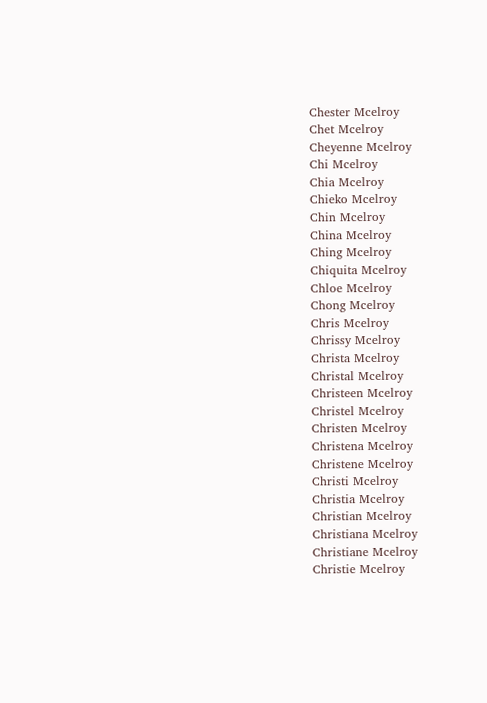Chester Mcelroy
Chet Mcelroy
Cheyenne Mcelroy
Chi Mcelroy
Chia Mcelroy
Chieko Mcelroy
Chin Mcelroy
China Mcelroy
Ching Mcelroy
Chiquita Mcelroy
Chloe Mcelroy
Chong Mcelroy
Chris Mcelroy
Chrissy Mcelroy
Christa Mcelroy
Christal Mcelroy
Christeen Mcelroy
Christel Mcelroy
Christen Mcelroy
Christena Mcelroy
Christene Mcelroy
Christi Mcelroy
Christia Mcelroy
Christian Mcelroy
Christiana Mcelroy
Christiane Mcelroy
Christie Mcelroy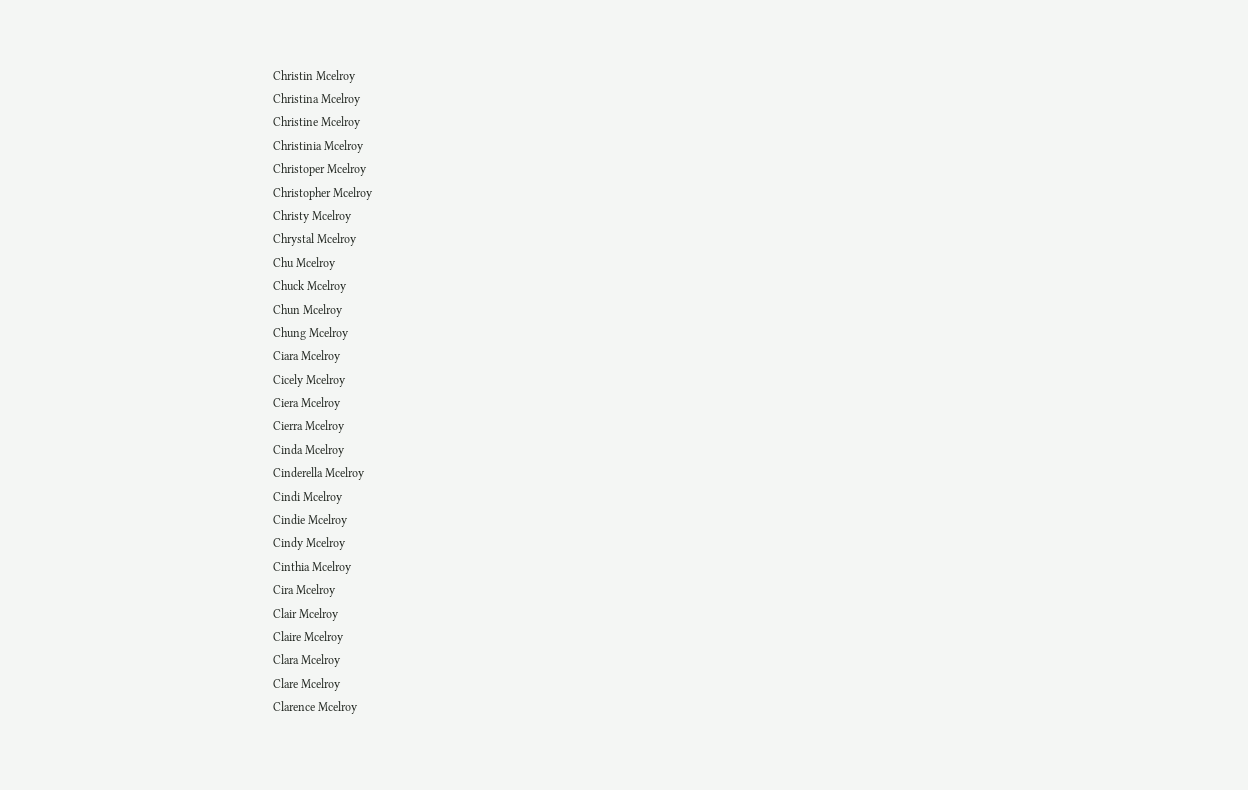Christin Mcelroy
Christina Mcelroy
Christine Mcelroy
Christinia Mcelroy
Christoper Mcelroy
Christopher Mcelroy
Christy Mcelroy
Chrystal Mcelroy
Chu Mcelroy
Chuck Mcelroy
Chun Mcelroy
Chung Mcelroy
Ciara Mcelroy
Cicely Mcelroy
Ciera Mcelroy
Cierra Mcelroy
Cinda Mcelroy
Cinderella Mcelroy
Cindi Mcelroy
Cindie Mcelroy
Cindy Mcelroy
Cinthia Mcelroy
Cira Mcelroy
Clair Mcelroy
Claire Mcelroy
Clara Mcelroy
Clare Mcelroy
Clarence Mcelroy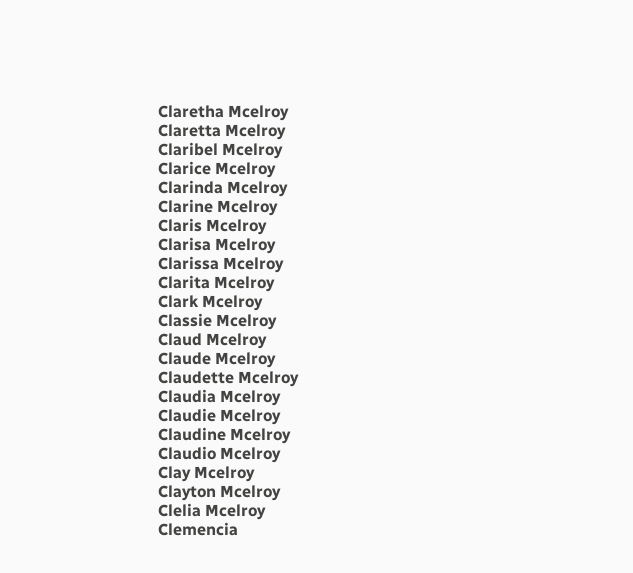Claretha Mcelroy
Claretta Mcelroy
Claribel Mcelroy
Clarice Mcelroy
Clarinda Mcelroy
Clarine Mcelroy
Claris Mcelroy
Clarisa Mcelroy
Clarissa Mcelroy
Clarita Mcelroy
Clark Mcelroy
Classie Mcelroy
Claud Mcelroy
Claude Mcelroy
Claudette Mcelroy
Claudia Mcelroy
Claudie Mcelroy
Claudine Mcelroy
Claudio Mcelroy
Clay Mcelroy
Clayton Mcelroy
Clelia Mcelroy
Clemencia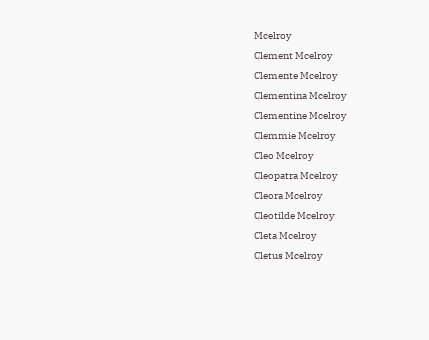Mcelroy
Clement Mcelroy
Clemente Mcelroy
Clementina Mcelroy
Clementine Mcelroy
Clemmie Mcelroy
Cleo Mcelroy
Cleopatra Mcelroy
Cleora Mcelroy
Cleotilde Mcelroy
Cleta Mcelroy
Cletus Mcelroy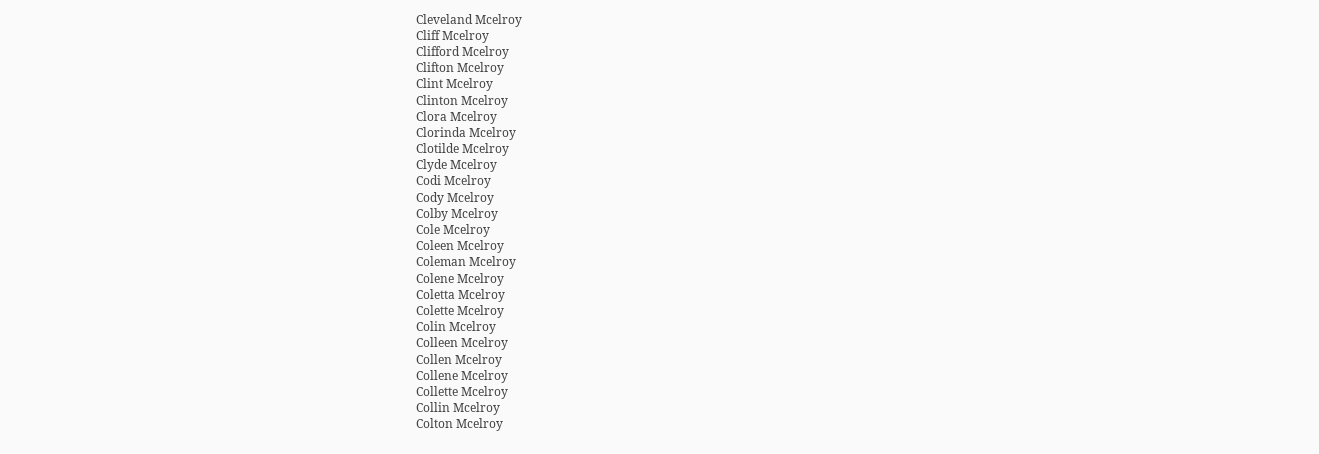Cleveland Mcelroy
Cliff Mcelroy
Clifford Mcelroy
Clifton Mcelroy
Clint Mcelroy
Clinton Mcelroy
Clora Mcelroy
Clorinda Mcelroy
Clotilde Mcelroy
Clyde Mcelroy
Codi Mcelroy
Cody Mcelroy
Colby Mcelroy
Cole Mcelroy
Coleen Mcelroy
Coleman Mcelroy
Colene Mcelroy
Coletta Mcelroy
Colette Mcelroy
Colin Mcelroy
Colleen Mcelroy
Collen Mcelroy
Collene Mcelroy
Collette Mcelroy
Collin Mcelroy
Colton Mcelroy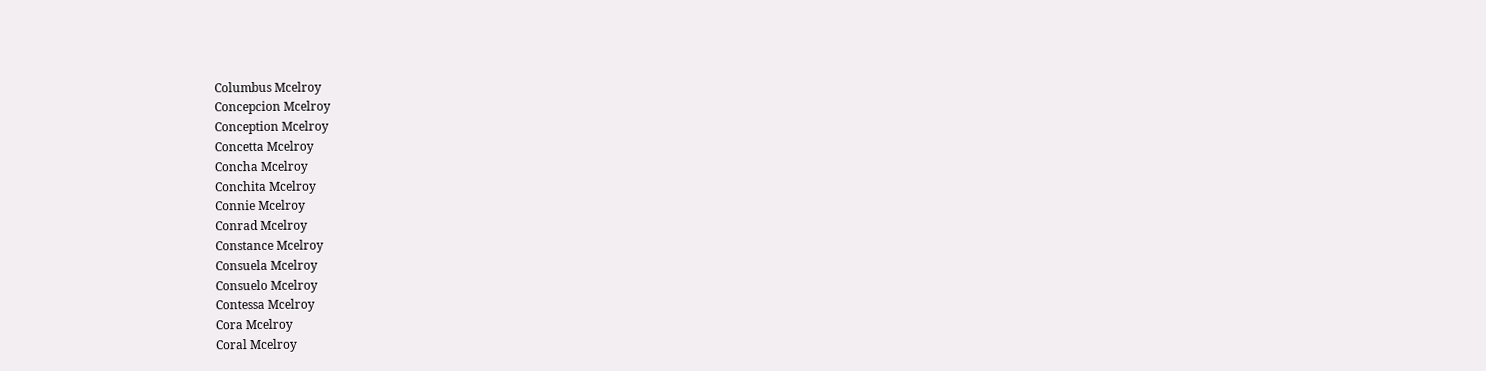Columbus Mcelroy
Concepcion Mcelroy
Conception Mcelroy
Concetta Mcelroy
Concha Mcelroy
Conchita Mcelroy
Connie Mcelroy
Conrad Mcelroy
Constance Mcelroy
Consuela Mcelroy
Consuelo Mcelroy
Contessa Mcelroy
Cora Mcelroy
Coral Mcelroy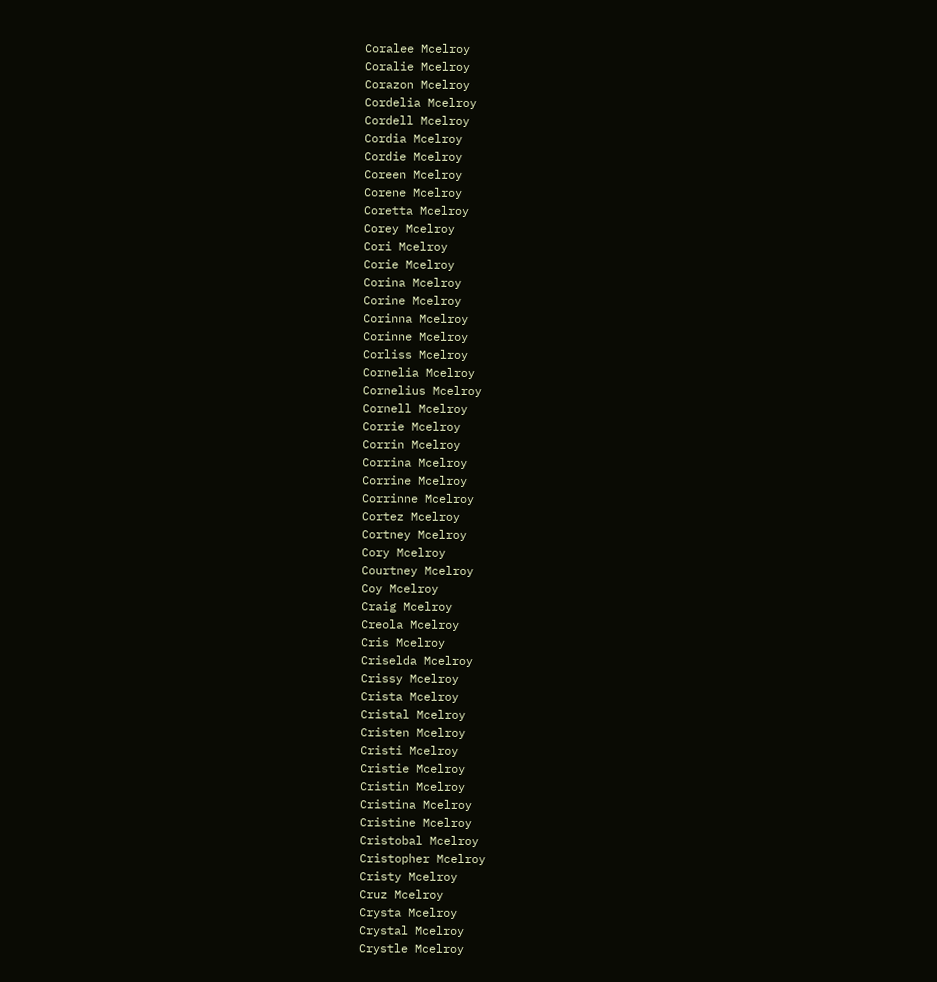Coralee Mcelroy
Coralie Mcelroy
Corazon Mcelroy
Cordelia Mcelroy
Cordell Mcelroy
Cordia Mcelroy
Cordie Mcelroy
Coreen Mcelroy
Corene Mcelroy
Coretta Mcelroy
Corey Mcelroy
Cori Mcelroy
Corie Mcelroy
Corina Mcelroy
Corine Mcelroy
Corinna Mcelroy
Corinne Mcelroy
Corliss Mcelroy
Cornelia Mcelroy
Cornelius Mcelroy
Cornell Mcelroy
Corrie Mcelroy
Corrin Mcelroy
Corrina Mcelroy
Corrine Mcelroy
Corrinne Mcelroy
Cortez Mcelroy
Cortney Mcelroy
Cory Mcelroy
Courtney Mcelroy
Coy Mcelroy
Craig Mcelroy
Creola Mcelroy
Cris Mcelroy
Criselda Mcelroy
Crissy Mcelroy
Crista Mcelroy
Cristal Mcelroy
Cristen Mcelroy
Cristi Mcelroy
Cristie Mcelroy
Cristin Mcelroy
Cristina Mcelroy
Cristine Mcelroy
Cristobal Mcelroy
Cristopher Mcelroy
Cristy Mcelroy
Cruz Mcelroy
Crysta Mcelroy
Crystal Mcelroy
Crystle Mcelroy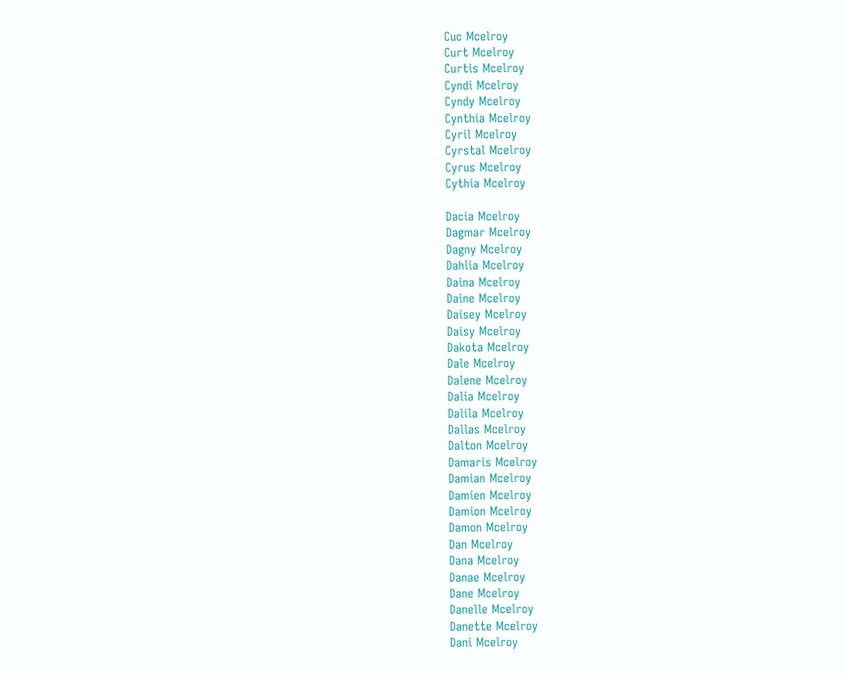Cuc Mcelroy
Curt Mcelroy
Curtis Mcelroy
Cyndi Mcelroy
Cyndy Mcelroy
Cynthia Mcelroy
Cyril Mcelroy
Cyrstal Mcelroy
Cyrus Mcelroy
Cythia Mcelroy

Dacia Mcelroy
Dagmar Mcelroy
Dagny Mcelroy
Dahlia Mcelroy
Daina Mcelroy
Daine Mcelroy
Daisey Mcelroy
Daisy Mcelroy
Dakota Mcelroy
Dale Mcelroy
Dalene Mcelroy
Dalia Mcelroy
Dalila Mcelroy
Dallas Mcelroy
Dalton Mcelroy
Damaris Mcelroy
Damian Mcelroy
Damien Mcelroy
Damion Mcelroy
Damon Mcelroy
Dan Mcelroy
Dana Mcelroy
Danae Mcelroy
Dane Mcelroy
Danelle Mcelroy
Danette Mcelroy
Dani Mcelroy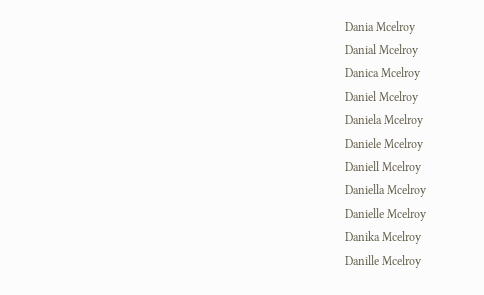Dania Mcelroy
Danial Mcelroy
Danica Mcelroy
Daniel Mcelroy
Daniela Mcelroy
Daniele Mcelroy
Daniell Mcelroy
Daniella Mcelroy
Danielle Mcelroy
Danika Mcelroy
Danille Mcelroy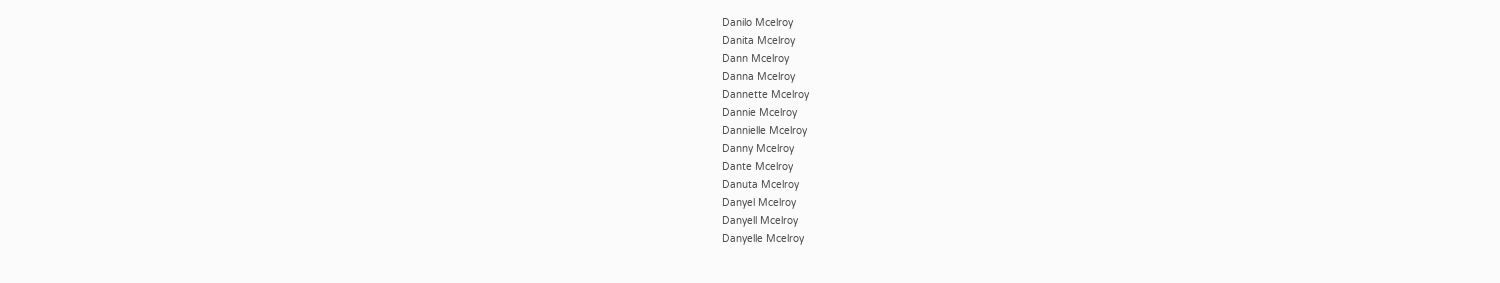Danilo Mcelroy
Danita Mcelroy
Dann Mcelroy
Danna Mcelroy
Dannette Mcelroy
Dannie Mcelroy
Dannielle Mcelroy
Danny Mcelroy
Dante Mcelroy
Danuta Mcelroy
Danyel Mcelroy
Danyell Mcelroy
Danyelle Mcelroy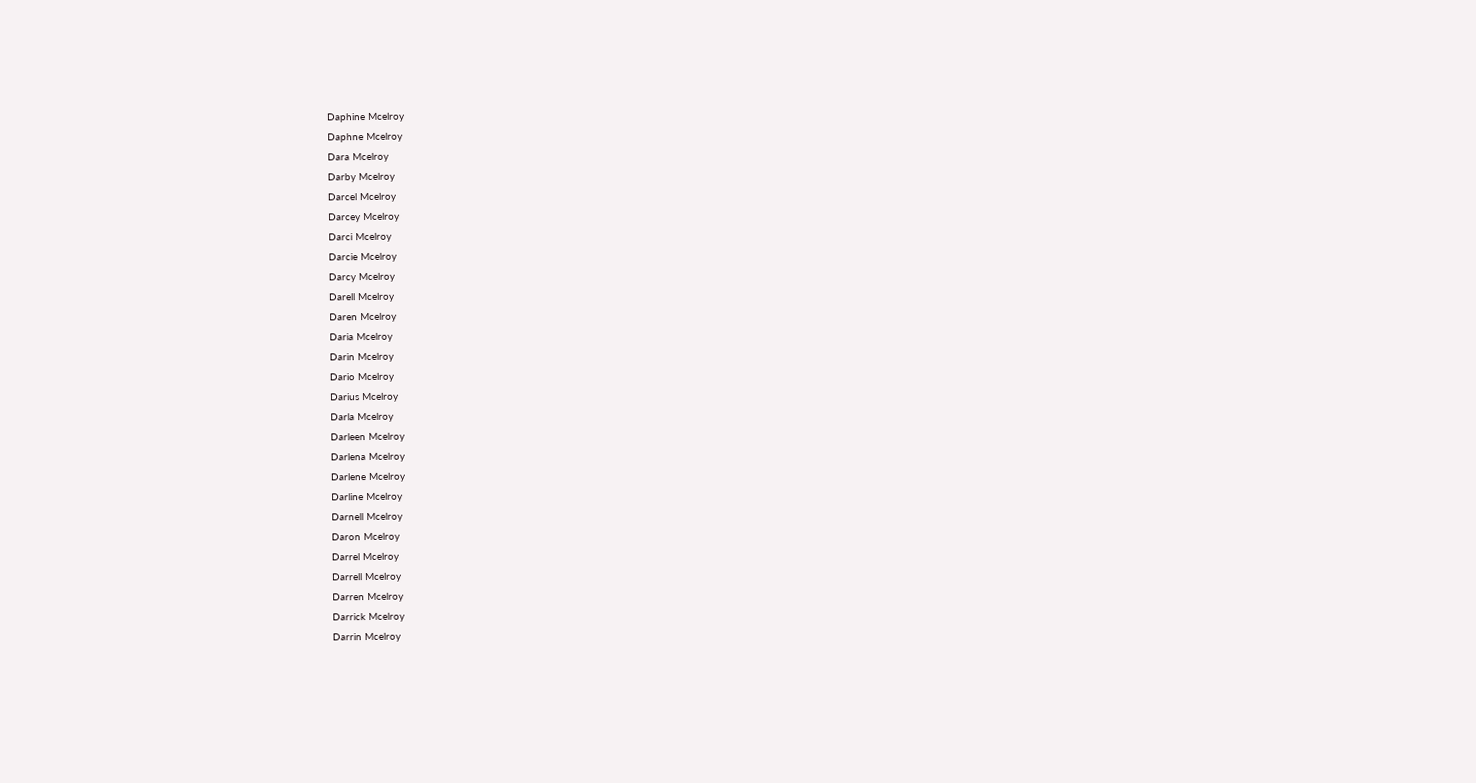Daphine Mcelroy
Daphne Mcelroy
Dara Mcelroy
Darby Mcelroy
Darcel Mcelroy
Darcey Mcelroy
Darci Mcelroy
Darcie Mcelroy
Darcy Mcelroy
Darell Mcelroy
Daren Mcelroy
Daria Mcelroy
Darin Mcelroy
Dario Mcelroy
Darius Mcelroy
Darla Mcelroy
Darleen Mcelroy
Darlena Mcelroy
Darlene Mcelroy
Darline Mcelroy
Darnell Mcelroy
Daron Mcelroy
Darrel Mcelroy
Darrell Mcelroy
Darren Mcelroy
Darrick Mcelroy
Darrin Mcelroy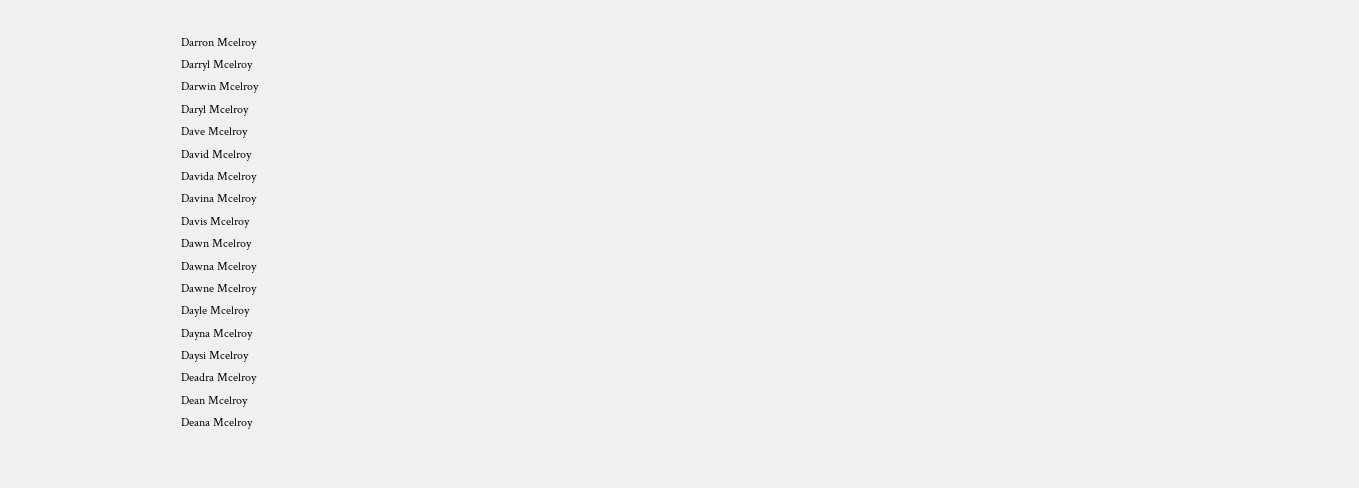Darron Mcelroy
Darryl Mcelroy
Darwin Mcelroy
Daryl Mcelroy
Dave Mcelroy
David Mcelroy
Davida Mcelroy
Davina Mcelroy
Davis Mcelroy
Dawn Mcelroy
Dawna Mcelroy
Dawne Mcelroy
Dayle Mcelroy
Dayna Mcelroy
Daysi Mcelroy
Deadra Mcelroy
Dean Mcelroy
Deana Mcelroy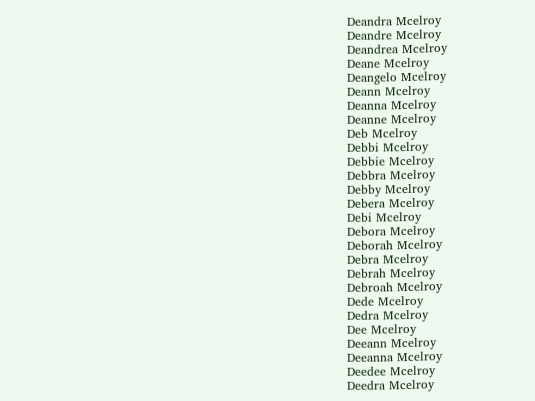Deandra Mcelroy
Deandre Mcelroy
Deandrea Mcelroy
Deane Mcelroy
Deangelo Mcelroy
Deann Mcelroy
Deanna Mcelroy
Deanne Mcelroy
Deb Mcelroy
Debbi Mcelroy
Debbie Mcelroy
Debbra Mcelroy
Debby Mcelroy
Debera Mcelroy
Debi Mcelroy
Debora Mcelroy
Deborah Mcelroy
Debra Mcelroy
Debrah Mcelroy
Debroah Mcelroy
Dede Mcelroy
Dedra Mcelroy
Dee Mcelroy
Deeann Mcelroy
Deeanna Mcelroy
Deedee Mcelroy
Deedra Mcelroy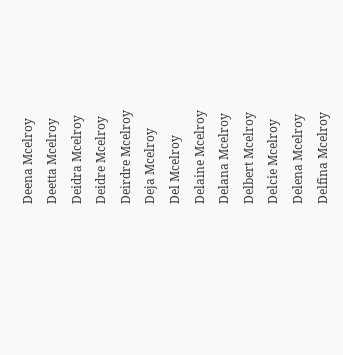Deena Mcelroy
Deetta Mcelroy
Deidra Mcelroy
Deidre Mcelroy
Deirdre Mcelroy
Deja Mcelroy
Del Mcelroy
Delaine Mcelroy
Delana Mcelroy
Delbert Mcelroy
Delcie Mcelroy
Delena Mcelroy
Delfina Mcelroy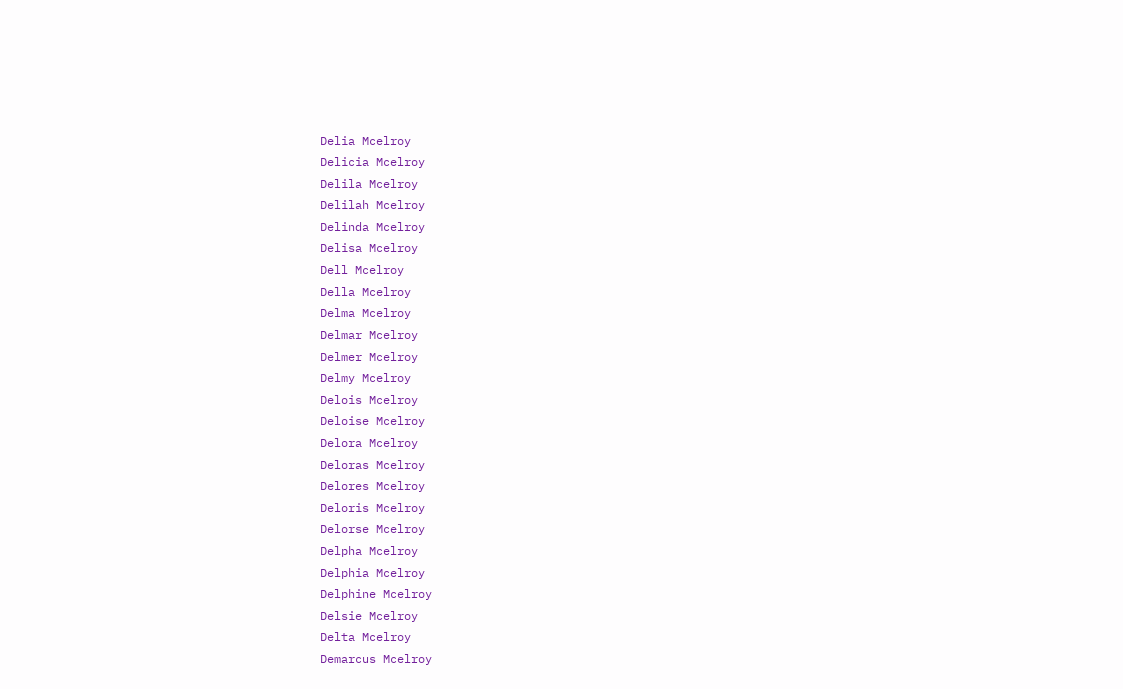Delia Mcelroy
Delicia Mcelroy
Delila Mcelroy
Delilah Mcelroy
Delinda Mcelroy
Delisa Mcelroy
Dell Mcelroy
Della Mcelroy
Delma Mcelroy
Delmar Mcelroy
Delmer Mcelroy
Delmy Mcelroy
Delois Mcelroy
Deloise Mcelroy
Delora Mcelroy
Deloras Mcelroy
Delores Mcelroy
Deloris Mcelroy
Delorse Mcelroy
Delpha Mcelroy
Delphia Mcelroy
Delphine Mcelroy
Delsie Mcelroy
Delta Mcelroy
Demarcus Mcelroy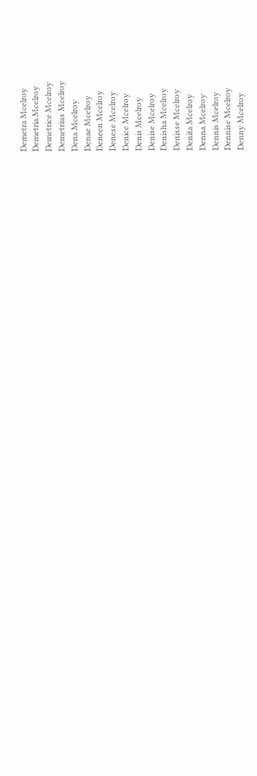Demetra Mcelroy
Demetria Mcelroy
Demetrice Mcelroy
Demetrius Mcelroy
Dena Mcelroy
Denae Mcelroy
Deneen Mcelroy
Denese Mcelroy
Denice Mcelroy
Denis Mcelroy
Denise Mcelroy
Denisha Mcelroy
Denisse Mcelroy
Denita Mcelroy
Denna Mcelroy
Dennis Mcelroy
Dennise Mcelroy
Denny Mcelroy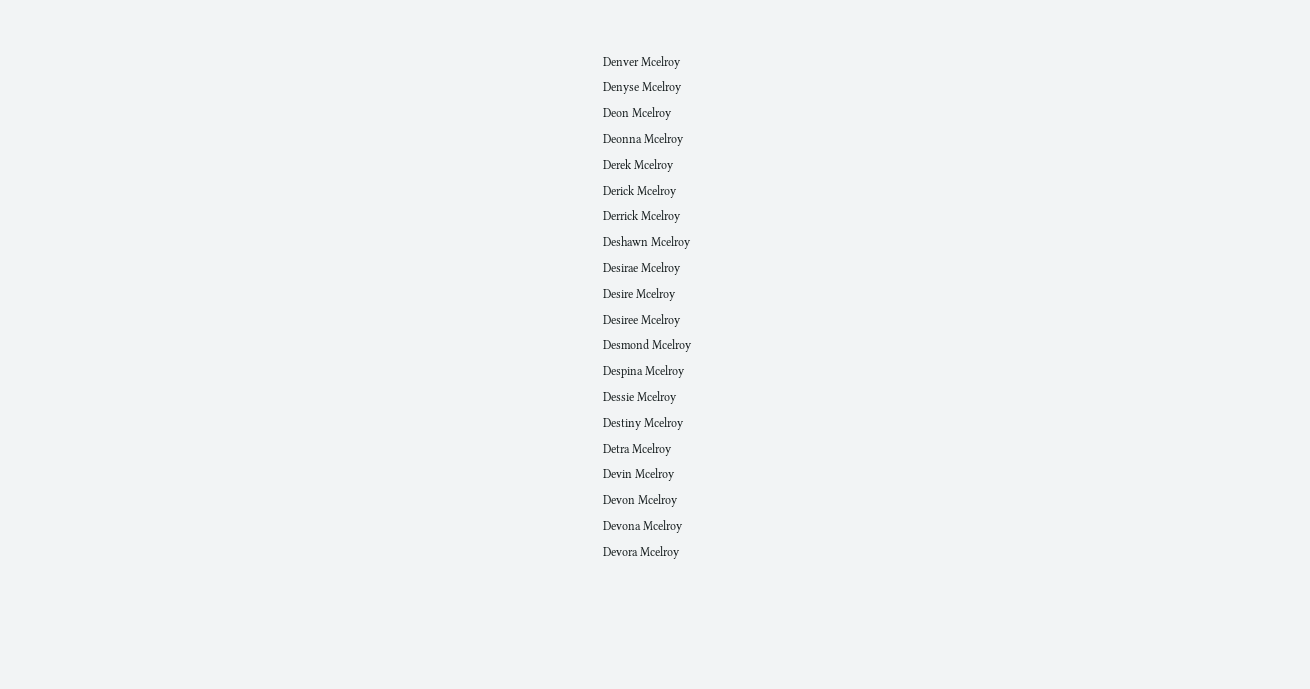Denver Mcelroy
Denyse Mcelroy
Deon Mcelroy
Deonna Mcelroy
Derek Mcelroy
Derick Mcelroy
Derrick Mcelroy
Deshawn Mcelroy
Desirae Mcelroy
Desire Mcelroy
Desiree Mcelroy
Desmond Mcelroy
Despina Mcelroy
Dessie Mcelroy
Destiny Mcelroy
Detra Mcelroy
Devin Mcelroy
Devon Mcelroy
Devona Mcelroy
Devora Mcelroy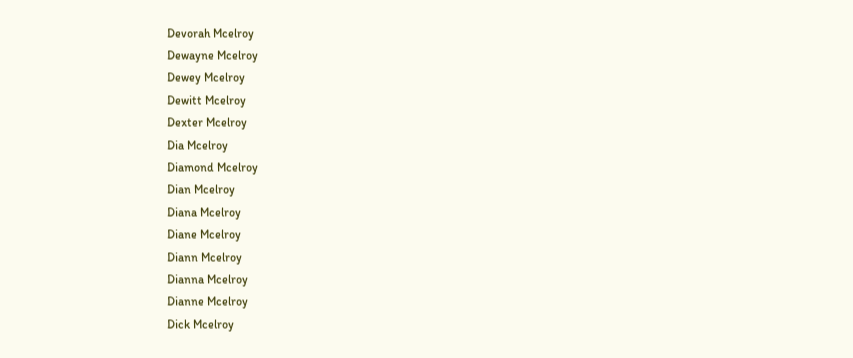Devorah Mcelroy
Dewayne Mcelroy
Dewey Mcelroy
Dewitt Mcelroy
Dexter Mcelroy
Dia Mcelroy
Diamond Mcelroy
Dian Mcelroy
Diana Mcelroy
Diane Mcelroy
Diann Mcelroy
Dianna Mcelroy
Dianne Mcelroy
Dick Mcelroy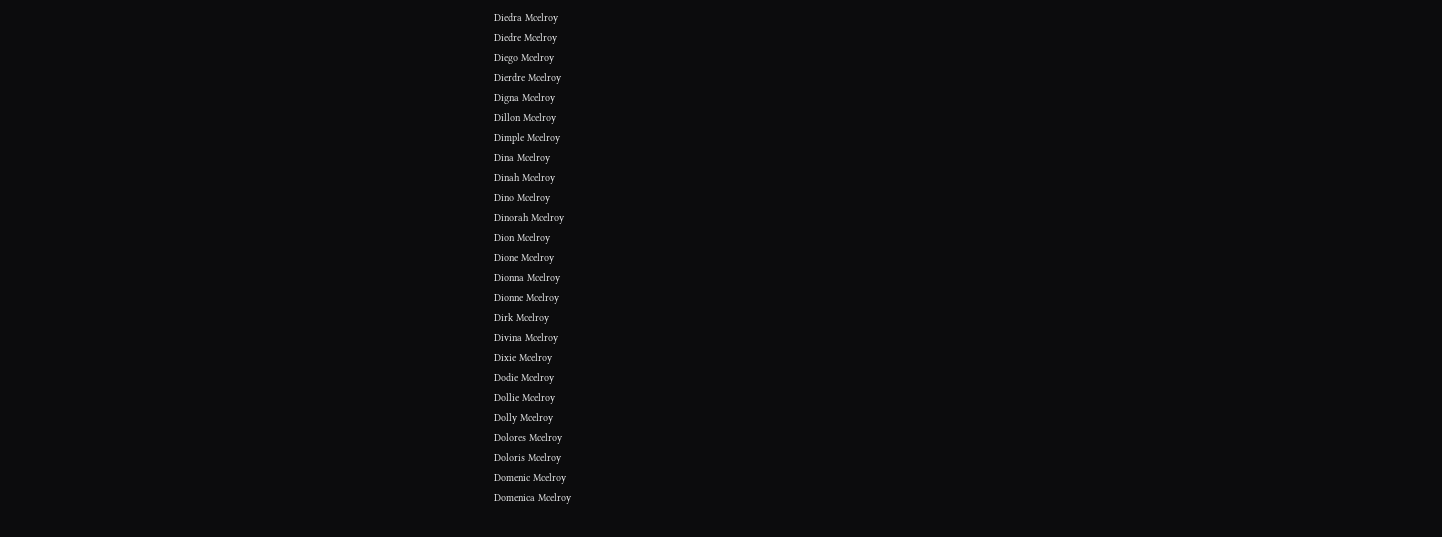Diedra Mcelroy
Diedre Mcelroy
Diego Mcelroy
Dierdre Mcelroy
Digna Mcelroy
Dillon Mcelroy
Dimple Mcelroy
Dina Mcelroy
Dinah Mcelroy
Dino Mcelroy
Dinorah Mcelroy
Dion Mcelroy
Dione Mcelroy
Dionna Mcelroy
Dionne Mcelroy
Dirk Mcelroy
Divina Mcelroy
Dixie Mcelroy
Dodie Mcelroy
Dollie Mcelroy
Dolly Mcelroy
Dolores Mcelroy
Doloris Mcelroy
Domenic Mcelroy
Domenica Mcelroy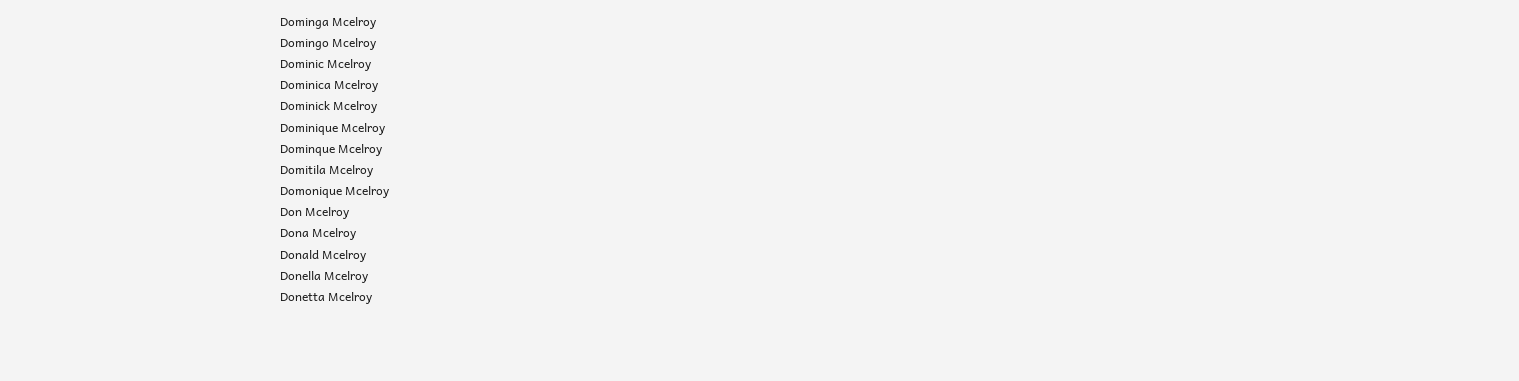Dominga Mcelroy
Domingo Mcelroy
Dominic Mcelroy
Dominica Mcelroy
Dominick Mcelroy
Dominique Mcelroy
Dominque Mcelroy
Domitila Mcelroy
Domonique Mcelroy
Don Mcelroy
Dona Mcelroy
Donald Mcelroy
Donella Mcelroy
Donetta Mcelroy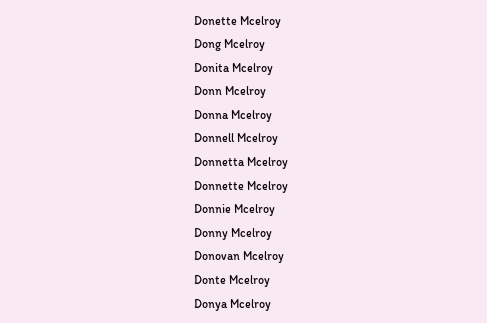Donette Mcelroy
Dong Mcelroy
Donita Mcelroy
Donn Mcelroy
Donna Mcelroy
Donnell Mcelroy
Donnetta Mcelroy
Donnette Mcelroy
Donnie Mcelroy
Donny Mcelroy
Donovan Mcelroy
Donte Mcelroy
Donya Mcelroy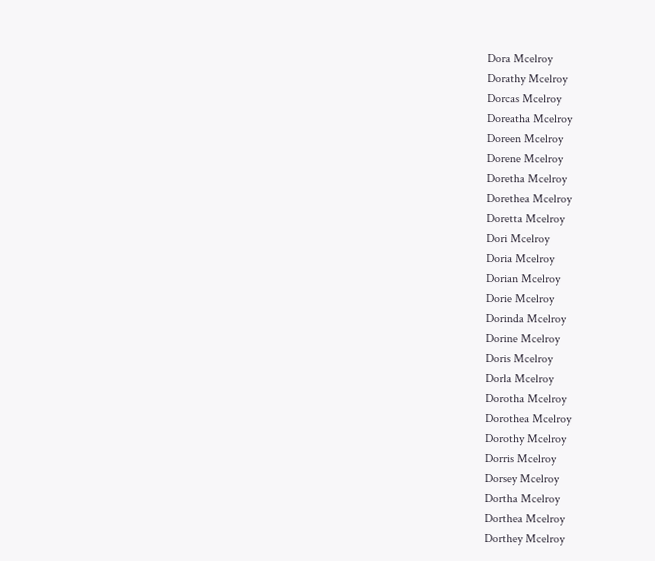Dora Mcelroy
Dorathy Mcelroy
Dorcas Mcelroy
Doreatha Mcelroy
Doreen Mcelroy
Dorene Mcelroy
Doretha Mcelroy
Dorethea Mcelroy
Doretta Mcelroy
Dori Mcelroy
Doria Mcelroy
Dorian Mcelroy
Dorie Mcelroy
Dorinda Mcelroy
Dorine Mcelroy
Doris Mcelroy
Dorla Mcelroy
Dorotha Mcelroy
Dorothea Mcelroy
Dorothy Mcelroy
Dorris Mcelroy
Dorsey Mcelroy
Dortha Mcelroy
Dorthea Mcelroy
Dorthey Mcelroy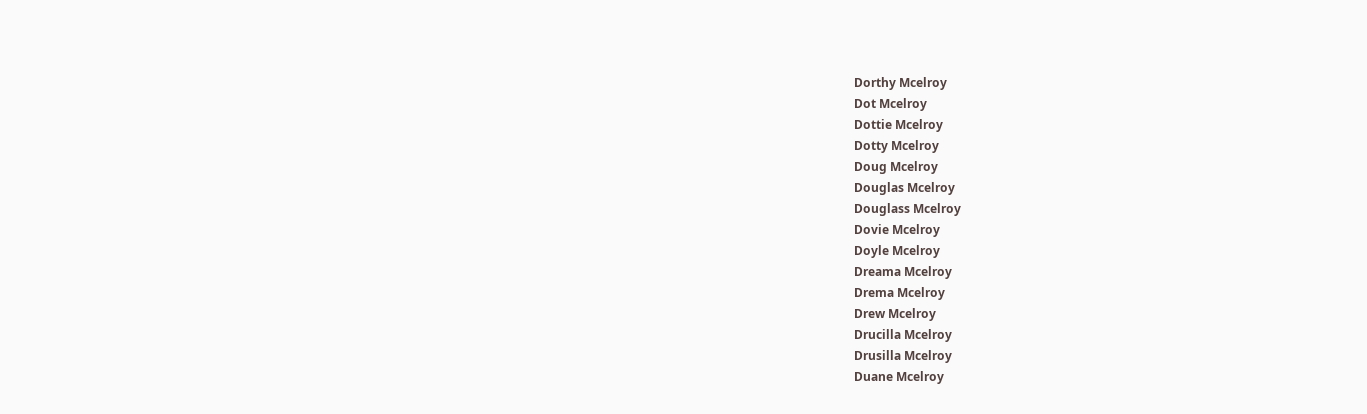Dorthy Mcelroy
Dot Mcelroy
Dottie Mcelroy
Dotty Mcelroy
Doug Mcelroy
Douglas Mcelroy
Douglass Mcelroy
Dovie Mcelroy
Doyle Mcelroy
Dreama Mcelroy
Drema Mcelroy
Drew Mcelroy
Drucilla Mcelroy
Drusilla Mcelroy
Duane Mcelroy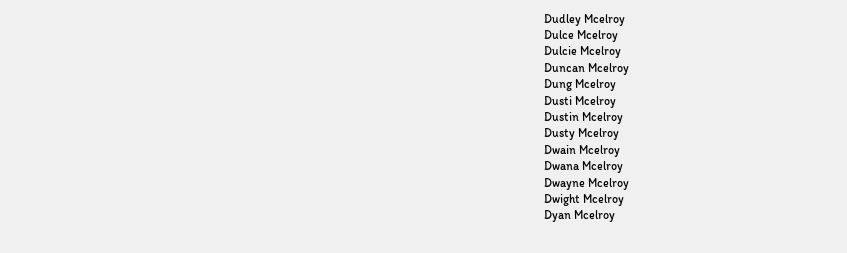Dudley Mcelroy
Dulce Mcelroy
Dulcie Mcelroy
Duncan Mcelroy
Dung Mcelroy
Dusti Mcelroy
Dustin Mcelroy
Dusty Mcelroy
Dwain Mcelroy
Dwana Mcelroy
Dwayne Mcelroy
Dwight Mcelroy
Dyan Mcelroy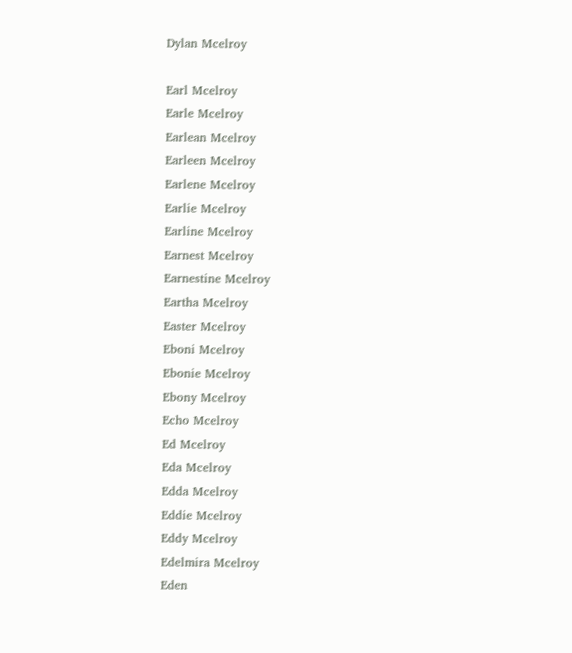Dylan Mcelroy

Earl Mcelroy
Earle Mcelroy
Earlean Mcelroy
Earleen Mcelroy
Earlene Mcelroy
Earlie Mcelroy
Earline Mcelroy
Earnest Mcelroy
Earnestine Mcelroy
Eartha Mcelroy
Easter Mcelroy
Eboni Mcelroy
Ebonie Mcelroy
Ebony Mcelroy
Echo Mcelroy
Ed Mcelroy
Eda Mcelroy
Edda Mcelroy
Eddie Mcelroy
Eddy Mcelroy
Edelmira Mcelroy
Eden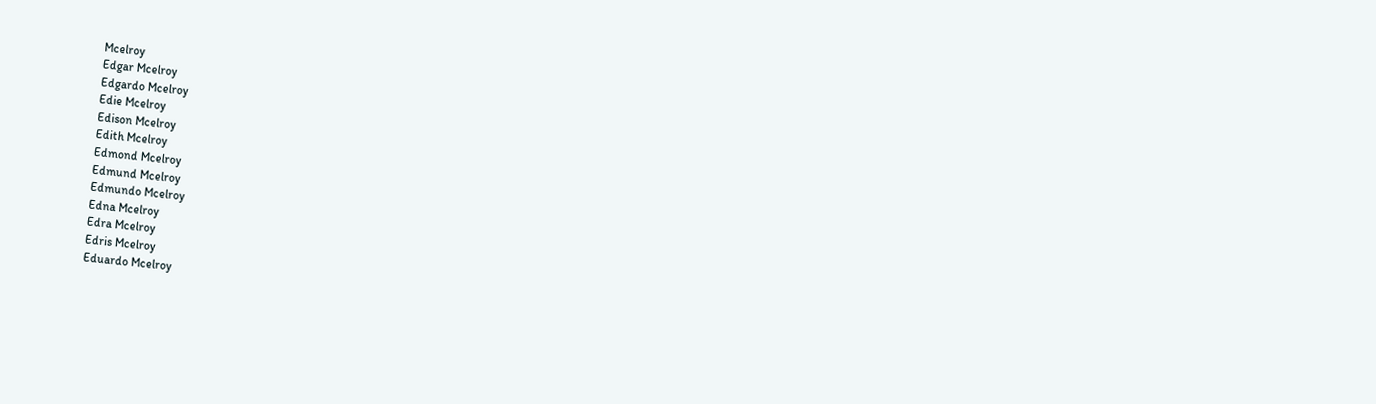Mcelroy
Edgar Mcelroy
Edgardo Mcelroy
Edie Mcelroy
Edison Mcelroy
Edith Mcelroy
Edmond Mcelroy
Edmund Mcelroy
Edmundo Mcelroy
Edna Mcelroy
Edra Mcelroy
Edris Mcelroy
Eduardo Mcelroy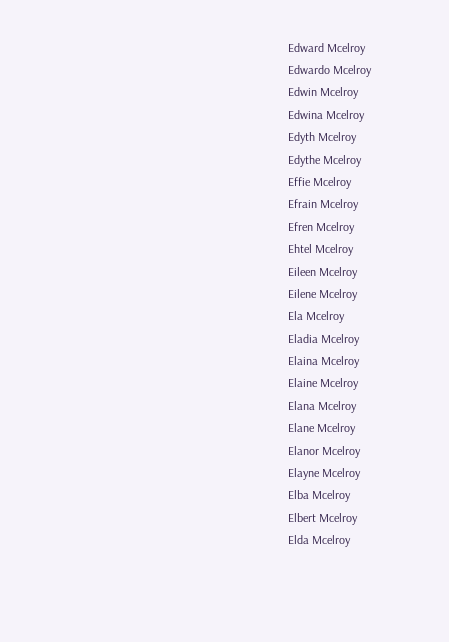Edward Mcelroy
Edwardo Mcelroy
Edwin Mcelroy
Edwina Mcelroy
Edyth Mcelroy
Edythe Mcelroy
Effie Mcelroy
Efrain Mcelroy
Efren Mcelroy
Ehtel Mcelroy
Eileen Mcelroy
Eilene Mcelroy
Ela Mcelroy
Eladia Mcelroy
Elaina Mcelroy
Elaine Mcelroy
Elana Mcelroy
Elane Mcelroy
Elanor Mcelroy
Elayne Mcelroy
Elba Mcelroy
Elbert Mcelroy
Elda Mcelroy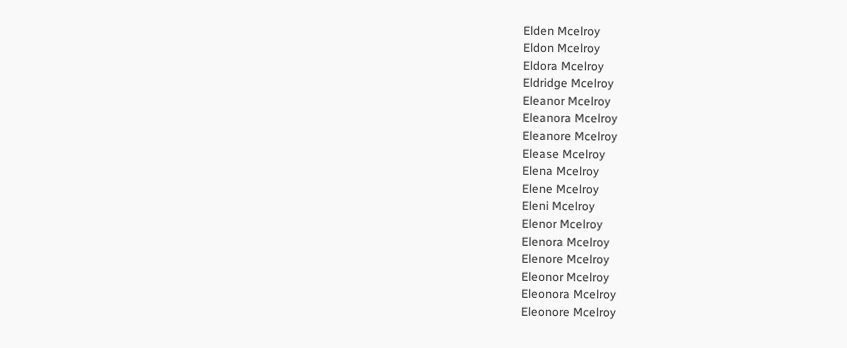Elden Mcelroy
Eldon Mcelroy
Eldora Mcelroy
Eldridge Mcelroy
Eleanor Mcelroy
Eleanora Mcelroy
Eleanore Mcelroy
Elease Mcelroy
Elena Mcelroy
Elene Mcelroy
Eleni Mcelroy
Elenor Mcelroy
Elenora Mcelroy
Elenore Mcelroy
Eleonor Mcelroy
Eleonora Mcelroy
Eleonore Mcelroy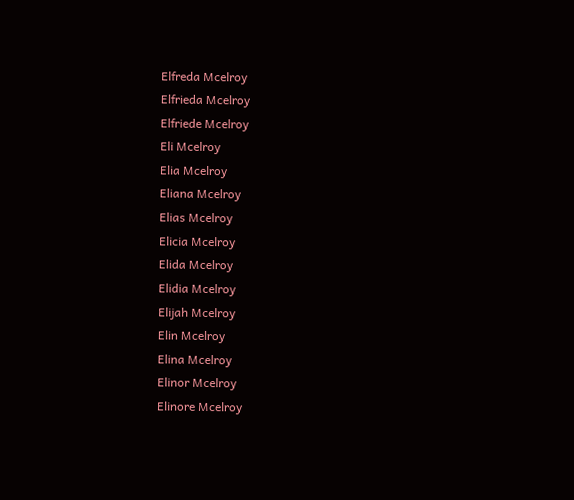Elfreda Mcelroy
Elfrieda Mcelroy
Elfriede Mcelroy
Eli Mcelroy
Elia Mcelroy
Eliana Mcelroy
Elias Mcelroy
Elicia Mcelroy
Elida Mcelroy
Elidia Mcelroy
Elijah Mcelroy
Elin Mcelroy
Elina Mcelroy
Elinor Mcelroy
Elinore Mcelroy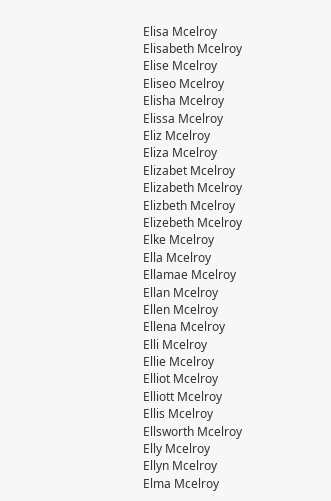Elisa Mcelroy
Elisabeth Mcelroy
Elise Mcelroy
Eliseo Mcelroy
Elisha Mcelroy
Elissa Mcelroy
Eliz Mcelroy
Eliza Mcelroy
Elizabet Mcelroy
Elizabeth Mcelroy
Elizbeth Mcelroy
Elizebeth Mcelroy
Elke Mcelroy
Ella Mcelroy
Ellamae Mcelroy
Ellan Mcelroy
Ellen Mcelroy
Ellena Mcelroy
Elli Mcelroy
Ellie Mcelroy
Elliot Mcelroy
Elliott Mcelroy
Ellis Mcelroy
Ellsworth Mcelroy
Elly Mcelroy
Ellyn Mcelroy
Elma Mcelroy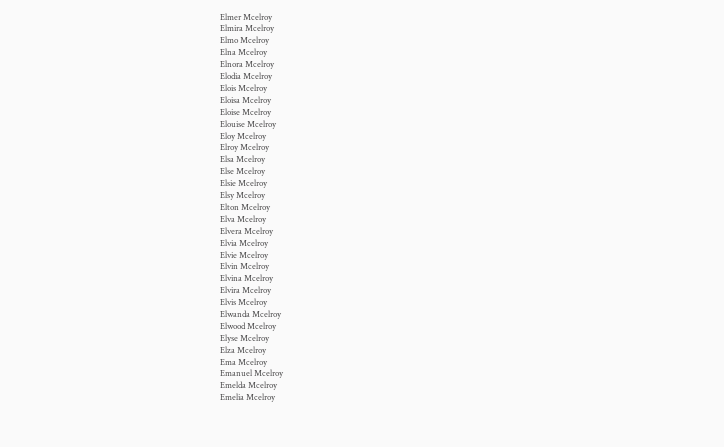Elmer Mcelroy
Elmira Mcelroy
Elmo Mcelroy
Elna Mcelroy
Elnora Mcelroy
Elodia Mcelroy
Elois Mcelroy
Eloisa Mcelroy
Eloise Mcelroy
Elouise Mcelroy
Eloy Mcelroy
Elroy Mcelroy
Elsa Mcelroy
Else Mcelroy
Elsie Mcelroy
Elsy Mcelroy
Elton Mcelroy
Elva Mcelroy
Elvera Mcelroy
Elvia Mcelroy
Elvie Mcelroy
Elvin Mcelroy
Elvina Mcelroy
Elvira Mcelroy
Elvis Mcelroy
Elwanda Mcelroy
Elwood Mcelroy
Elyse Mcelroy
Elza Mcelroy
Ema Mcelroy
Emanuel Mcelroy
Emelda Mcelroy
Emelia Mcelroy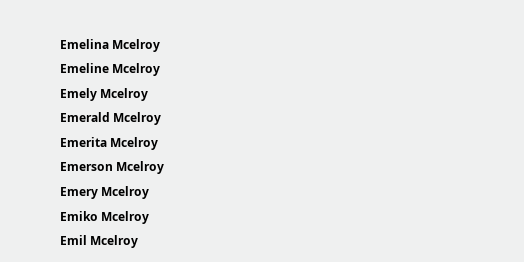Emelina Mcelroy
Emeline Mcelroy
Emely Mcelroy
Emerald Mcelroy
Emerita Mcelroy
Emerson Mcelroy
Emery Mcelroy
Emiko Mcelroy
Emil Mcelroy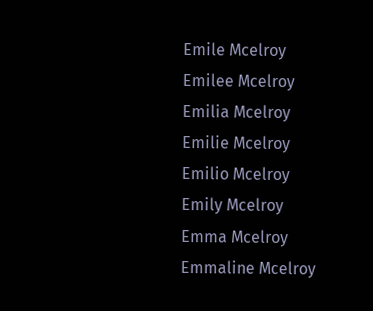Emile Mcelroy
Emilee Mcelroy
Emilia Mcelroy
Emilie Mcelroy
Emilio Mcelroy
Emily Mcelroy
Emma Mcelroy
Emmaline Mcelroy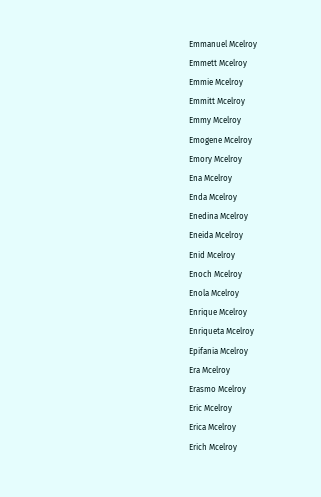Emmanuel Mcelroy
Emmett Mcelroy
Emmie Mcelroy
Emmitt Mcelroy
Emmy Mcelroy
Emogene Mcelroy
Emory Mcelroy
Ena Mcelroy
Enda Mcelroy
Enedina Mcelroy
Eneida Mcelroy
Enid Mcelroy
Enoch Mcelroy
Enola Mcelroy
Enrique Mcelroy
Enriqueta Mcelroy
Epifania Mcelroy
Era Mcelroy
Erasmo Mcelroy
Eric Mcelroy
Erica Mcelroy
Erich Mcelroy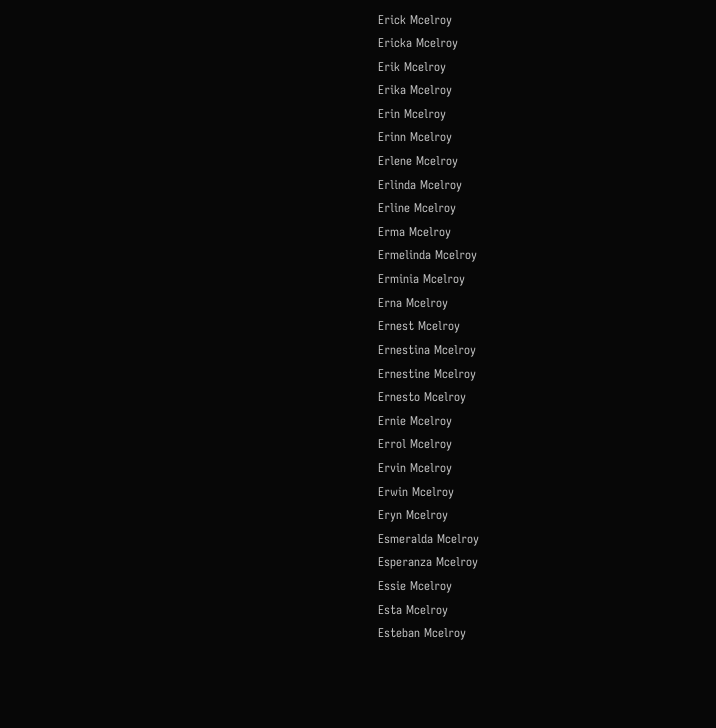Erick Mcelroy
Ericka Mcelroy
Erik Mcelroy
Erika Mcelroy
Erin Mcelroy
Erinn Mcelroy
Erlene Mcelroy
Erlinda Mcelroy
Erline Mcelroy
Erma Mcelroy
Ermelinda Mcelroy
Erminia Mcelroy
Erna Mcelroy
Ernest Mcelroy
Ernestina Mcelroy
Ernestine Mcelroy
Ernesto Mcelroy
Ernie Mcelroy
Errol Mcelroy
Ervin Mcelroy
Erwin Mcelroy
Eryn Mcelroy
Esmeralda Mcelroy
Esperanza Mcelroy
Essie Mcelroy
Esta Mcelroy
Esteban Mcelroy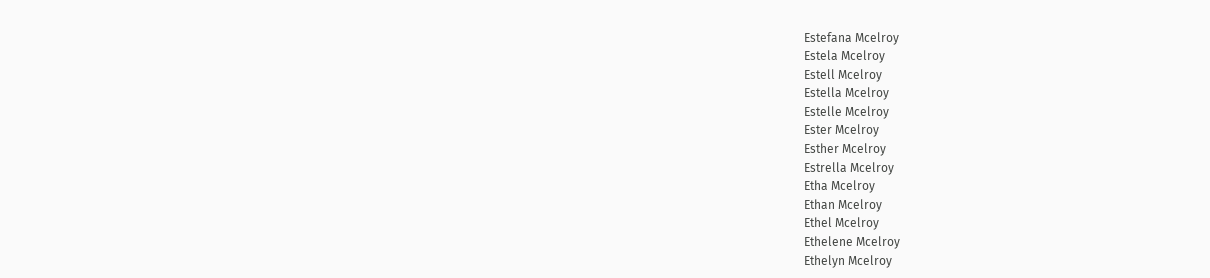Estefana Mcelroy
Estela Mcelroy
Estell Mcelroy
Estella Mcelroy
Estelle Mcelroy
Ester Mcelroy
Esther Mcelroy
Estrella Mcelroy
Etha Mcelroy
Ethan Mcelroy
Ethel Mcelroy
Ethelene Mcelroy
Ethelyn Mcelroy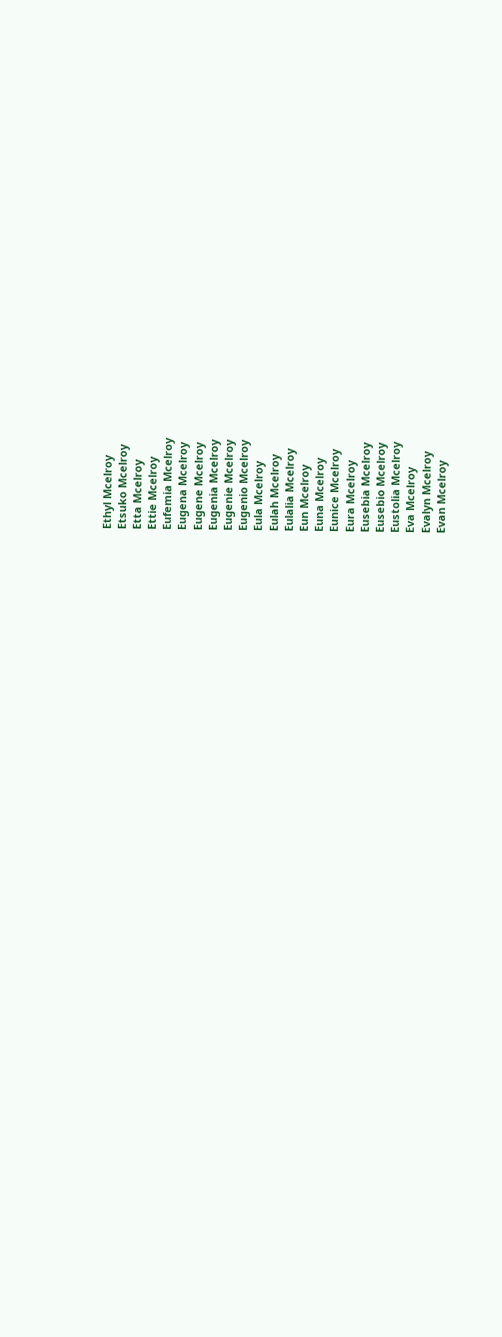Ethyl Mcelroy
Etsuko Mcelroy
Etta Mcelroy
Ettie Mcelroy
Eufemia Mcelroy
Eugena Mcelroy
Eugene Mcelroy
Eugenia Mcelroy
Eugenie Mcelroy
Eugenio Mcelroy
Eula Mcelroy
Eulah Mcelroy
Eulalia Mcelroy
Eun Mcelroy
Euna Mcelroy
Eunice Mcelroy
Eura Mcelroy
Eusebia Mcelroy
Eusebio Mcelroy
Eustolia Mcelroy
Eva Mcelroy
Evalyn Mcelroy
Evan Mcelroy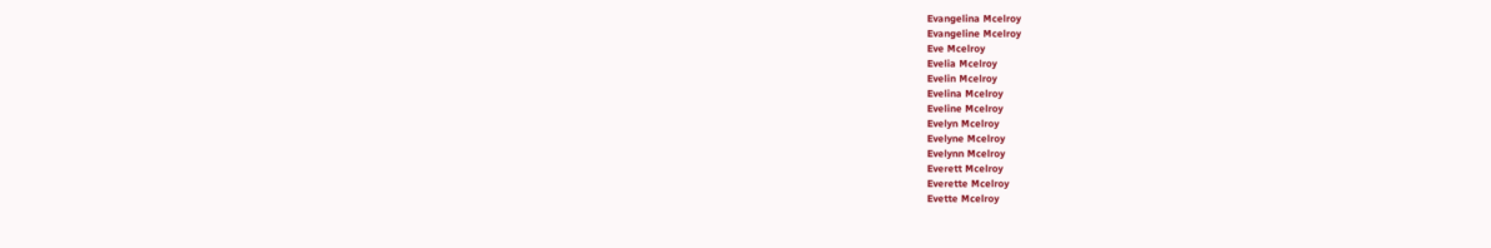Evangelina Mcelroy
Evangeline Mcelroy
Eve Mcelroy
Evelia Mcelroy
Evelin Mcelroy
Evelina Mcelroy
Eveline Mcelroy
Evelyn Mcelroy
Evelyne Mcelroy
Evelynn Mcelroy
Everett Mcelroy
Everette Mcelroy
Evette Mcelroy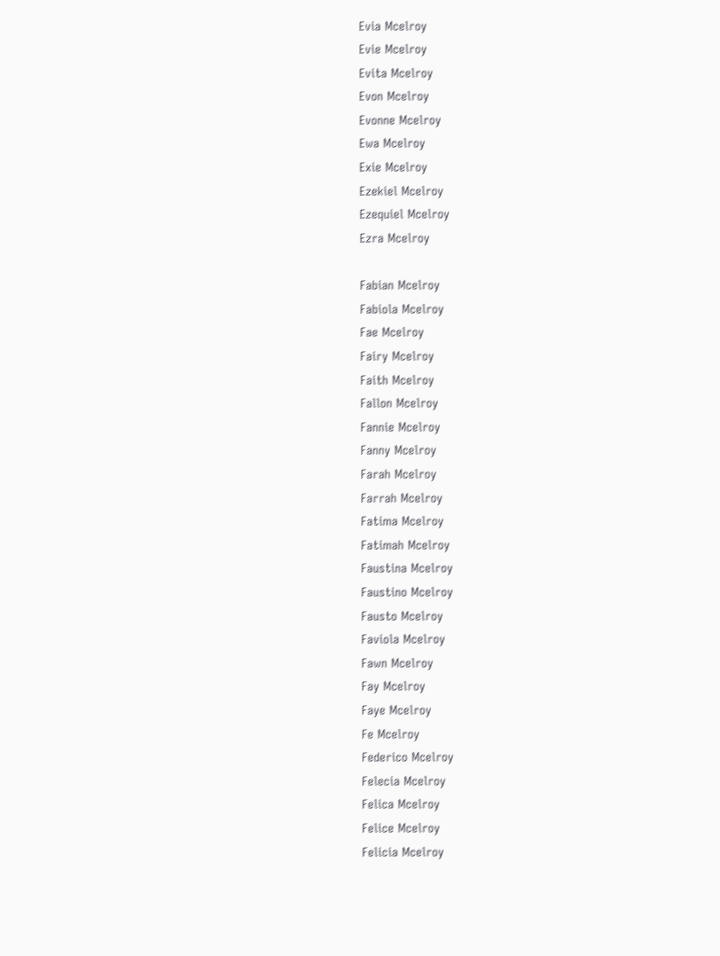Evia Mcelroy
Evie Mcelroy
Evita Mcelroy
Evon Mcelroy
Evonne Mcelroy
Ewa Mcelroy
Exie Mcelroy
Ezekiel Mcelroy
Ezequiel Mcelroy
Ezra Mcelroy

Fabian Mcelroy
Fabiola Mcelroy
Fae Mcelroy
Fairy Mcelroy
Faith Mcelroy
Fallon Mcelroy
Fannie Mcelroy
Fanny Mcelroy
Farah Mcelroy
Farrah Mcelroy
Fatima Mcelroy
Fatimah Mcelroy
Faustina Mcelroy
Faustino Mcelroy
Fausto Mcelroy
Faviola Mcelroy
Fawn Mcelroy
Fay Mcelroy
Faye Mcelroy
Fe Mcelroy
Federico Mcelroy
Felecia Mcelroy
Felica Mcelroy
Felice Mcelroy
Felicia Mcelroy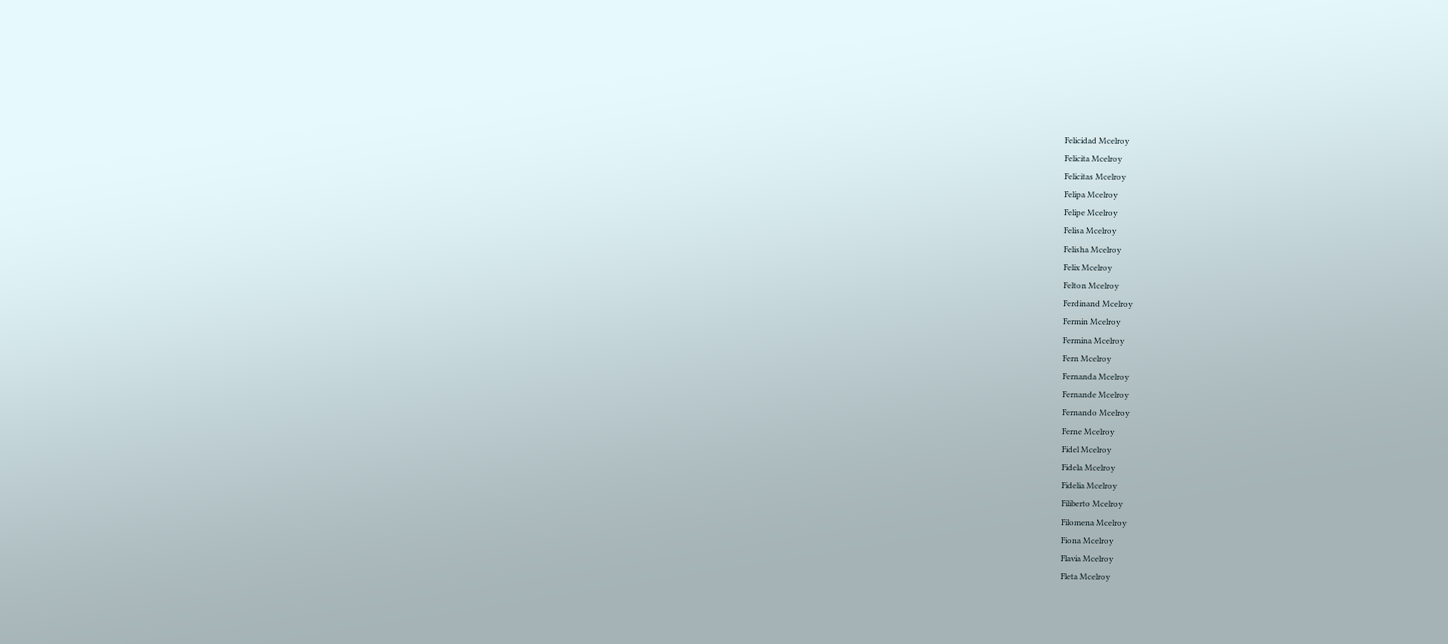Felicidad Mcelroy
Felicita Mcelroy
Felicitas Mcelroy
Felipa Mcelroy
Felipe Mcelroy
Felisa Mcelroy
Felisha Mcelroy
Felix Mcelroy
Felton Mcelroy
Ferdinand Mcelroy
Fermin Mcelroy
Fermina Mcelroy
Fern Mcelroy
Fernanda Mcelroy
Fernande Mcelroy
Fernando Mcelroy
Ferne Mcelroy
Fidel Mcelroy
Fidela Mcelroy
Fidelia Mcelroy
Filiberto Mcelroy
Filomena Mcelroy
Fiona Mcelroy
Flavia Mcelroy
Fleta Mcelroy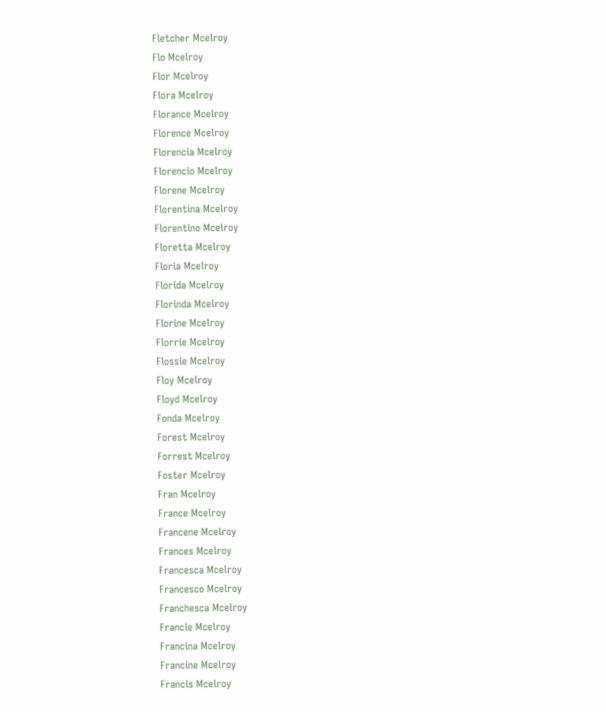Fletcher Mcelroy
Flo Mcelroy
Flor Mcelroy
Flora Mcelroy
Florance Mcelroy
Florence Mcelroy
Florencia Mcelroy
Florencio Mcelroy
Florene Mcelroy
Florentina Mcelroy
Florentino Mcelroy
Floretta Mcelroy
Floria Mcelroy
Florida Mcelroy
Florinda Mcelroy
Florine Mcelroy
Florrie Mcelroy
Flossie Mcelroy
Floy Mcelroy
Floyd Mcelroy
Fonda Mcelroy
Forest Mcelroy
Forrest Mcelroy
Foster Mcelroy
Fran Mcelroy
France Mcelroy
Francene Mcelroy
Frances Mcelroy
Francesca Mcelroy
Francesco Mcelroy
Franchesca Mcelroy
Francie Mcelroy
Francina Mcelroy
Francine Mcelroy
Francis Mcelroy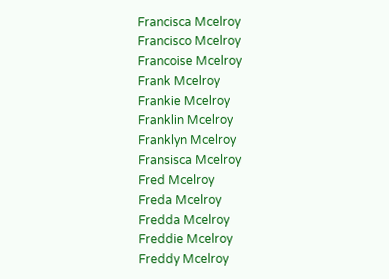Francisca Mcelroy
Francisco Mcelroy
Francoise Mcelroy
Frank Mcelroy
Frankie Mcelroy
Franklin Mcelroy
Franklyn Mcelroy
Fransisca Mcelroy
Fred Mcelroy
Freda Mcelroy
Fredda Mcelroy
Freddie Mcelroy
Freddy Mcelroy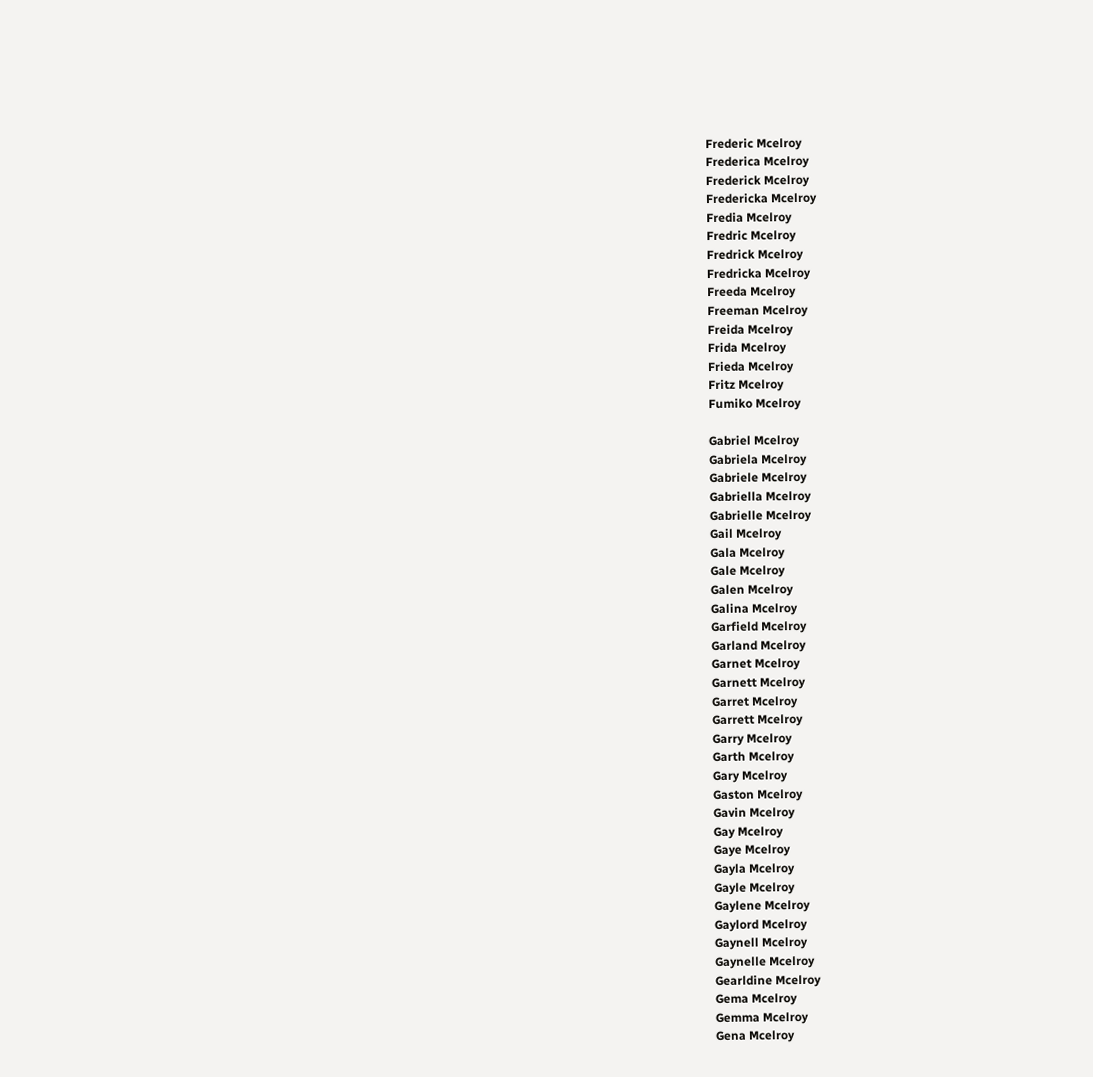Frederic Mcelroy
Frederica Mcelroy
Frederick Mcelroy
Fredericka Mcelroy
Fredia Mcelroy
Fredric Mcelroy
Fredrick Mcelroy
Fredricka Mcelroy
Freeda Mcelroy
Freeman Mcelroy
Freida Mcelroy
Frida Mcelroy
Frieda Mcelroy
Fritz Mcelroy
Fumiko Mcelroy

Gabriel Mcelroy
Gabriela Mcelroy
Gabriele Mcelroy
Gabriella Mcelroy
Gabrielle Mcelroy
Gail Mcelroy
Gala Mcelroy
Gale Mcelroy
Galen Mcelroy
Galina Mcelroy
Garfield Mcelroy
Garland Mcelroy
Garnet Mcelroy
Garnett Mcelroy
Garret Mcelroy
Garrett Mcelroy
Garry Mcelroy
Garth Mcelroy
Gary Mcelroy
Gaston Mcelroy
Gavin Mcelroy
Gay Mcelroy
Gaye Mcelroy
Gayla Mcelroy
Gayle Mcelroy
Gaylene Mcelroy
Gaylord Mcelroy
Gaynell Mcelroy
Gaynelle Mcelroy
Gearldine Mcelroy
Gema Mcelroy
Gemma Mcelroy
Gena Mcelroy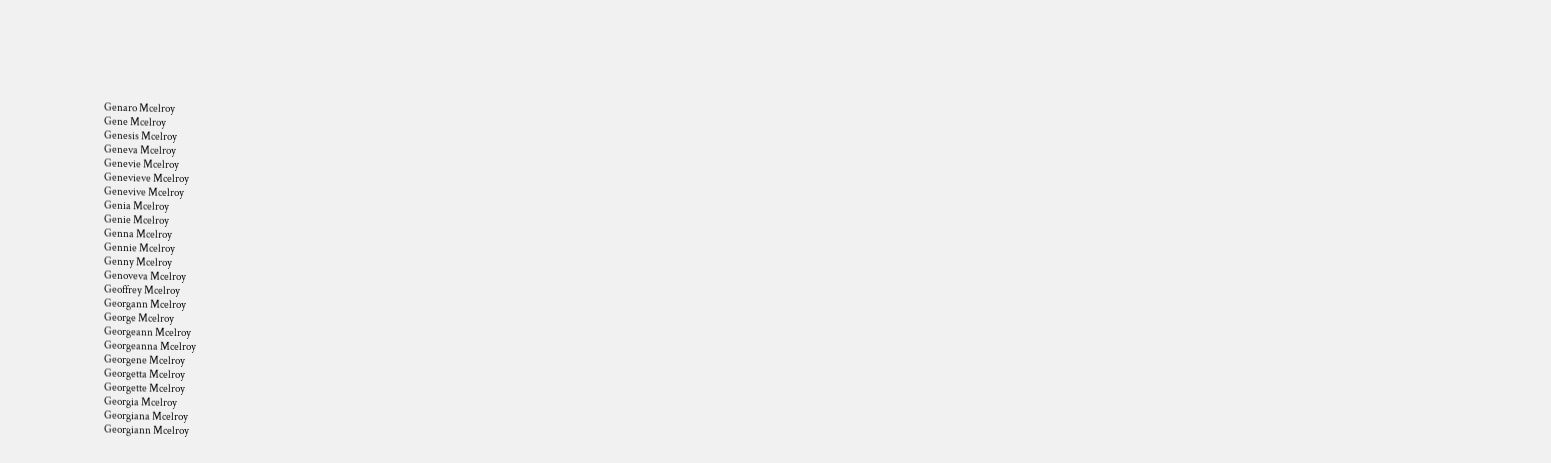Genaro Mcelroy
Gene Mcelroy
Genesis Mcelroy
Geneva Mcelroy
Genevie Mcelroy
Genevieve Mcelroy
Genevive Mcelroy
Genia Mcelroy
Genie Mcelroy
Genna Mcelroy
Gennie Mcelroy
Genny Mcelroy
Genoveva Mcelroy
Geoffrey Mcelroy
Georgann Mcelroy
George Mcelroy
Georgeann Mcelroy
Georgeanna Mcelroy
Georgene Mcelroy
Georgetta Mcelroy
Georgette Mcelroy
Georgia Mcelroy
Georgiana Mcelroy
Georgiann Mcelroy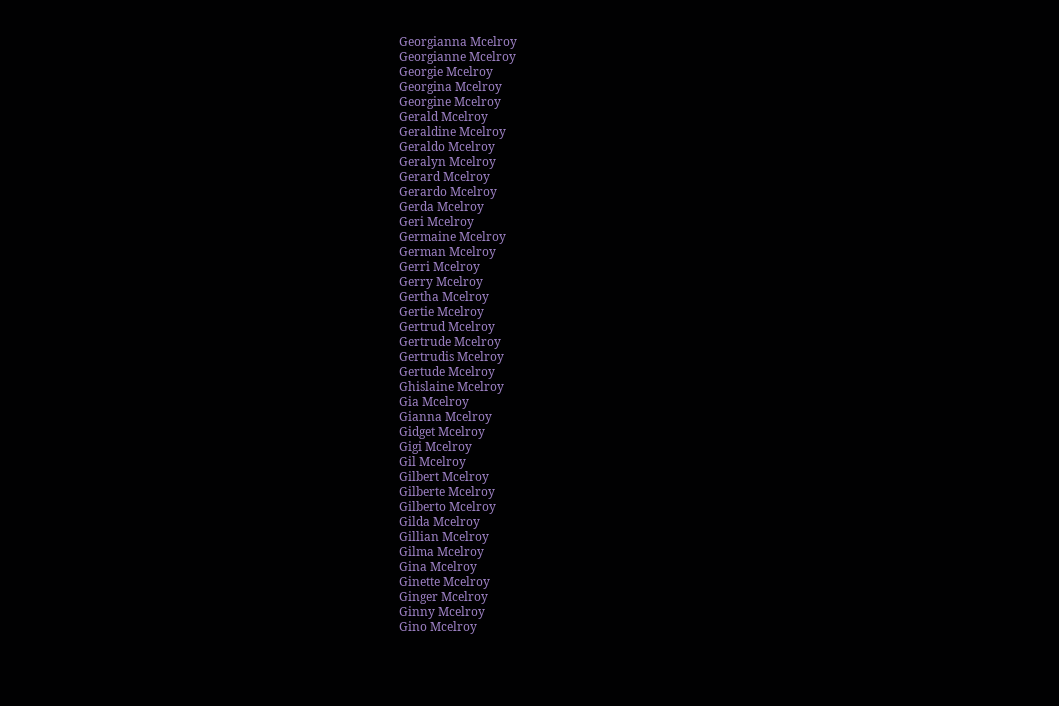Georgianna Mcelroy
Georgianne Mcelroy
Georgie Mcelroy
Georgina Mcelroy
Georgine Mcelroy
Gerald Mcelroy
Geraldine Mcelroy
Geraldo Mcelroy
Geralyn Mcelroy
Gerard Mcelroy
Gerardo Mcelroy
Gerda Mcelroy
Geri Mcelroy
Germaine Mcelroy
German Mcelroy
Gerri Mcelroy
Gerry Mcelroy
Gertha Mcelroy
Gertie Mcelroy
Gertrud Mcelroy
Gertrude Mcelroy
Gertrudis Mcelroy
Gertude Mcelroy
Ghislaine Mcelroy
Gia Mcelroy
Gianna Mcelroy
Gidget Mcelroy
Gigi Mcelroy
Gil Mcelroy
Gilbert Mcelroy
Gilberte Mcelroy
Gilberto Mcelroy
Gilda Mcelroy
Gillian Mcelroy
Gilma Mcelroy
Gina Mcelroy
Ginette Mcelroy
Ginger Mcelroy
Ginny Mcelroy
Gino Mcelroy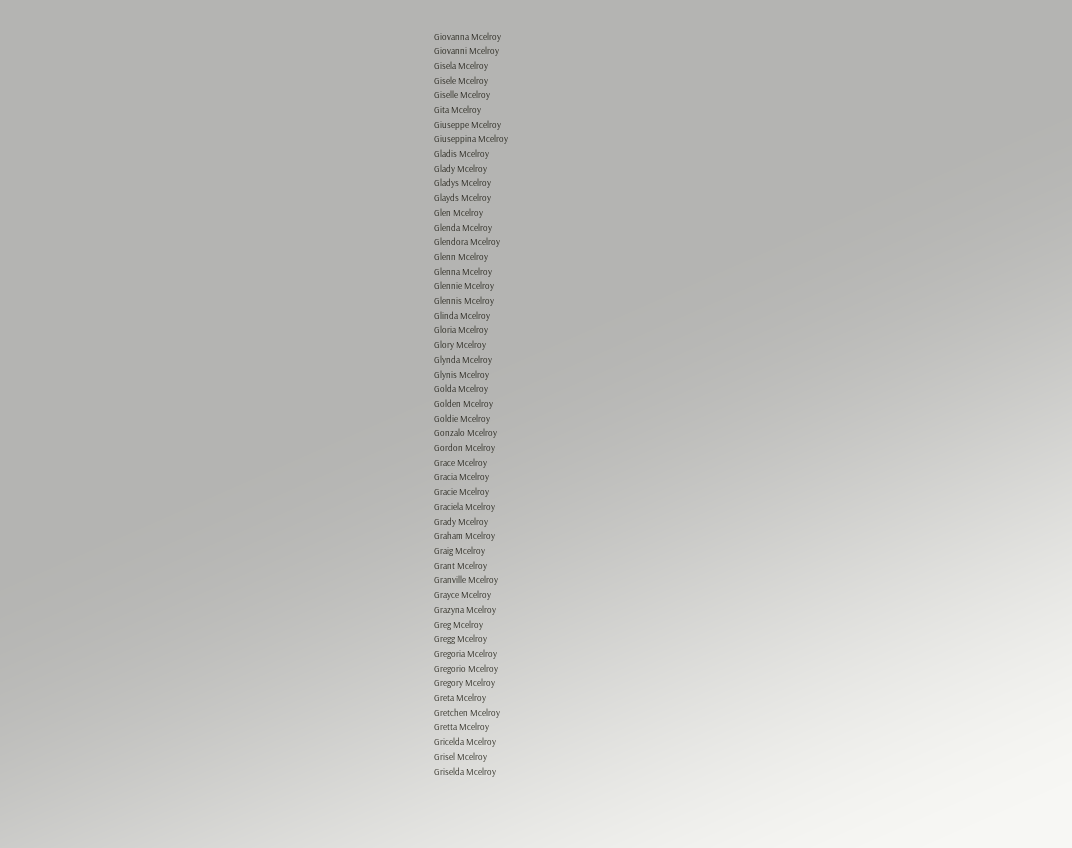Giovanna Mcelroy
Giovanni Mcelroy
Gisela Mcelroy
Gisele Mcelroy
Giselle Mcelroy
Gita Mcelroy
Giuseppe Mcelroy
Giuseppina Mcelroy
Gladis Mcelroy
Glady Mcelroy
Gladys Mcelroy
Glayds Mcelroy
Glen Mcelroy
Glenda Mcelroy
Glendora Mcelroy
Glenn Mcelroy
Glenna Mcelroy
Glennie Mcelroy
Glennis Mcelroy
Glinda Mcelroy
Gloria Mcelroy
Glory Mcelroy
Glynda Mcelroy
Glynis Mcelroy
Golda Mcelroy
Golden Mcelroy
Goldie Mcelroy
Gonzalo Mcelroy
Gordon Mcelroy
Grace Mcelroy
Gracia Mcelroy
Gracie Mcelroy
Graciela Mcelroy
Grady Mcelroy
Graham Mcelroy
Graig Mcelroy
Grant Mcelroy
Granville Mcelroy
Grayce Mcelroy
Grazyna Mcelroy
Greg Mcelroy
Gregg Mcelroy
Gregoria Mcelroy
Gregorio Mcelroy
Gregory Mcelroy
Greta Mcelroy
Gretchen Mcelroy
Gretta Mcelroy
Gricelda Mcelroy
Grisel Mcelroy
Griselda Mcelroy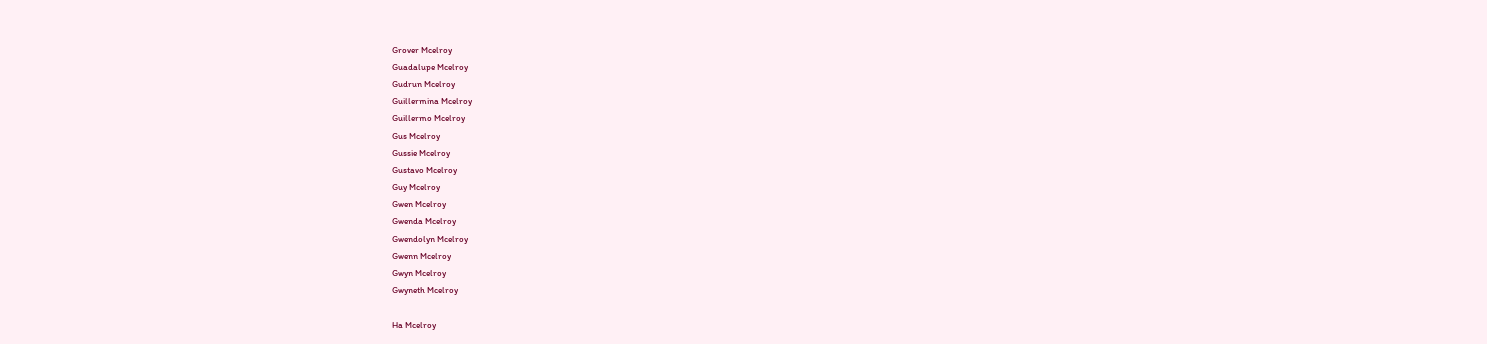Grover Mcelroy
Guadalupe Mcelroy
Gudrun Mcelroy
Guillermina Mcelroy
Guillermo Mcelroy
Gus Mcelroy
Gussie Mcelroy
Gustavo Mcelroy
Guy Mcelroy
Gwen Mcelroy
Gwenda Mcelroy
Gwendolyn Mcelroy
Gwenn Mcelroy
Gwyn Mcelroy
Gwyneth Mcelroy

Ha Mcelroy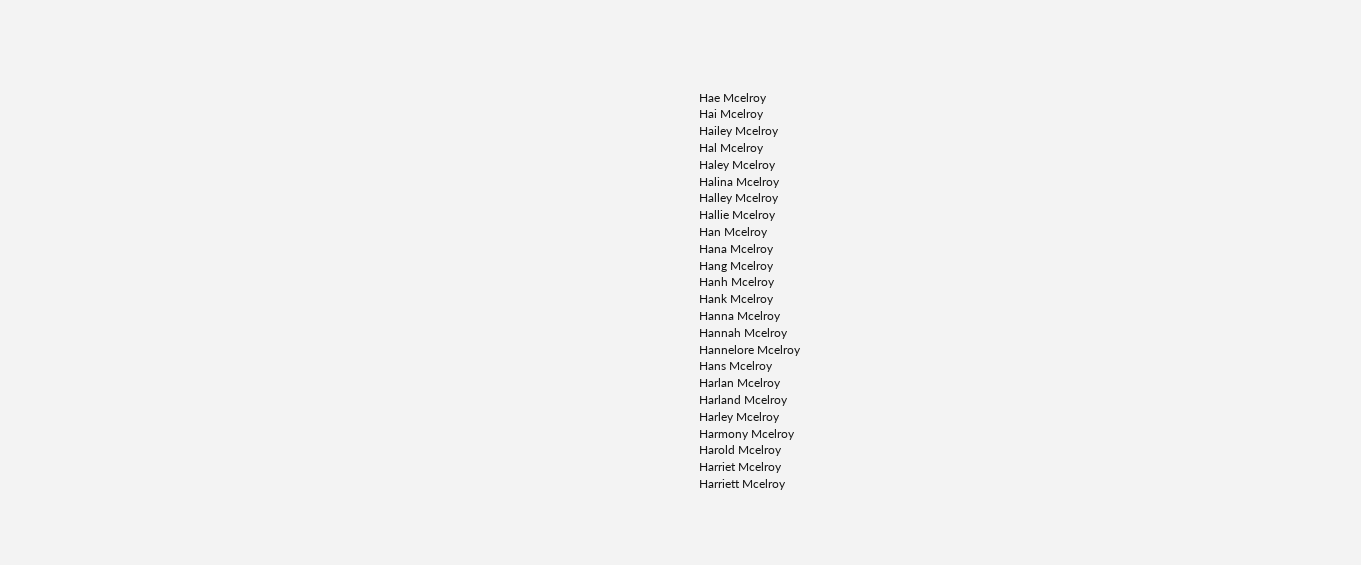Hae Mcelroy
Hai Mcelroy
Hailey Mcelroy
Hal Mcelroy
Haley Mcelroy
Halina Mcelroy
Halley Mcelroy
Hallie Mcelroy
Han Mcelroy
Hana Mcelroy
Hang Mcelroy
Hanh Mcelroy
Hank Mcelroy
Hanna Mcelroy
Hannah Mcelroy
Hannelore Mcelroy
Hans Mcelroy
Harlan Mcelroy
Harland Mcelroy
Harley Mcelroy
Harmony Mcelroy
Harold Mcelroy
Harriet Mcelroy
Harriett Mcelroy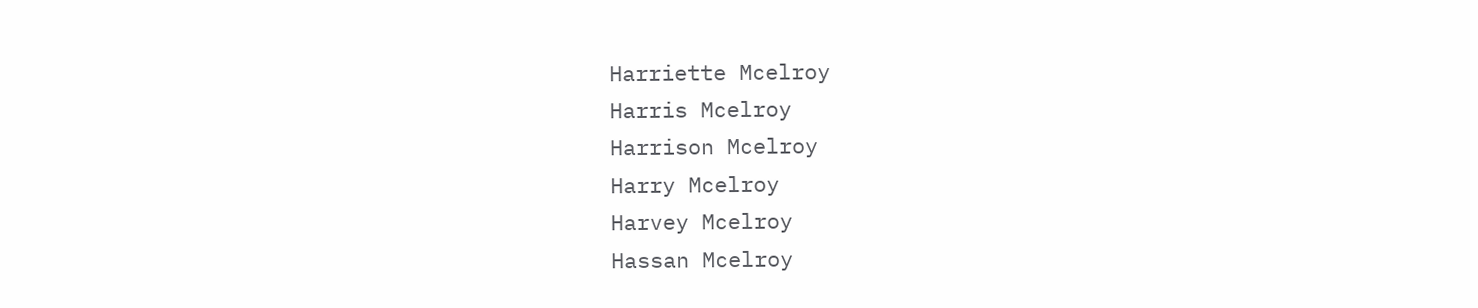Harriette Mcelroy
Harris Mcelroy
Harrison Mcelroy
Harry Mcelroy
Harvey Mcelroy
Hassan Mcelroy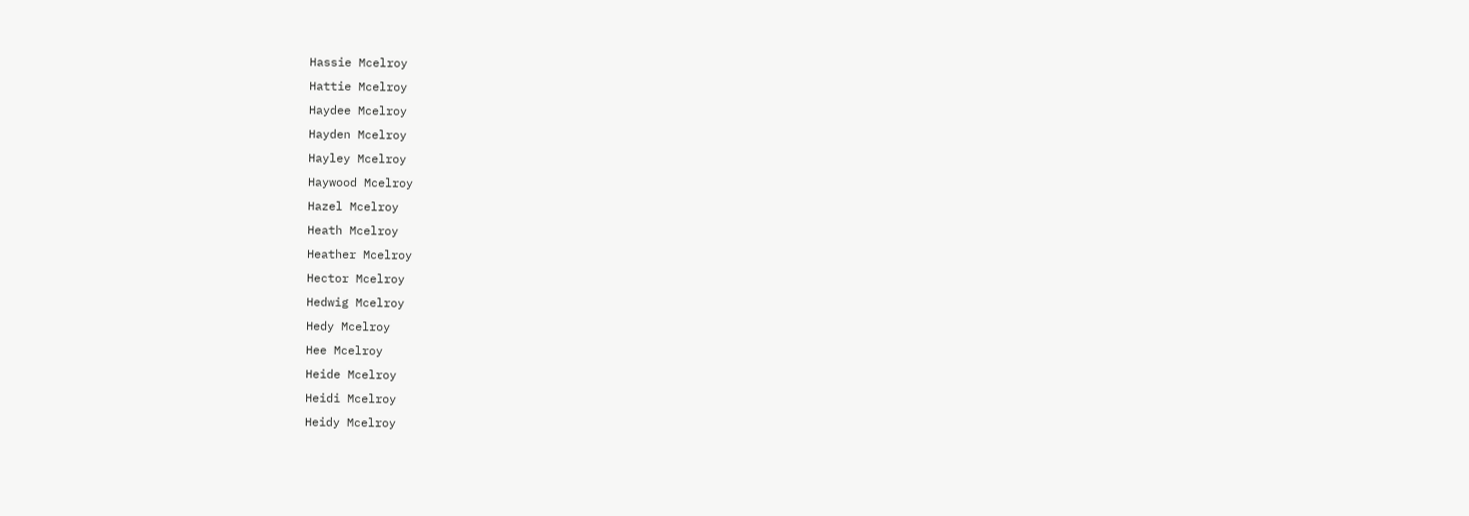Hassie Mcelroy
Hattie Mcelroy
Haydee Mcelroy
Hayden Mcelroy
Hayley Mcelroy
Haywood Mcelroy
Hazel Mcelroy
Heath Mcelroy
Heather Mcelroy
Hector Mcelroy
Hedwig Mcelroy
Hedy Mcelroy
Hee Mcelroy
Heide Mcelroy
Heidi Mcelroy
Heidy Mcelroy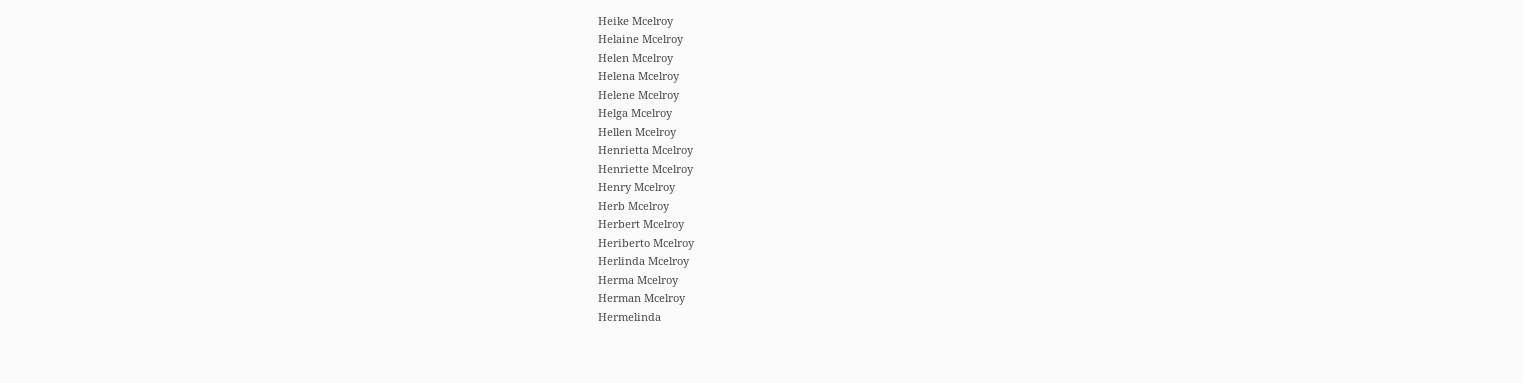Heike Mcelroy
Helaine Mcelroy
Helen Mcelroy
Helena Mcelroy
Helene Mcelroy
Helga Mcelroy
Hellen Mcelroy
Henrietta Mcelroy
Henriette Mcelroy
Henry Mcelroy
Herb Mcelroy
Herbert Mcelroy
Heriberto Mcelroy
Herlinda Mcelroy
Herma Mcelroy
Herman Mcelroy
Hermelinda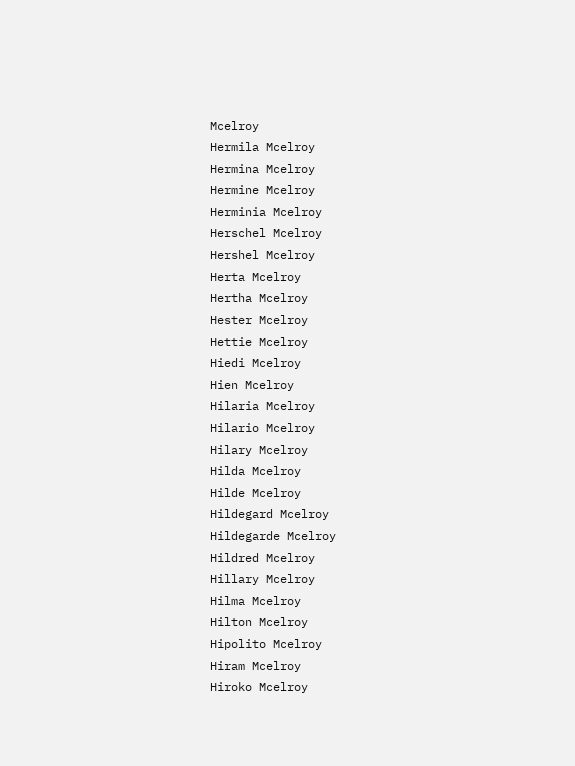Mcelroy
Hermila Mcelroy
Hermina Mcelroy
Hermine Mcelroy
Herminia Mcelroy
Herschel Mcelroy
Hershel Mcelroy
Herta Mcelroy
Hertha Mcelroy
Hester Mcelroy
Hettie Mcelroy
Hiedi Mcelroy
Hien Mcelroy
Hilaria Mcelroy
Hilario Mcelroy
Hilary Mcelroy
Hilda Mcelroy
Hilde Mcelroy
Hildegard Mcelroy
Hildegarde Mcelroy
Hildred Mcelroy
Hillary Mcelroy
Hilma Mcelroy
Hilton Mcelroy
Hipolito Mcelroy
Hiram Mcelroy
Hiroko Mcelroy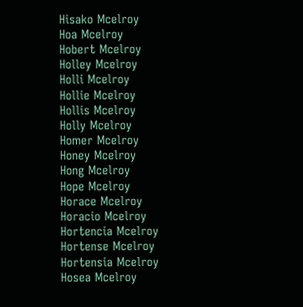Hisako Mcelroy
Hoa Mcelroy
Hobert Mcelroy
Holley Mcelroy
Holli Mcelroy
Hollie Mcelroy
Hollis Mcelroy
Holly Mcelroy
Homer Mcelroy
Honey Mcelroy
Hong Mcelroy
Hope Mcelroy
Horace Mcelroy
Horacio Mcelroy
Hortencia Mcelroy
Hortense Mcelroy
Hortensia Mcelroy
Hosea Mcelroy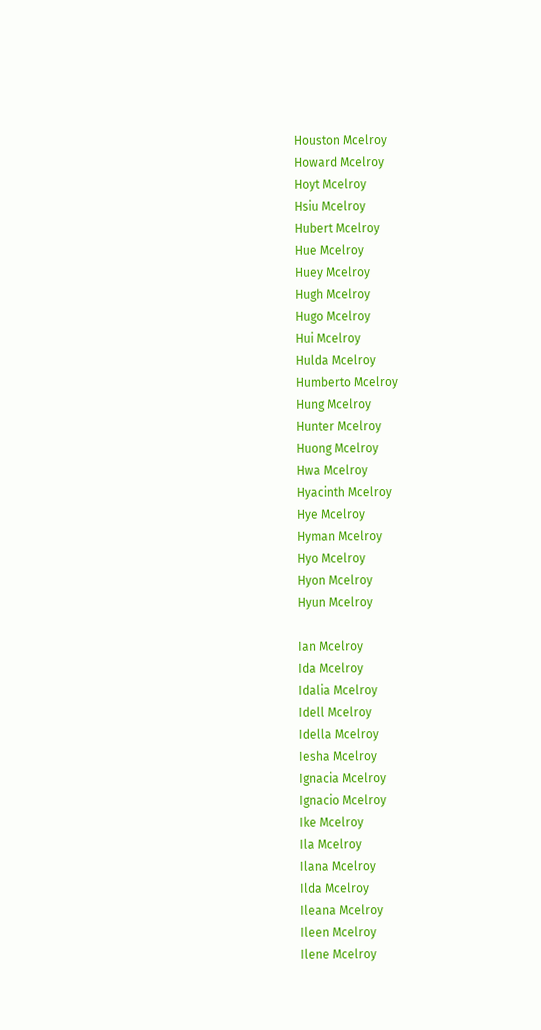Houston Mcelroy
Howard Mcelroy
Hoyt Mcelroy
Hsiu Mcelroy
Hubert Mcelroy
Hue Mcelroy
Huey Mcelroy
Hugh Mcelroy
Hugo Mcelroy
Hui Mcelroy
Hulda Mcelroy
Humberto Mcelroy
Hung Mcelroy
Hunter Mcelroy
Huong Mcelroy
Hwa Mcelroy
Hyacinth Mcelroy
Hye Mcelroy
Hyman Mcelroy
Hyo Mcelroy
Hyon Mcelroy
Hyun Mcelroy

Ian Mcelroy
Ida Mcelroy
Idalia Mcelroy
Idell Mcelroy
Idella Mcelroy
Iesha Mcelroy
Ignacia Mcelroy
Ignacio Mcelroy
Ike Mcelroy
Ila Mcelroy
Ilana Mcelroy
Ilda Mcelroy
Ileana Mcelroy
Ileen Mcelroy
Ilene Mcelroy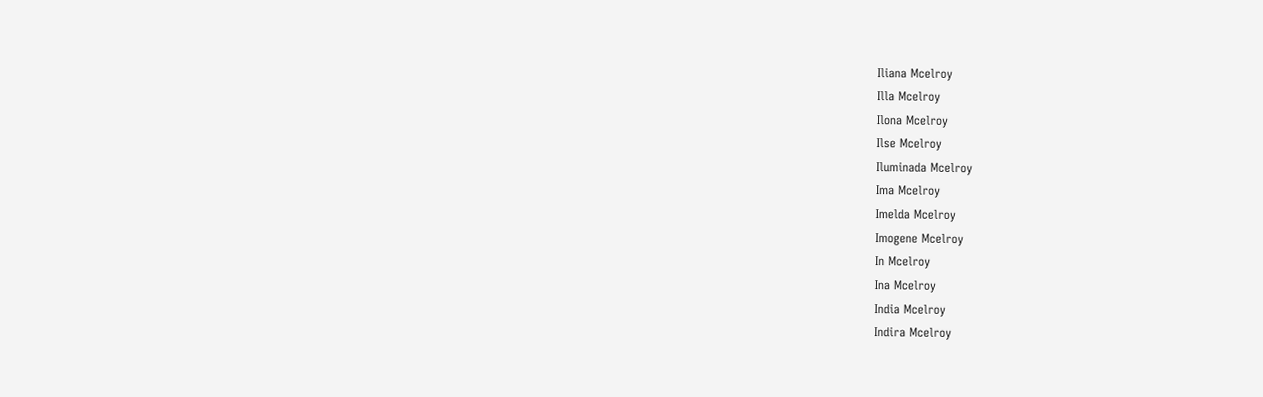Iliana Mcelroy
Illa Mcelroy
Ilona Mcelroy
Ilse Mcelroy
Iluminada Mcelroy
Ima Mcelroy
Imelda Mcelroy
Imogene Mcelroy
In Mcelroy
Ina Mcelroy
India Mcelroy
Indira Mcelroy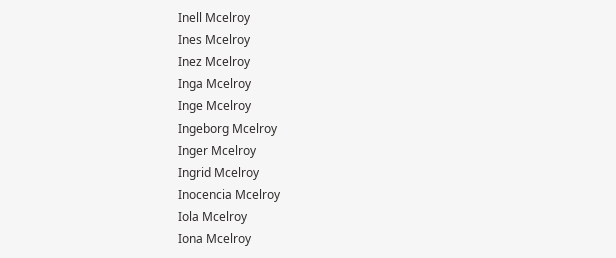Inell Mcelroy
Ines Mcelroy
Inez Mcelroy
Inga Mcelroy
Inge Mcelroy
Ingeborg Mcelroy
Inger Mcelroy
Ingrid Mcelroy
Inocencia Mcelroy
Iola Mcelroy
Iona Mcelroy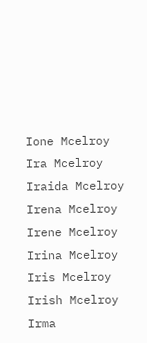Ione Mcelroy
Ira Mcelroy
Iraida Mcelroy
Irena Mcelroy
Irene Mcelroy
Irina Mcelroy
Iris Mcelroy
Irish Mcelroy
Irma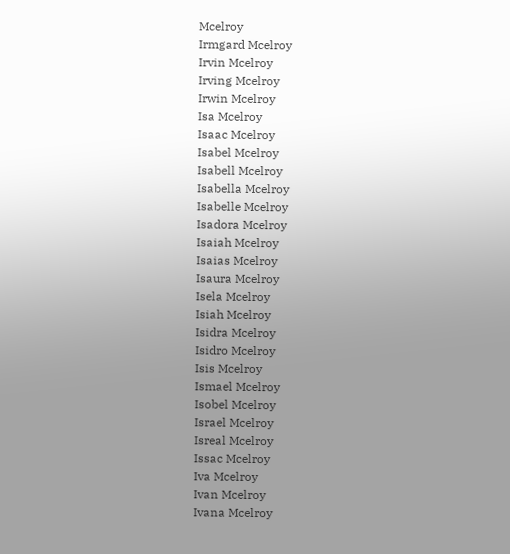Mcelroy
Irmgard Mcelroy
Irvin Mcelroy
Irving Mcelroy
Irwin Mcelroy
Isa Mcelroy
Isaac Mcelroy
Isabel Mcelroy
Isabell Mcelroy
Isabella Mcelroy
Isabelle Mcelroy
Isadora Mcelroy
Isaiah Mcelroy
Isaias Mcelroy
Isaura Mcelroy
Isela Mcelroy
Isiah Mcelroy
Isidra Mcelroy
Isidro Mcelroy
Isis Mcelroy
Ismael Mcelroy
Isobel Mcelroy
Israel Mcelroy
Isreal Mcelroy
Issac Mcelroy
Iva Mcelroy
Ivan Mcelroy
Ivana Mcelroy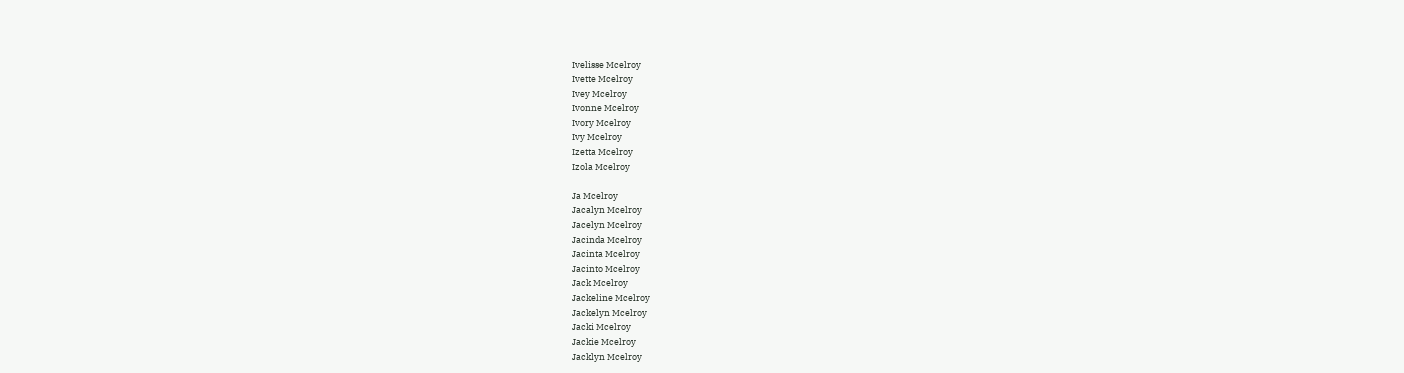Ivelisse Mcelroy
Ivette Mcelroy
Ivey Mcelroy
Ivonne Mcelroy
Ivory Mcelroy
Ivy Mcelroy
Izetta Mcelroy
Izola Mcelroy

Ja Mcelroy
Jacalyn Mcelroy
Jacelyn Mcelroy
Jacinda Mcelroy
Jacinta Mcelroy
Jacinto Mcelroy
Jack Mcelroy
Jackeline Mcelroy
Jackelyn Mcelroy
Jacki Mcelroy
Jackie Mcelroy
Jacklyn Mcelroy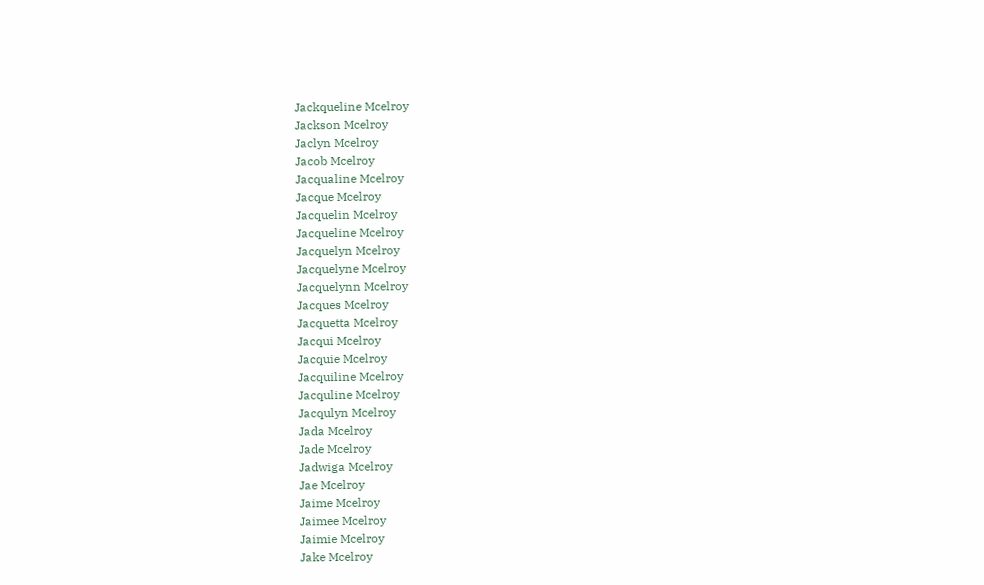Jackqueline Mcelroy
Jackson Mcelroy
Jaclyn Mcelroy
Jacob Mcelroy
Jacqualine Mcelroy
Jacque Mcelroy
Jacquelin Mcelroy
Jacqueline Mcelroy
Jacquelyn Mcelroy
Jacquelyne Mcelroy
Jacquelynn Mcelroy
Jacques Mcelroy
Jacquetta Mcelroy
Jacqui Mcelroy
Jacquie Mcelroy
Jacquiline Mcelroy
Jacquline Mcelroy
Jacqulyn Mcelroy
Jada Mcelroy
Jade Mcelroy
Jadwiga Mcelroy
Jae Mcelroy
Jaime Mcelroy
Jaimee Mcelroy
Jaimie Mcelroy
Jake Mcelroy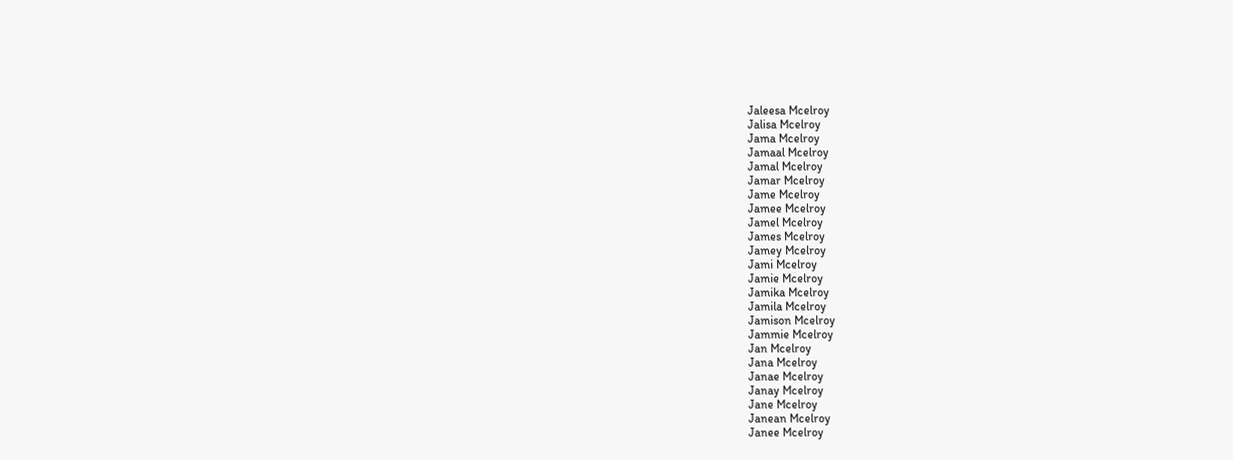Jaleesa Mcelroy
Jalisa Mcelroy
Jama Mcelroy
Jamaal Mcelroy
Jamal Mcelroy
Jamar Mcelroy
Jame Mcelroy
Jamee Mcelroy
Jamel Mcelroy
James Mcelroy
Jamey Mcelroy
Jami Mcelroy
Jamie Mcelroy
Jamika Mcelroy
Jamila Mcelroy
Jamison Mcelroy
Jammie Mcelroy
Jan Mcelroy
Jana Mcelroy
Janae Mcelroy
Janay Mcelroy
Jane Mcelroy
Janean Mcelroy
Janee Mcelroy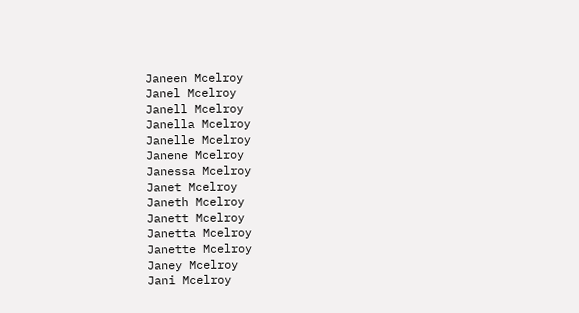Janeen Mcelroy
Janel Mcelroy
Janell Mcelroy
Janella Mcelroy
Janelle Mcelroy
Janene Mcelroy
Janessa Mcelroy
Janet Mcelroy
Janeth Mcelroy
Janett Mcelroy
Janetta Mcelroy
Janette Mcelroy
Janey Mcelroy
Jani Mcelroy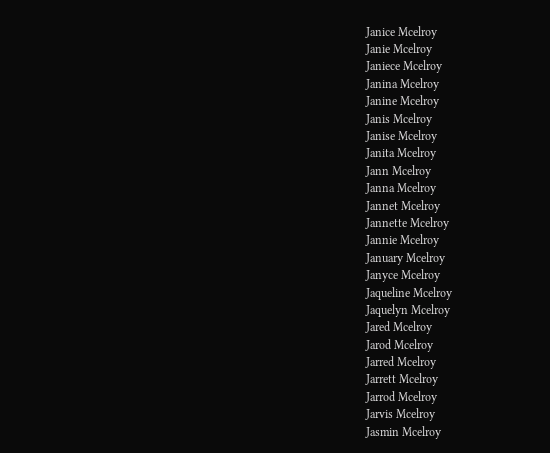Janice Mcelroy
Janie Mcelroy
Janiece Mcelroy
Janina Mcelroy
Janine Mcelroy
Janis Mcelroy
Janise Mcelroy
Janita Mcelroy
Jann Mcelroy
Janna Mcelroy
Jannet Mcelroy
Jannette Mcelroy
Jannie Mcelroy
January Mcelroy
Janyce Mcelroy
Jaqueline Mcelroy
Jaquelyn Mcelroy
Jared Mcelroy
Jarod Mcelroy
Jarred Mcelroy
Jarrett Mcelroy
Jarrod Mcelroy
Jarvis Mcelroy
Jasmin Mcelroy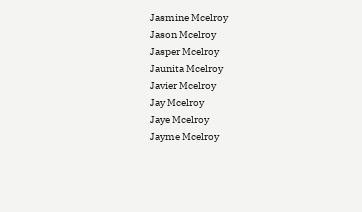Jasmine Mcelroy
Jason Mcelroy
Jasper Mcelroy
Jaunita Mcelroy
Javier Mcelroy
Jay Mcelroy
Jaye Mcelroy
Jayme Mcelroy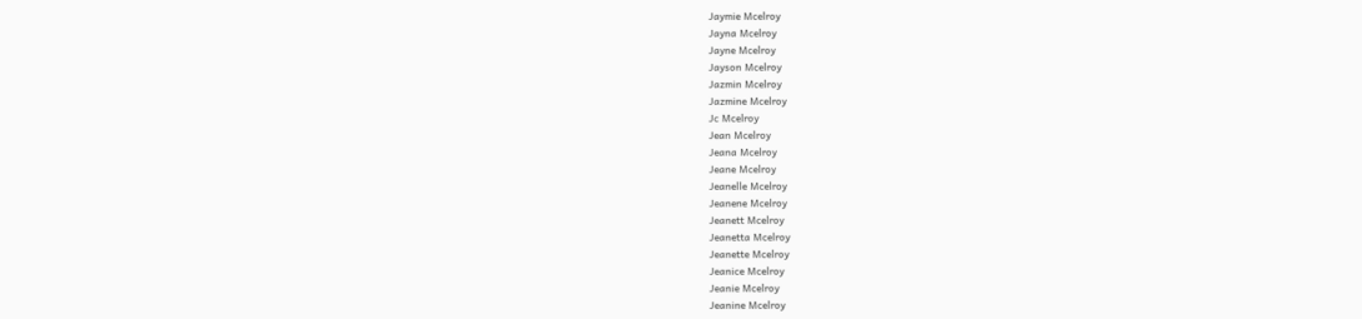Jaymie Mcelroy
Jayna Mcelroy
Jayne Mcelroy
Jayson Mcelroy
Jazmin Mcelroy
Jazmine Mcelroy
Jc Mcelroy
Jean Mcelroy
Jeana Mcelroy
Jeane Mcelroy
Jeanelle Mcelroy
Jeanene Mcelroy
Jeanett Mcelroy
Jeanetta Mcelroy
Jeanette Mcelroy
Jeanice Mcelroy
Jeanie Mcelroy
Jeanine Mcelroy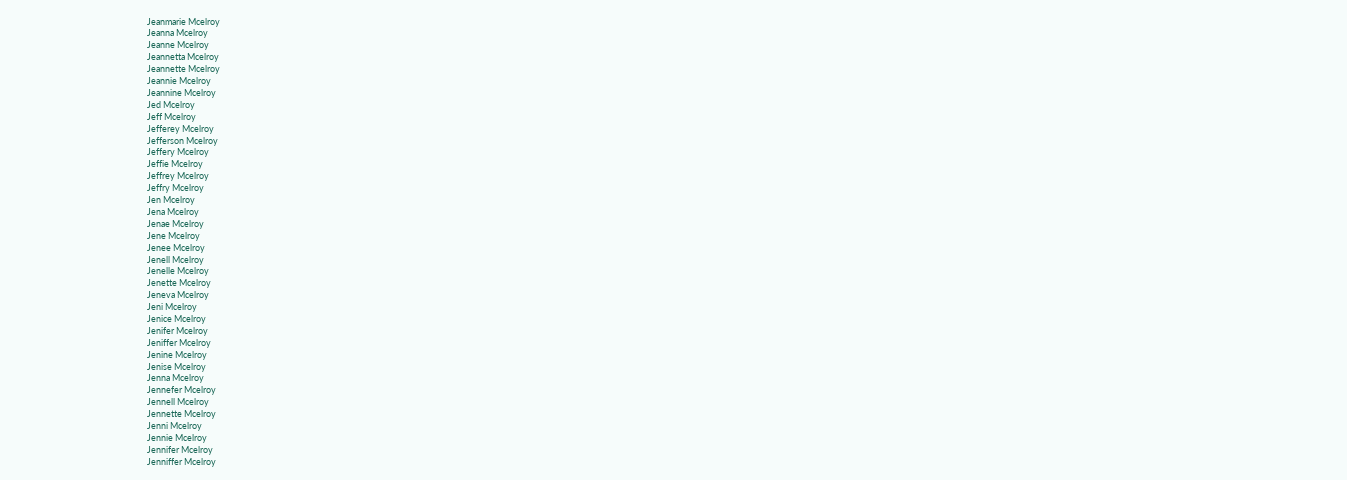Jeanmarie Mcelroy
Jeanna Mcelroy
Jeanne Mcelroy
Jeannetta Mcelroy
Jeannette Mcelroy
Jeannie Mcelroy
Jeannine Mcelroy
Jed Mcelroy
Jeff Mcelroy
Jefferey Mcelroy
Jefferson Mcelroy
Jeffery Mcelroy
Jeffie Mcelroy
Jeffrey Mcelroy
Jeffry Mcelroy
Jen Mcelroy
Jena Mcelroy
Jenae Mcelroy
Jene Mcelroy
Jenee Mcelroy
Jenell Mcelroy
Jenelle Mcelroy
Jenette Mcelroy
Jeneva Mcelroy
Jeni Mcelroy
Jenice Mcelroy
Jenifer Mcelroy
Jeniffer Mcelroy
Jenine Mcelroy
Jenise Mcelroy
Jenna Mcelroy
Jennefer Mcelroy
Jennell Mcelroy
Jennette Mcelroy
Jenni Mcelroy
Jennie Mcelroy
Jennifer Mcelroy
Jenniffer Mcelroy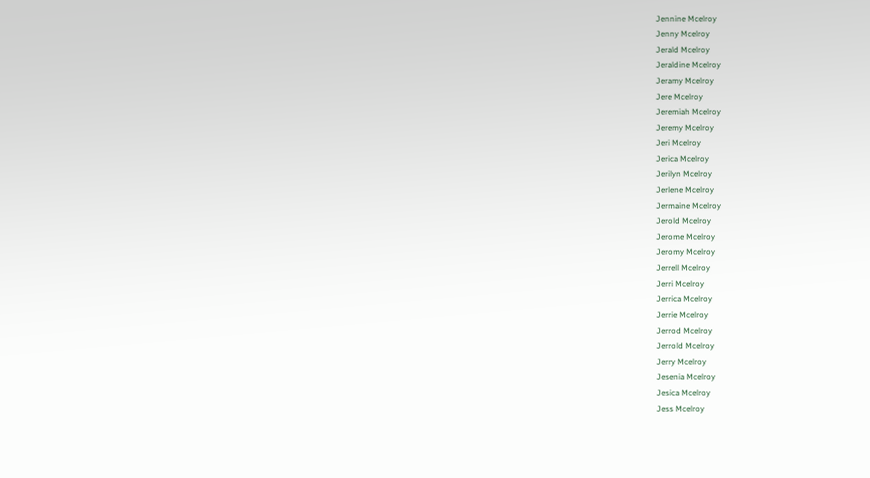Jennine Mcelroy
Jenny Mcelroy
Jerald Mcelroy
Jeraldine Mcelroy
Jeramy Mcelroy
Jere Mcelroy
Jeremiah Mcelroy
Jeremy Mcelroy
Jeri Mcelroy
Jerica Mcelroy
Jerilyn Mcelroy
Jerlene Mcelroy
Jermaine Mcelroy
Jerold Mcelroy
Jerome Mcelroy
Jeromy Mcelroy
Jerrell Mcelroy
Jerri Mcelroy
Jerrica Mcelroy
Jerrie Mcelroy
Jerrod Mcelroy
Jerrold Mcelroy
Jerry Mcelroy
Jesenia Mcelroy
Jesica Mcelroy
Jess Mcelroy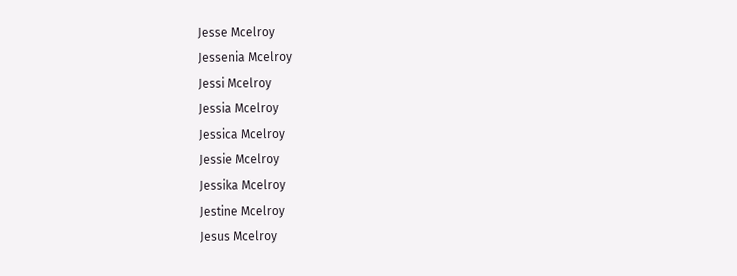Jesse Mcelroy
Jessenia Mcelroy
Jessi Mcelroy
Jessia Mcelroy
Jessica Mcelroy
Jessie Mcelroy
Jessika Mcelroy
Jestine Mcelroy
Jesus Mcelroy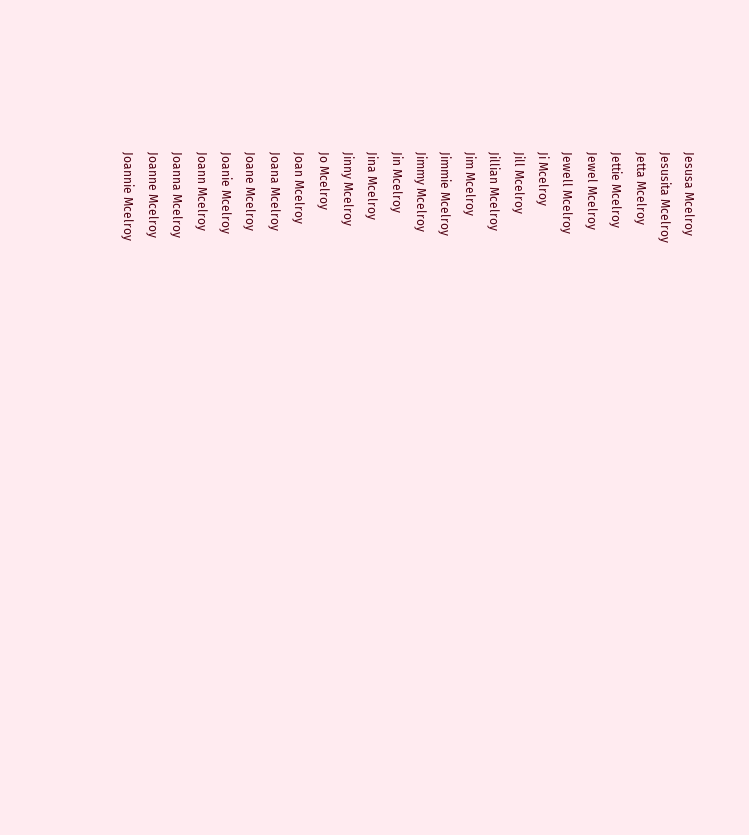Jesusa Mcelroy
Jesusita Mcelroy
Jetta Mcelroy
Jettie Mcelroy
Jewel Mcelroy
Jewell Mcelroy
Ji Mcelroy
Jill Mcelroy
Jillian Mcelroy
Jim Mcelroy
Jimmie Mcelroy
Jimmy Mcelroy
Jin Mcelroy
Jina Mcelroy
Jinny Mcelroy
Jo Mcelroy
Joan Mcelroy
Joana Mcelroy
Joane Mcelroy
Joanie Mcelroy
Joann Mcelroy
Joanna Mcelroy
Joanne Mcelroy
Joannie Mcelroy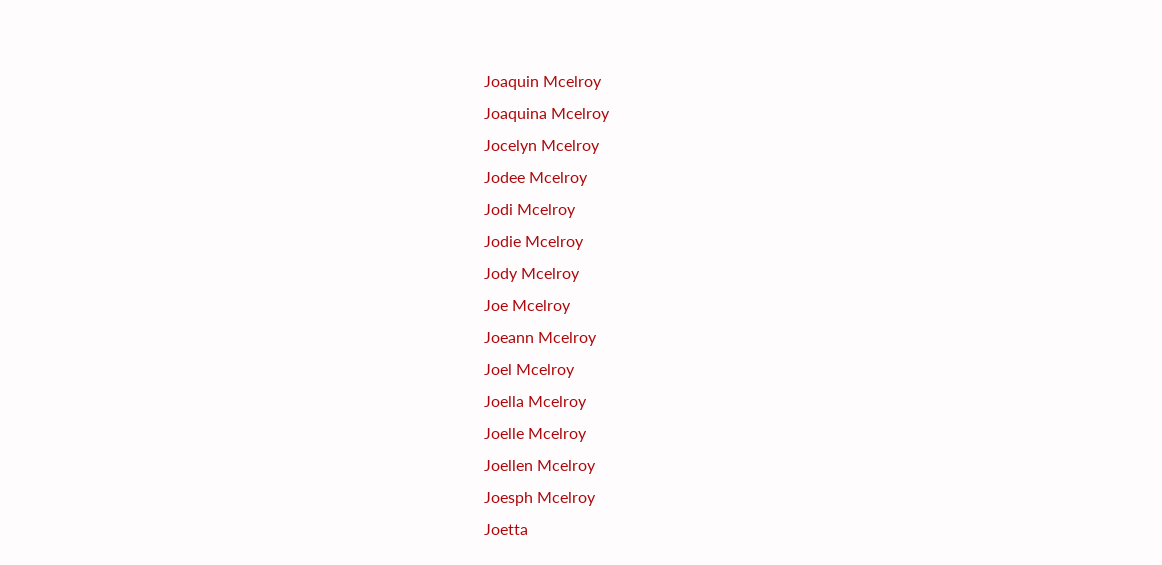Joaquin Mcelroy
Joaquina Mcelroy
Jocelyn Mcelroy
Jodee Mcelroy
Jodi Mcelroy
Jodie Mcelroy
Jody Mcelroy
Joe Mcelroy
Joeann Mcelroy
Joel Mcelroy
Joella Mcelroy
Joelle Mcelroy
Joellen Mcelroy
Joesph Mcelroy
Joetta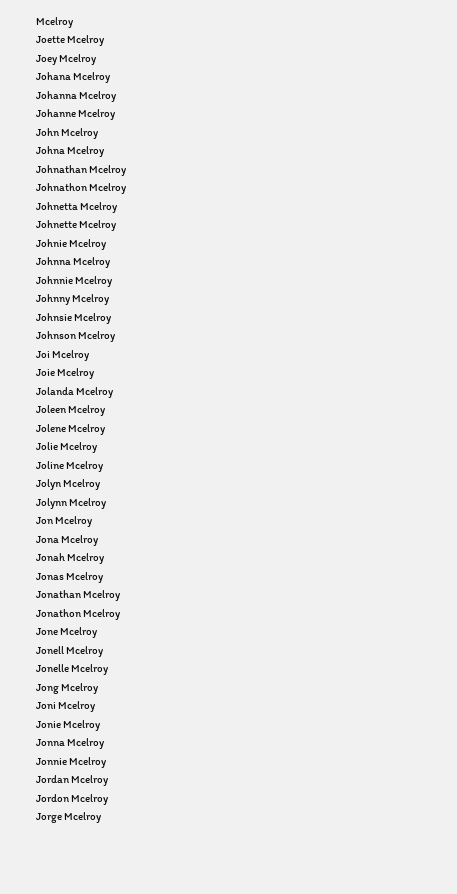Mcelroy
Joette Mcelroy
Joey Mcelroy
Johana Mcelroy
Johanna Mcelroy
Johanne Mcelroy
John Mcelroy
Johna Mcelroy
Johnathan Mcelroy
Johnathon Mcelroy
Johnetta Mcelroy
Johnette Mcelroy
Johnie Mcelroy
Johnna Mcelroy
Johnnie Mcelroy
Johnny Mcelroy
Johnsie Mcelroy
Johnson Mcelroy
Joi Mcelroy
Joie Mcelroy
Jolanda Mcelroy
Joleen Mcelroy
Jolene Mcelroy
Jolie Mcelroy
Joline Mcelroy
Jolyn Mcelroy
Jolynn Mcelroy
Jon Mcelroy
Jona Mcelroy
Jonah Mcelroy
Jonas Mcelroy
Jonathan Mcelroy
Jonathon Mcelroy
Jone Mcelroy
Jonell Mcelroy
Jonelle Mcelroy
Jong Mcelroy
Joni Mcelroy
Jonie Mcelroy
Jonna Mcelroy
Jonnie Mcelroy
Jordan Mcelroy
Jordon Mcelroy
Jorge Mcelroy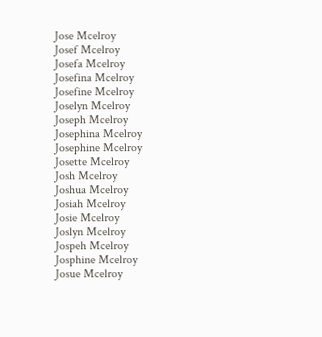Jose Mcelroy
Josef Mcelroy
Josefa Mcelroy
Josefina Mcelroy
Josefine Mcelroy
Joselyn Mcelroy
Joseph Mcelroy
Josephina Mcelroy
Josephine Mcelroy
Josette Mcelroy
Josh Mcelroy
Joshua Mcelroy
Josiah Mcelroy
Josie Mcelroy
Joslyn Mcelroy
Jospeh Mcelroy
Josphine Mcelroy
Josue Mcelroy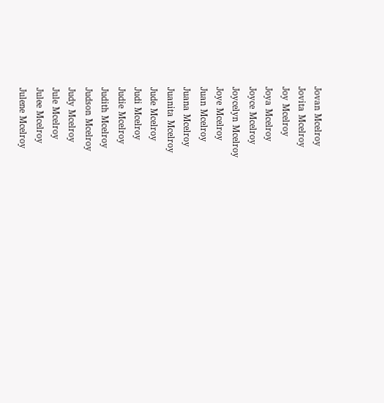Jovan Mcelroy
Jovita Mcelroy
Joy Mcelroy
Joya Mcelroy
Joyce Mcelroy
Joycelyn Mcelroy
Joye Mcelroy
Juan Mcelroy
Juana Mcelroy
Juanita Mcelroy
Jude Mcelroy
Judi Mcelroy
Judie Mcelroy
Judith Mcelroy
Judson Mcelroy
Judy Mcelroy
Jule Mcelroy
Julee Mcelroy
Julene Mcelroy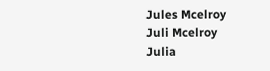Jules Mcelroy
Juli Mcelroy
Julia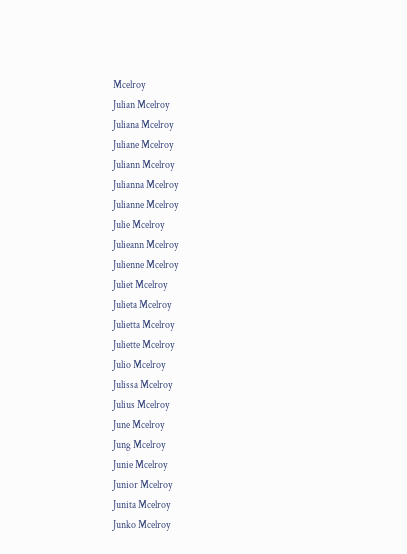Mcelroy
Julian Mcelroy
Juliana Mcelroy
Juliane Mcelroy
Juliann Mcelroy
Julianna Mcelroy
Julianne Mcelroy
Julie Mcelroy
Julieann Mcelroy
Julienne Mcelroy
Juliet Mcelroy
Julieta Mcelroy
Julietta Mcelroy
Juliette Mcelroy
Julio Mcelroy
Julissa Mcelroy
Julius Mcelroy
June Mcelroy
Jung Mcelroy
Junie Mcelroy
Junior Mcelroy
Junita Mcelroy
Junko Mcelroy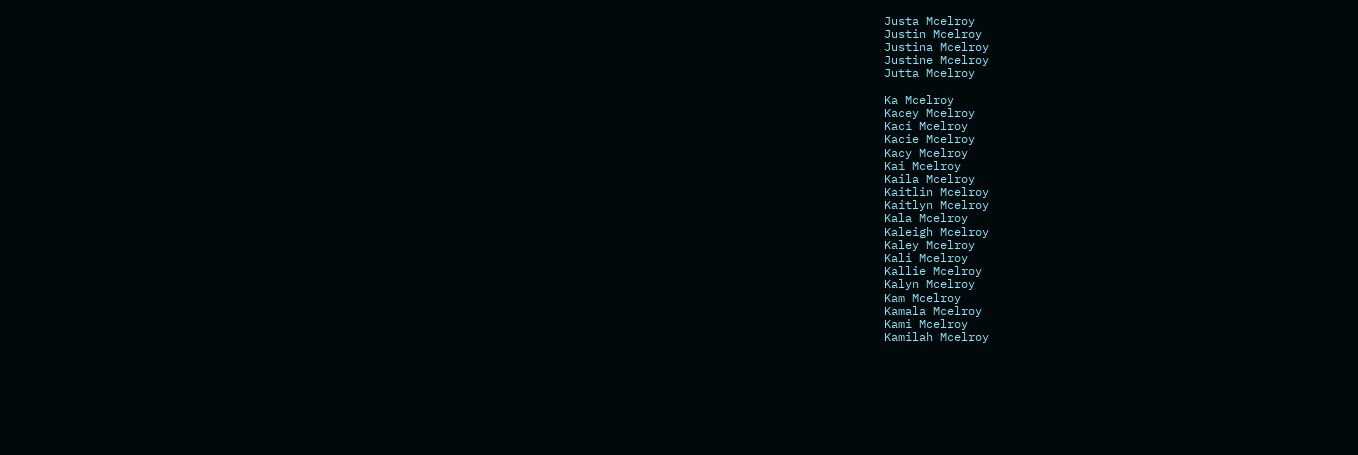Justa Mcelroy
Justin Mcelroy
Justina Mcelroy
Justine Mcelroy
Jutta Mcelroy

Ka Mcelroy
Kacey Mcelroy
Kaci Mcelroy
Kacie Mcelroy
Kacy Mcelroy
Kai Mcelroy
Kaila Mcelroy
Kaitlin Mcelroy
Kaitlyn Mcelroy
Kala Mcelroy
Kaleigh Mcelroy
Kaley Mcelroy
Kali Mcelroy
Kallie Mcelroy
Kalyn Mcelroy
Kam Mcelroy
Kamala Mcelroy
Kami Mcelroy
Kamilah Mcelroy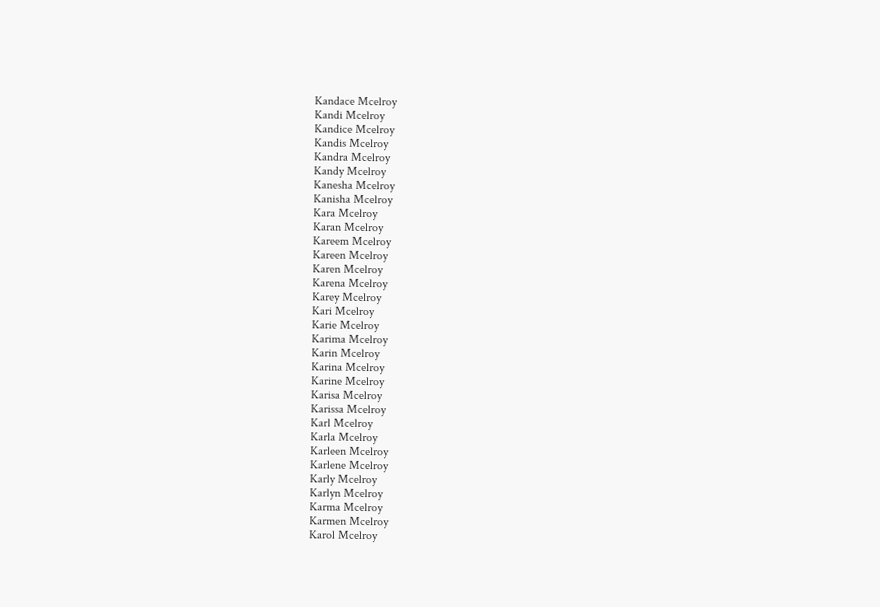Kandace Mcelroy
Kandi Mcelroy
Kandice Mcelroy
Kandis Mcelroy
Kandra Mcelroy
Kandy Mcelroy
Kanesha Mcelroy
Kanisha Mcelroy
Kara Mcelroy
Karan Mcelroy
Kareem Mcelroy
Kareen Mcelroy
Karen Mcelroy
Karena Mcelroy
Karey Mcelroy
Kari Mcelroy
Karie Mcelroy
Karima Mcelroy
Karin Mcelroy
Karina Mcelroy
Karine Mcelroy
Karisa Mcelroy
Karissa Mcelroy
Karl Mcelroy
Karla Mcelroy
Karleen Mcelroy
Karlene Mcelroy
Karly Mcelroy
Karlyn Mcelroy
Karma Mcelroy
Karmen Mcelroy
Karol Mcelroy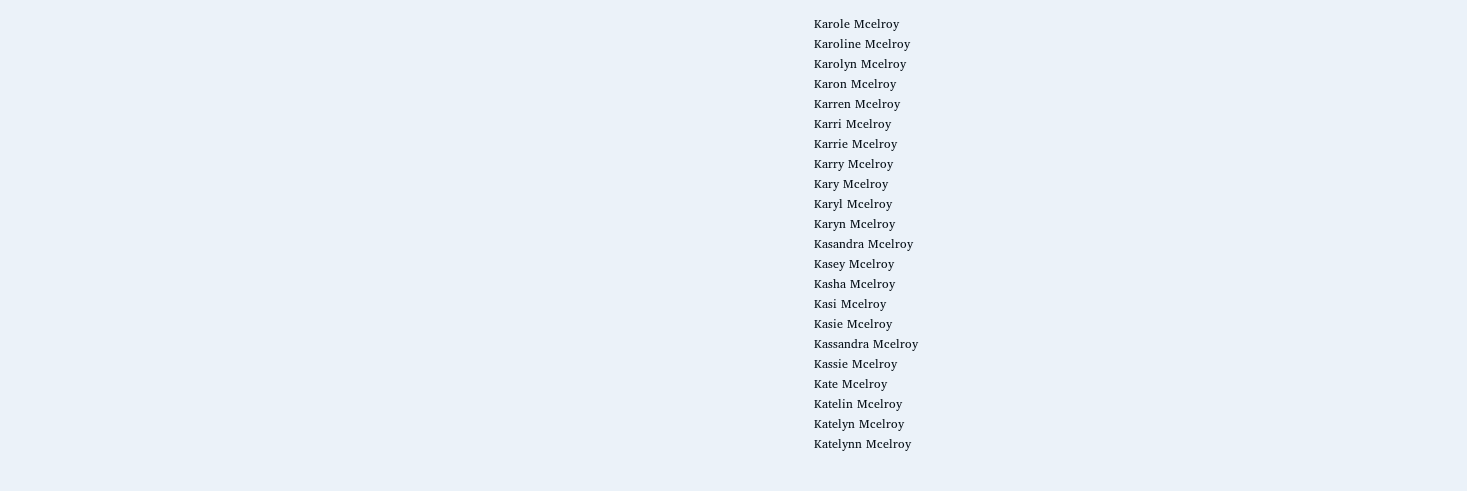Karole Mcelroy
Karoline Mcelroy
Karolyn Mcelroy
Karon Mcelroy
Karren Mcelroy
Karri Mcelroy
Karrie Mcelroy
Karry Mcelroy
Kary Mcelroy
Karyl Mcelroy
Karyn Mcelroy
Kasandra Mcelroy
Kasey Mcelroy
Kasha Mcelroy
Kasi Mcelroy
Kasie Mcelroy
Kassandra Mcelroy
Kassie Mcelroy
Kate Mcelroy
Katelin Mcelroy
Katelyn Mcelroy
Katelynn Mcelroy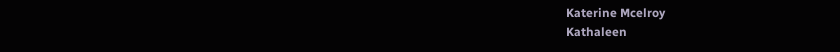Katerine Mcelroy
Kathaleen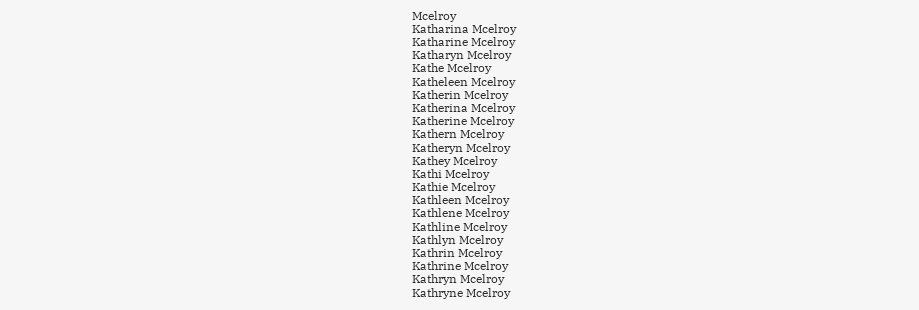Mcelroy
Katharina Mcelroy
Katharine Mcelroy
Katharyn Mcelroy
Kathe Mcelroy
Katheleen Mcelroy
Katherin Mcelroy
Katherina Mcelroy
Katherine Mcelroy
Kathern Mcelroy
Katheryn Mcelroy
Kathey Mcelroy
Kathi Mcelroy
Kathie Mcelroy
Kathleen Mcelroy
Kathlene Mcelroy
Kathline Mcelroy
Kathlyn Mcelroy
Kathrin Mcelroy
Kathrine Mcelroy
Kathryn Mcelroy
Kathryne Mcelroy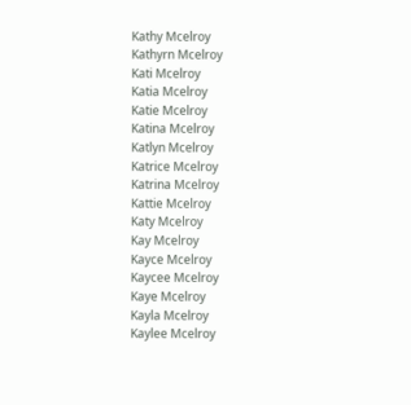Kathy Mcelroy
Kathyrn Mcelroy
Kati Mcelroy
Katia Mcelroy
Katie Mcelroy
Katina Mcelroy
Katlyn Mcelroy
Katrice Mcelroy
Katrina Mcelroy
Kattie Mcelroy
Katy Mcelroy
Kay Mcelroy
Kayce Mcelroy
Kaycee Mcelroy
Kaye Mcelroy
Kayla Mcelroy
Kaylee Mcelroy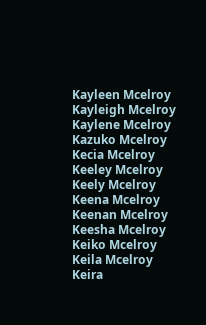Kayleen Mcelroy
Kayleigh Mcelroy
Kaylene Mcelroy
Kazuko Mcelroy
Kecia Mcelroy
Keeley Mcelroy
Keely Mcelroy
Keena Mcelroy
Keenan Mcelroy
Keesha Mcelroy
Keiko Mcelroy
Keila Mcelroy
Keira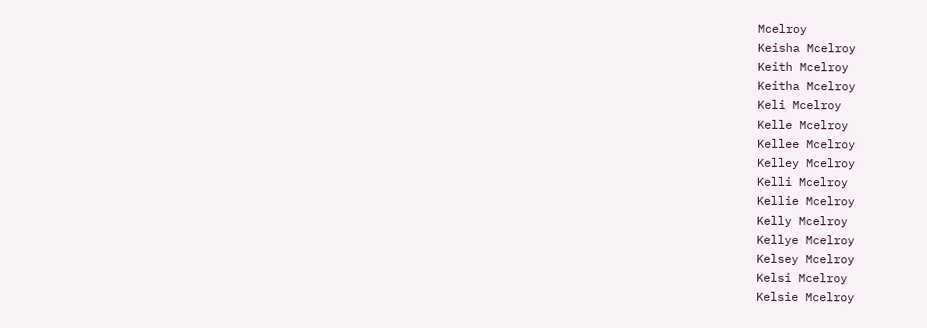Mcelroy
Keisha Mcelroy
Keith Mcelroy
Keitha Mcelroy
Keli Mcelroy
Kelle Mcelroy
Kellee Mcelroy
Kelley Mcelroy
Kelli Mcelroy
Kellie Mcelroy
Kelly Mcelroy
Kellye Mcelroy
Kelsey Mcelroy
Kelsi Mcelroy
Kelsie Mcelroy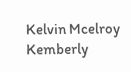Kelvin Mcelroy
Kemberly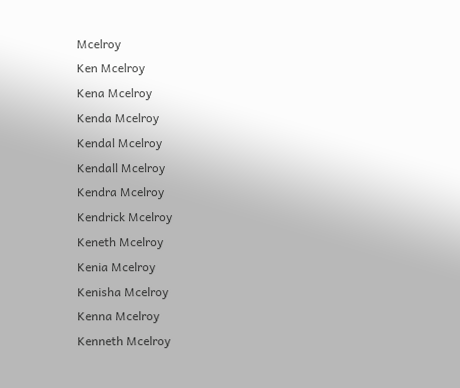Mcelroy
Ken Mcelroy
Kena Mcelroy
Kenda Mcelroy
Kendal Mcelroy
Kendall Mcelroy
Kendra Mcelroy
Kendrick Mcelroy
Keneth Mcelroy
Kenia Mcelroy
Kenisha Mcelroy
Kenna Mcelroy
Kenneth Mcelroy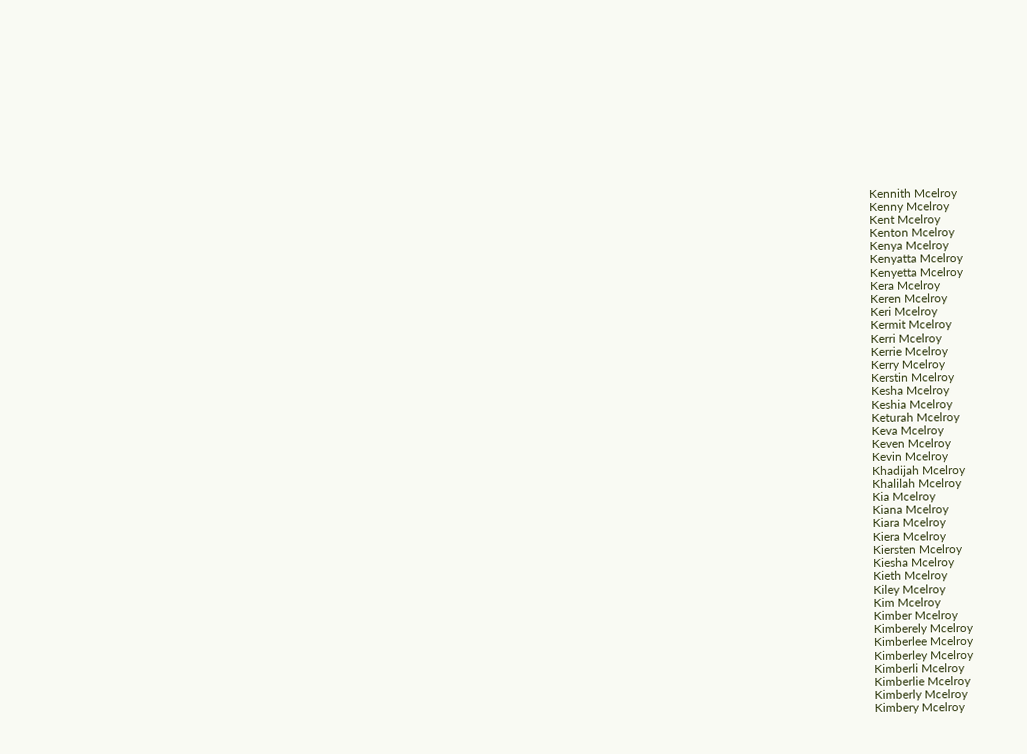Kennith Mcelroy
Kenny Mcelroy
Kent Mcelroy
Kenton Mcelroy
Kenya Mcelroy
Kenyatta Mcelroy
Kenyetta Mcelroy
Kera Mcelroy
Keren Mcelroy
Keri Mcelroy
Kermit Mcelroy
Kerri Mcelroy
Kerrie Mcelroy
Kerry Mcelroy
Kerstin Mcelroy
Kesha Mcelroy
Keshia Mcelroy
Keturah Mcelroy
Keva Mcelroy
Keven Mcelroy
Kevin Mcelroy
Khadijah Mcelroy
Khalilah Mcelroy
Kia Mcelroy
Kiana Mcelroy
Kiara Mcelroy
Kiera Mcelroy
Kiersten Mcelroy
Kiesha Mcelroy
Kieth Mcelroy
Kiley Mcelroy
Kim Mcelroy
Kimber Mcelroy
Kimberely Mcelroy
Kimberlee Mcelroy
Kimberley Mcelroy
Kimberli Mcelroy
Kimberlie Mcelroy
Kimberly Mcelroy
Kimbery Mcelroy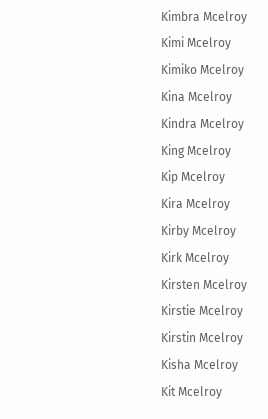Kimbra Mcelroy
Kimi Mcelroy
Kimiko Mcelroy
Kina Mcelroy
Kindra Mcelroy
King Mcelroy
Kip Mcelroy
Kira Mcelroy
Kirby Mcelroy
Kirk Mcelroy
Kirsten Mcelroy
Kirstie Mcelroy
Kirstin Mcelroy
Kisha Mcelroy
Kit Mcelroy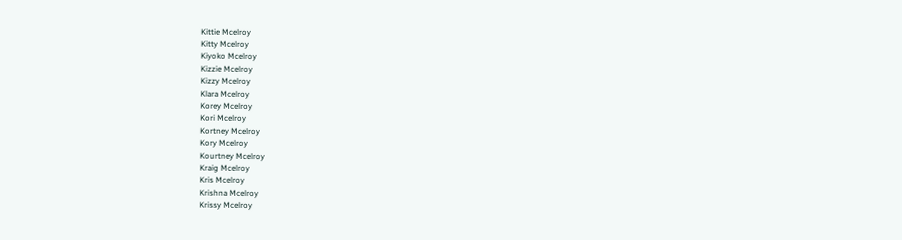Kittie Mcelroy
Kitty Mcelroy
Kiyoko Mcelroy
Kizzie Mcelroy
Kizzy Mcelroy
Klara Mcelroy
Korey Mcelroy
Kori Mcelroy
Kortney Mcelroy
Kory Mcelroy
Kourtney Mcelroy
Kraig Mcelroy
Kris Mcelroy
Krishna Mcelroy
Krissy Mcelroy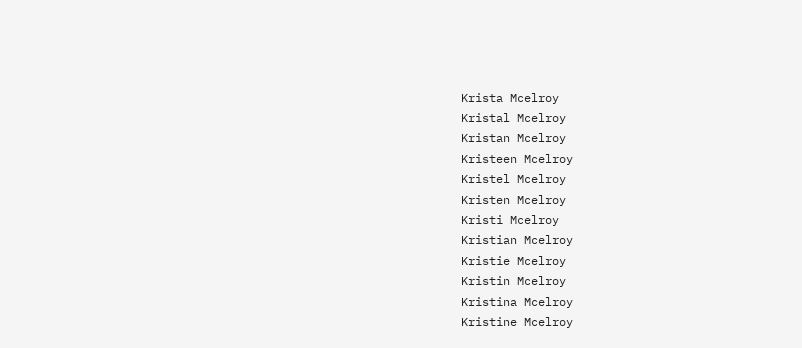Krista Mcelroy
Kristal Mcelroy
Kristan Mcelroy
Kristeen Mcelroy
Kristel Mcelroy
Kristen Mcelroy
Kristi Mcelroy
Kristian Mcelroy
Kristie Mcelroy
Kristin Mcelroy
Kristina Mcelroy
Kristine Mcelroy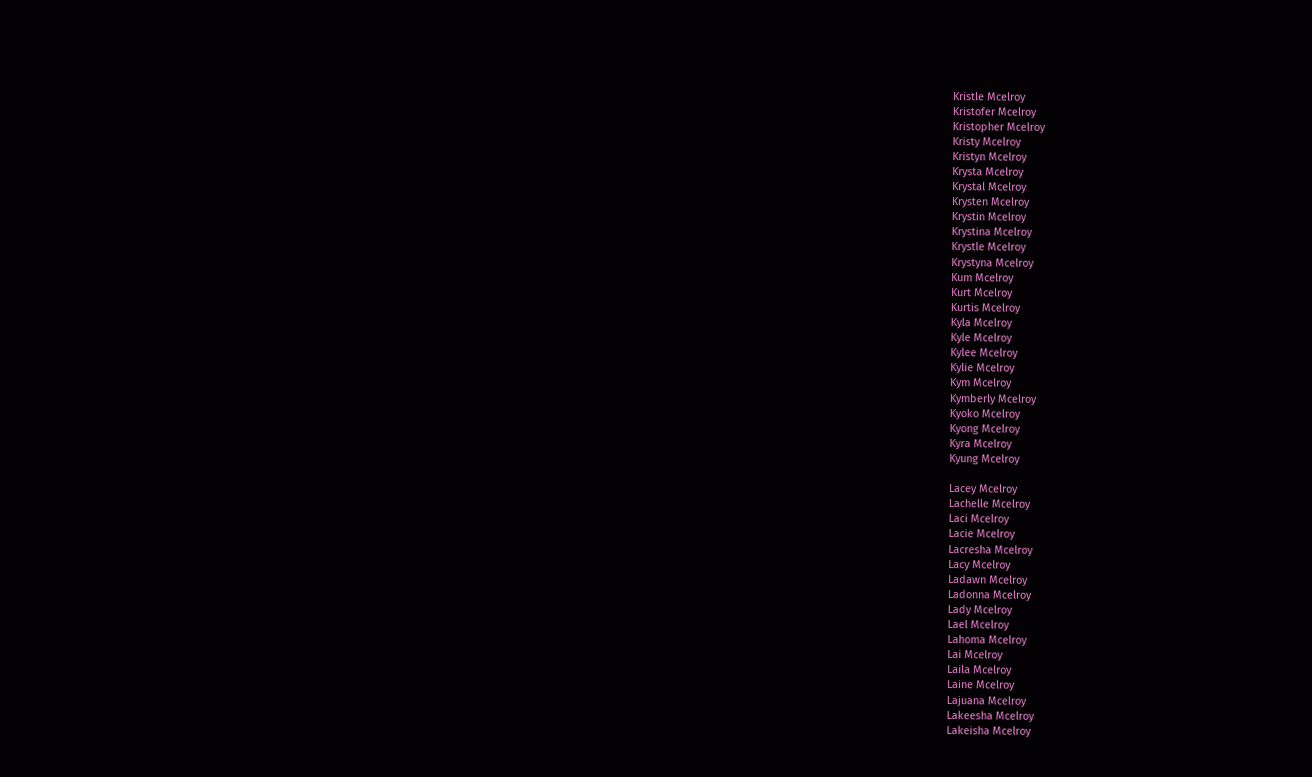Kristle Mcelroy
Kristofer Mcelroy
Kristopher Mcelroy
Kristy Mcelroy
Kristyn Mcelroy
Krysta Mcelroy
Krystal Mcelroy
Krysten Mcelroy
Krystin Mcelroy
Krystina Mcelroy
Krystle Mcelroy
Krystyna Mcelroy
Kum Mcelroy
Kurt Mcelroy
Kurtis Mcelroy
Kyla Mcelroy
Kyle Mcelroy
Kylee Mcelroy
Kylie Mcelroy
Kym Mcelroy
Kymberly Mcelroy
Kyoko Mcelroy
Kyong Mcelroy
Kyra Mcelroy
Kyung Mcelroy

Lacey Mcelroy
Lachelle Mcelroy
Laci Mcelroy
Lacie Mcelroy
Lacresha Mcelroy
Lacy Mcelroy
Ladawn Mcelroy
Ladonna Mcelroy
Lady Mcelroy
Lael Mcelroy
Lahoma Mcelroy
Lai Mcelroy
Laila Mcelroy
Laine Mcelroy
Lajuana Mcelroy
Lakeesha Mcelroy
Lakeisha Mcelroy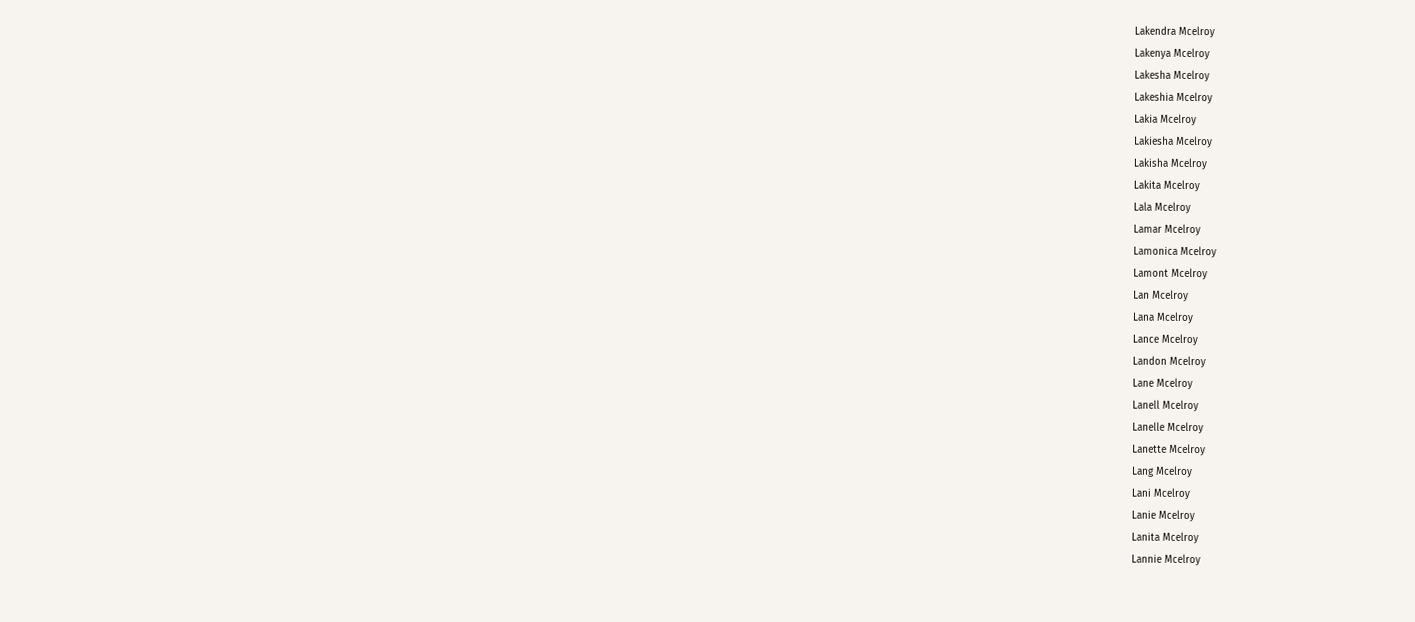Lakendra Mcelroy
Lakenya Mcelroy
Lakesha Mcelroy
Lakeshia Mcelroy
Lakia Mcelroy
Lakiesha Mcelroy
Lakisha Mcelroy
Lakita Mcelroy
Lala Mcelroy
Lamar Mcelroy
Lamonica Mcelroy
Lamont Mcelroy
Lan Mcelroy
Lana Mcelroy
Lance Mcelroy
Landon Mcelroy
Lane Mcelroy
Lanell Mcelroy
Lanelle Mcelroy
Lanette Mcelroy
Lang Mcelroy
Lani Mcelroy
Lanie Mcelroy
Lanita Mcelroy
Lannie Mcelroy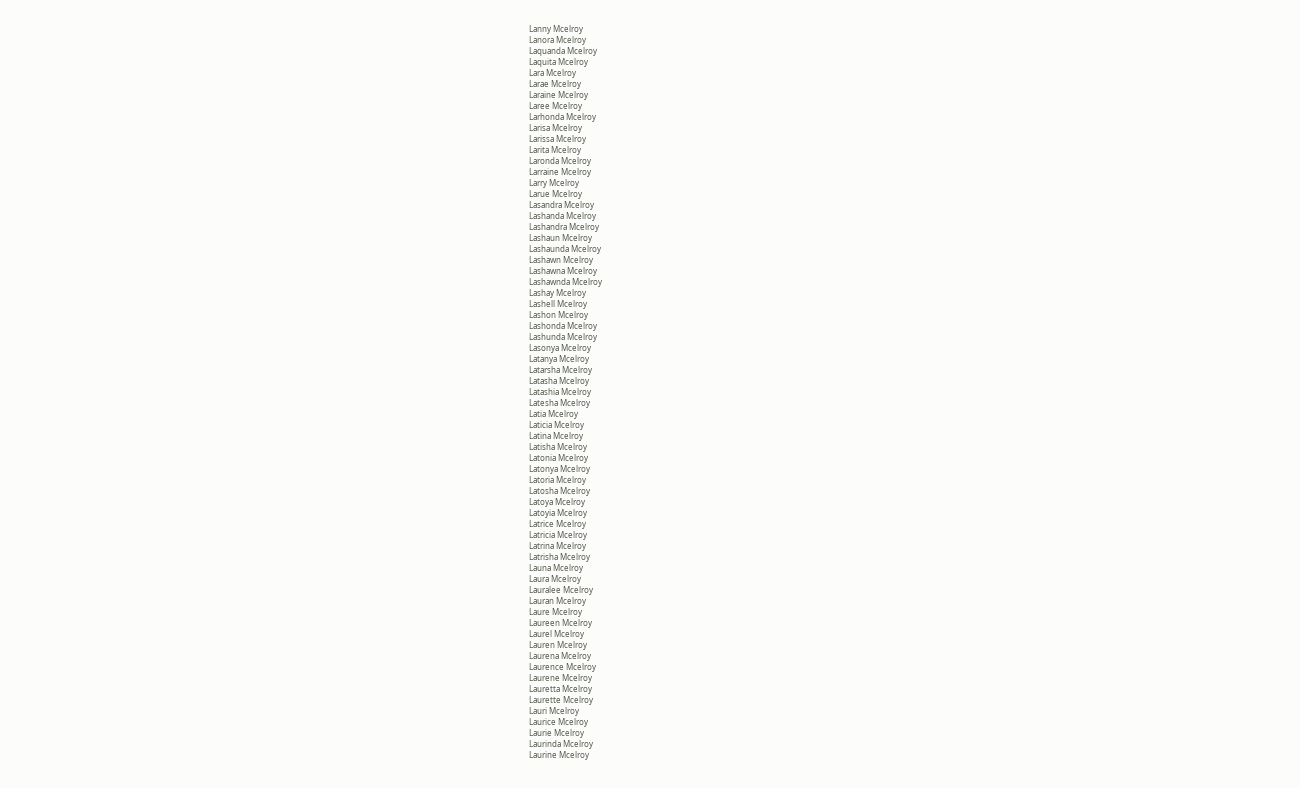Lanny Mcelroy
Lanora Mcelroy
Laquanda Mcelroy
Laquita Mcelroy
Lara Mcelroy
Larae Mcelroy
Laraine Mcelroy
Laree Mcelroy
Larhonda Mcelroy
Larisa Mcelroy
Larissa Mcelroy
Larita Mcelroy
Laronda Mcelroy
Larraine Mcelroy
Larry Mcelroy
Larue Mcelroy
Lasandra Mcelroy
Lashanda Mcelroy
Lashandra Mcelroy
Lashaun Mcelroy
Lashaunda Mcelroy
Lashawn Mcelroy
Lashawna Mcelroy
Lashawnda Mcelroy
Lashay Mcelroy
Lashell Mcelroy
Lashon Mcelroy
Lashonda Mcelroy
Lashunda Mcelroy
Lasonya Mcelroy
Latanya Mcelroy
Latarsha Mcelroy
Latasha Mcelroy
Latashia Mcelroy
Latesha Mcelroy
Latia Mcelroy
Laticia Mcelroy
Latina Mcelroy
Latisha Mcelroy
Latonia Mcelroy
Latonya Mcelroy
Latoria Mcelroy
Latosha Mcelroy
Latoya Mcelroy
Latoyia Mcelroy
Latrice Mcelroy
Latricia Mcelroy
Latrina Mcelroy
Latrisha Mcelroy
Launa Mcelroy
Laura Mcelroy
Lauralee Mcelroy
Lauran Mcelroy
Laure Mcelroy
Laureen Mcelroy
Laurel Mcelroy
Lauren Mcelroy
Laurena Mcelroy
Laurence Mcelroy
Laurene Mcelroy
Lauretta Mcelroy
Laurette Mcelroy
Lauri Mcelroy
Laurice Mcelroy
Laurie Mcelroy
Laurinda Mcelroy
Laurine Mcelroy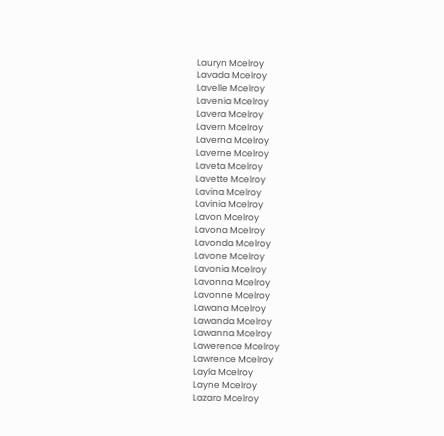Lauryn Mcelroy
Lavada Mcelroy
Lavelle Mcelroy
Lavenia Mcelroy
Lavera Mcelroy
Lavern Mcelroy
Laverna Mcelroy
Laverne Mcelroy
Laveta Mcelroy
Lavette Mcelroy
Lavina Mcelroy
Lavinia Mcelroy
Lavon Mcelroy
Lavona Mcelroy
Lavonda Mcelroy
Lavone Mcelroy
Lavonia Mcelroy
Lavonna Mcelroy
Lavonne Mcelroy
Lawana Mcelroy
Lawanda Mcelroy
Lawanna Mcelroy
Lawerence Mcelroy
Lawrence Mcelroy
Layla Mcelroy
Layne Mcelroy
Lazaro Mcelroy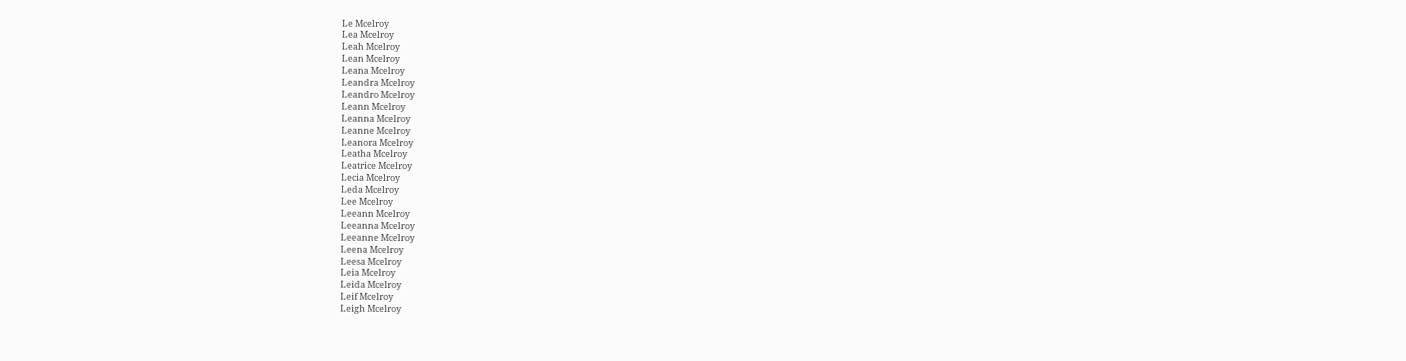Le Mcelroy
Lea Mcelroy
Leah Mcelroy
Lean Mcelroy
Leana Mcelroy
Leandra Mcelroy
Leandro Mcelroy
Leann Mcelroy
Leanna Mcelroy
Leanne Mcelroy
Leanora Mcelroy
Leatha Mcelroy
Leatrice Mcelroy
Lecia Mcelroy
Leda Mcelroy
Lee Mcelroy
Leeann Mcelroy
Leeanna Mcelroy
Leeanne Mcelroy
Leena Mcelroy
Leesa Mcelroy
Leia Mcelroy
Leida Mcelroy
Leif Mcelroy
Leigh Mcelroy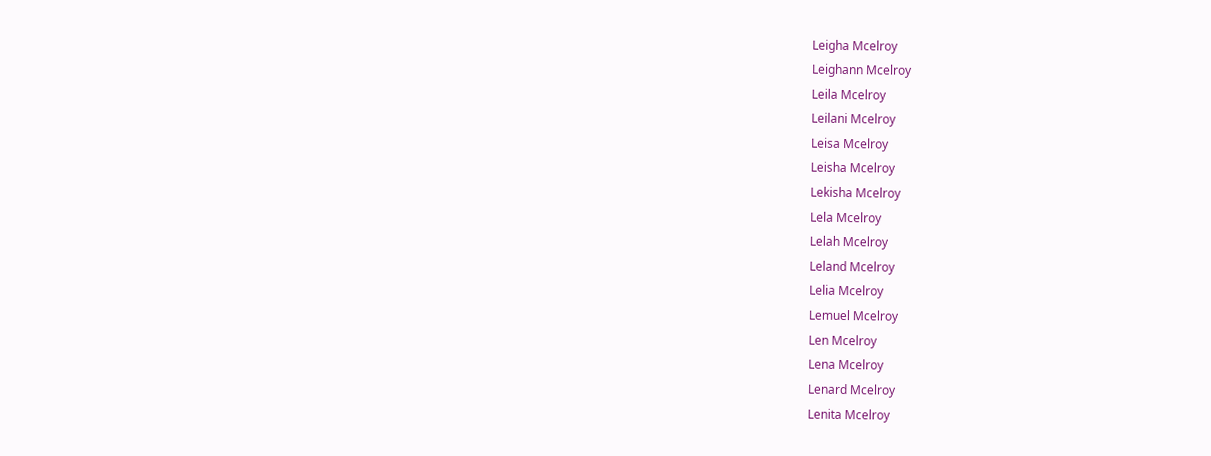Leigha Mcelroy
Leighann Mcelroy
Leila Mcelroy
Leilani Mcelroy
Leisa Mcelroy
Leisha Mcelroy
Lekisha Mcelroy
Lela Mcelroy
Lelah Mcelroy
Leland Mcelroy
Lelia Mcelroy
Lemuel Mcelroy
Len Mcelroy
Lena Mcelroy
Lenard Mcelroy
Lenita Mcelroy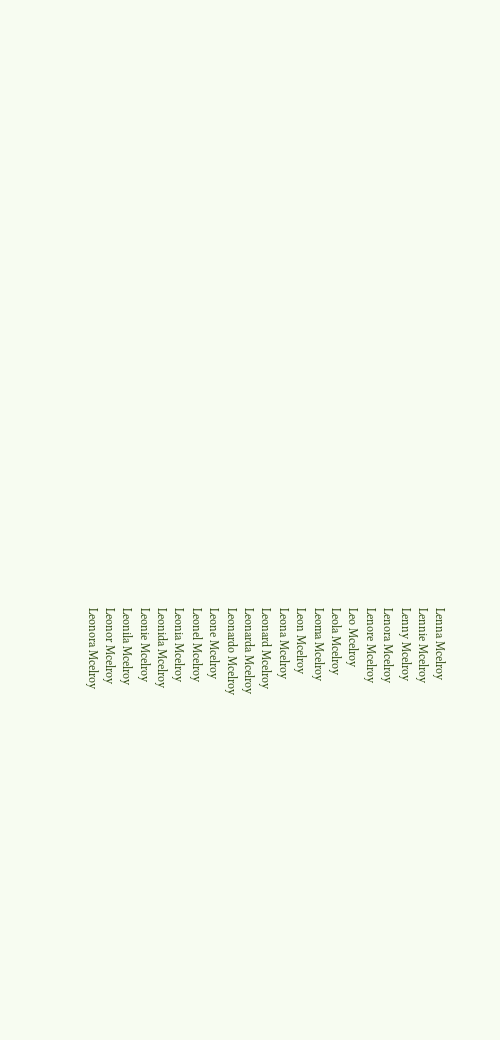Lenna Mcelroy
Lennie Mcelroy
Lenny Mcelroy
Lenora Mcelroy
Lenore Mcelroy
Leo Mcelroy
Leola Mcelroy
Leoma Mcelroy
Leon Mcelroy
Leona Mcelroy
Leonard Mcelroy
Leonarda Mcelroy
Leonardo Mcelroy
Leone Mcelroy
Leonel Mcelroy
Leonia Mcelroy
Leonida Mcelroy
Leonie Mcelroy
Leonila Mcelroy
Leonor Mcelroy
Leonora Mcelroy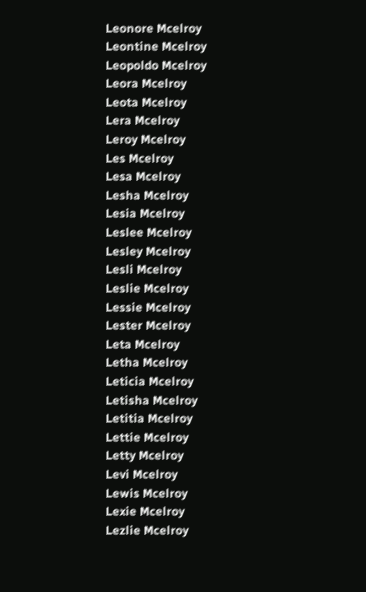Leonore Mcelroy
Leontine Mcelroy
Leopoldo Mcelroy
Leora Mcelroy
Leota Mcelroy
Lera Mcelroy
Leroy Mcelroy
Les Mcelroy
Lesa Mcelroy
Lesha Mcelroy
Lesia Mcelroy
Leslee Mcelroy
Lesley Mcelroy
Lesli Mcelroy
Leslie Mcelroy
Lessie Mcelroy
Lester Mcelroy
Leta Mcelroy
Letha Mcelroy
Leticia Mcelroy
Letisha Mcelroy
Letitia Mcelroy
Lettie Mcelroy
Letty Mcelroy
Levi Mcelroy
Lewis Mcelroy
Lexie Mcelroy
Lezlie Mcelroy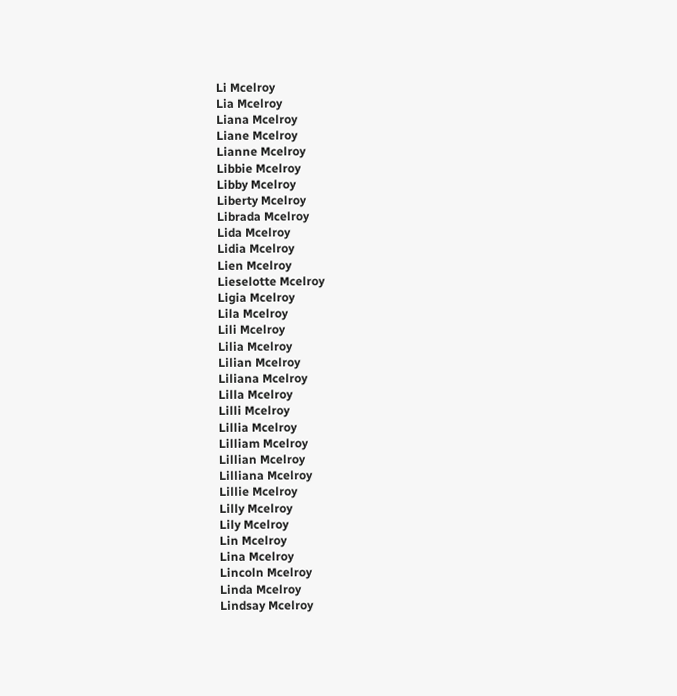Li Mcelroy
Lia Mcelroy
Liana Mcelroy
Liane Mcelroy
Lianne Mcelroy
Libbie Mcelroy
Libby Mcelroy
Liberty Mcelroy
Librada Mcelroy
Lida Mcelroy
Lidia Mcelroy
Lien Mcelroy
Lieselotte Mcelroy
Ligia Mcelroy
Lila Mcelroy
Lili Mcelroy
Lilia Mcelroy
Lilian Mcelroy
Liliana Mcelroy
Lilla Mcelroy
Lilli Mcelroy
Lillia Mcelroy
Lilliam Mcelroy
Lillian Mcelroy
Lilliana Mcelroy
Lillie Mcelroy
Lilly Mcelroy
Lily Mcelroy
Lin Mcelroy
Lina Mcelroy
Lincoln Mcelroy
Linda Mcelroy
Lindsay Mcelroy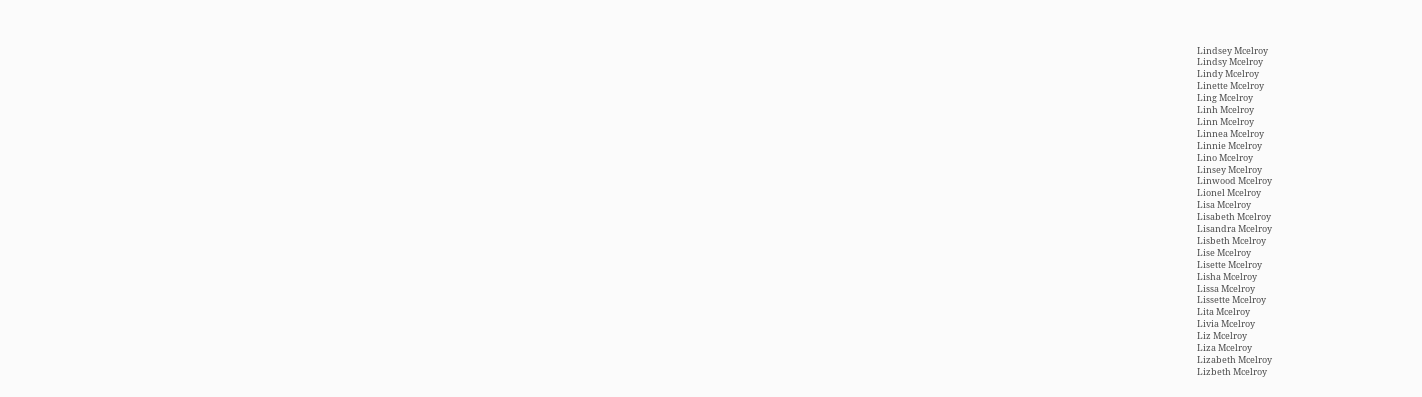Lindsey Mcelroy
Lindsy Mcelroy
Lindy Mcelroy
Linette Mcelroy
Ling Mcelroy
Linh Mcelroy
Linn Mcelroy
Linnea Mcelroy
Linnie Mcelroy
Lino Mcelroy
Linsey Mcelroy
Linwood Mcelroy
Lionel Mcelroy
Lisa Mcelroy
Lisabeth Mcelroy
Lisandra Mcelroy
Lisbeth Mcelroy
Lise Mcelroy
Lisette Mcelroy
Lisha Mcelroy
Lissa Mcelroy
Lissette Mcelroy
Lita Mcelroy
Livia Mcelroy
Liz Mcelroy
Liza Mcelroy
Lizabeth Mcelroy
Lizbeth Mcelroy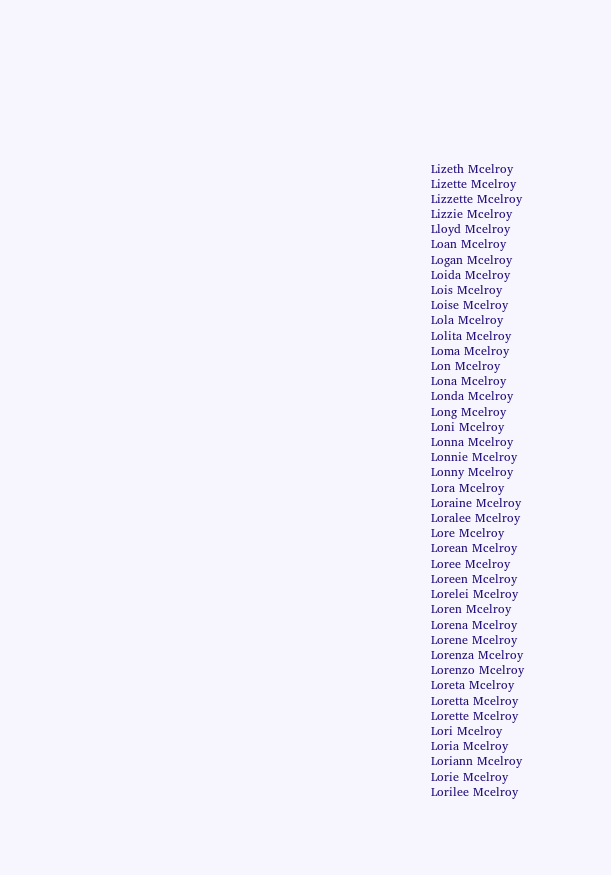Lizeth Mcelroy
Lizette Mcelroy
Lizzette Mcelroy
Lizzie Mcelroy
Lloyd Mcelroy
Loan Mcelroy
Logan Mcelroy
Loida Mcelroy
Lois Mcelroy
Loise Mcelroy
Lola Mcelroy
Lolita Mcelroy
Loma Mcelroy
Lon Mcelroy
Lona Mcelroy
Londa Mcelroy
Long Mcelroy
Loni Mcelroy
Lonna Mcelroy
Lonnie Mcelroy
Lonny Mcelroy
Lora Mcelroy
Loraine Mcelroy
Loralee Mcelroy
Lore Mcelroy
Lorean Mcelroy
Loree Mcelroy
Loreen Mcelroy
Lorelei Mcelroy
Loren Mcelroy
Lorena Mcelroy
Lorene Mcelroy
Lorenza Mcelroy
Lorenzo Mcelroy
Loreta Mcelroy
Loretta Mcelroy
Lorette Mcelroy
Lori Mcelroy
Loria Mcelroy
Loriann Mcelroy
Lorie Mcelroy
Lorilee Mcelroy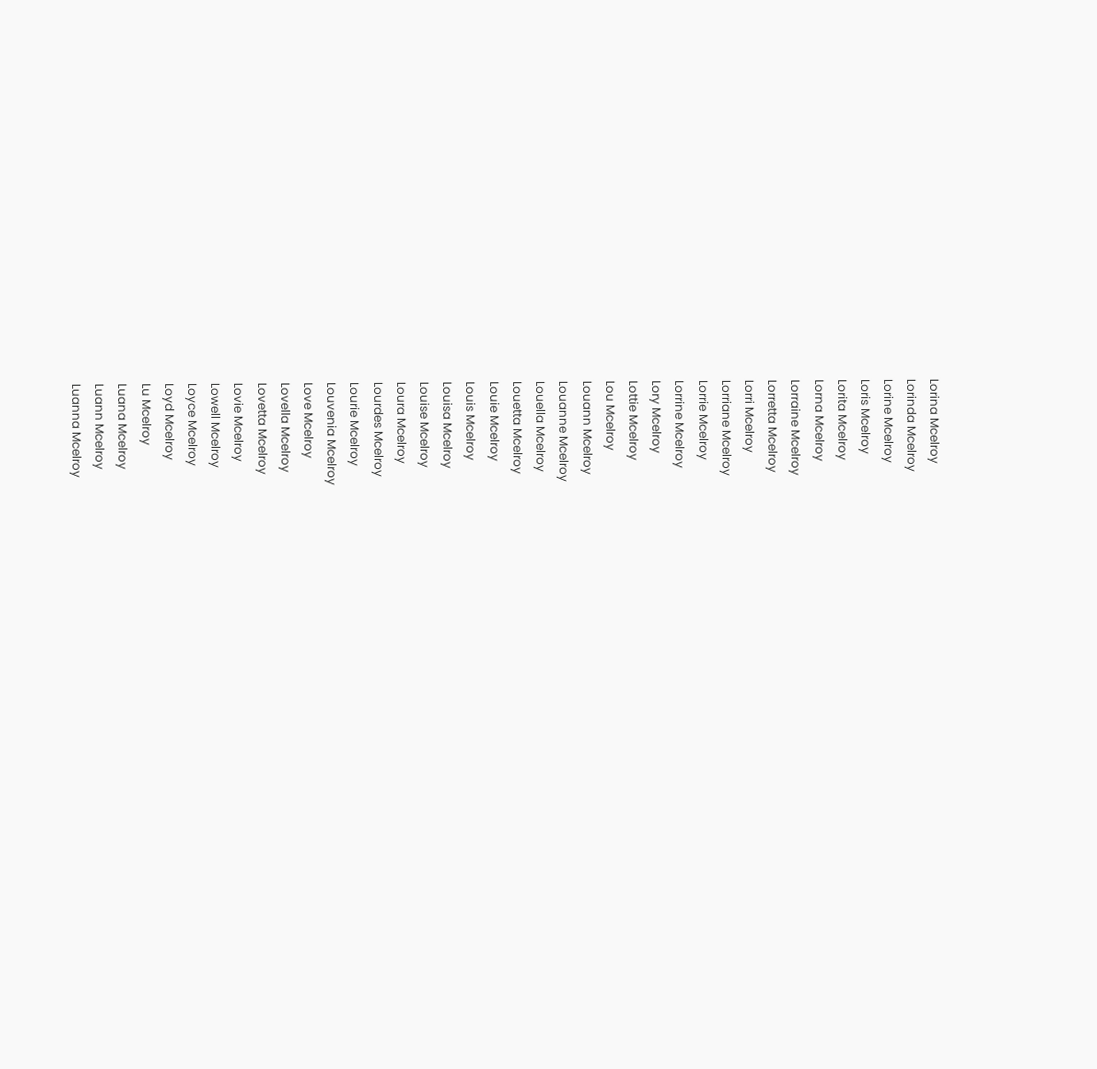Lorina Mcelroy
Lorinda Mcelroy
Lorine Mcelroy
Loris Mcelroy
Lorita Mcelroy
Lorna Mcelroy
Lorraine Mcelroy
Lorretta Mcelroy
Lorri Mcelroy
Lorriane Mcelroy
Lorrie Mcelroy
Lorrine Mcelroy
Lory Mcelroy
Lottie Mcelroy
Lou Mcelroy
Louann Mcelroy
Louanne Mcelroy
Louella Mcelroy
Louetta Mcelroy
Louie Mcelroy
Louis Mcelroy
Louisa Mcelroy
Louise Mcelroy
Loura Mcelroy
Lourdes Mcelroy
Lourie Mcelroy
Louvenia Mcelroy
Love Mcelroy
Lovella Mcelroy
Lovetta Mcelroy
Lovie Mcelroy
Lowell Mcelroy
Loyce Mcelroy
Loyd Mcelroy
Lu Mcelroy
Luana Mcelroy
Luann Mcelroy
Luanna Mcelroy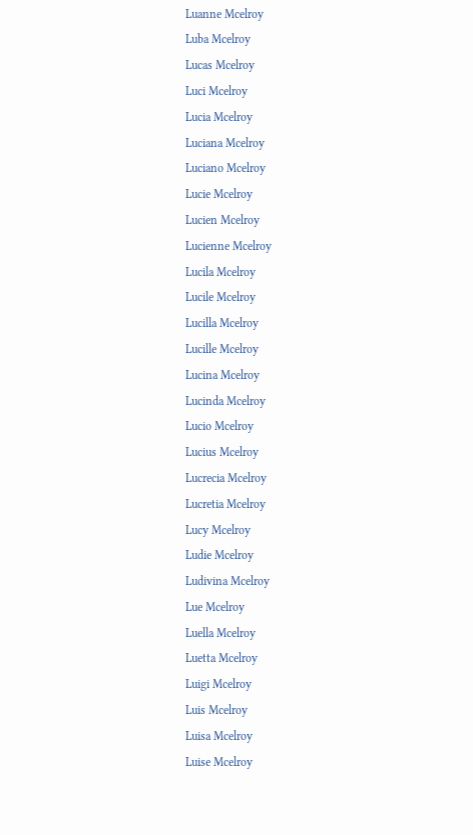Luanne Mcelroy
Luba Mcelroy
Lucas Mcelroy
Luci Mcelroy
Lucia Mcelroy
Luciana Mcelroy
Luciano Mcelroy
Lucie Mcelroy
Lucien Mcelroy
Lucienne Mcelroy
Lucila Mcelroy
Lucile Mcelroy
Lucilla Mcelroy
Lucille Mcelroy
Lucina Mcelroy
Lucinda Mcelroy
Lucio Mcelroy
Lucius Mcelroy
Lucrecia Mcelroy
Lucretia Mcelroy
Lucy Mcelroy
Ludie Mcelroy
Ludivina Mcelroy
Lue Mcelroy
Luella Mcelroy
Luetta Mcelroy
Luigi Mcelroy
Luis Mcelroy
Luisa Mcelroy
Luise Mcelroy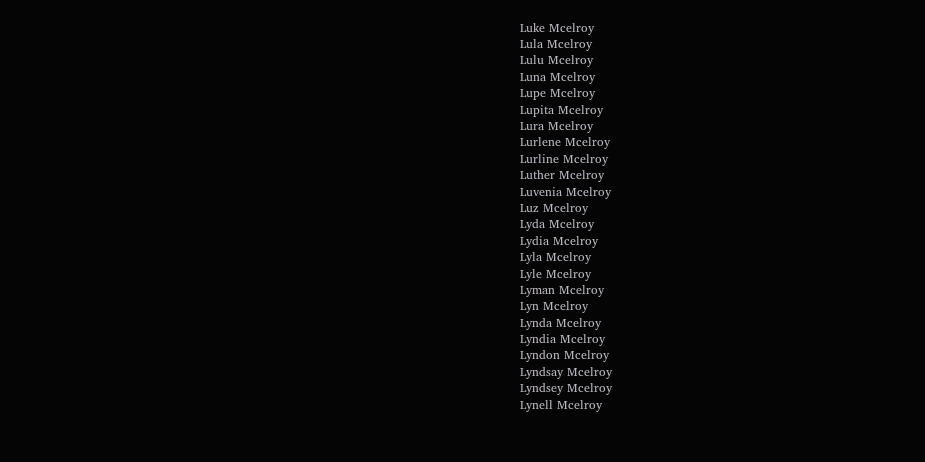Luke Mcelroy
Lula Mcelroy
Lulu Mcelroy
Luna Mcelroy
Lupe Mcelroy
Lupita Mcelroy
Lura Mcelroy
Lurlene Mcelroy
Lurline Mcelroy
Luther Mcelroy
Luvenia Mcelroy
Luz Mcelroy
Lyda Mcelroy
Lydia Mcelroy
Lyla Mcelroy
Lyle Mcelroy
Lyman Mcelroy
Lyn Mcelroy
Lynda Mcelroy
Lyndia Mcelroy
Lyndon Mcelroy
Lyndsay Mcelroy
Lyndsey Mcelroy
Lynell Mcelroy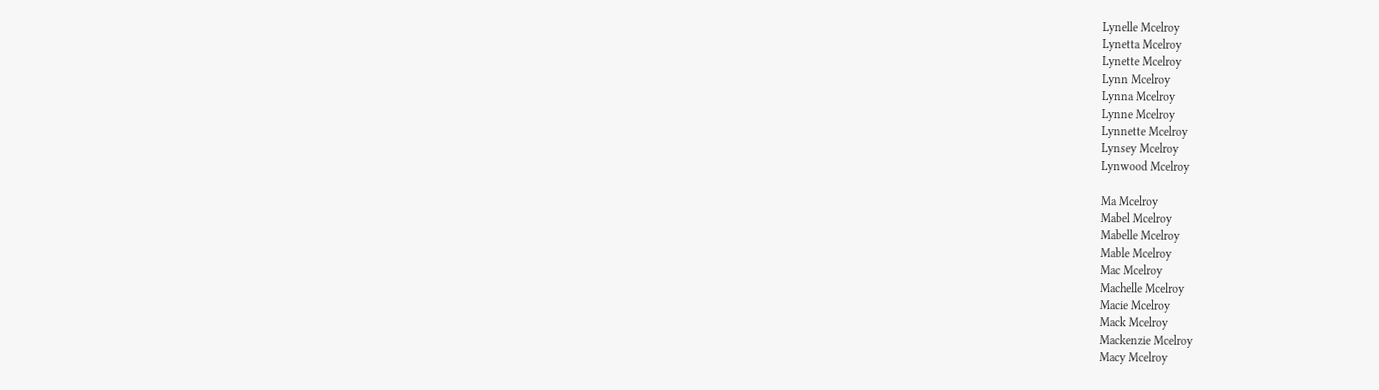Lynelle Mcelroy
Lynetta Mcelroy
Lynette Mcelroy
Lynn Mcelroy
Lynna Mcelroy
Lynne Mcelroy
Lynnette Mcelroy
Lynsey Mcelroy
Lynwood Mcelroy

Ma Mcelroy
Mabel Mcelroy
Mabelle Mcelroy
Mable Mcelroy
Mac Mcelroy
Machelle Mcelroy
Macie Mcelroy
Mack Mcelroy
Mackenzie Mcelroy
Macy Mcelroy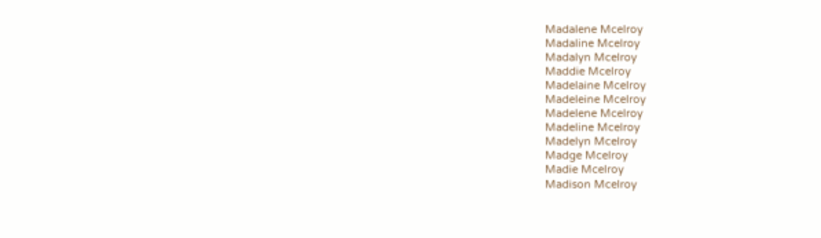Madalene Mcelroy
Madaline Mcelroy
Madalyn Mcelroy
Maddie Mcelroy
Madelaine Mcelroy
Madeleine Mcelroy
Madelene Mcelroy
Madeline Mcelroy
Madelyn Mcelroy
Madge Mcelroy
Madie Mcelroy
Madison Mcelroy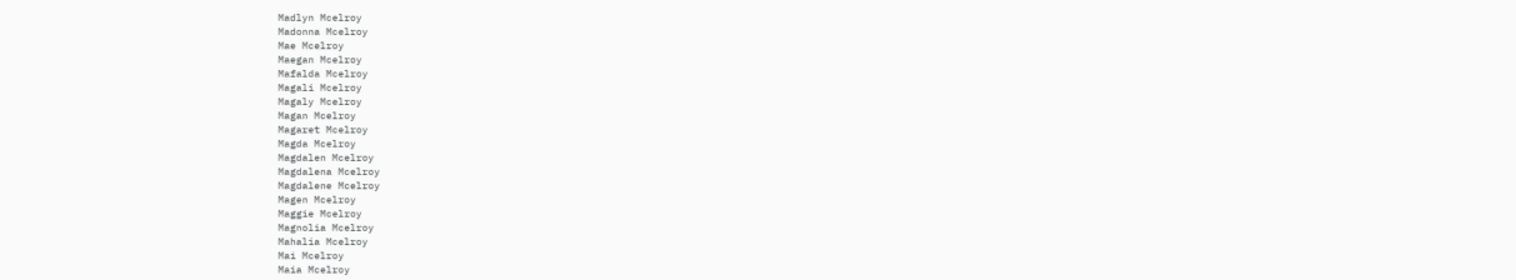Madlyn Mcelroy
Madonna Mcelroy
Mae Mcelroy
Maegan Mcelroy
Mafalda Mcelroy
Magali Mcelroy
Magaly Mcelroy
Magan Mcelroy
Magaret Mcelroy
Magda Mcelroy
Magdalen Mcelroy
Magdalena Mcelroy
Magdalene Mcelroy
Magen Mcelroy
Maggie Mcelroy
Magnolia Mcelroy
Mahalia Mcelroy
Mai Mcelroy
Maia Mcelroy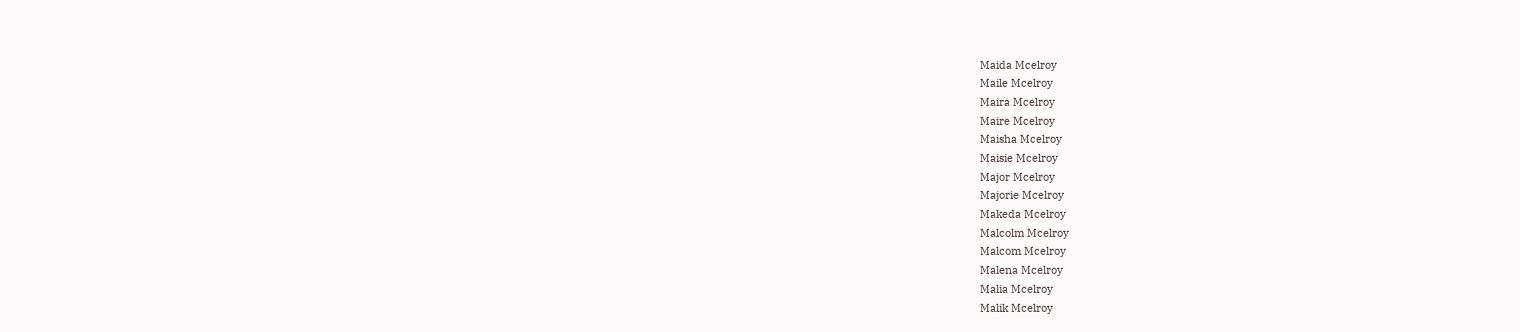Maida Mcelroy
Maile Mcelroy
Maira Mcelroy
Maire Mcelroy
Maisha Mcelroy
Maisie Mcelroy
Major Mcelroy
Majorie Mcelroy
Makeda Mcelroy
Malcolm Mcelroy
Malcom Mcelroy
Malena Mcelroy
Malia Mcelroy
Malik Mcelroy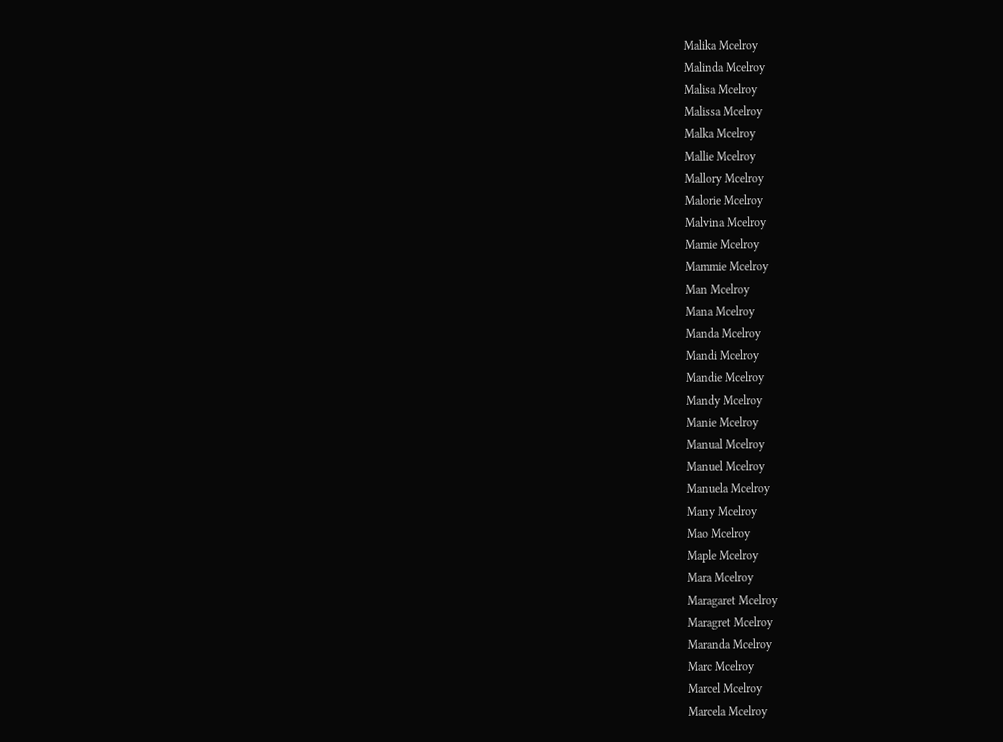Malika Mcelroy
Malinda Mcelroy
Malisa Mcelroy
Malissa Mcelroy
Malka Mcelroy
Mallie Mcelroy
Mallory Mcelroy
Malorie Mcelroy
Malvina Mcelroy
Mamie Mcelroy
Mammie Mcelroy
Man Mcelroy
Mana Mcelroy
Manda Mcelroy
Mandi Mcelroy
Mandie Mcelroy
Mandy Mcelroy
Manie Mcelroy
Manual Mcelroy
Manuel Mcelroy
Manuela Mcelroy
Many Mcelroy
Mao Mcelroy
Maple Mcelroy
Mara Mcelroy
Maragaret Mcelroy
Maragret Mcelroy
Maranda Mcelroy
Marc Mcelroy
Marcel Mcelroy
Marcela Mcelroy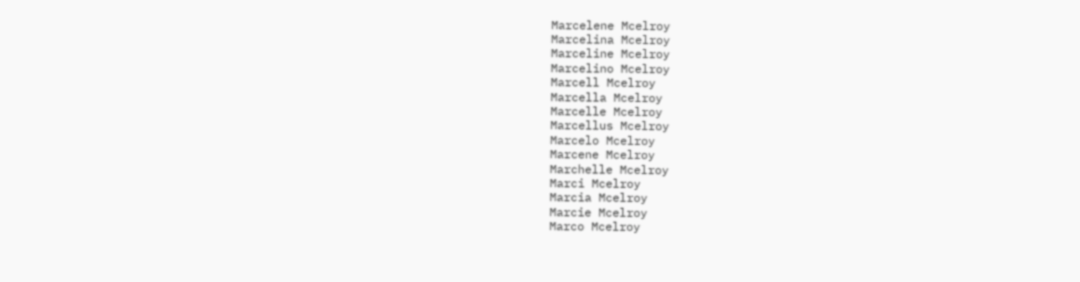Marcelene Mcelroy
Marcelina Mcelroy
Marceline Mcelroy
Marcelino Mcelroy
Marcell Mcelroy
Marcella Mcelroy
Marcelle Mcelroy
Marcellus Mcelroy
Marcelo Mcelroy
Marcene Mcelroy
Marchelle Mcelroy
Marci Mcelroy
Marcia Mcelroy
Marcie Mcelroy
Marco Mcelroy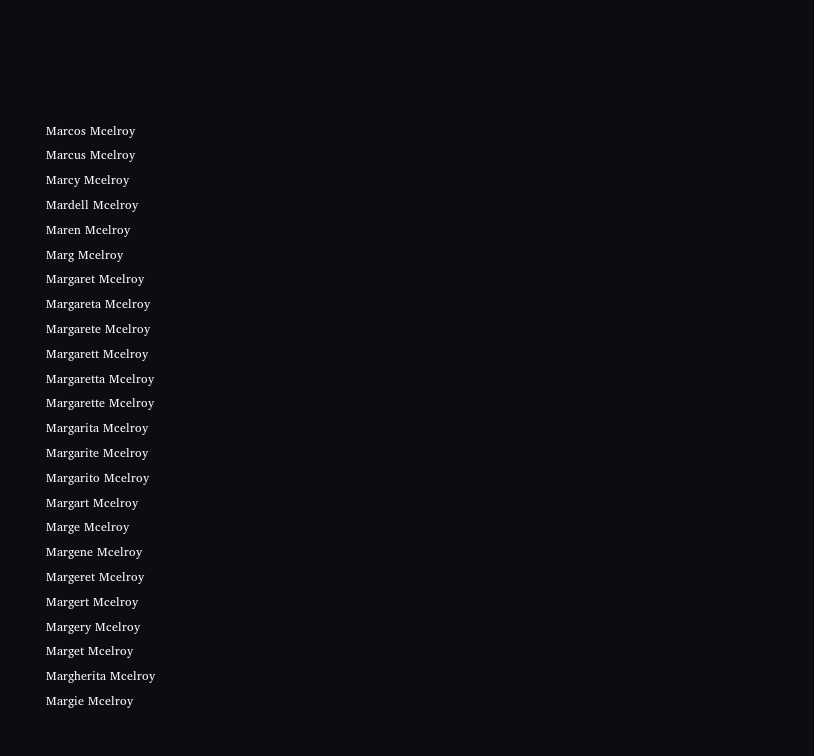Marcos Mcelroy
Marcus Mcelroy
Marcy Mcelroy
Mardell Mcelroy
Maren Mcelroy
Marg Mcelroy
Margaret Mcelroy
Margareta Mcelroy
Margarete Mcelroy
Margarett Mcelroy
Margaretta Mcelroy
Margarette Mcelroy
Margarita Mcelroy
Margarite Mcelroy
Margarito Mcelroy
Margart Mcelroy
Marge Mcelroy
Margene Mcelroy
Margeret Mcelroy
Margert Mcelroy
Margery Mcelroy
Marget Mcelroy
Margherita Mcelroy
Margie Mcelroy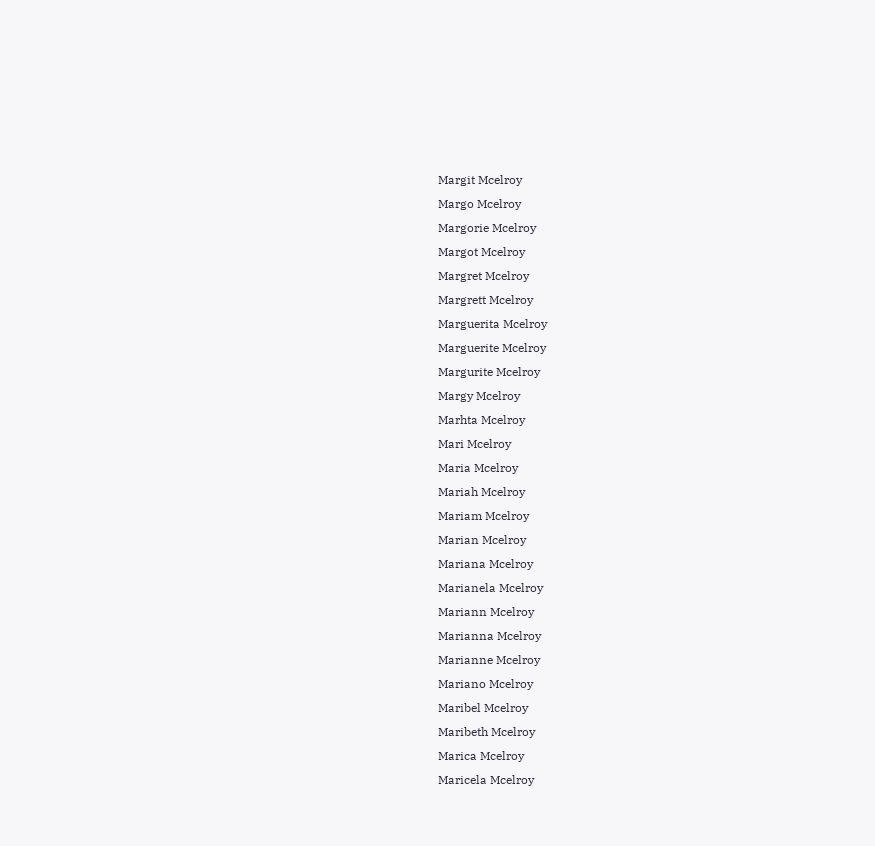Margit Mcelroy
Margo Mcelroy
Margorie Mcelroy
Margot Mcelroy
Margret Mcelroy
Margrett Mcelroy
Marguerita Mcelroy
Marguerite Mcelroy
Margurite Mcelroy
Margy Mcelroy
Marhta Mcelroy
Mari Mcelroy
Maria Mcelroy
Mariah Mcelroy
Mariam Mcelroy
Marian Mcelroy
Mariana Mcelroy
Marianela Mcelroy
Mariann Mcelroy
Marianna Mcelroy
Marianne Mcelroy
Mariano Mcelroy
Maribel Mcelroy
Maribeth Mcelroy
Marica Mcelroy
Maricela Mcelroy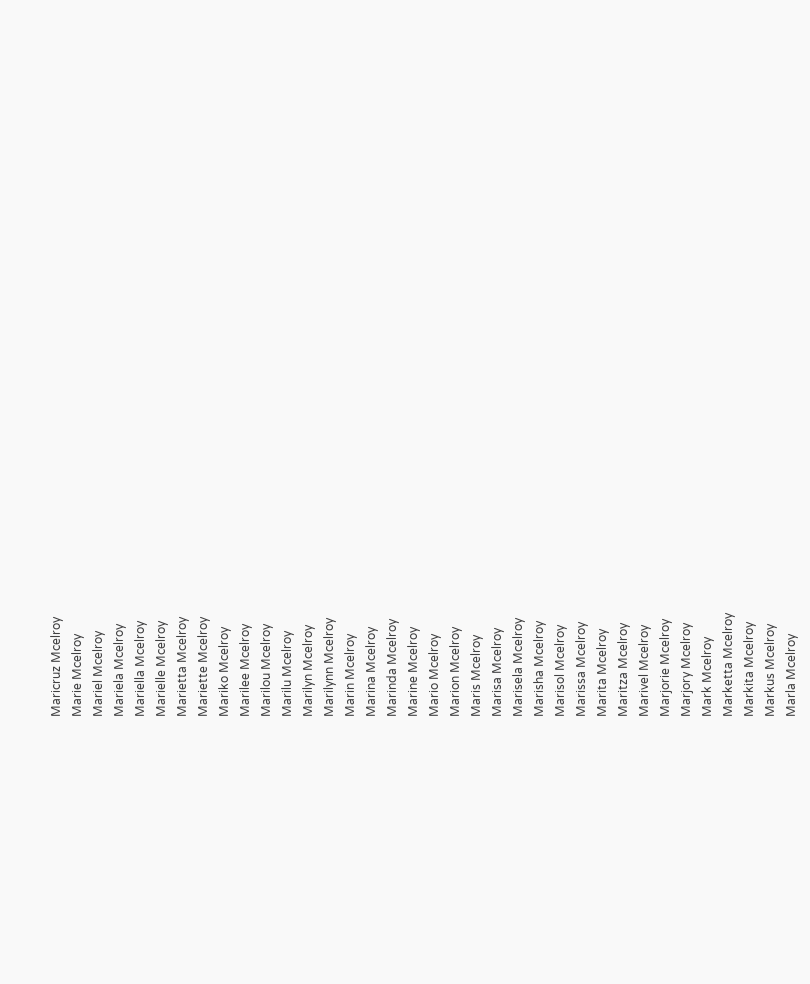Maricruz Mcelroy
Marie Mcelroy
Mariel Mcelroy
Mariela Mcelroy
Mariella Mcelroy
Marielle Mcelroy
Marietta Mcelroy
Mariette Mcelroy
Mariko Mcelroy
Marilee Mcelroy
Marilou Mcelroy
Marilu Mcelroy
Marilyn Mcelroy
Marilynn Mcelroy
Marin Mcelroy
Marina Mcelroy
Marinda Mcelroy
Marine Mcelroy
Mario Mcelroy
Marion Mcelroy
Maris Mcelroy
Marisa Mcelroy
Marisela Mcelroy
Marisha Mcelroy
Marisol Mcelroy
Marissa Mcelroy
Marita Mcelroy
Maritza Mcelroy
Marivel Mcelroy
Marjorie Mcelroy
Marjory Mcelroy
Mark Mcelroy
Marketta Mcelroy
Markita Mcelroy
Markus Mcelroy
Marla Mcelroy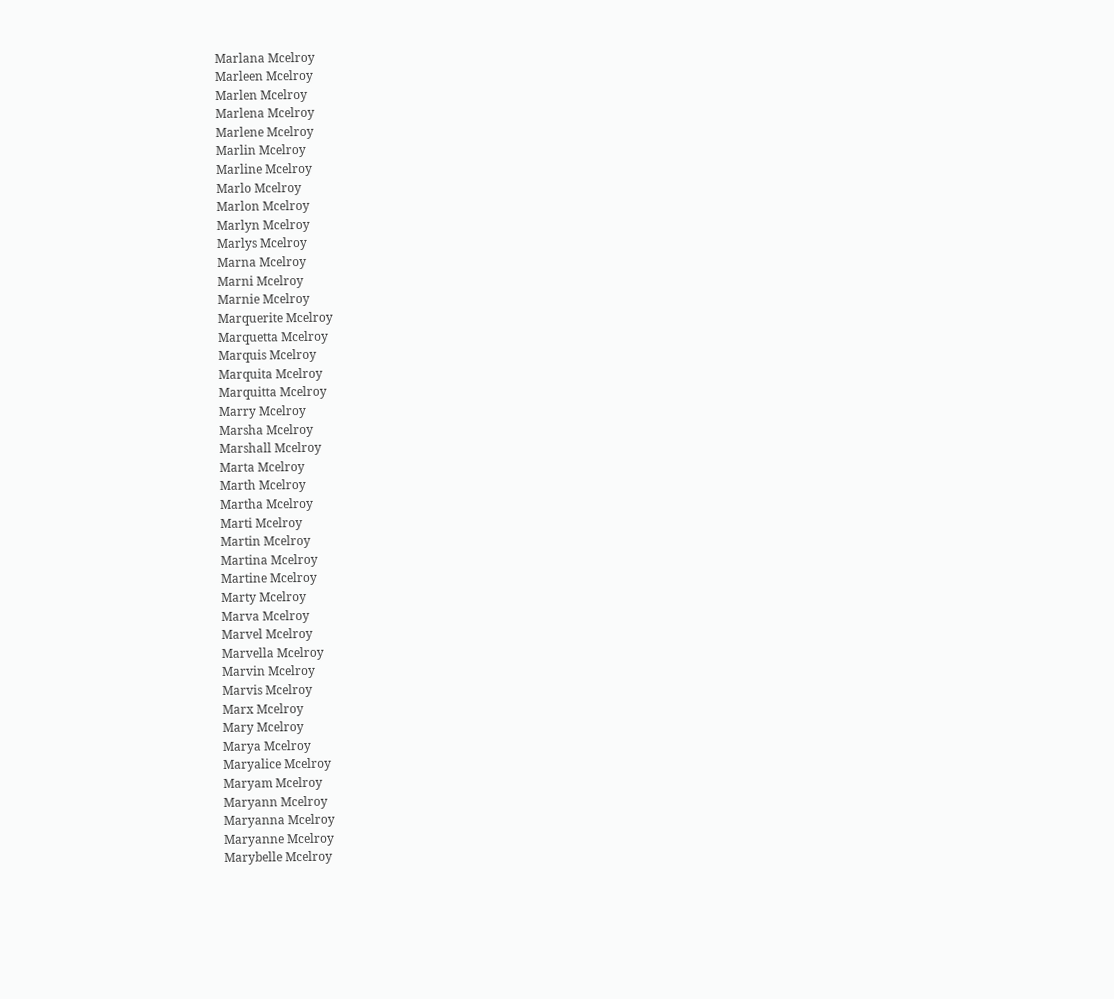Marlana Mcelroy
Marleen Mcelroy
Marlen Mcelroy
Marlena Mcelroy
Marlene Mcelroy
Marlin Mcelroy
Marline Mcelroy
Marlo Mcelroy
Marlon Mcelroy
Marlyn Mcelroy
Marlys Mcelroy
Marna Mcelroy
Marni Mcelroy
Marnie Mcelroy
Marquerite Mcelroy
Marquetta Mcelroy
Marquis Mcelroy
Marquita Mcelroy
Marquitta Mcelroy
Marry Mcelroy
Marsha Mcelroy
Marshall Mcelroy
Marta Mcelroy
Marth Mcelroy
Martha Mcelroy
Marti Mcelroy
Martin Mcelroy
Martina Mcelroy
Martine Mcelroy
Marty Mcelroy
Marva Mcelroy
Marvel Mcelroy
Marvella Mcelroy
Marvin Mcelroy
Marvis Mcelroy
Marx Mcelroy
Mary Mcelroy
Marya Mcelroy
Maryalice Mcelroy
Maryam Mcelroy
Maryann Mcelroy
Maryanna Mcelroy
Maryanne Mcelroy
Marybelle Mcelroy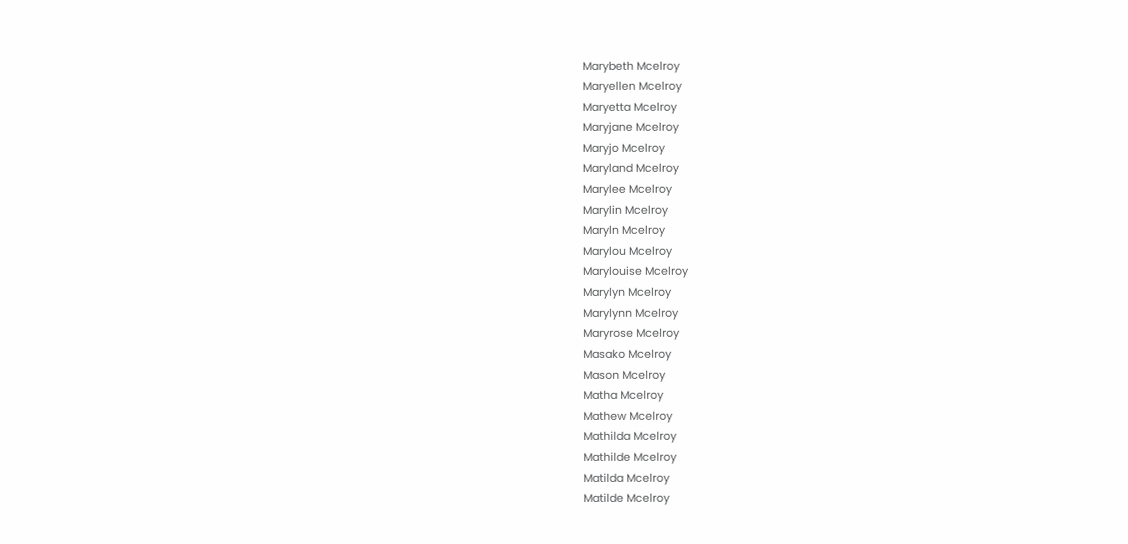Marybeth Mcelroy
Maryellen Mcelroy
Maryetta Mcelroy
Maryjane Mcelroy
Maryjo Mcelroy
Maryland Mcelroy
Marylee Mcelroy
Marylin Mcelroy
Maryln Mcelroy
Marylou Mcelroy
Marylouise Mcelroy
Marylyn Mcelroy
Marylynn Mcelroy
Maryrose Mcelroy
Masako Mcelroy
Mason Mcelroy
Matha Mcelroy
Mathew Mcelroy
Mathilda Mcelroy
Mathilde Mcelroy
Matilda Mcelroy
Matilde Mcelroy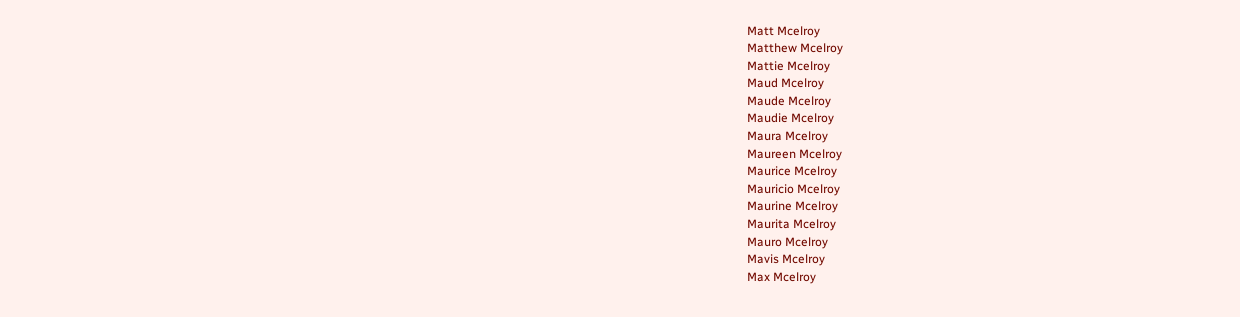Matt Mcelroy
Matthew Mcelroy
Mattie Mcelroy
Maud Mcelroy
Maude Mcelroy
Maudie Mcelroy
Maura Mcelroy
Maureen Mcelroy
Maurice Mcelroy
Mauricio Mcelroy
Maurine Mcelroy
Maurita Mcelroy
Mauro Mcelroy
Mavis Mcelroy
Max Mcelroy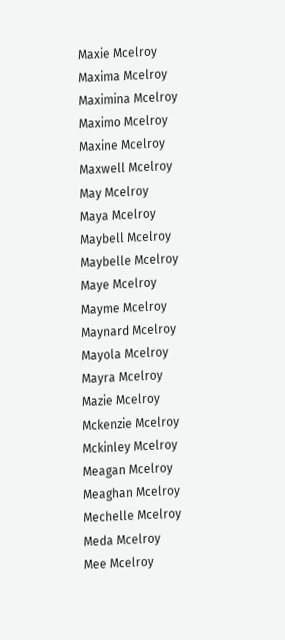Maxie Mcelroy
Maxima Mcelroy
Maximina Mcelroy
Maximo Mcelroy
Maxine Mcelroy
Maxwell Mcelroy
May Mcelroy
Maya Mcelroy
Maybell Mcelroy
Maybelle Mcelroy
Maye Mcelroy
Mayme Mcelroy
Maynard Mcelroy
Mayola Mcelroy
Mayra Mcelroy
Mazie Mcelroy
Mckenzie Mcelroy
Mckinley Mcelroy
Meagan Mcelroy
Meaghan Mcelroy
Mechelle Mcelroy
Meda Mcelroy
Mee Mcelroy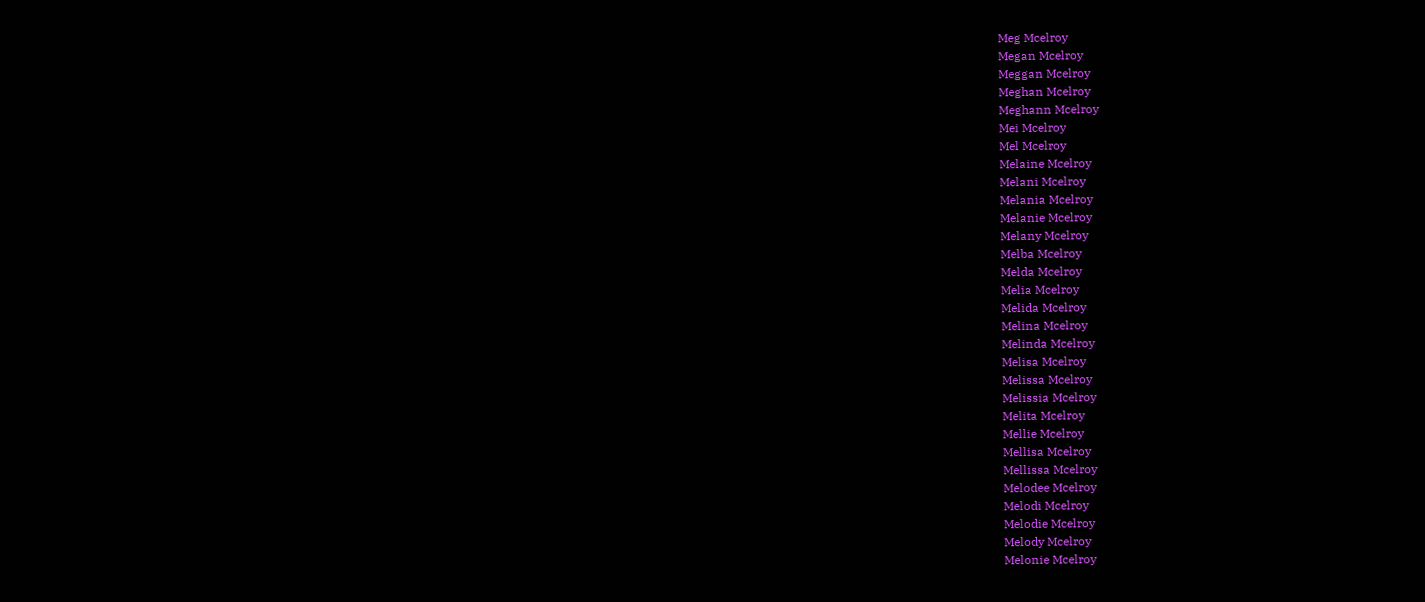Meg Mcelroy
Megan Mcelroy
Meggan Mcelroy
Meghan Mcelroy
Meghann Mcelroy
Mei Mcelroy
Mel Mcelroy
Melaine Mcelroy
Melani Mcelroy
Melania Mcelroy
Melanie Mcelroy
Melany Mcelroy
Melba Mcelroy
Melda Mcelroy
Melia Mcelroy
Melida Mcelroy
Melina Mcelroy
Melinda Mcelroy
Melisa Mcelroy
Melissa Mcelroy
Melissia Mcelroy
Melita Mcelroy
Mellie Mcelroy
Mellisa Mcelroy
Mellissa Mcelroy
Melodee Mcelroy
Melodi Mcelroy
Melodie Mcelroy
Melody Mcelroy
Melonie Mcelroy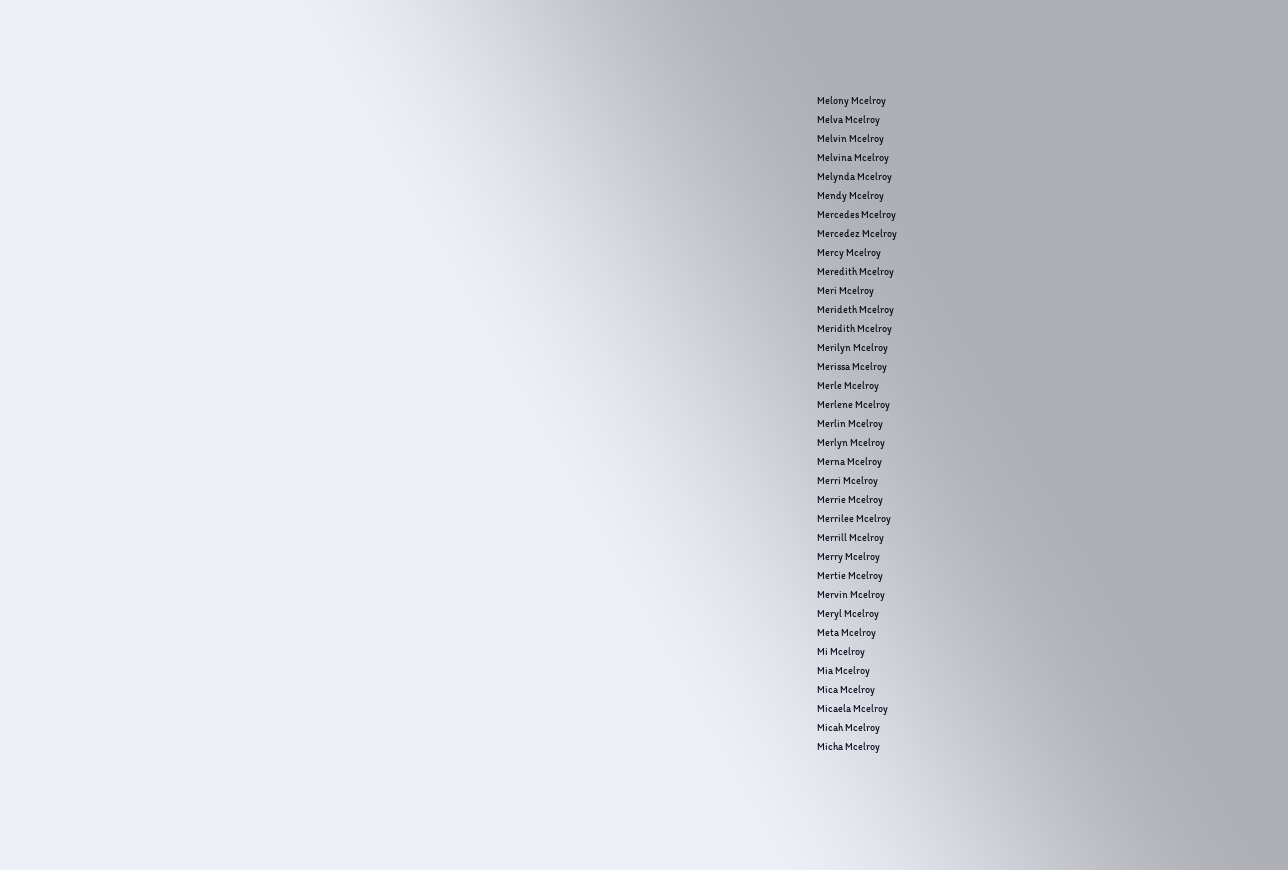Melony Mcelroy
Melva Mcelroy
Melvin Mcelroy
Melvina Mcelroy
Melynda Mcelroy
Mendy Mcelroy
Mercedes Mcelroy
Mercedez Mcelroy
Mercy Mcelroy
Meredith Mcelroy
Meri Mcelroy
Merideth Mcelroy
Meridith Mcelroy
Merilyn Mcelroy
Merissa Mcelroy
Merle Mcelroy
Merlene Mcelroy
Merlin Mcelroy
Merlyn Mcelroy
Merna Mcelroy
Merri Mcelroy
Merrie Mcelroy
Merrilee Mcelroy
Merrill Mcelroy
Merry Mcelroy
Mertie Mcelroy
Mervin Mcelroy
Meryl Mcelroy
Meta Mcelroy
Mi Mcelroy
Mia Mcelroy
Mica Mcelroy
Micaela Mcelroy
Micah Mcelroy
Micha Mcelroy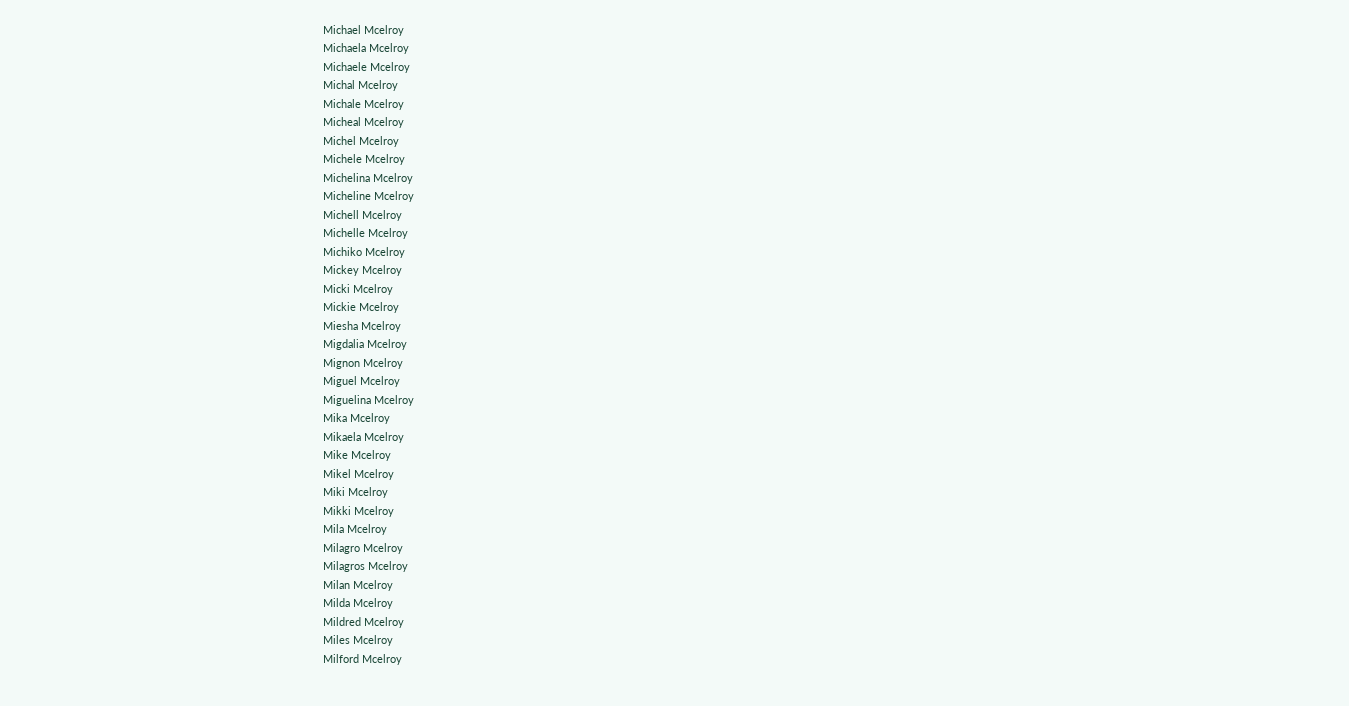Michael Mcelroy
Michaela Mcelroy
Michaele Mcelroy
Michal Mcelroy
Michale Mcelroy
Micheal Mcelroy
Michel Mcelroy
Michele Mcelroy
Michelina Mcelroy
Micheline Mcelroy
Michell Mcelroy
Michelle Mcelroy
Michiko Mcelroy
Mickey Mcelroy
Micki Mcelroy
Mickie Mcelroy
Miesha Mcelroy
Migdalia Mcelroy
Mignon Mcelroy
Miguel Mcelroy
Miguelina Mcelroy
Mika Mcelroy
Mikaela Mcelroy
Mike Mcelroy
Mikel Mcelroy
Miki Mcelroy
Mikki Mcelroy
Mila Mcelroy
Milagro Mcelroy
Milagros Mcelroy
Milan Mcelroy
Milda Mcelroy
Mildred Mcelroy
Miles Mcelroy
Milford Mcelroy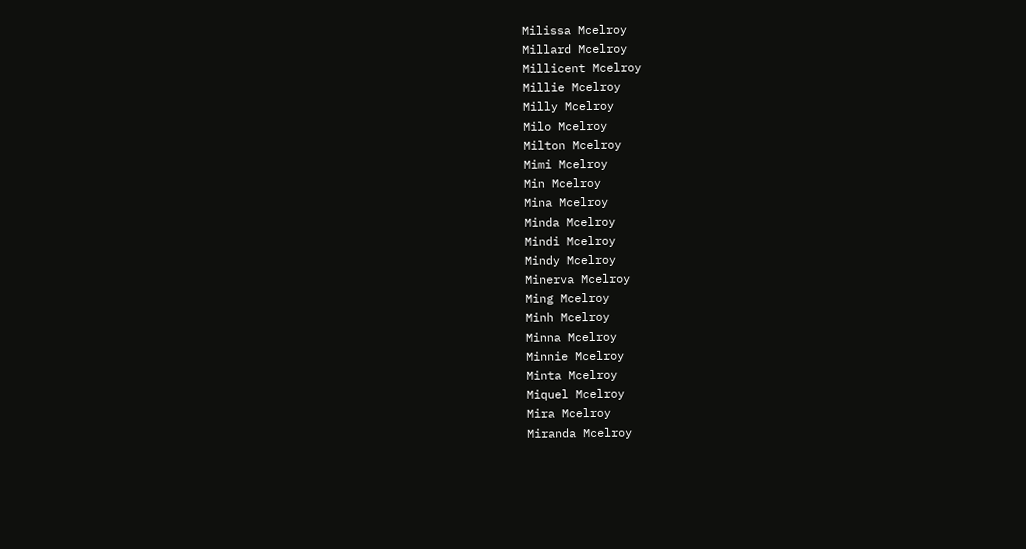Milissa Mcelroy
Millard Mcelroy
Millicent Mcelroy
Millie Mcelroy
Milly Mcelroy
Milo Mcelroy
Milton Mcelroy
Mimi Mcelroy
Min Mcelroy
Mina Mcelroy
Minda Mcelroy
Mindi Mcelroy
Mindy Mcelroy
Minerva Mcelroy
Ming Mcelroy
Minh Mcelroy
Minna Mcelroy
Minnie Mcelroy
Minta Mcelroy
Miquel Mcelroy
Mira Mcelroy
Miranda Mcelroy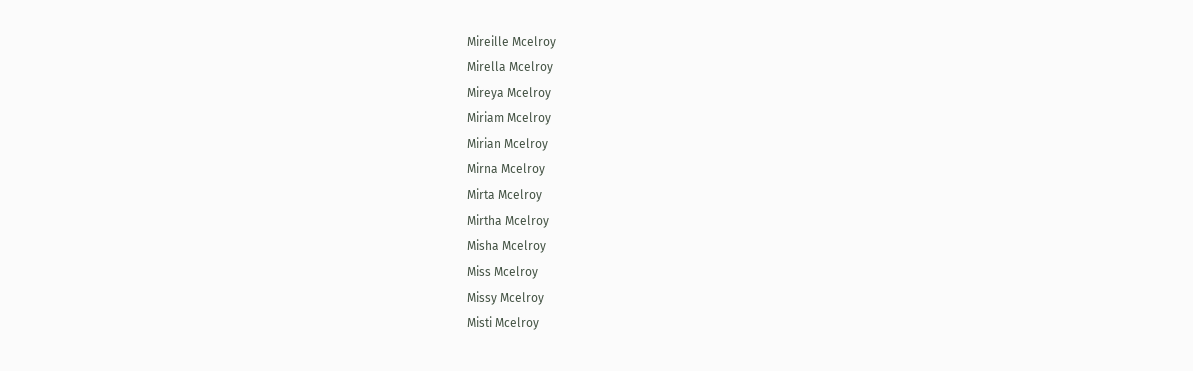Mireille Mcelroy
Mirella Mcelroy
Mireya Mcelroy
Miriam Mcelroy
Mirian Mcelroy
Mirna Mcelroy
Mirta Mcelroy
Mirtha Mcelroy
Misha Mcelroy
Miss Mcelroy
Missy Mcelroy
Misti Mcelroy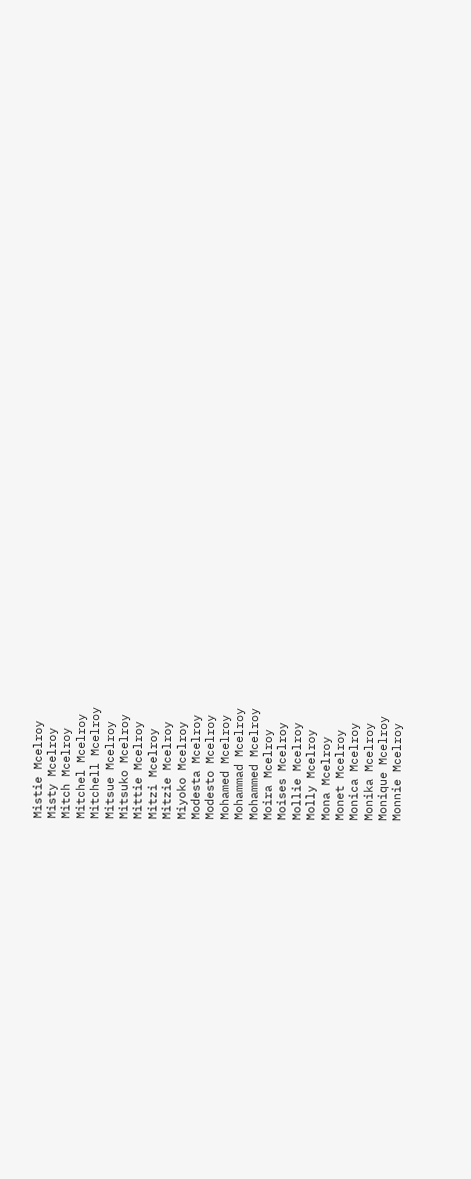Mistie Mcelroy
Misty Mcelroy
Mitch Mcelroy
Mitchel Mcelroy
Mitchell Mcelroy
Mitsue Mcelroy
Mitsuko Mcelroy
Mittie Mcelroy
Mitzi Mcelroy
Mitzie Mcelroy
Miyoko Mcelroy
Modesta Mcelroy
Modesto Mcelroy
Mohamed Mcelroy
Mohammad Mcelroy
Mohammed Mcelroy
Moira Mcelroy
Moises Mcelroy
Mollie Mcelroy
Molly Mcelroy
Mona Mcelroy
Monet Mcelroy
Monica Mcelroy
Monika Mcelroy
Monique Mcelroy
Monnie Mcelroy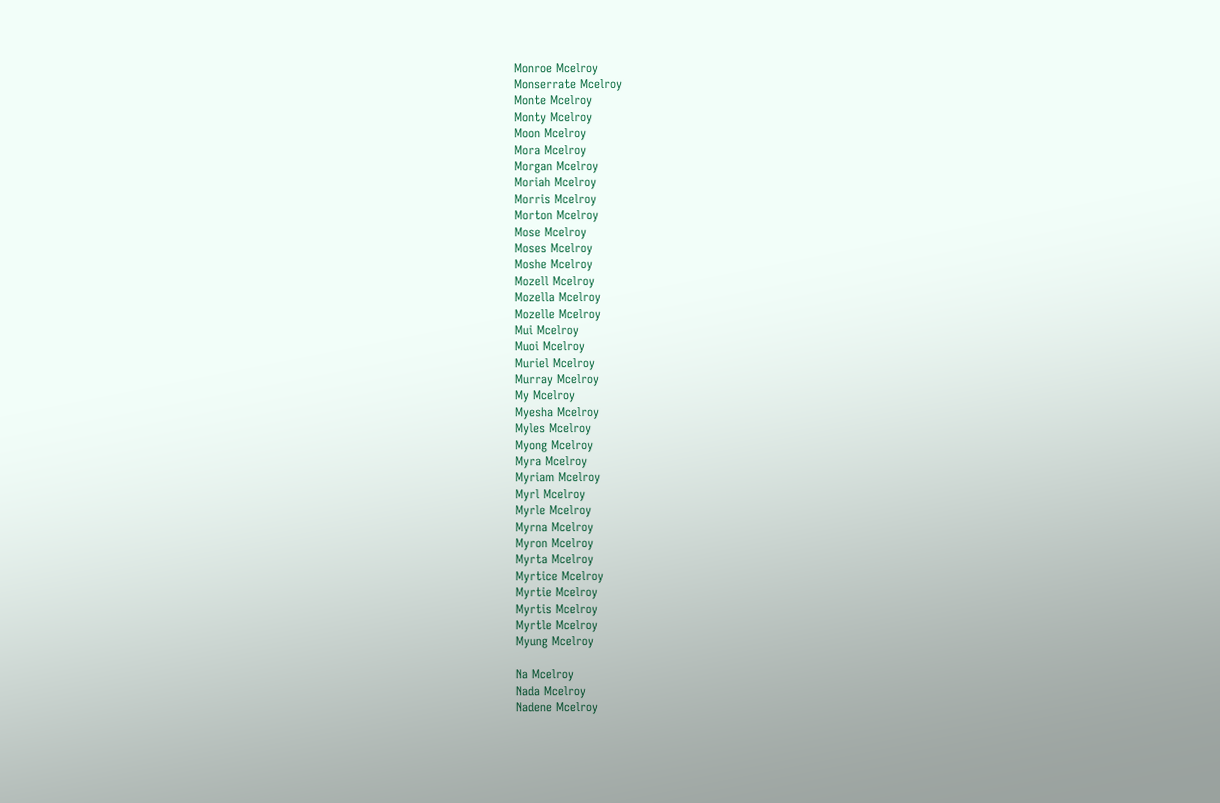Monroe Mcelroy
Monserrate Mcelroy
Monte Mcelroy
Monty Mcelroy
Moon Mcelroy
Mora Mcelroy
Morgan Mcelroy
Moriah Mcelroy
Morris Mcelroy
Morton Mcelroy
Mose Mcelroy
Moses Mcelroy
Moshe Mcelroy
Mozell Mcelroy
Mozella Mcelroy
Mozelle Mcelroy
Mui Mcelroy
Muoi Mcelroy
Muriel Mcelroy
Murray Mcelroy
My Mcelroy
Myesha Mcelroy
Myles Mcelroy
Myong Mcelroy
Myra Mcelroy
Myriam Mcelroy
Myrl Mcelroy
Myrle Mcelroy
Myrna Mcelroy
Myron Mcelroy
Myrta Mcelroy
Myrtice Mcelroy
Myrtie Mcelroy
Myrtis Mcelroy
Myrtle Mcelroy
Myung Mcelroy

Na Mcelroy
Nada Mcelroy
Nadene Mcelroy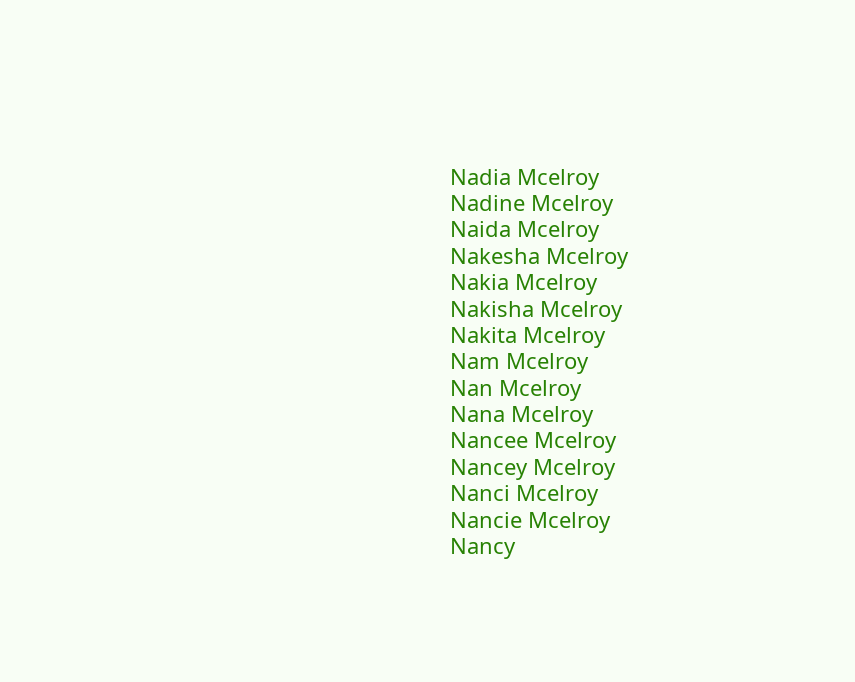Nadia Mcelroy
Nadine Mcelroy
Naida Mcelroy
Nakesha Mcelroy
Nakia Mcelroy
Nakisha Mcelroy
Nakita Mcelroy
Nam Mcelroy
Nan Mcelroy
Nana Mcelroy
Nancee Mcelroy
Nancey Mcelroy
Nanci Mcelroy
Nancie Mcelroy
Nancy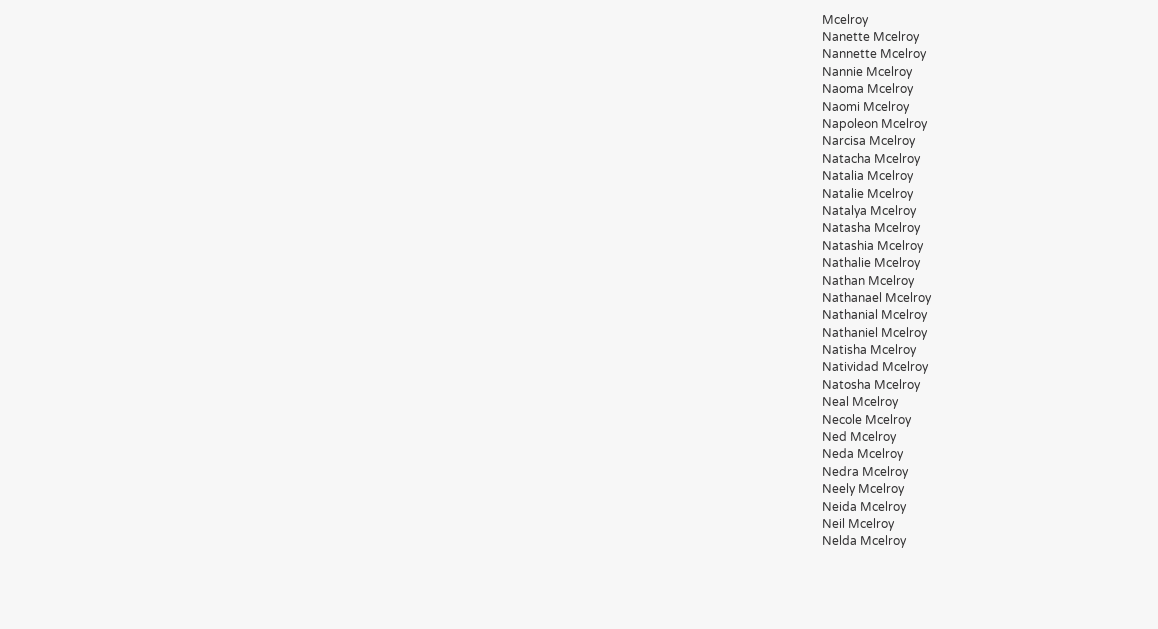Mcelroy
Nanette Mcelroy
Nannette Mcelroy
Nannie Mcelroy
Naoma Mcelroy
Naomi Mcelroy
Napoleon Mcelroy
Narcisa Mcelroy
Natacha Mcelroy
Natalia Mcelroy
Natalie Mcelroy
Natalya Mcelroy
Natasha Mcelroy
Natashia Mcelroy
Nathalie Mcelroy
Nathan Mcelroy
Nathanael Mcelroy
Nathanial Mcelroy
Nathaniel Mcelroy
Natisha Mcelroy
Natividad Mcelroy
Natosha Mcelroy
Neal Mcelroy
Necole Mcelroy
Ned Mcelroy
Neda Mcelroy
Nedra Mcelroy
Neely Mcelroy
Neida Mcelroy
Neil Mcelroy
Nelda Mcelroy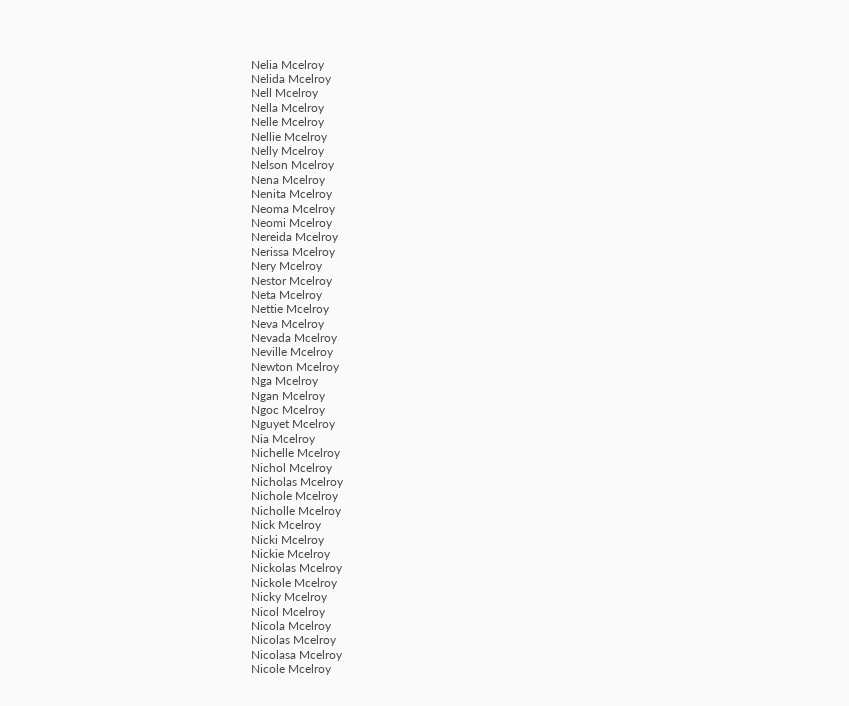Nelia Mcelroy
Nelida Mcelroy
Nell Mcelroy
Nella Mcelroy
Nelle Mcelroy
Nellie Mcelroy
Nelly Mcelroy
Nelson Mcelroy
Nena Mcelroy
Nenita Mcelroy
Neoma Mcelroy
Neomi Mcelroy
Nereida Mcelroy
Nerissa Mcelroy
Nery Mcelroy
Nestor Mcelroy
Neta Mcelroy
Nettie Mcelroy
Neva Mcelroy
Nevada Mcelroy
Neville Mcelroy
Newton Mcelroy
Nga Mcelroy
Ngan Mcelroy
Ngoc Mcelroy
Nguyet Mcelroy
Nia Mcelroy
Nichelle Mcelroy
Nichol Mcelroy
Nicholas Mcelroy
Nichole Mcelroy
Nicholle Mcelroy
Nick Mcelroy
Nicki Mcelroy
Nickie Mcelroy
Nickolas Mcelroy
Nickole Mcelroy
Nicky Mcelroy
Nicol Mcelroy
Nicola Mcelroy
Nicolas Mcelroy
Nicolasa Mcelroy
Nicole Mcelroy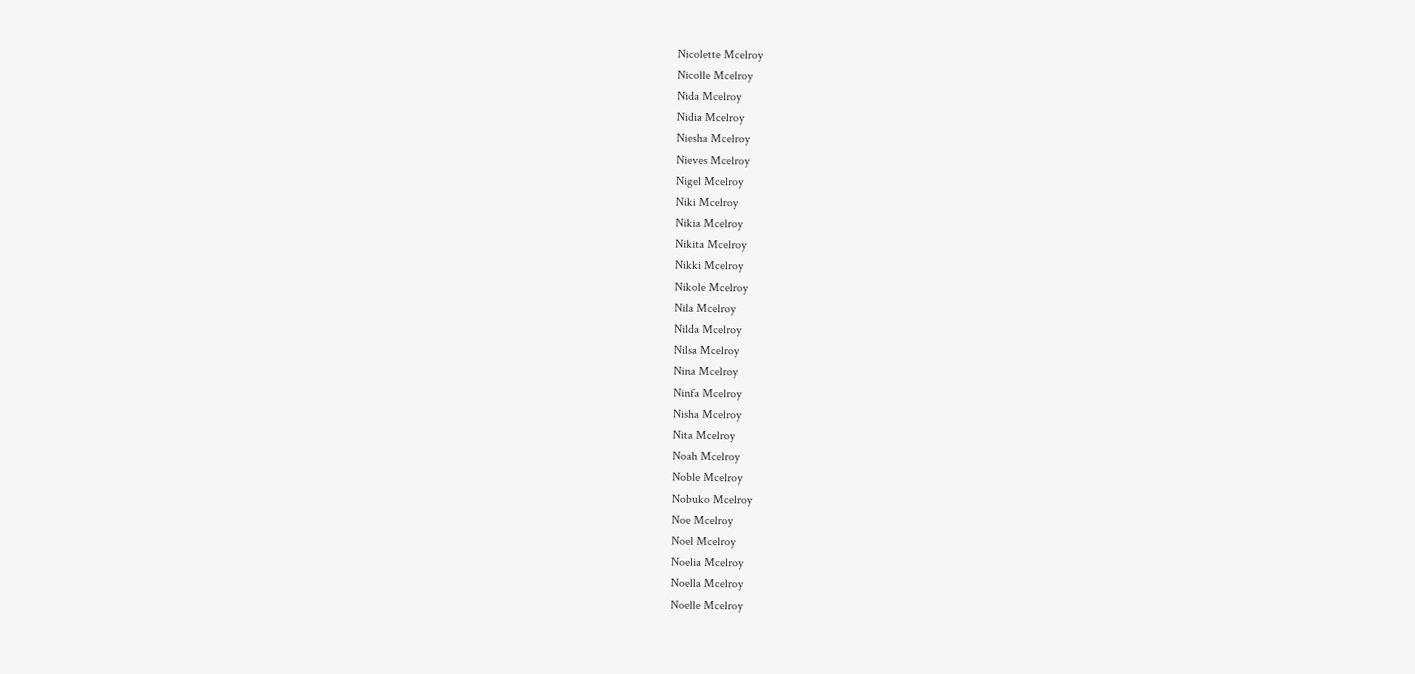Nicolette Mcelroy
Nicolle Mcelroy
Nida Mcelroy
Nidia Mcelroy
Niesha Mcelroy
Nieves Mcelroy
Nigel Mcelroy
Niki Mcelroy
Nikia Mcelroy
Nikita Mcelroy
Nikki Mcelroy
Nikole Mcelroy
Nila Mcelroy
Nilda Mcelroy
Nilsa Mcelroy
Nina Mcelroy
Ninfa Mcelroy
Nisha Mcelroy
Nita Mcelroy
Noah Mcelroy
Noble Mcelroy
Nobuko Mcelroy
Noe Mcelroy
Noel Mcelroy
Noelia Mcelroy
Noella Mcelroy
Noelle Mcelroy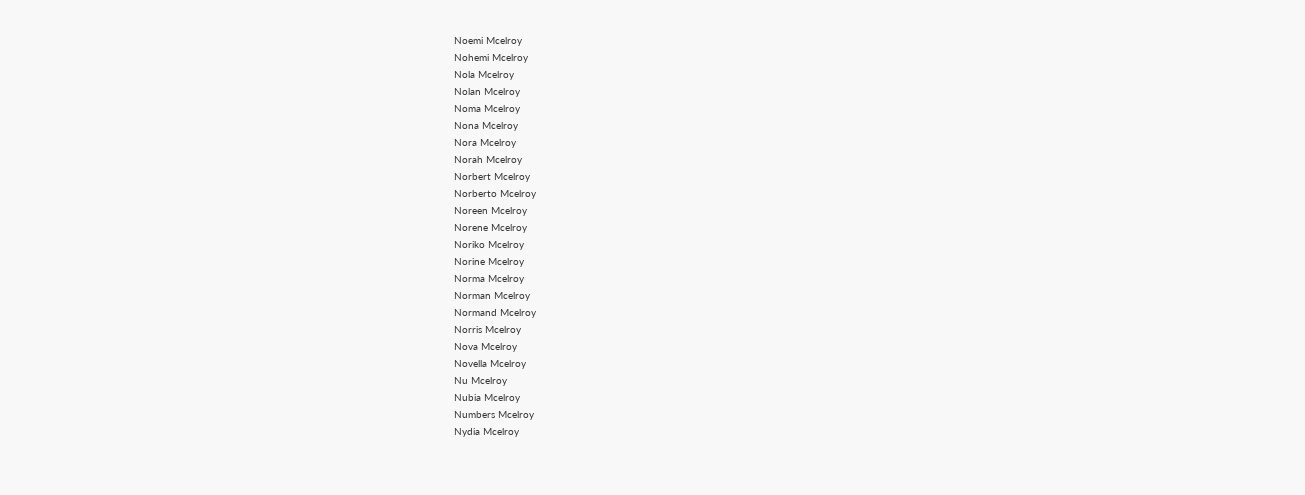Noemi Mcelroy
Nohemi Mcelroy
Nola Mcelroy
Nolan Mcelroy
Noma Mcelroy
Nona Mcelroy
Nora Mcelroy
Norah Mcelroy
Norbert Mcelroy
Norberto Mcelroy
Noreen Mcelroy
Norene Mcelroy
Noriko Mcelroy
Norine Mcelroy
Norma Mcelroy
Norman Mcelroy
Normand Mcelroy
Norris Mcelroy
Nova Mcelroy
Novella Mcelroy
Nu Mcelroy
Nubia Mcelroy
Numbers Mcelroy
Nydia Mcelroy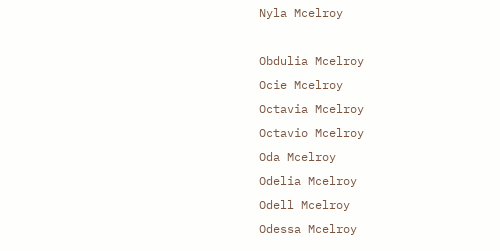Nyla Mcelroy

Obdulia Mcelroy
Ocie Mcelroy
Octavia Mcelroy
Octavio Mcelroy
Oda Mcelroy
Odelia Mcelroy
Odell Mcelroy
Odessa Mcelroy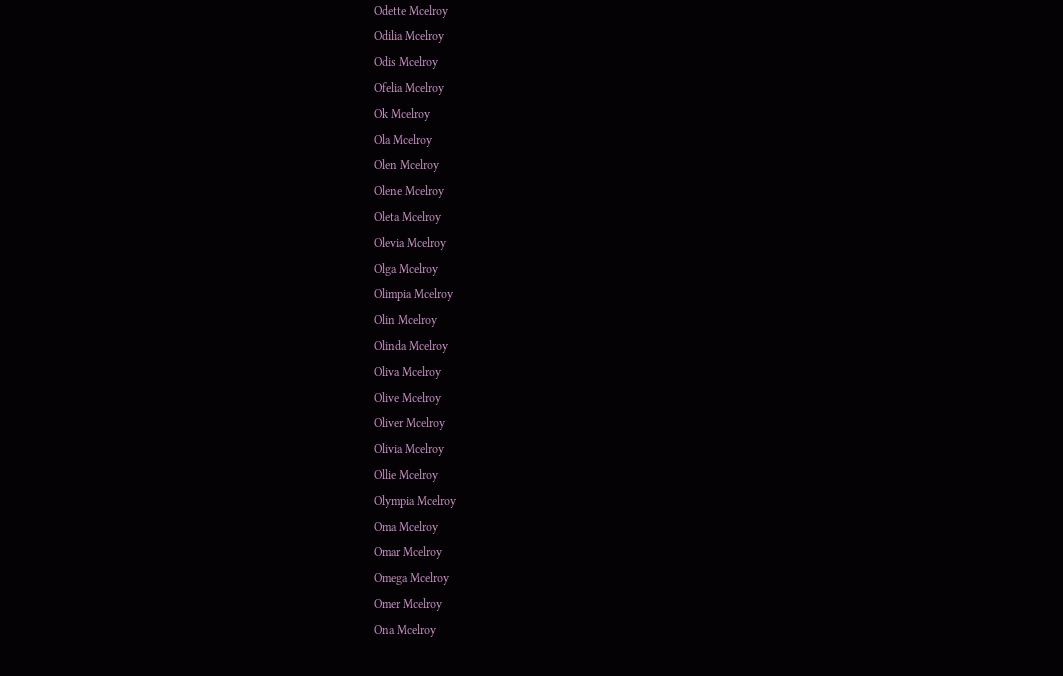Odette Mcelroy
Odilia Mcelroy
Odis Mcelroy
Ofelia Mcelroy
Ok Mcelroy
Ola Mcelroy
Olen Mcelroy
Olene Mcelroy
Oleta Mcelroy
Olevia Mcelroy
Olga Mcelroy
Olimpia Mcelroy
Olin Mcelroy
Olinda Mcelroy
Oliva Mcelroy
Olive Mcelroy
Oliver Mcelroy
Olivia Mcelroy
Ollie Mcelroy
Olympia Mcelroy
Oma Mcelroy
Omar Mcelroy
Omega Mcelroy
Omer Mcelroy
Ona Mcelroy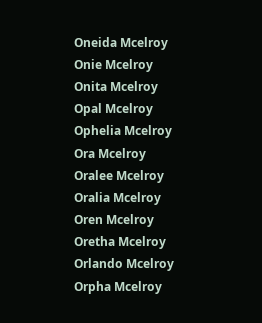Oneida Mcelroy
Onie Mcelroy
Onita Mcelroy
Opal Mcelroy
Ophelia Mcelroy
Ora Mcelroy
Oralee Mcelroy
Oralia Mcelroy
Oren Mcelroy
Oretha Mcelroy
Orlando Mcelroy
Orpha Mcelroy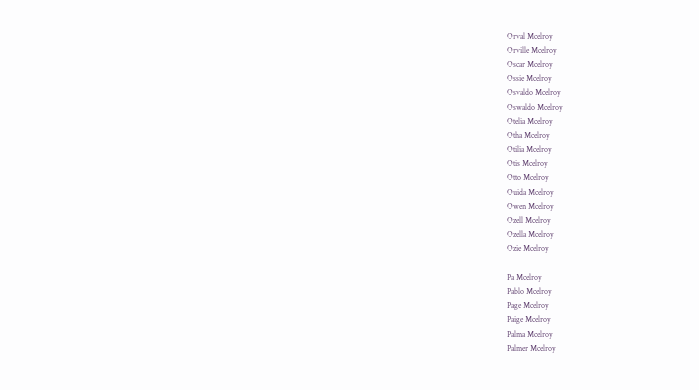Orval Mcelroy
Orville Mcelroy
Oscar Mcelroy
Ossie Mcelroy
Osvaldo Mcelroy
Oswaldo Mcelroy
Otelia Mcelroy
Otha Mcelroy
Otilia Mcelroy
Otis Mcelroy
Otto Mcelroy
Ouida Mcelroy
Owen Mcelroy
Ozell Mcelroy
Ozella Mcelroy
Ozie Mcelroy

Pa Mcelroy
Pablo Mcelroy
Page Mcelroy
Paige Mcelroy
Palma Mcelroy
Palmer Mcelroy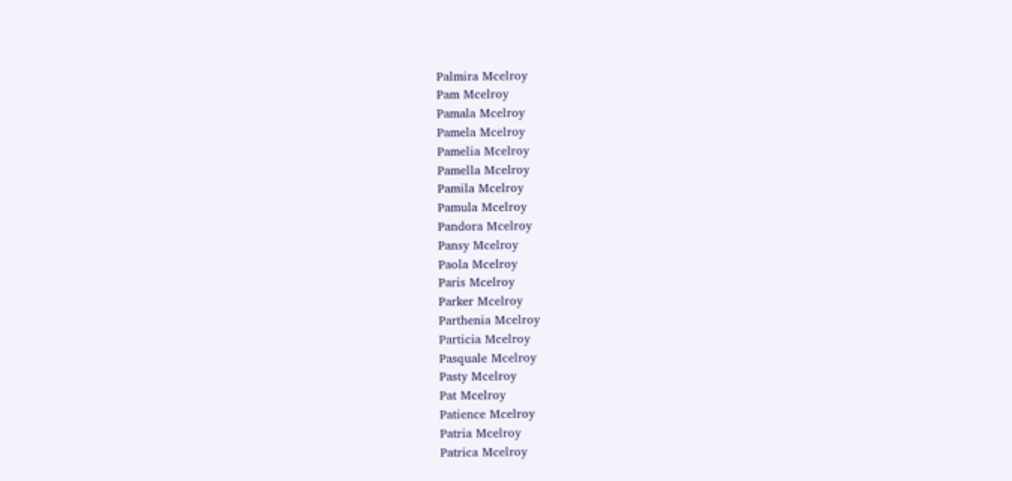Palmira Mcelroy
Pam Mcelroy
Pamala Mcelroy
Pamela Mcelroy
Pamelia Mcelroy
Pamella Mcelroy
Pamila Mcelroy
Pamula Mcelroy
Pandora Mcelroy
Pansy Mcelroy
Paola Mcelroy
Paris Mcelroy
Parker Mcelroy
Parthenia Mcelroy
Particia Mcelroy
Pasquale Mcelroy
Pasty Mcelroy
Pat Mcelroy
Patience Mcelroy
Patria Mcelroy
Patrica Mcelroy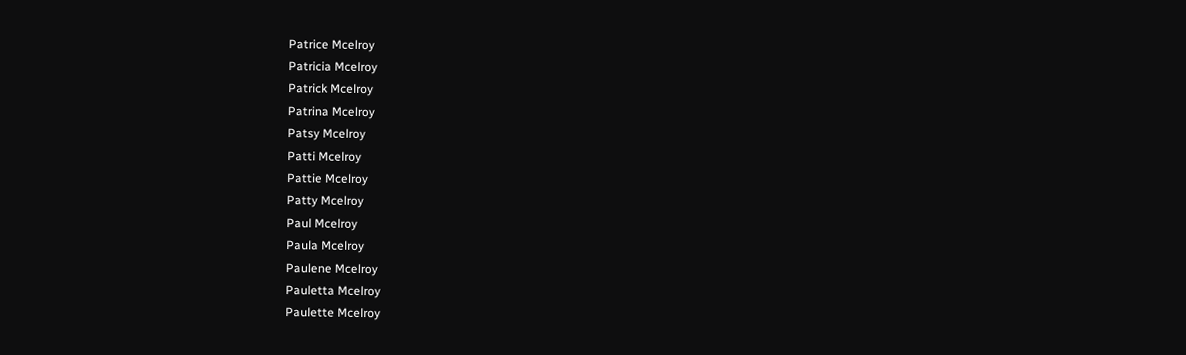Patrice Mcelroy
Patricia Mcelroy
Patrick Mcelroy
Patrina Mcelroy
Patsy Mcelroy
Patti Mcelroy
Pattie Mcelroy
Patty Mcelroy
Paul Mcelroy
Paula Mcelroy
Paulene Mcelroy
Pauletta Mcelroy
Paulette Mcelroy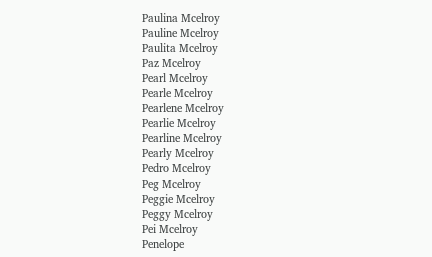Paulina Mcelroy
Pauline Mcelroy
Paulita Mcelroy
Paz Mcelroy
Pearl Mcelroy
Pearle Mcelroy
Pearlene Mcelroy
Pearlie Mcelroy
Pearline Mcelroy
Pearly Mcelroy
Pedro Mcelroy
Peg Mcelroy
Peggie Mcelroy
Peggy Mcelroy
Pei Mcelroy
Penelope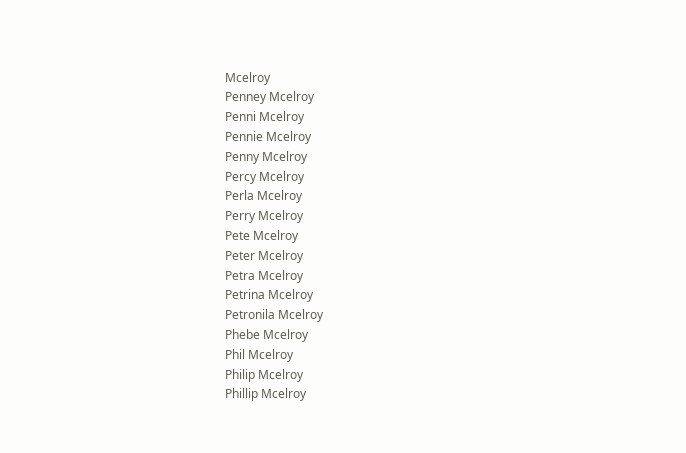Mcelroy
Penney Mcelroy
Penni Mcelroy
Pennie Mcelroy
Penny Mcelroy
Percy Mcelroy
Perla Mcelroy
Perry Mcelroy
Pete Mcelroy
Peter Mcelroy
Petra Mcelroy
Petrina Mcelroy
Petronila Mcelroy
Phebe Mcelroy
Phil Mcelroy
Philip Mcelroy
Phillip Mcelroy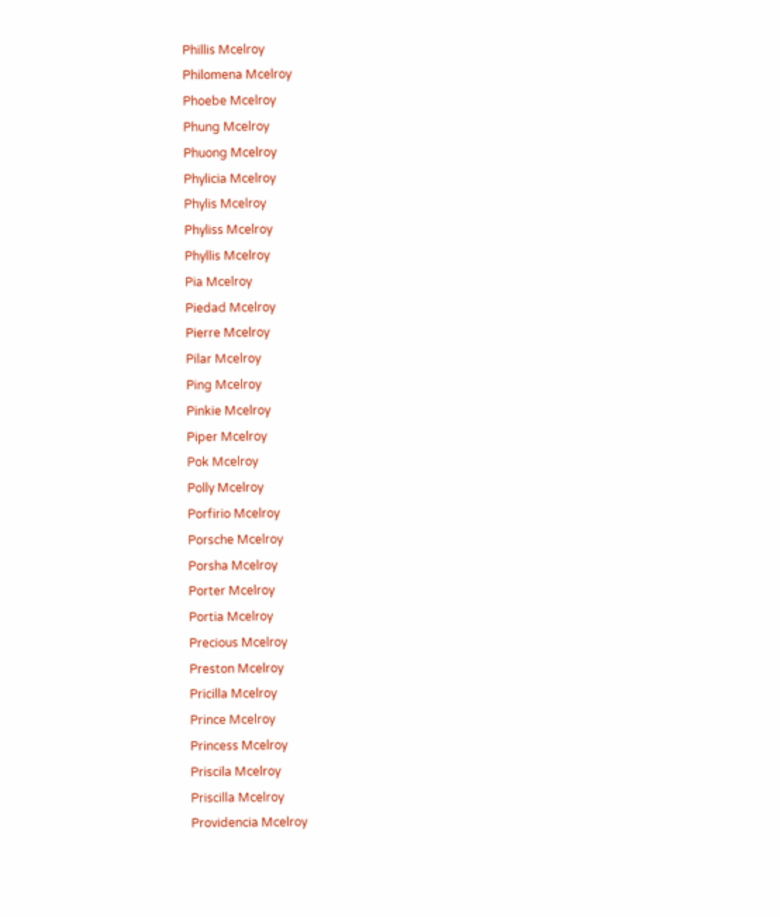Phillis Mcelroy
Philomena Mcelroy
Phoebe Mcelroy
Phung Mcelroy
Phuong Mcelroy
Phylicia Mcelroy
Phylis Mcelroy
Phyliss Mcelroy
Phyllis Mcelroy
Pia Mcelroy
Piedad Mcelroy
Pierre Mcelroy
Pilar Mcelroy
Ping Mcelroy
Pinkie Mcelroy
Piper Mcelroy
Pok Mcelroy
Polly Mcelroy
Porfirio Mcelroy
Porsche Mcelroy
Porsha Mcelroy
Porter Mcelroy
Portia Mcelroy
Precious Mcelroy
Preston Mcelroy
Pricilla Mcelroy
Prince Mcelroy
Princess Mcelroy
Priscila Mcelroy
Priscilla Mcelroy
Providencia Mcelroy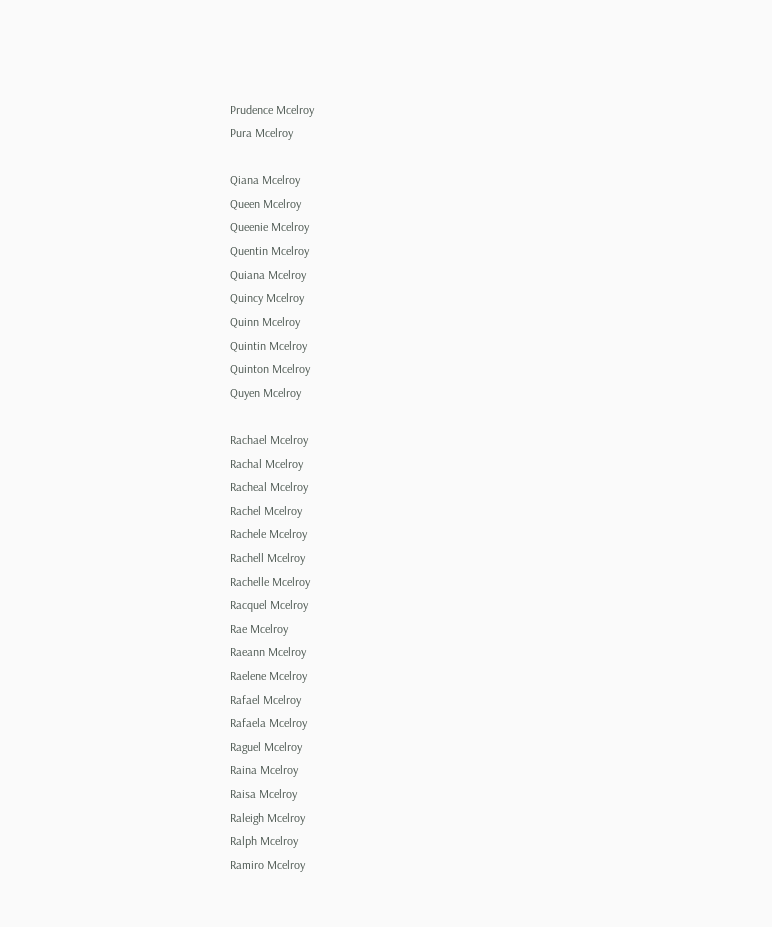Prudence Mcelroy
Pura Mcelroy

Qiana Mcelroy
Queen Mcelroy
Queenie Mcelroy
Quentin Mcelroy
Quiana Mcelroy
Quincy Mcelroy
Quinn Mcelroy
Quintin Mcelroy
Quinton Mcelroy
Quyen Mcelroy

Rachael Mcelroy
Rachal Mcelroy
Racheal Mcelroy
Rachel Mcelroy
Rachele Mcelroy
Rachell Mcelroy
Rachelle Mcelroy
Racquel Mcelroy
Rae Mcelroy
Raeann Mcelroy
Raelene Mcelroy
Rafael Mcelroy
Rafaela Mcelroy
Raguel Mcelroy
Raina Mcelroy
Raisa Mcelroy
Raleigh Mcelroy
Ralph Mcelroy
Ramiro Mcelroy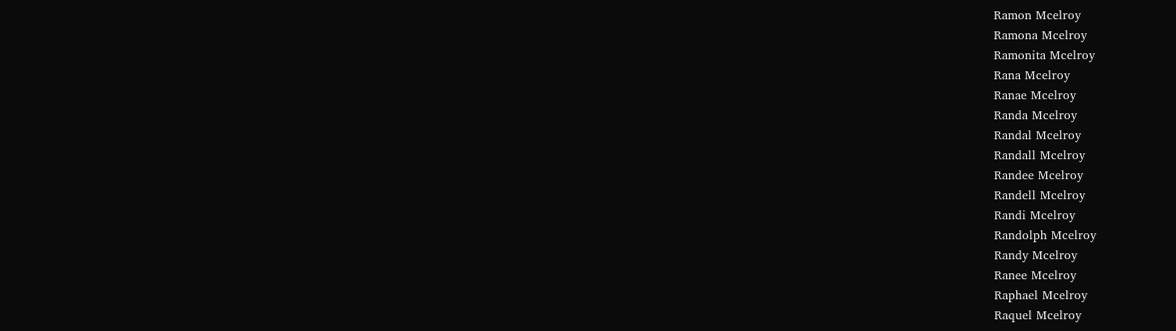Ramon Mcelroy
Ramona Mcelroy
Ramonita Mcelroy
Rana Mcelroy
Ranae Mcelroy
Randa Mcelroy
Randal Mcelroy
Randall Mcelroy
Randee Mcelroy
Randell Mcelroy
Randi Mcelroy
Randolph Mcelroy
Randy Mcelroy
Ranee Mcelroy
Raphael Mcelroy
Raquel Mcelroy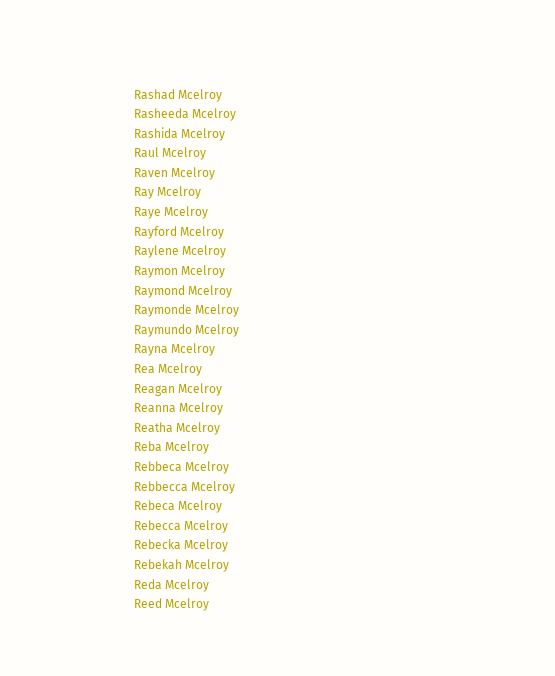Rashad Mcelroy
Rasheeda Mcelroy
Rashida Mcelroy
Raul Mcelroy
Raven Mcelroy
Ray Mcelroy
Raye Mcelroy
Rayford Mcelroy
Raylene Mcelroy
Raymon Mcelroy
Raymond Mcelroy
Raymonde Mcelroy
Raymundo Mcelroy
Rayna Mcelroy
Rea Mcelroy
Reagan Mcelroy
Reanna Mcelroy
Reatha Mcelroy
Reba Mcelroy
Rebbeca Mcelroy
Rebbecca Mcelroy
Rebeca Mcelroy
Rebecca Mcelroy
Rebecka Mcelroy
Rebekah Mcelroy
Reda Mcelroy
Reed Mcelroy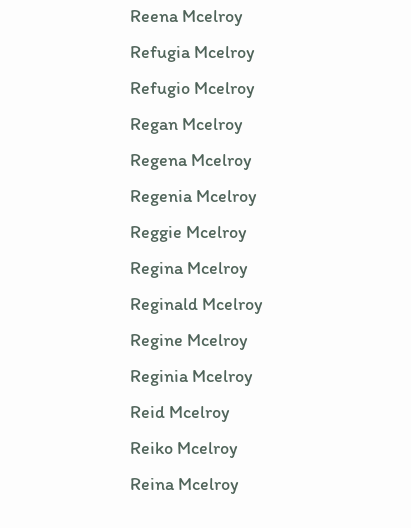Reena Mcelroy
Refugia Mcelroy
Refugio Mcelroy
Regan Mcelroy
Regena Mcelroy
Regenia Mcelroy
Reggie Mcelroy
Regina Mcelroy
Reginald Mcelroy
Regine Mcelroy
Reginia Mcelroy
Reid Mcelroy
Reiko Mcelroy
Reina Mcelroy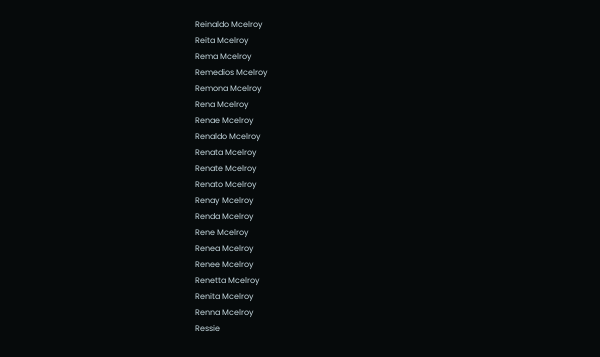Reinaldo Mcelroy
Reita Mcelroy
Rema Mcelroy
Remedios Mcelroy
Remona Mcelroy
Rena Mcelroy
Renae Mcelroy
Renaldo Mcelroy
Renata Mcelroy
Renate Mcelroy
Renato Mcelroy
Renay Mcelroy
Renda Mcelroy
Rene Mcelroy
Renea Mcelroy
Renee Mcelroy
Renetta Mcelroy
Renita Mcelroy
Renna Mcelroy
Ressie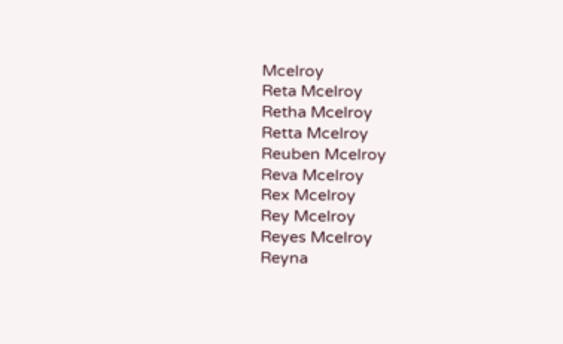Mcelroy
Reta Mcelroy
Retha Mcelroy
Retta Mcelroy
Reuben Mcelroy
Reva Mcelroy
Rex Mcelroy
Rey Mcelroy
Reyes Mcelroy
Reyna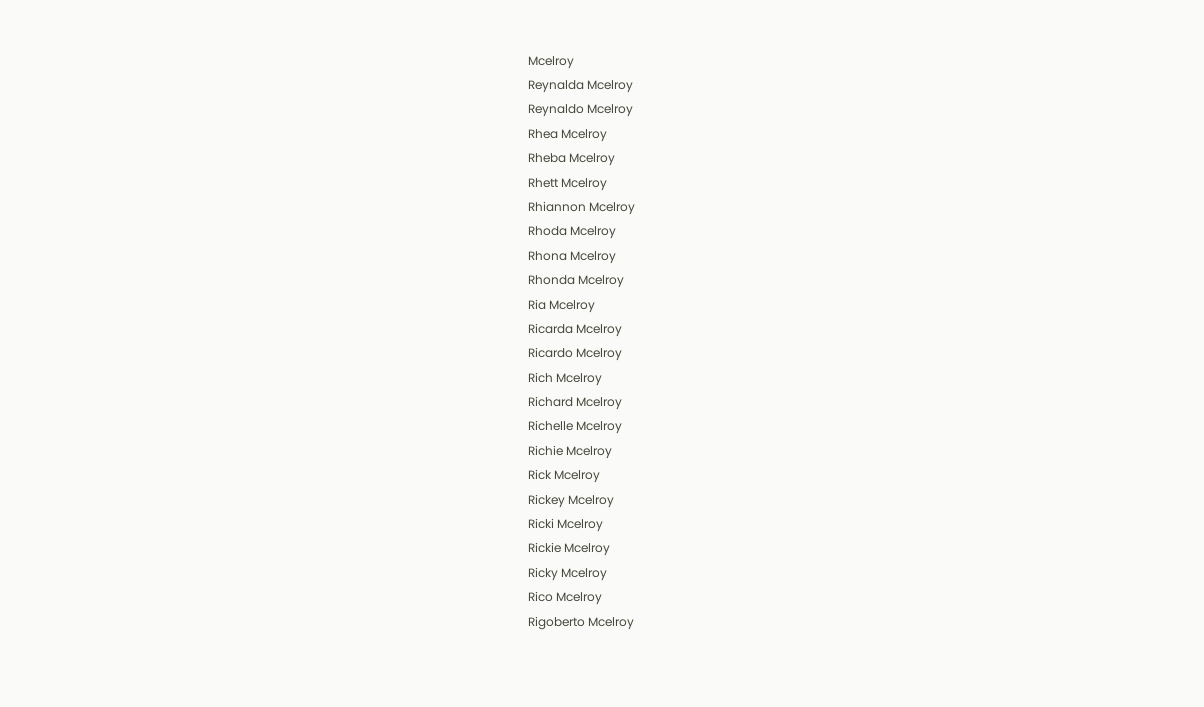Mcelroy
Reynalda Mcelroy
Reynaldo Mcelroy
Rhea Mcelroy
Rheba Mcelroy
Rhett Mcelroy
Rhiannon Mcelroy
Rhoda Mcelroy
Rhona Mcelroy
Rhonda Mcelroy
Ria Mcelroy
Ricarda Mcelroy
Ricardo Mcelroy
Rich Mcelroy
Richard Mcelroy
Richelle Mcelroy
Richie Mcelroy
Rick Mcelroy
Rickey Mcelroy
Ricki Mcelroy
Rickie Mcelroy
Ricky Mcelroy
Rico Mcelroy
Rigoberto Mcelroy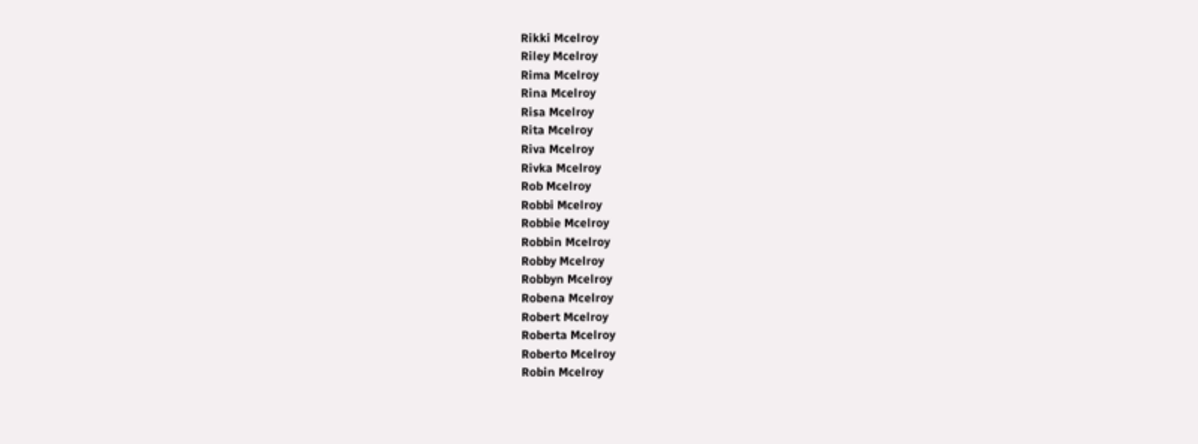Rikki Mcelroy
Riley Mcelroy
Rima Mcelroy
Rina Mcelroy
Risa Mcelroy
Rita Mcelroy
Riva Mcelroy
Rivka Mcelroy
Rob Mcelroy
Robbi Mcelroy
Robbie Mcelroy
Robbin Mcelroy
Robby Mcelroy
Robbyn Mcelroy
Robena Mcelroy
Robert Mcelroy
Roberta Mcelroy
Roberto Mcelroy
Robin Mcelroy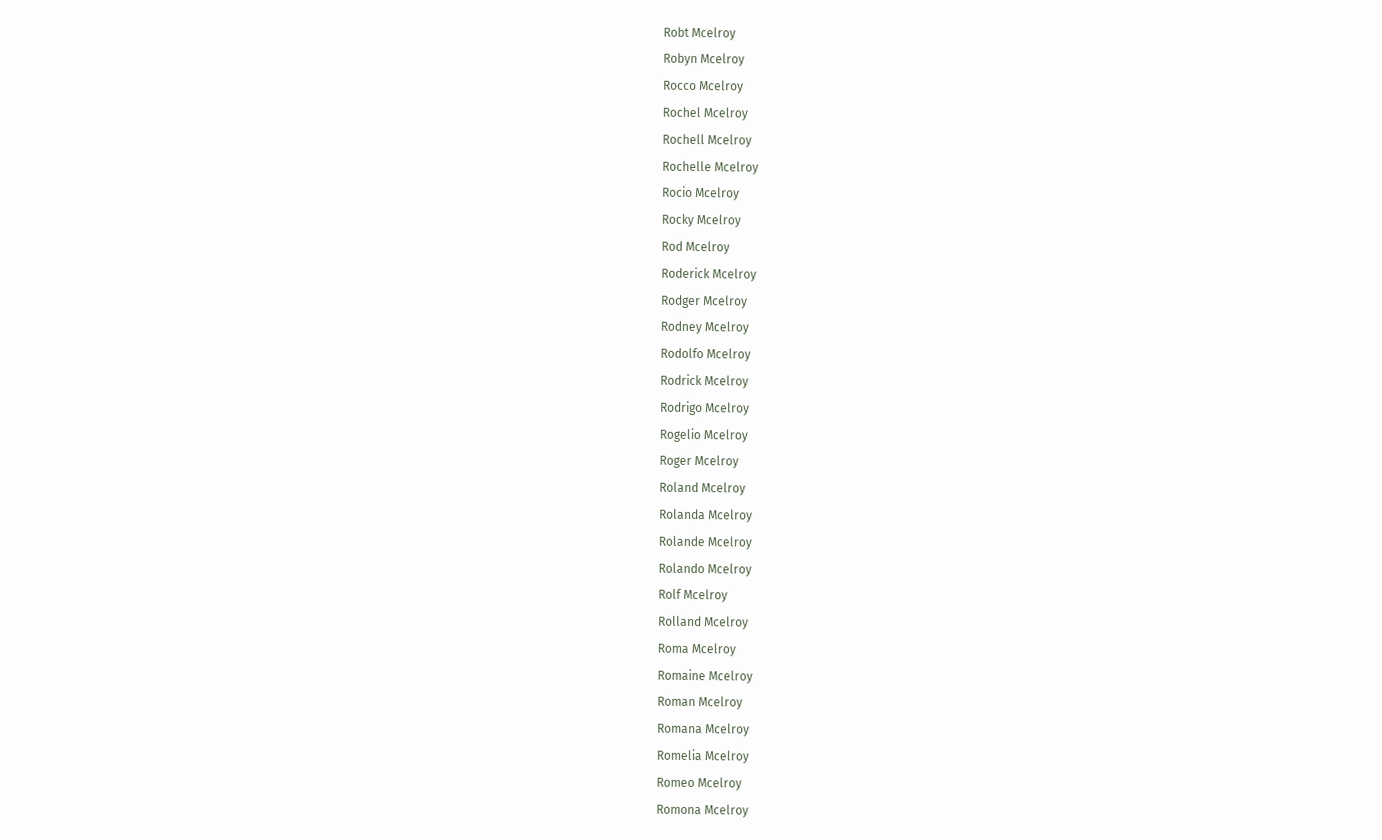Robt Mcelroy
Robyn Mcelroy
Rocco Mcelroy
Rochel Mcelroy
Rochell Mcelroy
Rochelle Mcelroy
Rocio Mcelroy
Rocky Mcelroy
Rod Mcelroy
Roderick Mcelroy
Rodger Mcelroy
Rodney Mcelroy
Rodolfo Mcelroy
Rodrick Mcelroy
Rodrigo Mcelroy
Rogelio Mcelroy
Roger Mcelroy
Roland Mcelroy
Rolanda Mcelroy
Rolande Mcelroy
Rolando Mcelroy
Rolf Mcelroy
Rolland Mcelroy
Roma Mcelroy
Romaine Mcelroy
Roman Mcelroy
Romana Mcelroy
Romelia Mcelroy
Romeo Mcelroy
Romona Mcelroy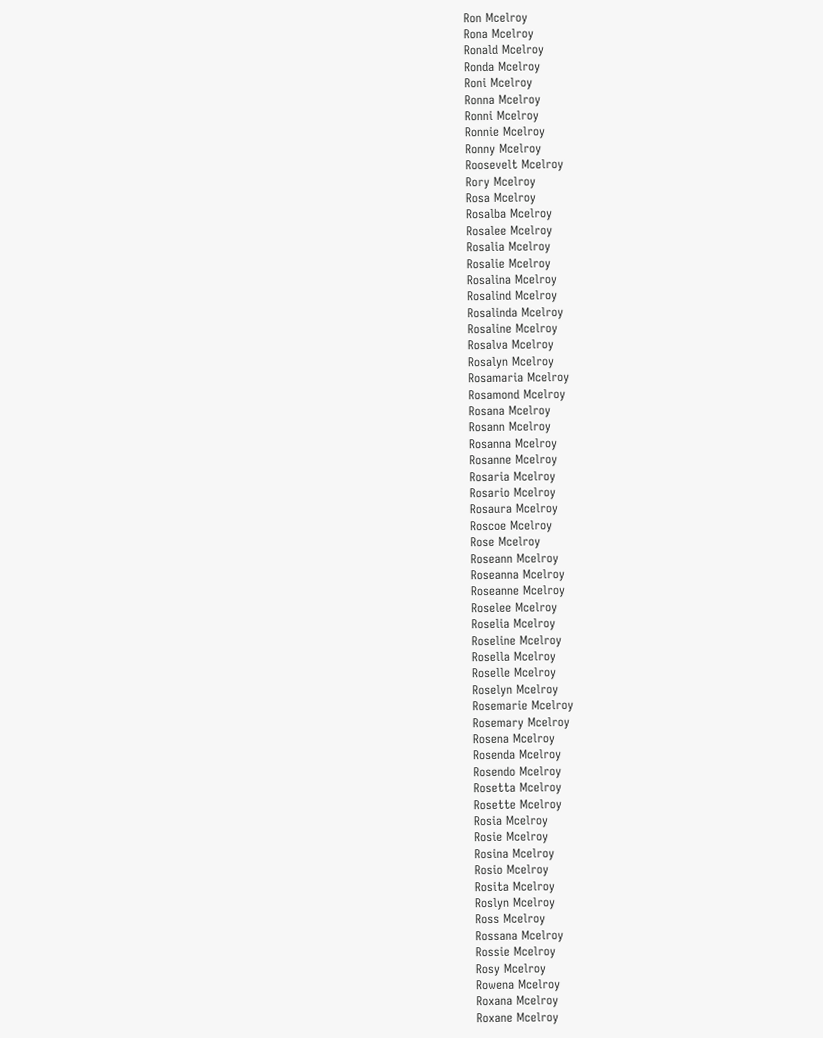Ron Mcelroy
Rona Mcelroy
Ronald Mcelroy
Ronda Mcelroy
Roni Mcelroy
Ronna Mcelroy
Ronni Mcelroy
Ronnie Mcelroy
Ronny Mcelroy
Roosevelt Mcelroy
Rory Mcelroy
Rosa Mcelroy
Rosalba Mcelroy
Rosalee Mcelroy
Rosalia Mcelroy
Rosalie Mcelroy
Rosalina Mcelroy
Rosalind Mcelroy
Rosalinda Mcelroy
Rosaline Mcelroy
Rosalva Mcelroy
Rosalyn Mcelroy
Rosamaria Mcelroy
Rosamond Mcelroy
Rosana Mcelroy
Rosann Mcelroy
Rosanna Mcelroy
Rosanne Mcelroy
Rosaria Mcelroy
Rosario Mcelroy
Rosaura Mcelroy
Roscoe Mcelroy
Rose Mcelroy
Roseann Mcelroy
Roseanna Mcelroy
Roseanne Mcelroy
Roselee Mcelroy
Roselia Mcelroy
Roseline Mcelroy
Rosella Mcelroy
Roselle Mcelroy
Roselyn Mcelroy
Rosemarie Mcelroy
Rosemary Mcelroy
Rosena Mcelroy
Rosenda Mcelroy
Rosendo Mcelroy
Rosetta Mcelroy
Rosette Mcelroy
Rosia Mcelroy
Rosie Mcelroy
Rosina Mcelroy
Rosio Mcelroy
Rosita Mcelroy
Roslyn Mcelroy
Ross Mcelroy
Rossana Mcelroy
Rossie Mcelroy
Rosy Mcelroy
Rowena Mcelroy
Roxana Mcelroy
Roxane Mcelroy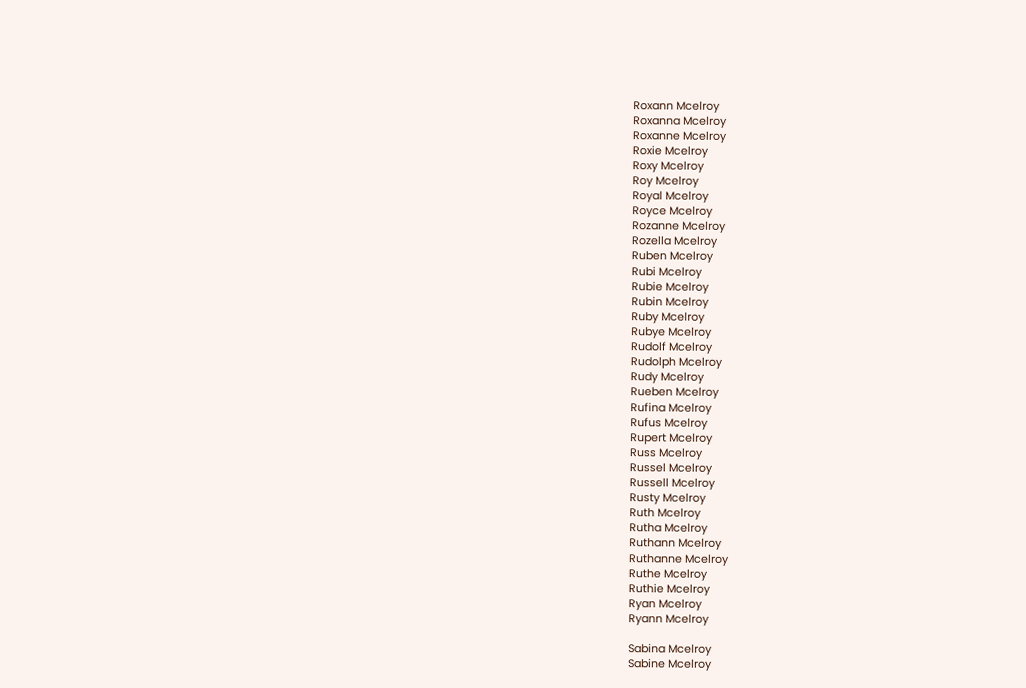Roxann Mcelroy
Roxanna Mcelroy
Roxanne Mcelroy
Roxie Mcelroy
Roxy Mcelroy
Roy Mcelroy
Royal Mcelroy
Royce Mcelroy
Rozanne Mcelroy
Rozella Mcelroy
Ruben Mcelroy
Rubi Mcelroy
Rubie Mcelroy
Rubin Mcelroy
Ruby Mcelroy
Rubye Mcelroy
Rudolf Mcelroy
Rudolph Mcelroy
Rudy Mcelroy
Rueben Mcelroy
Rufina Mcelroy
Rufus Mcelroy
Rupert Mcelroy
Russ Mcelroy
Russel Mcelroy
Russell Mcelroy
Rusty Mcelroy
Ruth Mcelroy
Rutha Mcelroy
Ruthann Mcelroy
Ruthanne Mcelroy
Ruthe Mcelroy
Ruthie Mcelroy
Ryan Mcelroy
Ryann Mcelroy

Sabina Mcelroy
Sabine Mcelroy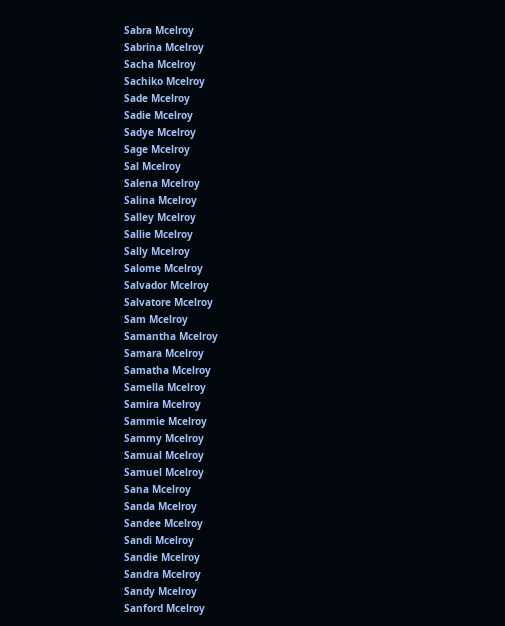Sabra Mcelroy
Sabrina Mcelroy
Sacha Mcelroy
Sachiko Mcelroy
Sade Mcelroy
Sadie Mcelroy
Sadye Mcelroy
Sage Mcelroy
Sal Mcelroy
Salena Mcelroy
Salina Mcelroy
Salley Mcelroy
Sallie Mcelroy
Sally Mcelroy
Salome Mcelroy
Salvador Mcelroy
Salvatore Mcelroy
Sam Mcelroy
Samantha Mcelroy
Samara Mcelroy
Samatha Mcelroy
Samella Mcelroy
Samira Mcelroy
Sammie Mcelroy
Sammy Mcelroy
Samual Mcelroy
Samuel Mcelroy
Sana Mcelroy
Sanda Mcelroy
Sandee Mcelroy
Sandi Mcelroy
Sandie Mcelroy
Sandra Mcelroy
Sandy Mcelroy
Sanford Mcelroy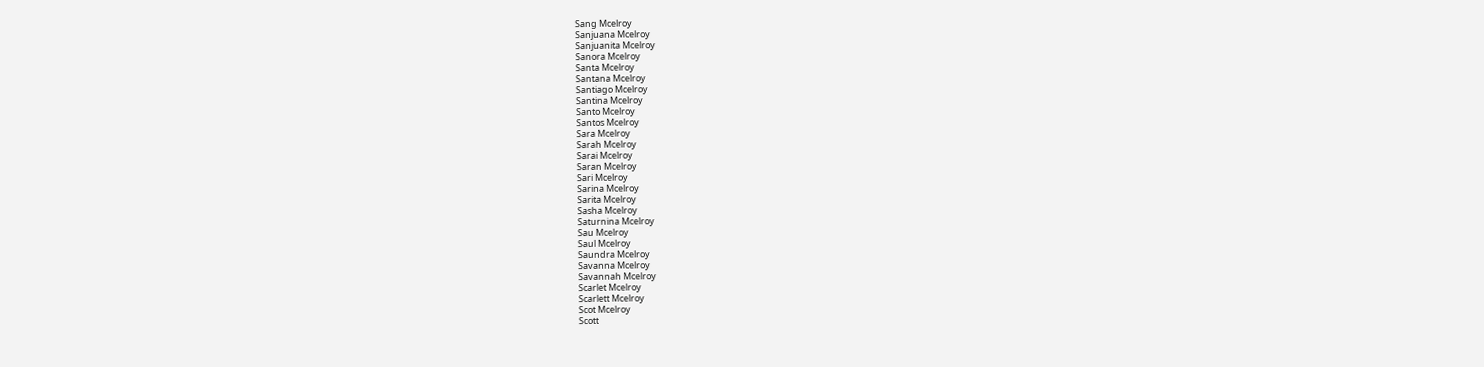Sang Mcelroy
Sanjuana Mcelroy
Sanjuanita Mcelroy
Sanora Mcelroy
Santa Mcelroy
Santana Mcelroy
Santiago Mcelroy
Santina Mcelroy
Santo Mcelroy
Santos Mcelroy
Sara Mcelroy
Sarah Mcelroy
Sarai Mcelroy
Saran Mcelroy
Sari Mcelroy
Sarina Mcelroy
Sarita Mcelroy
Sasha Mcelroy
Saturnina Mcelroy
Sau Mcelroy
Saul Mcelroy
Saundra Mcelroy
Savanna Mcelroy
Savannah Mcelroy
Scarlet Mcelroy
Scarlett Mcelroy
Scot Mcelroy
Scott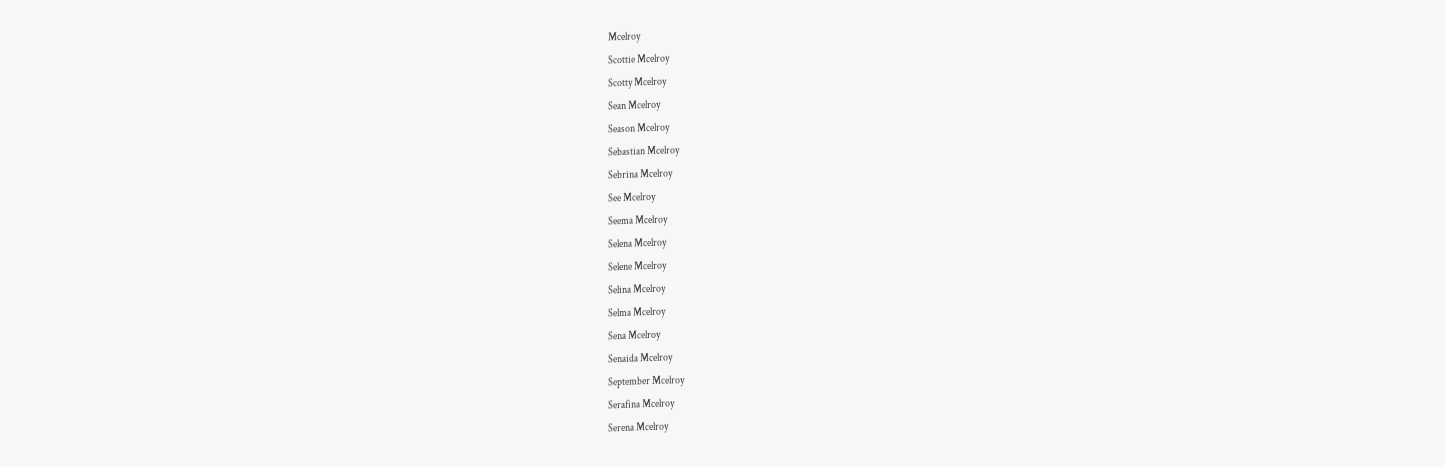Mcelroy
Scottie Mcelroy
Scotty Mcelroy
Sean Mcelroy
Season Mcelroy
Sebastian Mcelroy
Sebrina Mcelroy
See Mcelroy
Seema Mcelroy
Selena Mcelroy
Selene Mcelroy
Selina Mcelroy
Selma Mcelroy
Sena Mcelroy
Senaida Mcelroy
September Mcelroy
Serafina Mcelroy
Serena Mcelroy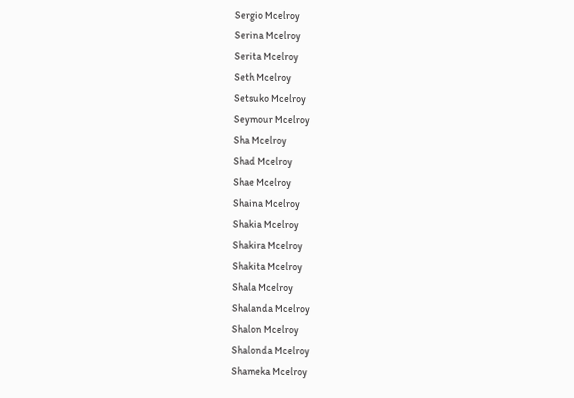Sergio Mcelroy
Serina Mcelroy
Serita Mcelroy
Seth Mcelroy
Setsuko Mcelroy
Seymour Mcelroy
Sha Mcelroy
Shad Mcelroy
Shae Mcelroy
Shaina Mcelroy
Shakia Mcelroy
Shakira Mcelroy
Shakita Mcelroy
Shala Mcelroy
Shalanda Mcelroy
Shalon Mcelroy
Shalonda Mcelroy
Shameka Mcelroy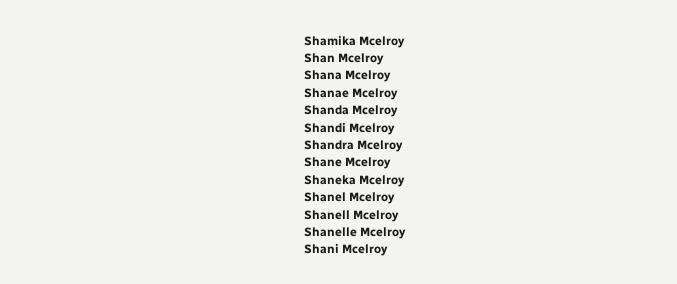Shamika Mcelroy
Shan Mcelroy
Shana Mcelroy
Shanae Mcelroy
Shanda Mcelroy
Shandi Mcelroy
Shandra Mcelroy
Shane Mcelroy
Shaneka Mcelroy
Shanel Mcelroy
Shanell Mcelroy
Shanelle Mcelroy
Shani Mcelroy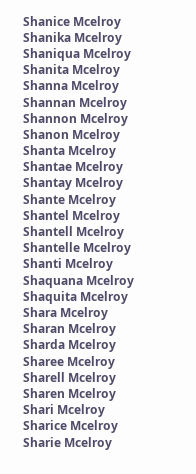Shanice Mcelroy
Shanika Mcelroy
Shaniqua Mcelroy
Shanita Mcelroy
Shanna Mcelroy
Shannan Mcelroy
Shannon Mcelroy
Shanon Mcelroy
Shanta Mcelroy
Shantae Mcelroy
Shantay Mcelroy
Shante Mcelroy
Shantel Mcelroy
Shantell Mcelroy
Shantelle Mcelroy
Shanti Mcelroy
Shaquana Mcelroy
Shaquita Mcelroy
Shara Mcelroy
Sharan Mcelroy
Sharda Mcelroy
Sharee Mcelroy
Sharell Mcelroy
Sharen Mcelroy
Shari Mcelroy
Sharice Mcelroy
Sharie Mcelroy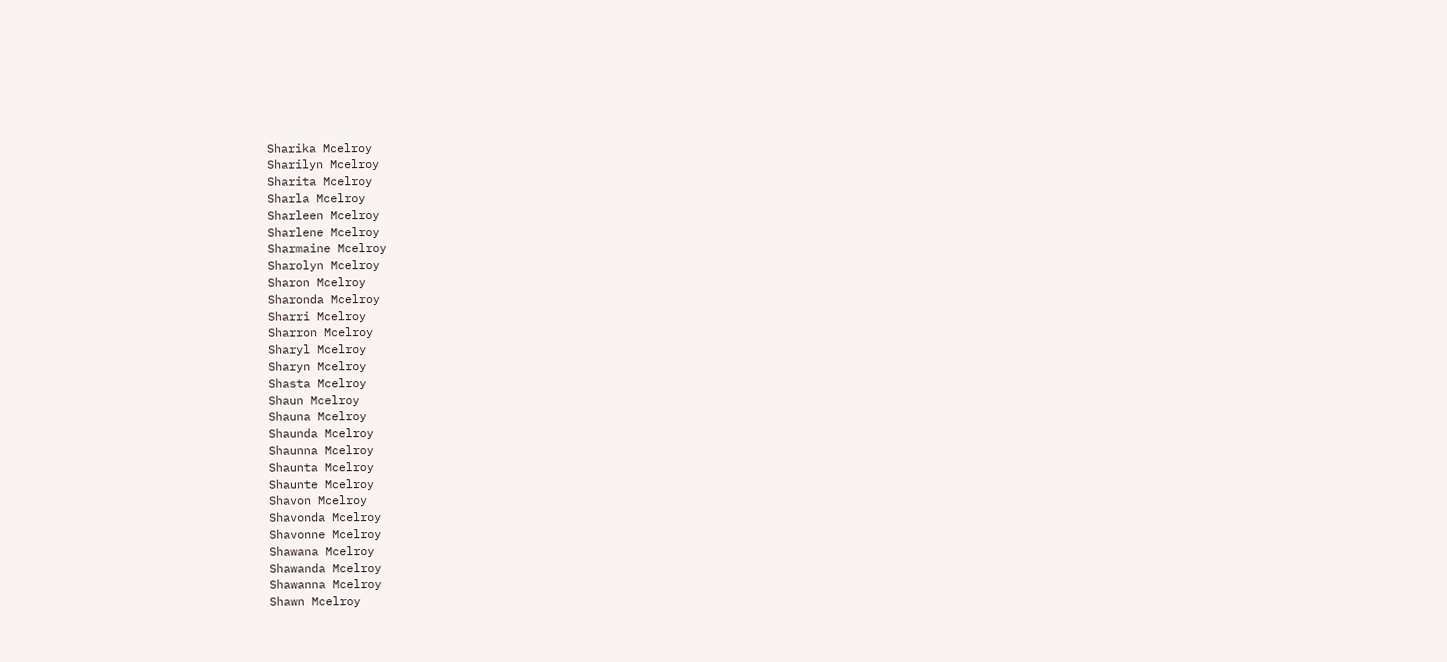Sharika Mcelroy
Sharilyn Mcelroy
Sharita Mcelroy
Sharla Mcelroy
Sharleen Mcelroy
Sharlene Mcelroy
Sharmaine Mcelroy
Sharolyn Mcelroy
Sharon Mcelroy
Sharonda Mcelroy
Sharri Mcelroy
Sharron Mcelroy
Sharyl Mcelroy
Sharyn Mcelroy
Shasta Mcelroy
Shaun Mcelroy
Shauna Mcelroy
Shaunda Mcelroy
Shaunna Mcelroy
Shaunta Mcelroy
Shaunte Mcelroy
Shavon Mcelroy
Shavonda Mcelroy
Shavonne Mcelroy
Shawana Mcelroy
Shawanda Mcelroy
Shawanna Mcelroy
Shawn Mcelroy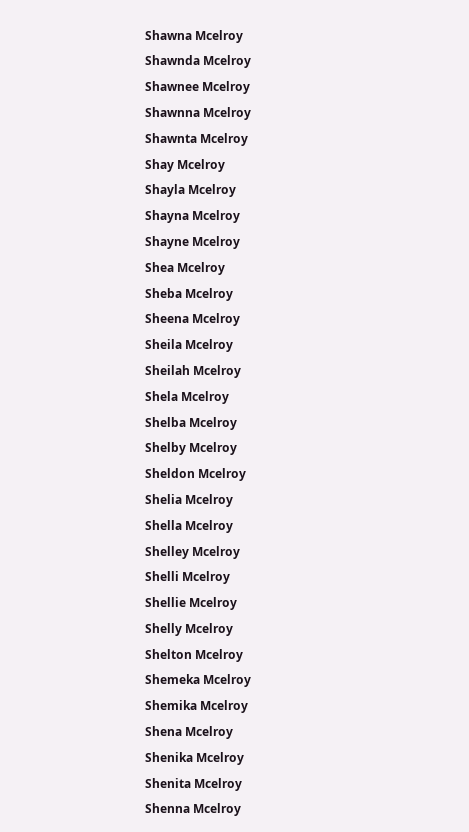Shawna Mcelroy
Shawnda Mcelroy
Shawnee Mcelroy
Shawnna Mcelroy
Shawnta Mcelroy
Shay Mcelroy
Shayla Mcelroy
Shayna Mcelroy
Shayne Mcelroy
Shea Mcelroy
Sheba Mcelroy
Sheena Mcelroy
Sheila Mcelroy
Sheilah Mcelroy
Shela Mcelroy
Shelba Mcelroy
Shelby Mcelroy
Sheldon Mcelroy
Shelia Mcelroy
Shella Mcelroy
Shelley Mcelroy
Shelli Mcelroy
Shellie Mcelroy
Shelly Mcelroy
Shelton Mcelroy
Shemeka Mcelroy
Shemika Mcelroy
Shena Mcelroy
Shenika Mcelroy
Shenita Mcelroy
Shenna Mcelroy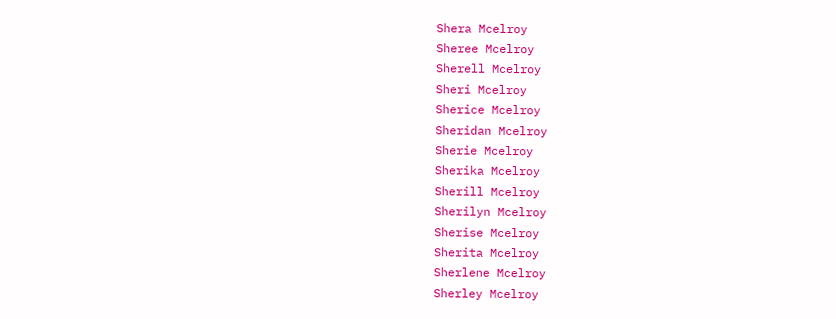Shera Mcelroy
Sheree Mcelroy
Sherell Mcelroy
Sheri Mcelroy
Sherice Mcelroy
Sheridan Mcelroy
Sherie Mcelroy
Sherika Mcelroy
Sherill Mcelroy
Sherilyn Mcelroy
Sherise Mcelroy
Sherita Mcelroy
Sherlene Mcelroy
Sherley Mcelroy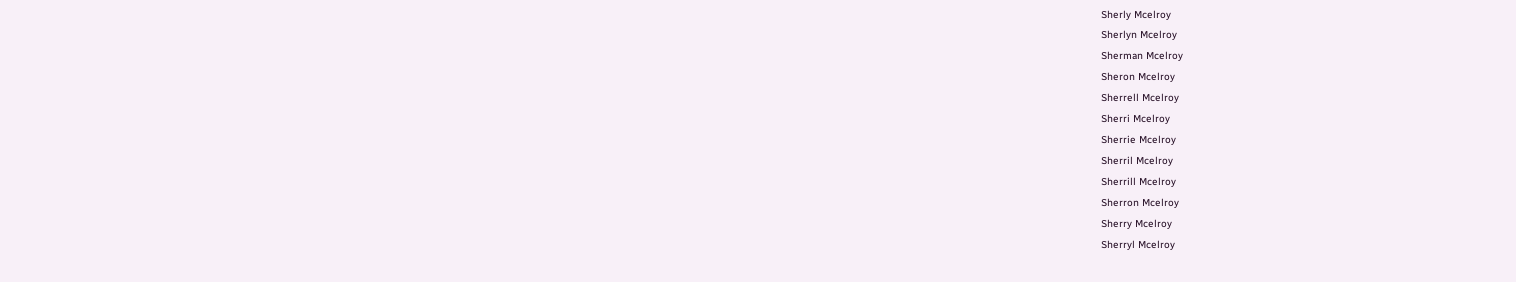Sherly Mcelroy
Sherlyn Mcelroy
Sherman Mcelroy
Sheron Mcelroy
Sherrell Mcelroy
Sherri Mcelroy
Sherrie Mcelroy
Sherril Mcelroy
Sherrill Mcelroy
Sherron Mcelroy
Sherry Mcelroy
Sherryl Mcelroy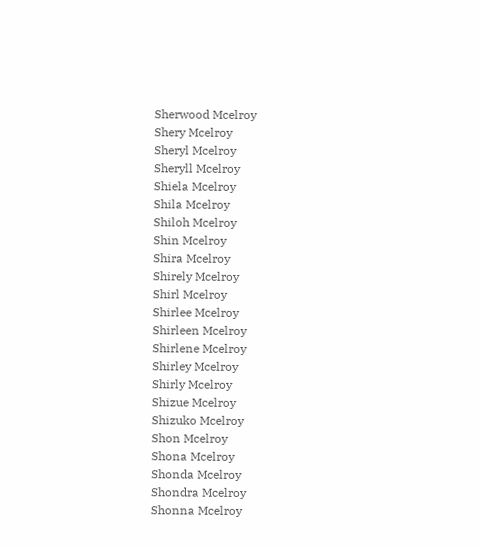Sherwood Mcelroy
Shery Mcelroy
Sheryl Mcelroy
Sheryll Mcelroy
Shiela Mcelroy
Shila Mcelroy
Shiloh Mcelroy
Shin Mcelroy
Shira Mcelroy
Shirely Mcelroy
Shirl Mcelroy
Shirlee Mcelroy
Shirleen Mcelroy
Shirlene Mcelroy
Shirley Mcelroy
Shirly Mcelroy
Shizue Mcelroy
Shizuko Mcelroy
Shon Mcelroy
Shona Mcelroy
Shonda Mcelroy
Shondra Mcelroy
Shonna Mcelroy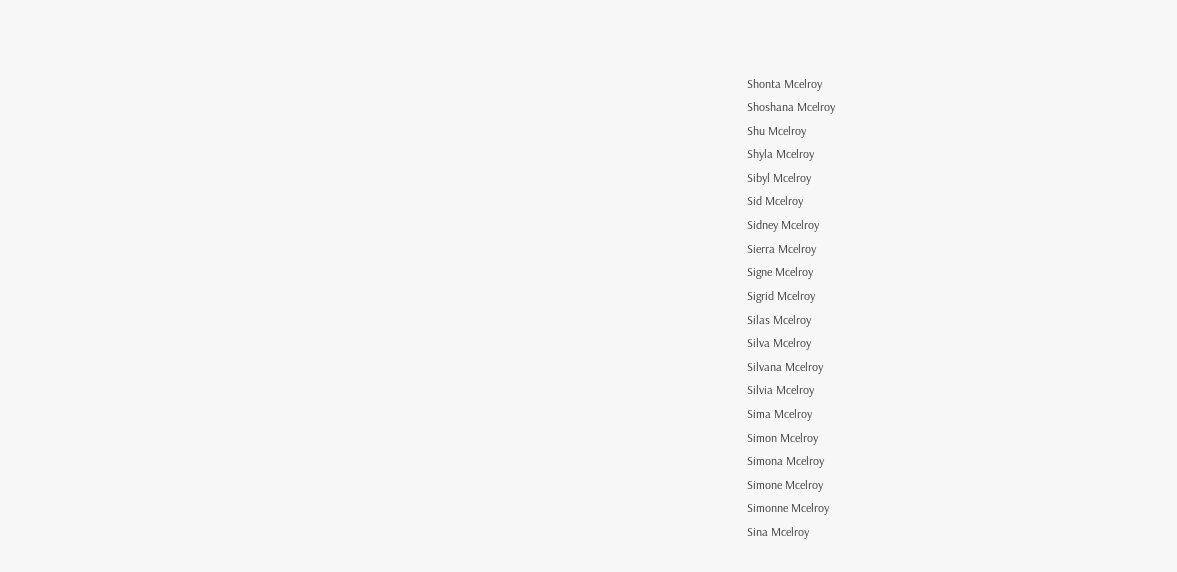Shonta Mcelroy
Shoshana Mcelroy
Shu Mcelroy
Shyla Mcelroy
Sibyl Mcelroy
Sid Mcelroy
Sidney Mcelroy
Sierra Mcelroy
Signe Mcelroy
Sigrid Mcelroy
Silas Mcelroy
Silva Mcelroy
Silvana Mcelroy
Silvia Mcelroy
Sima Mcelroy
Simon Mcelroy
Simona Mcelroy
Simone Mcelroy
Simonne Mcelroy
Sina Mcelroy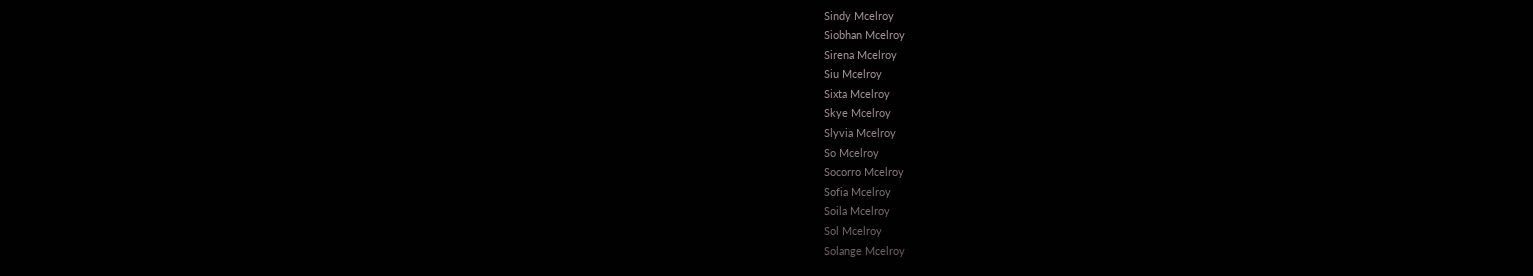Sindy Mcelroy
Siobhan Mcelroy
Sirena Mcelroy
Siu Mcelroy
Sixta Mcelroy
Skye Mcelroy
Slyvia Mcelroy
So Mcelroy
Socorro Mcelroy
Sofia Mcelroy
Soila Mcelroy
Sol Mcelroy
Solange Mcelroy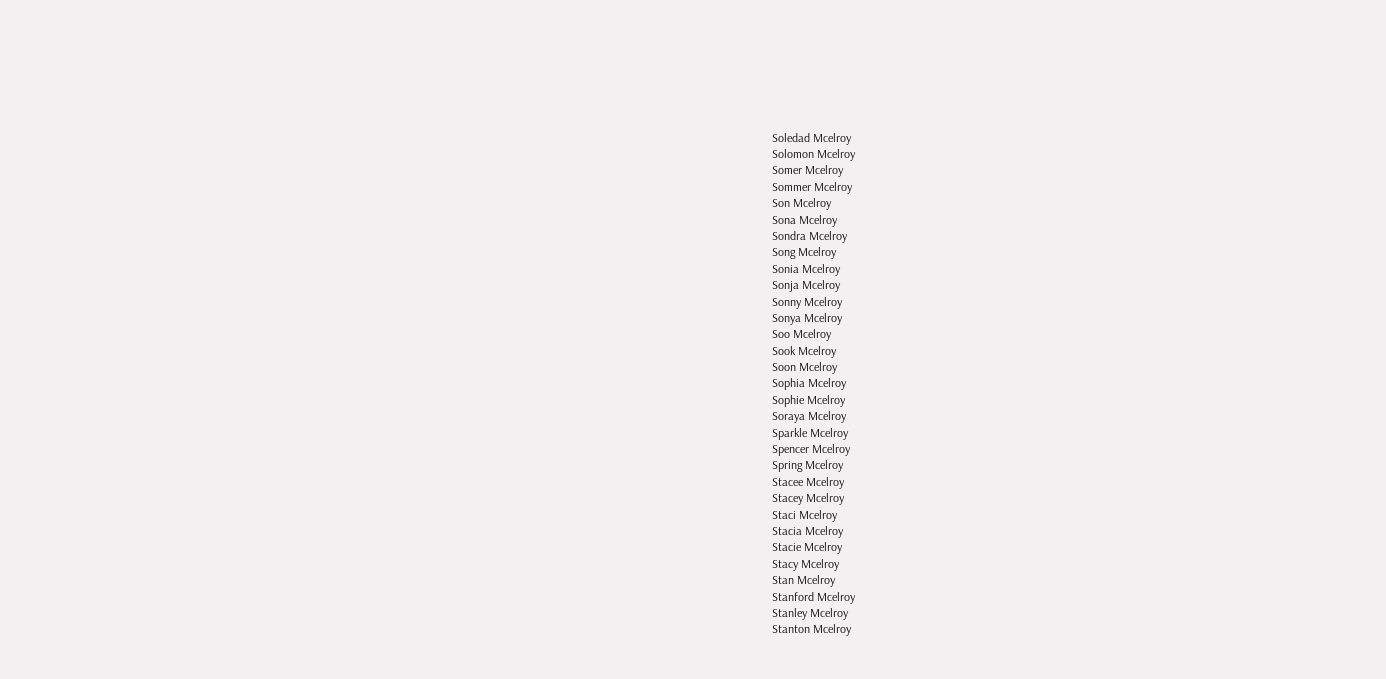Soledad Mcelroy
Solomon Mcelroy
Somer Mcelroy
Sommer Mcelroy
Son Mcelroy
Sona Mcelroy
Sondra Mcelroy
Song Mcelroy
Sonia Mcelroy
Sonja Mcelroy
Sonny Mcelroy
Sonya Mcelroy
Soo Mcelroy
Sook Mcelroy
Soon Mcelroy
Sophia Mcelroy
Sophie Mcelroy
Soraya Mcelroy
Sparkle Mcelroy
Spencer Mcelroy
Spring Mcelroy
Stacee Mcelroy
Stacey Mcelroy
Staci Mcelroy
Stacia Mcelroy
Stacie Mcelroy
Stacy Mcelroy
Stan Mcelroy
Stanford Mcelroy
Stanley Mcelroy
Stanton Mcelroy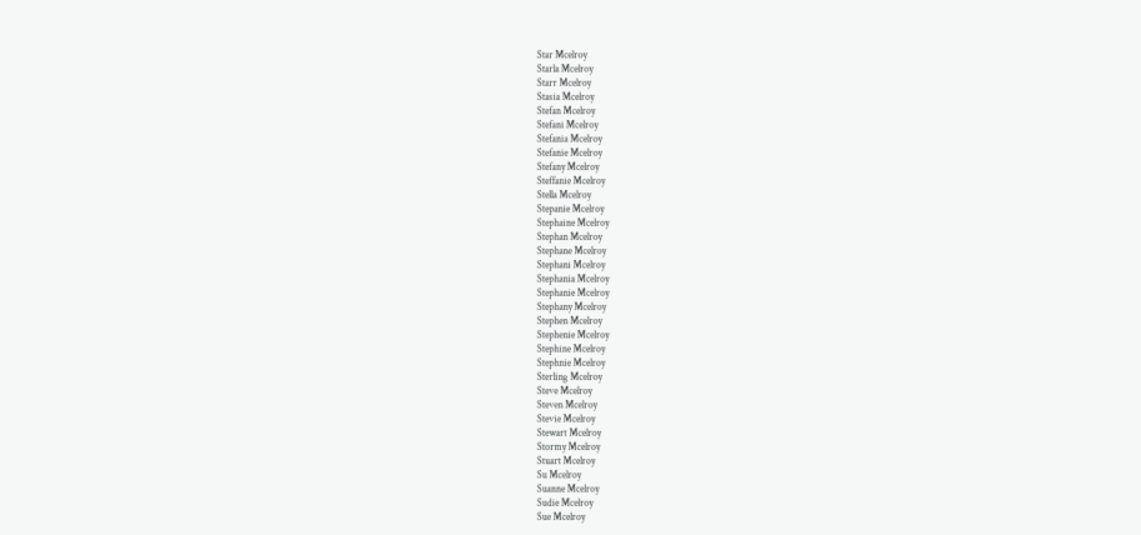Star Mcelroy
Starla Mcelroy
Starr Mcelroy
Stasia Mcelroy
Stefan Mcelroy
Stefani Mcelroy
Stefania Mcelroy
Stefanie Mcelroy
Stefany Mcelroy
Steffanie Mcelroy
Stella Mcelroy
Stepanie Mcelroy
Stephaine Mcelroy
Stephan Mcelroy
Stephane Mcelroy
Stephani Mcelroy
Stephania Mcelroy
Stephanie Mcelroy
Stephany Mcelroy
Stephen Mcelroy
Stephenie Mcelroy
Stephine Mcelroy
Stephnie Mcelroy
Sterling Mcelroy
Steve Mcelroy
Steven Mcelroy
Stevie Mcelroy
Stewart Mcelroy
Stormy Mcelroy
Stuart Mcelroy
Su Mcelroy
Suanne Mcelroy
Sudie Mcelroy
Sue Mcelroy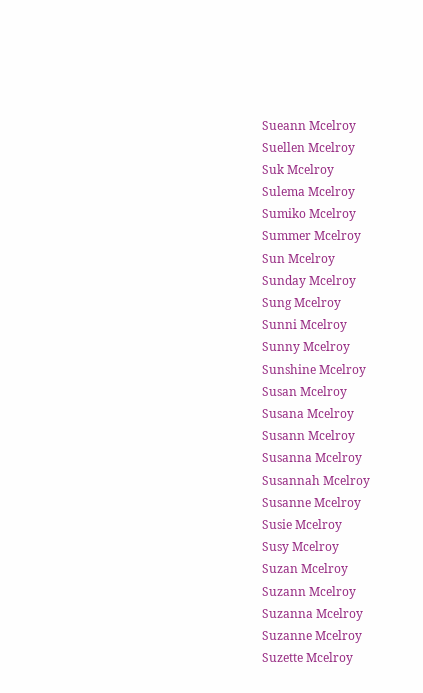Sueann Mcelroy
Suellen Mcelroy
Suk Mcelroy
Sulema Mcelroy
Sumiko Mcelroy
Summer Mcelroy
Sun Mcelroy
Sunday Mcelroy
Sung Mcelroy
Sunni Mcelroy
Sunny Mcelroy
Sunshine Mcelroy
Susan Mcelroy
Susana Mcelroy
Susann Mcelroy
Susanna Mcelroy
Susannah Mcelroy
Susanne Mcelroy
Susie Mcelroy
Susy Mcelroy
Suzan Mcelroy
Suzann Mcelroy
Suzanna Mcelroy
Suzanne Mcelroy
Suzette Mcelroy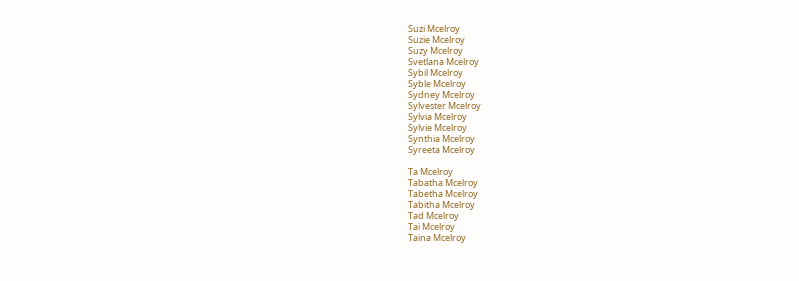Suzi Mcelroy
Suzie Mcelroy
Suzy Mcelroy
Svetlana Mcelroy
Sybil Mcelroy
Syble Mcelroy
Sydney Mcelroy
Sylvester Mcelroy
Sylvia Mcelroy
Sylvie Mcelroy
Synthia Mcelroy
Syreeta Mcelroy

Ta Mcelroy
Tabatha Mcelroy
Tabetha Mcelroy
Tabitha Mcelroy
Tad Mcelroy
Tai Mcelroy
Taina Mcelroy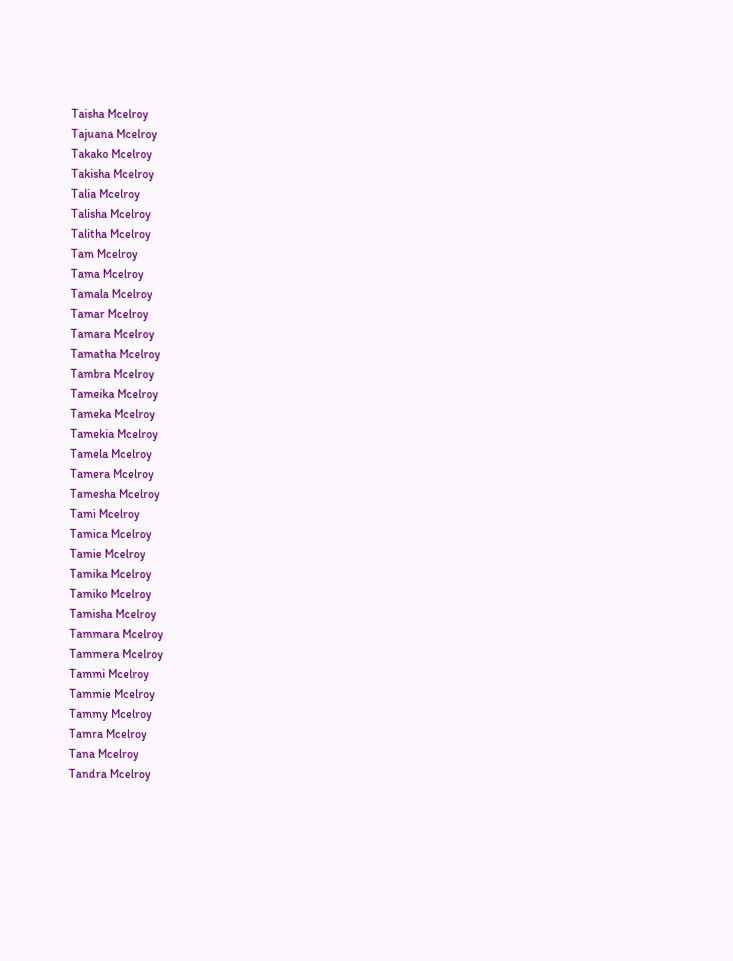Taisha Mcelroy
Tajuana Mcelroy
Takako Mcelroy
Takisha Mcelroy
Talia Mcelroy
Talisha Mcelroy
Talitha Mcelroy
Tam Mcelroy
Tama Mcelroy
Tamala Mcelroy
Tamar Mcelroy
Tamara Mcelroy
Tamatha Mcelroy
Tambra Mcelroy
Tameika Mcelroy
Tameka Mcelroy
Tamekia Mcelroy
Tamela Mcelroy
Tamera Mcelroy
Tamesha Mcelroy
Tami Mcelroy
Tamica Mcelroy
Tamie Mcelroy
Tamika Mcelroy
Tamiko Mcelroy
Tamisha Mcelroy
Tammara Mcelroy
Tammera Mcelroy
Tammi Mcelroy
Tammie Mcelroy
Tammy Mcelroy
Tamra Mcelroy
Tana Mcelroy
Tandra Mcelroy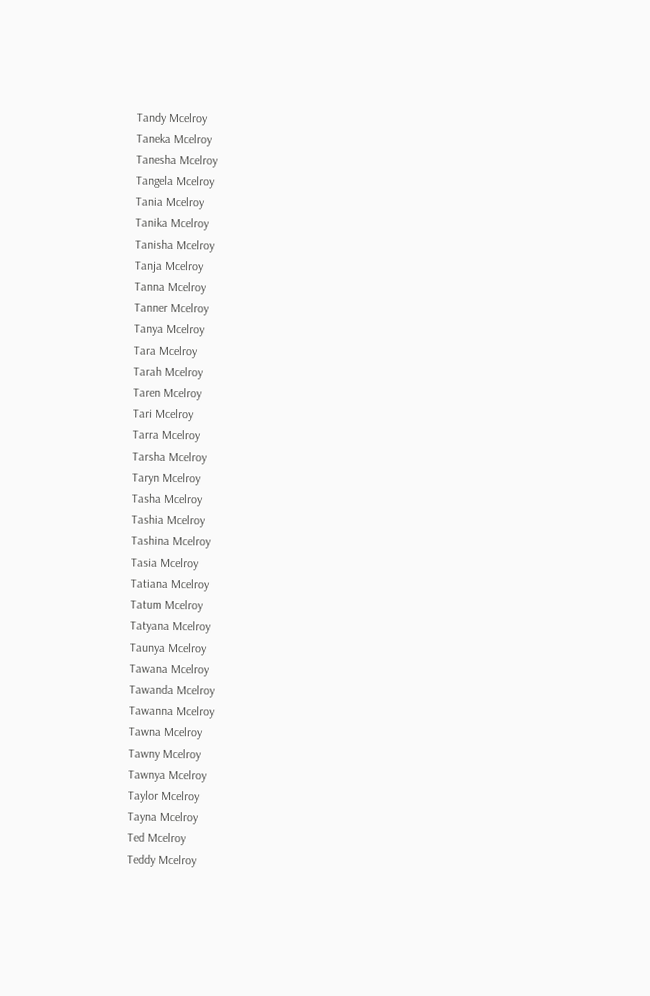Tandy Mcelroy
Taneka Mcelroy
Tanesha Mcelroy
Tangela Mcelroy
Tania Mcelroy
Tanika Mcelroy
Tanisha Mcelroy
Tanja Mcelroy
Tanna Mcelroy
Tanner Mcelroy
Tanya Mcelroy
Tara Mcelroy
Tarah Mcelroy
Taren Mcelroy
Tari Mcelroy
Tarra Mcelroy
Tarsha Mcelroy
Taryn Mcelroy
Tasha Mcelroy
Tashia Mcelroy
Tashina Mcelroy
Tasia Mcelroy
Tatiana Mcelroy
Tatum Mcelroy
Tatyana Mcelroy
Taunya Mcelroy
Tawana Mcelroy
Tawanda Mcelroy
Tawanna Mcelroy
Tawna Mcelroy
Tawny Mcelroy
Tawnya Mcelroy
Taylor Mcelroy
Tayna Mcelroy
Ted Mcelroy
Teddy Mcelroy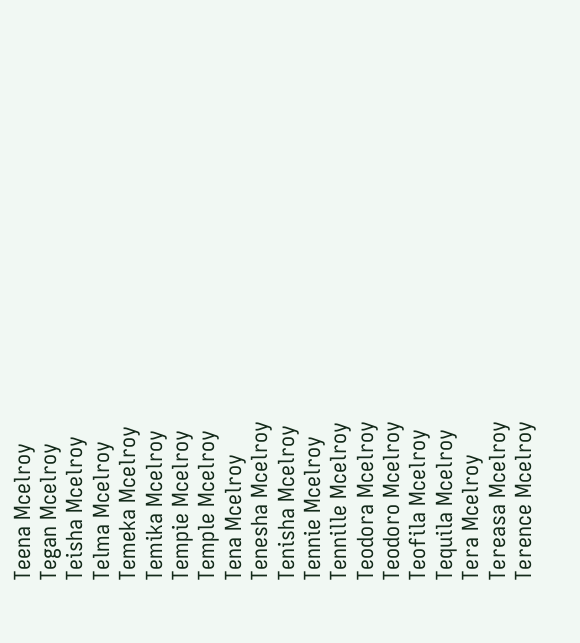Teena Mcelroy
Tegan Mcelroy
Teisha Mcelroy
Telma Mcelroy
Temeka Mcelroy
Temika Mcelroy
Tempie Mcelroy
Temple Mcelroy
Tena Mcelroy
Tenesha Mcelroy
Tenisha Mcelroy
Tennie Mcelroy
Tennille Mcelroy
Teodora Mcelroy
Teodoro Mcelroy
Teofila Mcelroy
Tequila Mcelroy
Tera Mcelroy
Tereasa Mcelroy
Terence Mcelroy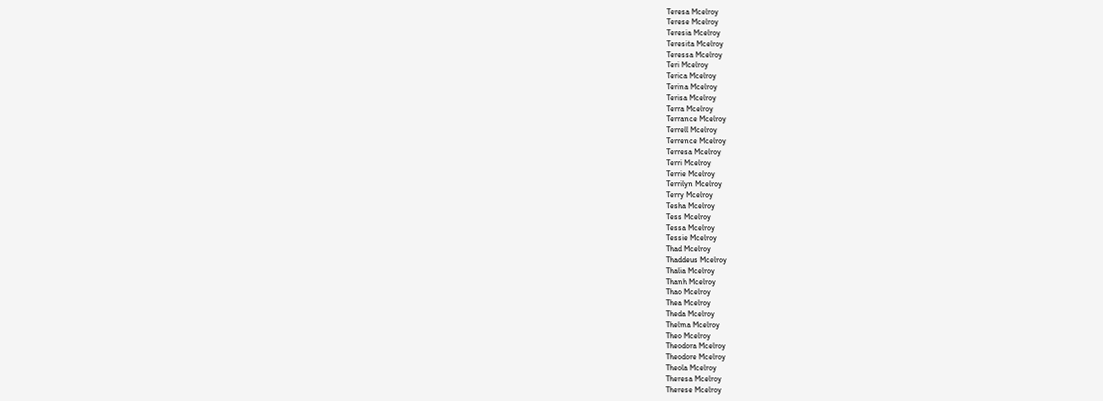Teresa Mcelroy
Terese Mcelroy
Teresia Mcelroy
Teresita Mcelroy
Teressa Mcelroy
Teri Mcelroy
Terica Mcelroy
Terina Mcelroy
Terisa Mcelroy
Terra Mcelroy
Terrance Mcelroy
Terrell Mcelroy
Terrence Mcelroy
Terresa Mcelroy
Terri Mcelroy
Terrie Mcelroy
Terrilyn Mcelroy
Terry Mcelroy
Tesha Mcelroy
Tess Mcelroy
Tessa Mcelroy
Tessie Mcelroy
Thad Mcelroy
Thaddeus Mcelroy
Thalia Mcelroy
Thanh Mcelroy
Thao Mcelroy
Thea Mcelroy
Theda Mcelroy
Thelma Mcelroy
Theo Mcelroy
Theodora Mcelroy
Theodore Mcelroy
Theola Mcelroy
Theresa Mcelroy
Therese Mcelroy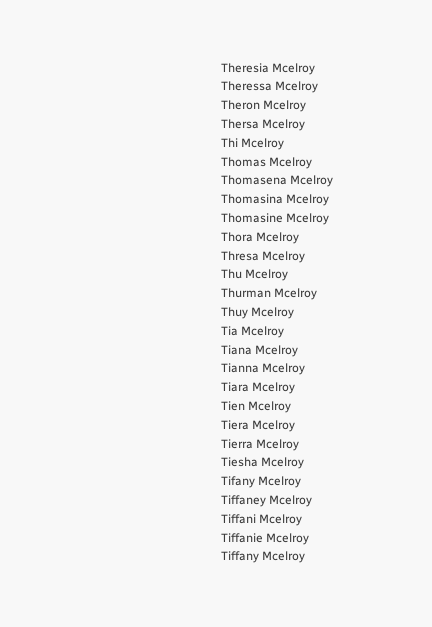Theresia Mcelroy
Theressa Mcelroy
Theron Mcelroy
Thersa Mcelroy
Thi Mcelroy
Thomas Mcelroy
Thomasena Mcelroy
Thomasina Mcelroy
Thomasine Mcelroy
Thora Mcelroy
Thresa Mcelroy
Thu Mcelroy
Thurman Mcelroy
Thuy Mcelroy
Tia Mcelroy
Tiana Mcelroy
Tianna Mcelroy
Tiara Mcelroy
Tien Mcelroy
Tiera Mcelroy
Tierra Mcelroy
Tiesha Mcelroy
Tifany Mcelroy
Tiffaney Mcelroy
Tiffani Mcelroy
Tiffanie Mcelroy
Tiffany Mcelroy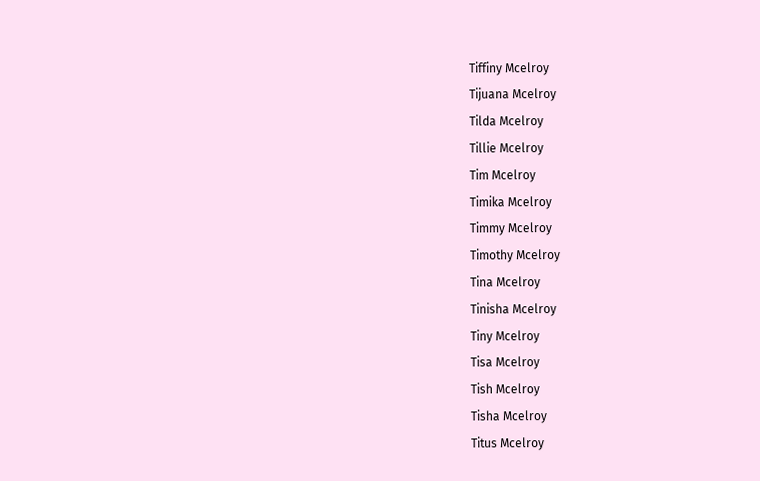Tiffiny Mcelroy
Tijuana Mcelroy
Tilda Mcelroy
Tillie Mcelroy
Tim Mcelroy
Timika Mcelroy
Timmy Mcelroy
Timothy Mcelroy
Tina Mcelroy
Tinisha Mcelroy
Tiny Mcelroy
Tisa Mcelroy
Tish Mcelroy
Tisha Mcelroy
Titus Mcelroy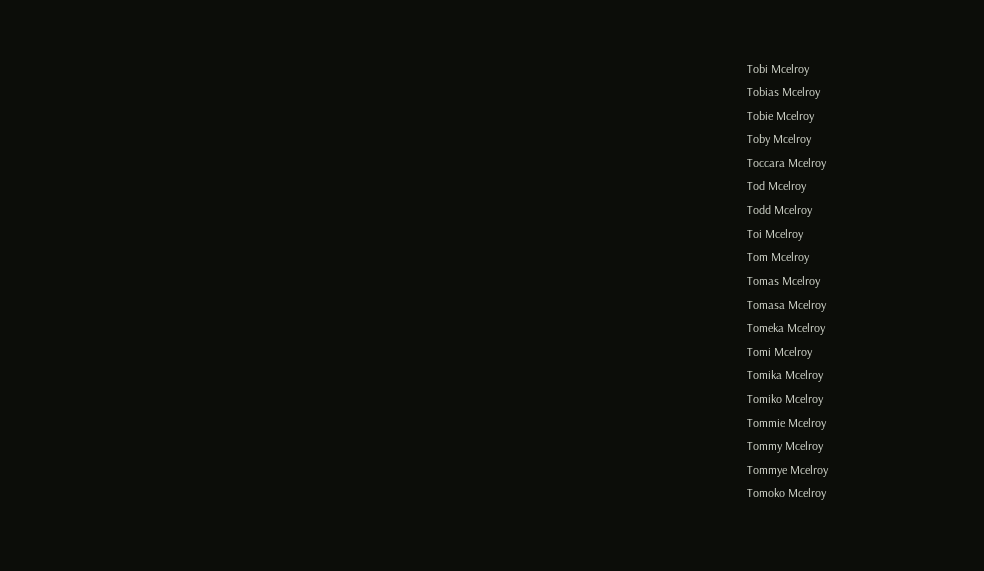Tobi Mcelroy
Tobias Mcelroy
Tobie Mcelroy
Toby Mcelroy
Toccara Mcelroy
Tod Mcelroy
Todd Mcelroy
Toi Mcelroy
Tom Mcelroy
Tomas Mcelroy
Tomasa Mcelroy
Tomeka Mcelroy
Tomi Mcelroy
Tomika Mcelroy
Tomiko Mcelroy
Tommie Mcelroy
Tommy Mcelroy
Tommye Mcelroy
Tomoko Mcelroy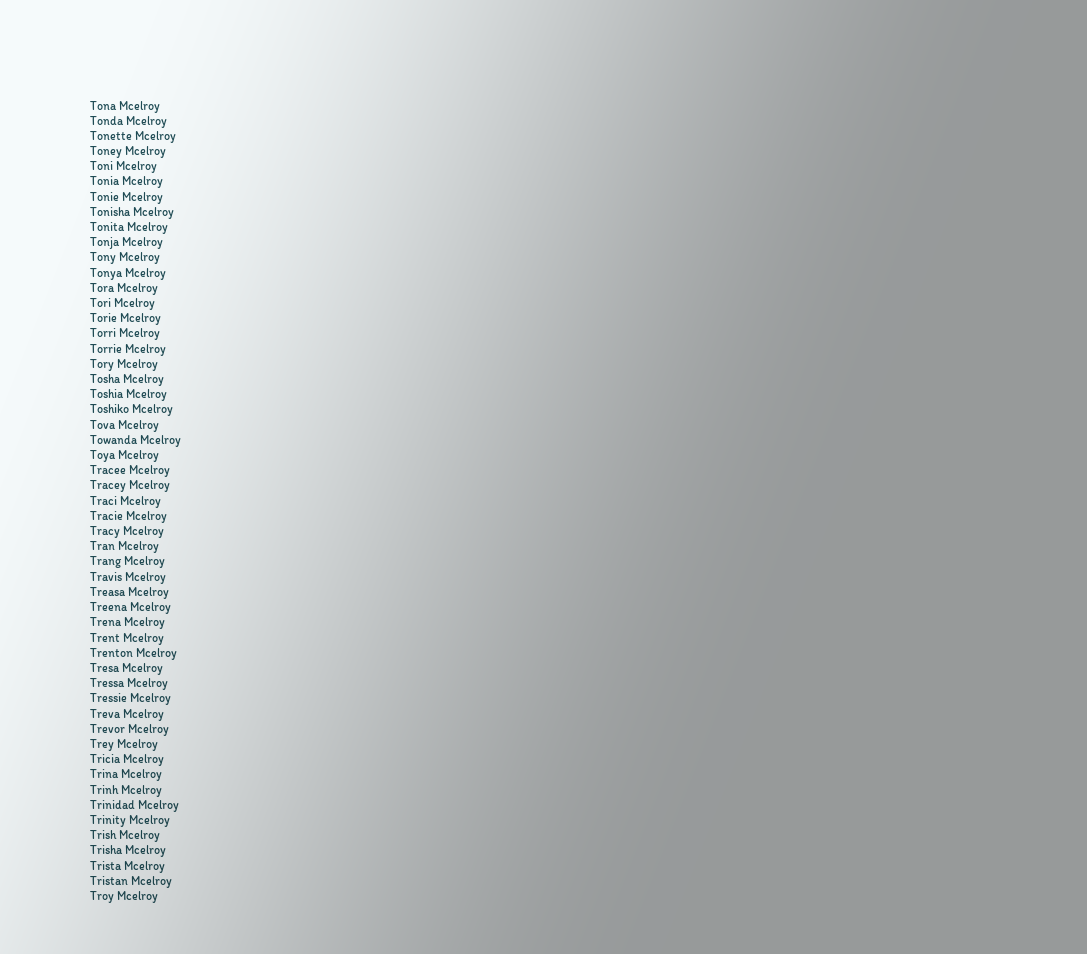Tona Mcelroy
Tonda Mcelroy
Tonette Mcelroy
Toney Mcelroy
Toni Mcelroy
Tonia Mcelroy
Tonie Mcelroy
Tonisha Mcelroy
Tonita Mcelroy
Tonja Mcelroy
Tony Mcelroy
Tonya Mcelroy
Tora Mcelroy
Tori Mcelroy
Torie Mcelroy
Torri Mcelroy
Torrie Mcelroy
Tory Mcelroy
Tosha Mcelroy
Toshia Mcelroy
Toshiko Mcelroy
Tova Mcelroy
Towanda Mcelroy
Toya Mcelroy
Tracee Mcelroy
Tracey Mcelroy
Traci Mcelroy
Tracie Mcelroy
Tracy Mcelroy
Tran Mcelroy
Trang Mcelroy
Travis Mcelroy
Treasa Mcelroy
Treena Mcelroy
Trena Mcelroy
Trent Mcelroy
Trenton Mcelroy
Tresa Mcelroy
Tressa Mcelroy
Tressie Mcelroy
Treva Mcelroy
Trevor Mcelroy
Trey Mcelroy
Tricia Mcelroy
Trina Mcelroy
Trinh Mcelroy
Trinidad Mcelroy
Trinity Mcelroy
Trish Mcelroy
Trisha Mcelroy
Trista Mcelroy
Tristan Mcelroy
Troy Mcelroy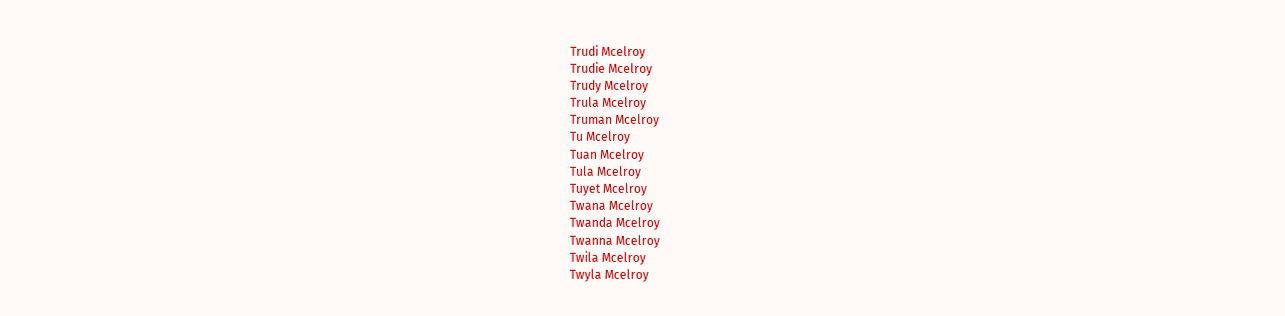Trudi Mcelroy
Trudie Mcelroy
Trudy Mcelroy
Trula Mcelroy
Truman Mcelroy
Tu Mcelroy
Tuan Mcelroy
Tula Mcelroy
Tuyet Mcelroy
Twana Mcelroy
Twanda Mcelroy
Twanna Mcelroy
Twila Mcelroy
Twyla Mcelroy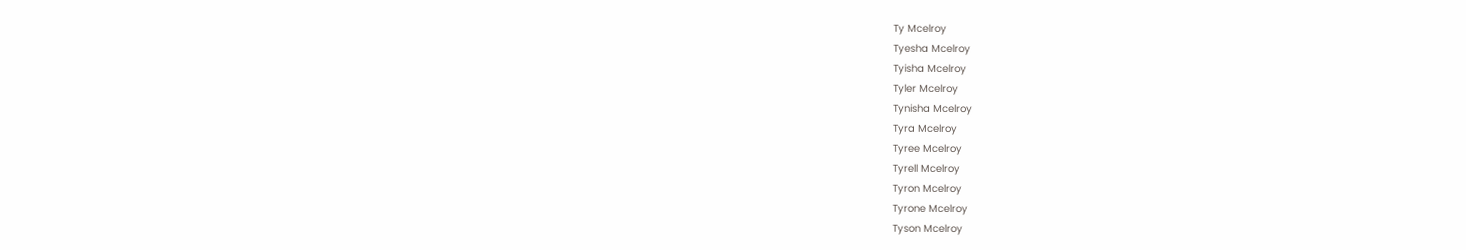Ty Mcelroy
Tyesha Mcelroy
Tyisha Mcelroy
Tyler Mcelroy
Tynisha Mcelroy
Tyra Mcelroy
Tyree Mcelroy
Tyrell Mcelroy
Tyron Mcelroy
Tyrone Mcelroy
Tyson Mcelroy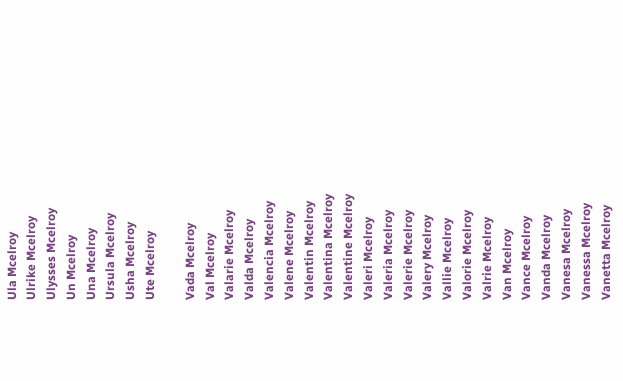Ula Mcelroy
Ulrike Mcelroy
Ulysses Mcelroy
Un Mcelroy
Una Mcelroy
Ursula Mcelroy
Usha Mcelroy
Ute Mcelroy

Vada Mcelroy
Val Mcelroy
Valarie Mcelroy
Valda Mcelroy
Valencia Mcelroy
Valene Mcelroy
Valentin Mcelroy
Valentina Mcelroy
Valentine Mcelroy
Valeri Mcelroy
Valeria Mcelroy
Valerie Mcelroy
Valery Mcelroy
Vallie Mcelroy
Valorie Mcelroy
Valrie Mcelroy
Van Mcelroy
Vance Mcelroy
Vanda Mcelroy
Vanesa Mcelroy
Vanessa Mcelroy
Vanetta Mcelroy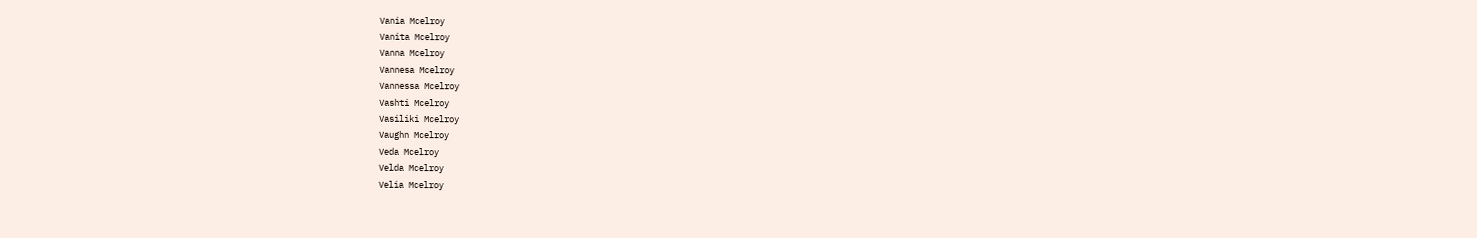Vania Mcelroy
Vanita Mcelroy
Vanna Mcelroy
Vannesa Mcelroy
Vannessa Mcelroy
Vashti Mcelroy
Vasiliki Mcelroy
Vaughn Mcelroy
Veda Mcelroy
Velda Mcelroy
Velia Mcelroy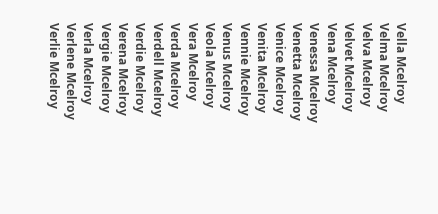Vella Mcelroy
Velma Mcelroy
Velva Mcelroy
Velvet Mcelroy
Vena Mcelroy
Venessa Mcelroy
Venetta Mcelroy
Venice Mcelroy
Venita Mcelroy
Vennie Mcelroy
Venus Mcelroy
Veola Mcelroy
Vera Mcelroy
Verda Mcelroy
Verdell Mcelroy
Verdie Mcelroy
Verena Mcelroy
Vergie Mcelroy
Verla Mcelroy
Verlene Mcelroy
Verlie Mcelroy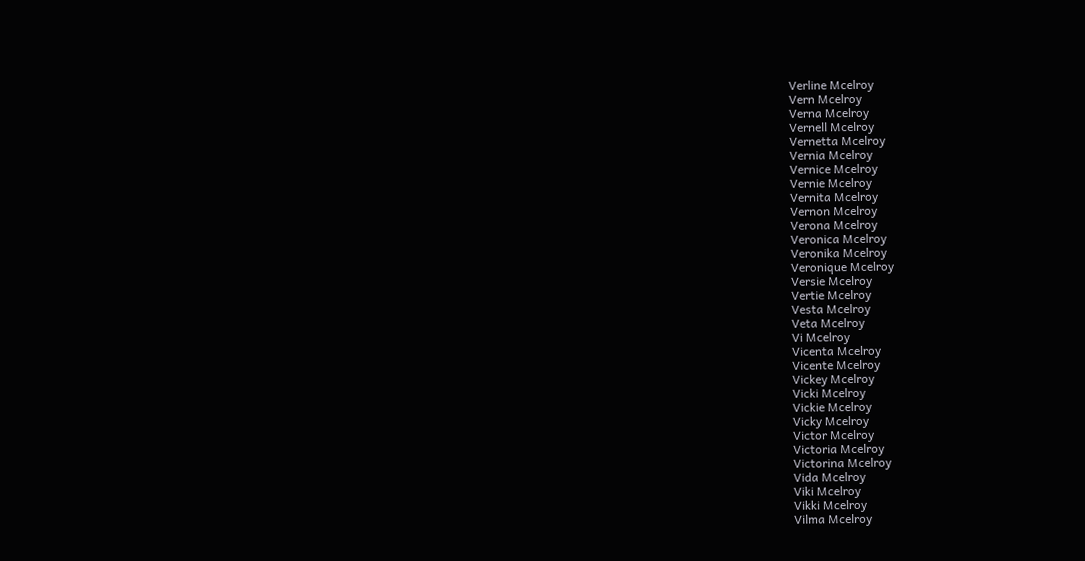Verline Mcelroy
Vern Mcelroy
Verna Mcelroy
Vernell Mcelroy
Vernetta Mcelroy
Vernia Mcelroy
Vernice Mcelroy
Vernie Mcelroy
Vernita Mcelroy
Vernon Mcelroy
Verona Mcelroy
Veronica Mcelroy
Veronika Mcelroy
Veronique Mcelroy
Versie Mcelroy
Vertie Mcelroy
Vesta Mcelroy
Veta Mcelroy
Vi Mcelroy
Vicenta Mcelroy
Vicente Mcelroy
Vickey Mcelroy
Vicki Mcelroy
Vickie Mcelroy
Vicky Mcelroy
Victor Mcelroy
Victoria Mcelroy
Victorina Mcelroy
Vida Mcelroy
Viki Mcelroy
Vikki Mcelroy
Vilma Mcelroy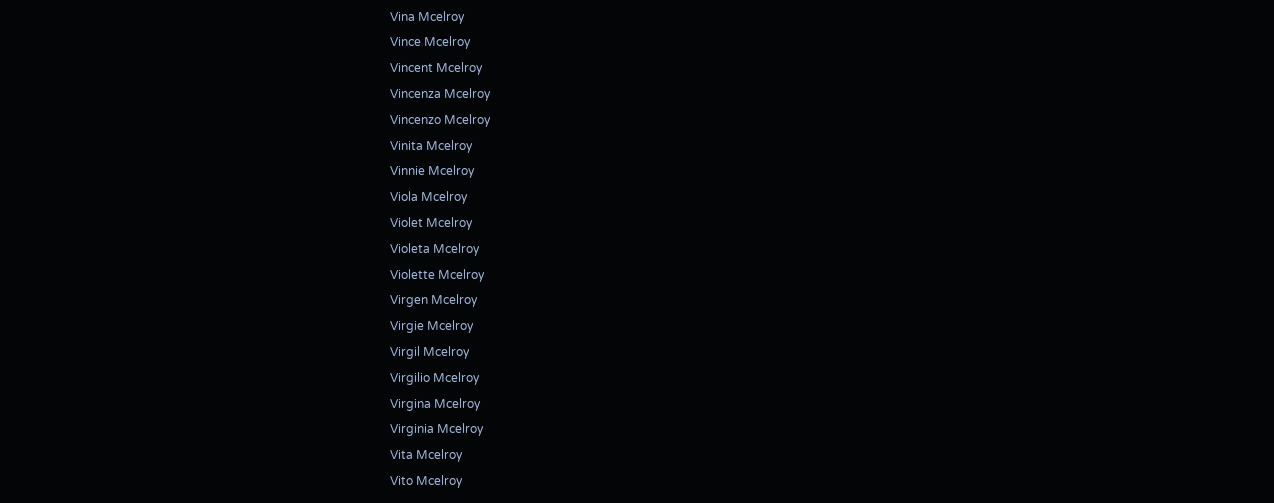Vina Mcelroy
Vince Mcelroy
Vincent Mcelroy
Vincenza Mcelroy
Vincenzo Mcelroy
Vinita Mcelroy
Vinnie Mcelroy
Viola Mcelroy
Violet Mcelroy
Violeta Mcelroy
Violette Mcelroy
Virgen Mcelroy
Virgie Mcelroy
Virgil Mcelroy
Virgilio Mcelroy
Virgina Mcelroy
Virginia Mcelroy
Vita Mcelroy
Vito Mcelroy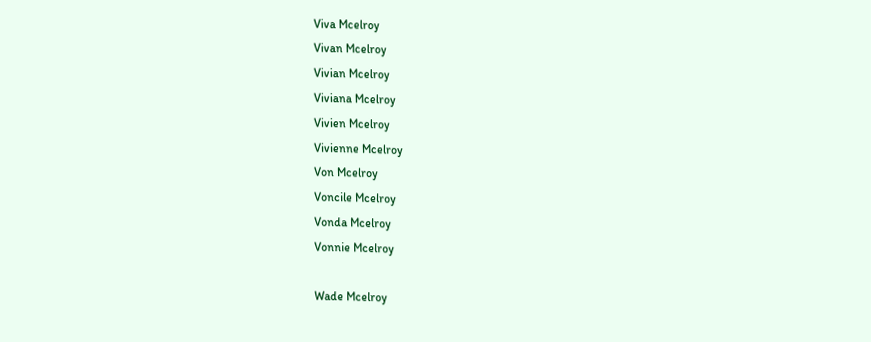Viva Mcelroy
Vivan Mcelroy
Vivian Mcelroy
Viviana Mcelroy
Vivien Mcelroy
Vivienne Mcelroy
Von Mcelroy
Voncile Mcelroy
Vonda Mcelroy
Vonnie Mcelroy

Wade Mcelroy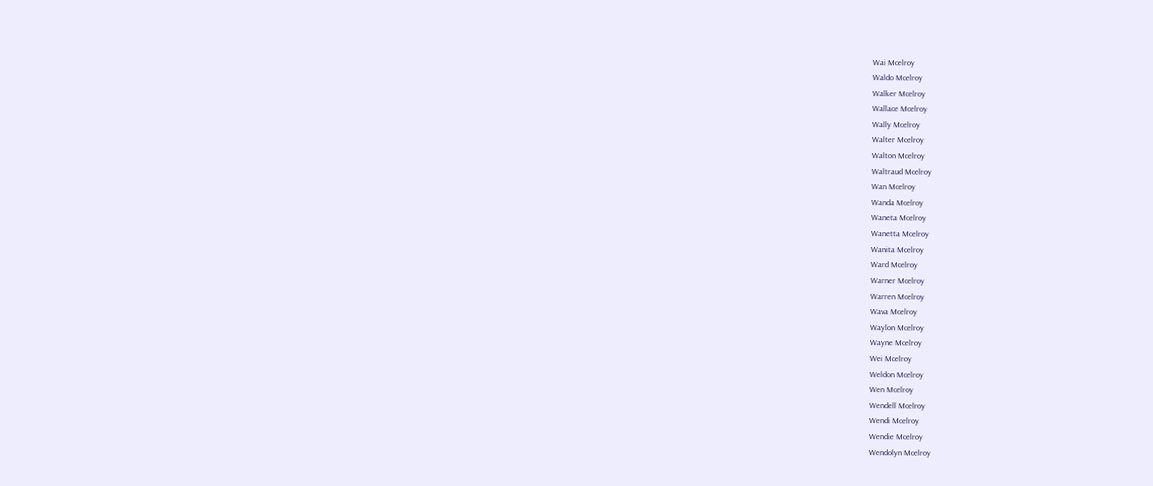Wai Mcelroy
Waldo Mcelroy
Walker Mcelroy
Wallace Mcelroy
Wally Mcelroy
Walter Mcelroy
Walton Mcelroy
Waltraud Mcelroy
Wan Mcelroy
Wanda Mcelroy
Waneta Mcelroy
Wanetta Mcelroy
Wanita Mcelroy
Ward Mcelroy
Warner Mcelroy
Warren Mcelroy
Wava Mcelroy
Waylon Mcelroy
Wayne Mcelroy
Wei Mcelroy
Weldon Mcelroy
Wen Mcelroy
Wendell Mcelroy
Wendi Mcelroy
Wendie Mcelroy
Wendolyn Mcelroy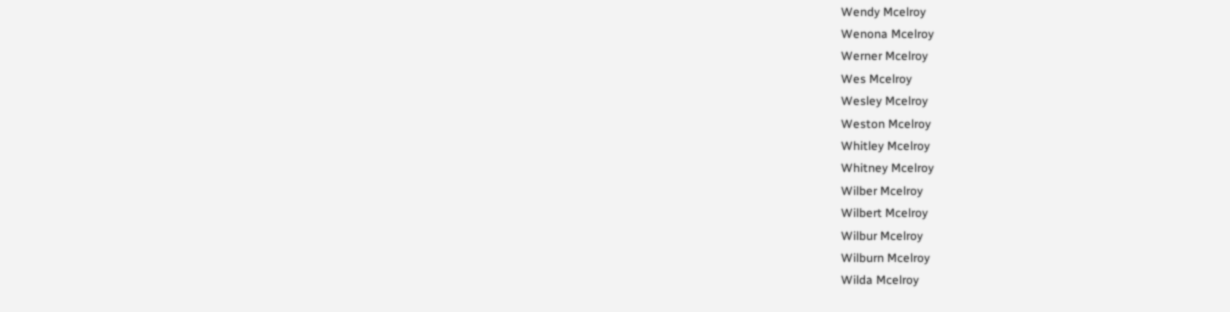Wendy Mcelroy
Wenona Mcelroy
Werner Mcelroy
Wes Mcelroy
Wesley Mcelroy
Weston Mcelroy
Whitley Mcelroy
Whitney Mcelroy
Wilber Mcelroy
Wilbert Mcelroy
Wilbur Mcelroy
Wilburn Mcelroy
Wilda Mcelroy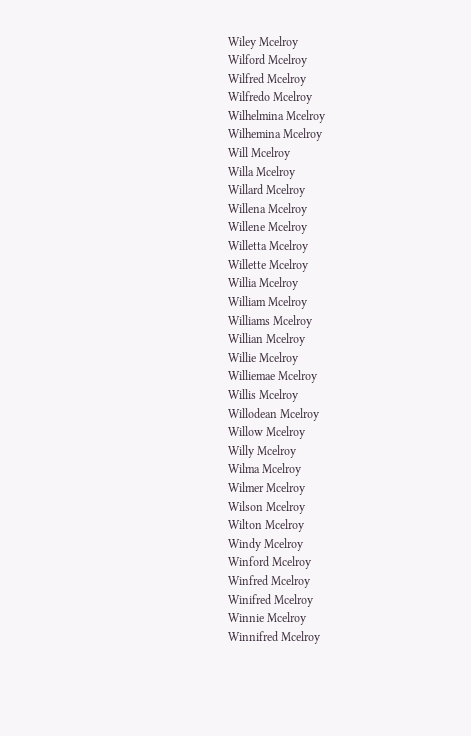Wiley Mcelroy
Wilford Mcelroy
Wilfred Mcelroy
Wilfredo Mcelroy
Wilhelmina Mcelroy
Wilhemina Mcelroy
Will Mcelroy
Willa Mcelroy
Willard Mcelroy
Willena Mcelroy
Willene Mcelroy
Willetta Mcelroy
Willette Mcelroy
Willia Mcelroy
William Mcelroy
Williams Mcelroy
Willian Mcelroy
Willie Mcelroy
Williemae Mcelroy
Willis Mcelroy
Willodean Mcelroy
Willow Mcelroy
Willy Mcelroy
Wilma Mcelroy
Wilmer Mcelroy
Wilson Mcelroy
Wilton Mcelroy
Windy Mcelroy
Winford Mcelroy
Winfred Mcelroy
Winifred Mcelroy
Winnie Mcelroy
Winnifred Mcelroy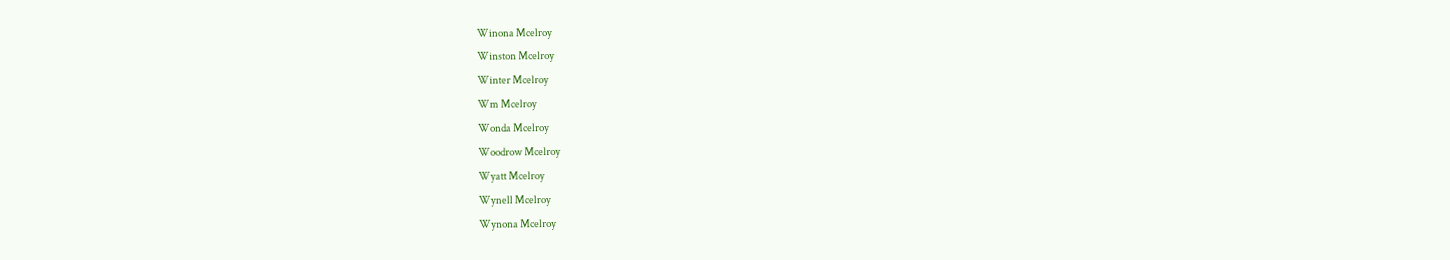Winona Mcelroy
Winston Mcelroy
Winter Mcelroy
Wm Mcelroy
Wonda Mcelroy
Woodrow Mcelroy
Wyatt Mcelroy
Wynell Mcelroy
Wynona Mcelroy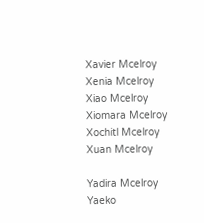Xavier Mcelroy
Xenia Mcelroy
Xiao Mcelroy
Xiomara Mcelroy
Xochitl Mcelroy
Xuan Mcelroy

Yadira Mcelroy
Yaeko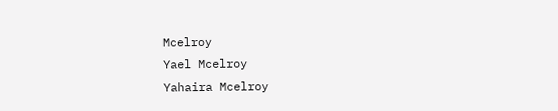Mcelroy
Yael Mcelroy
Yahaira Mcelroy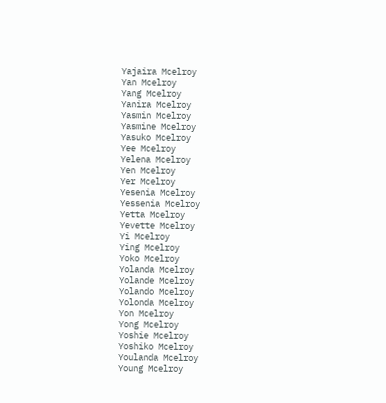Yajaira Mcelroy
Yan Mcelroy
Yang Mcelroy
Yanira Mcelroy
Yasmin Mcelroy
Yasmine Mcelroy
Yasuko Mcelroy
Yee Mcelroy
Yelena Mcelroy
Yen Mcelroy
Yer Mcelroy
Yesenia Mcelroy
Yessenia Mcelroy
Yetta Mcelroy
Yevette Mcelroy
Yi Mcelroy
Ying Mcelroy
Yoko Mcelroy
Yolanda Mcelroy
Yolande Mcelroy
Yolando Mcelroy
Yolonda Mcelroy
Yon Mcelroy
Yong Mcelroy
Yoshie Mcelroy
Yoshiko Mcelroy
Youlanda Mcelroy
Young Mcelroy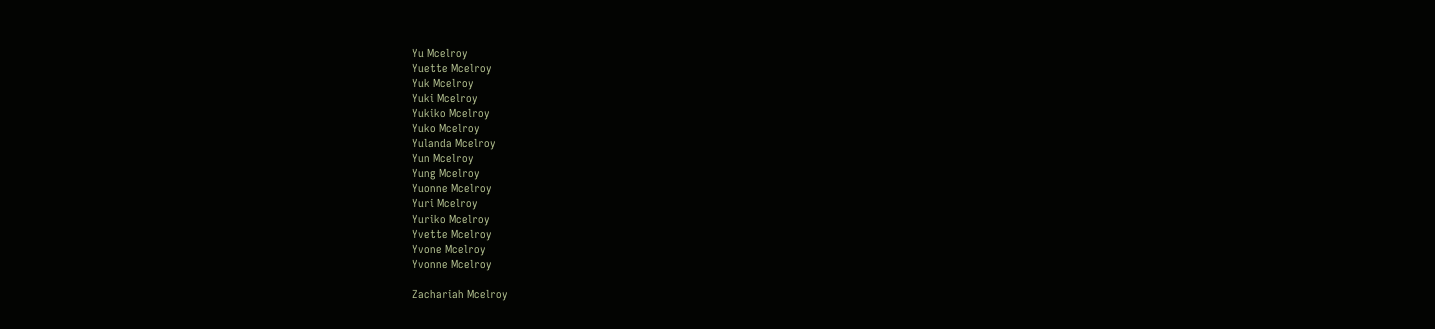Yu Mcelroy
Yuette Mcelroy
Yuk Mcelroy
Yuki Mcelroy
Yukiko Mcelroy
Yuko Mcelroy
Yulanda Mcelroy
Yun Mcelroy
Yung Mcelroy
Yuonne Mcelroy
Yuri Mcelroy
Yuriko Mcelroy
Yvette Mcelroy
Yvone Mcelroy
Yvonne Mcelroy

Zachariah Mcelroy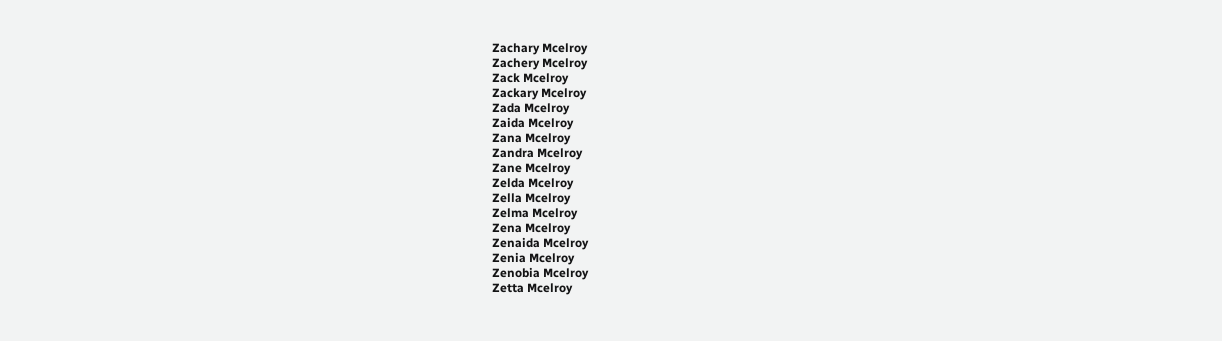Zachary Mcelroy
Zachery Mcelroy
Zack Mcelroy
Zackary Mcelroy
Zada Mcelroy
Zaida Mcelroy
Zana Mcelroy
Zandra Mcelroy
Zane Mcelroy
Zelda Mcelroy
Zella Mcelroy
Zelma Mcelroy
Zena Mcelroy
Zenaida Mcelroy
Zenia Mcelroy
Zenobia Mcelroy
Zetta Mcelroy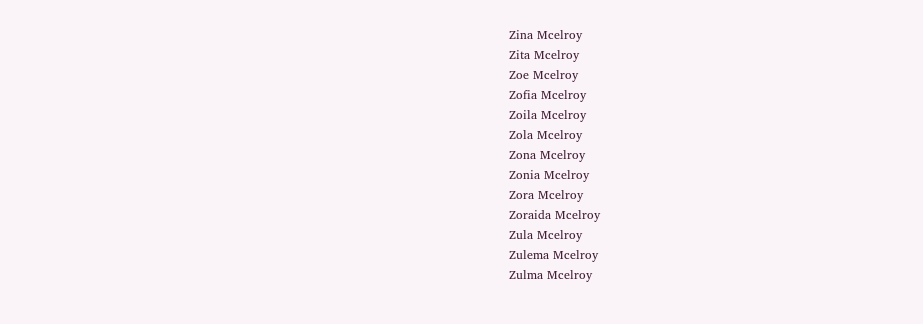Zina Mcelroy
Zita Mcelroy
Zoe Mcelroy
Zofia Mcelroy
Zoila Mcelroy
Zola Mcelroy
Zona Mcelroy
Zonia Mcelroy
Zora Mcelroy
Zoraida Mcelroy
Zula Mcelroy
Zulema Mcelroy
Zulma Mcelroy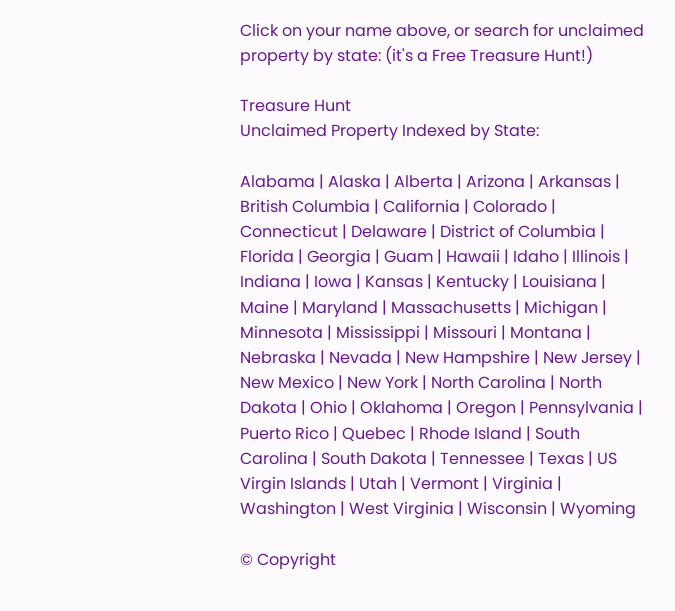Click on your name above, or search for unclaimed property by state: (it's a Free Treasure Hunt!)

Treasure Hunt
Unclaimed Property Indexed by State:

Alabama | Alaska | Alberta | Arizona | Arkansas | British Columbia | California | Colorado | Connecticut | Delaware | District of Columbia | Florida | Georgia | Guam | Hawaii | Idaho | Illinois | Indiana | Iowa | Kansas | Kentucky | Louisiana | Maine | Maryland | Massachusetts | Michigan | Minnesota | Mississippi | Missouri | Montana | Nebraska | Nevada | New Hampshire | New Jersey | New Mexico | New York | North Carolina | North Dakota | Ohio | Oklahoma | Oregon | Pennsylvania | Puerto Rico | Quebec | Rhode Island | South Carolina | South Dakota | Tennessee | Texas | US Virgin Islands | Utah | Vermont | Virginia | Washington | West Virginia | Wisconsin | Wyoming

© Copyright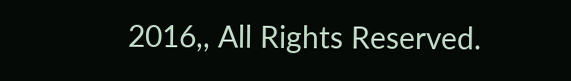2016,, All Rights Reserved.